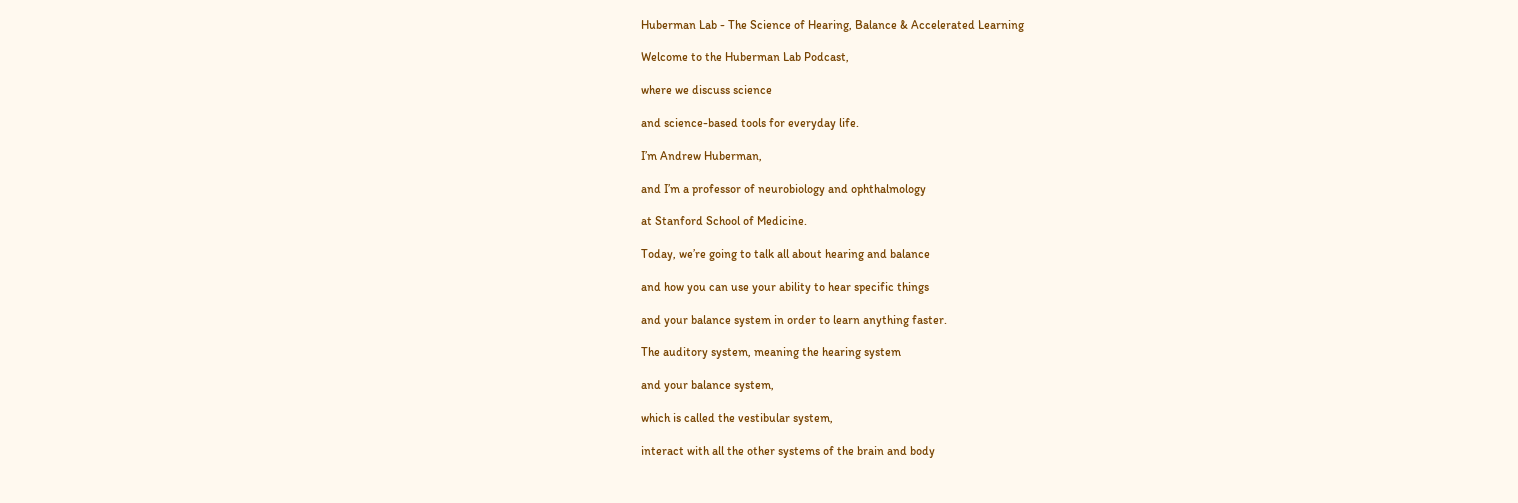Huberman Lab - The Science of Hearing, Balance & Accelerated Learning

Welcome to the Huberman Lab Podcast,

where we discuss science

and science-based tools for everyday life.

I’m Andrew Huberman,

and I’m a professor of neurobiology and ophthalmology

at Stanford School of Medicine.

Today, we’re going to talk all about hearing and balance

and how you can use your ability to hear specific things

and your balance system in order to learn anything faster.

The auditory system, meaning the hearing system

and your balance system,

which is called the vestibular system,

interact with all the other systems of the brain and body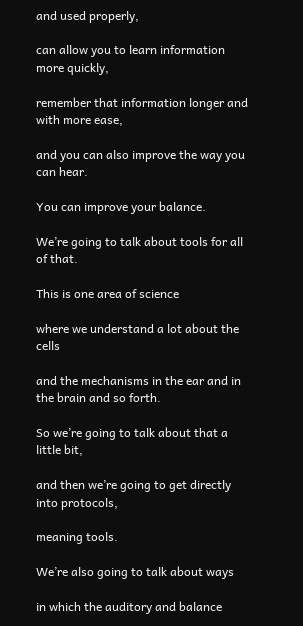and used properly,

can allow you to learn information more quickly,

remember that information longer and with more ease,

and you can also improve the way you can hear.

You can improve your balance.

We’re going to talk about tools for all of that.

This is one area of science

where we understand a lot about the cells

and the mechanisms in the ear and in the brain and so forth.

So we’re going to talk about that a little bit,

and then we’re going to get directly into protocols,

meaning tools.

We’re also going to talk about ways

in which the auditory and balance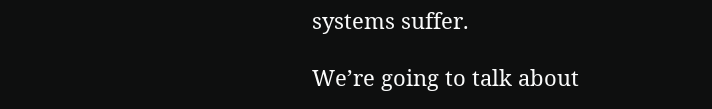systems suffer.

We’re going to talk about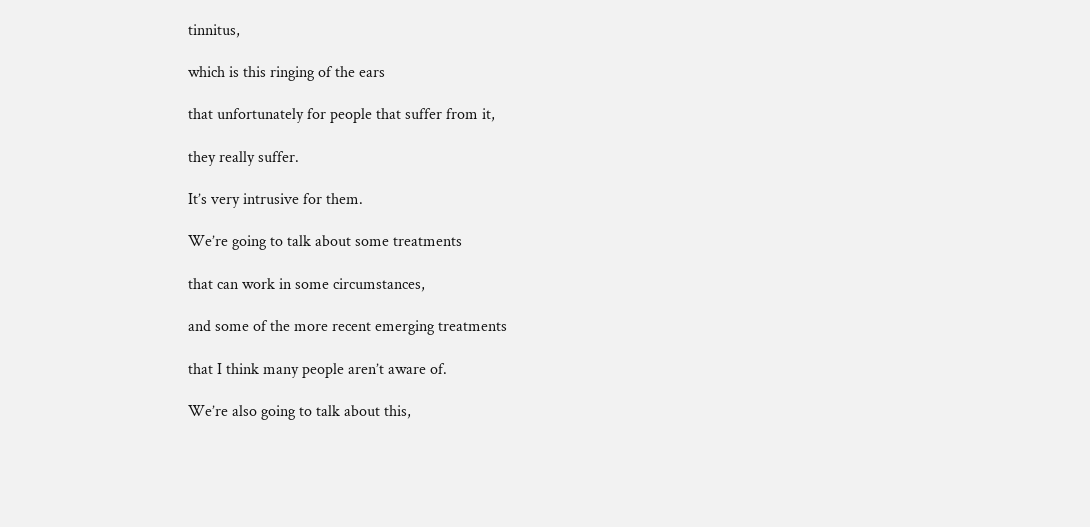tinnitus,

which is this ringing of the ears

that unfortunately for people that suffer from it,

they really suffer.

It’s very intrusive for them.

We’re going to talk about some treatments

that can work in some circumstances,

and some of the more recent emerging treatments

that I think many people aren’t aware of.

We’re also going to talk about this,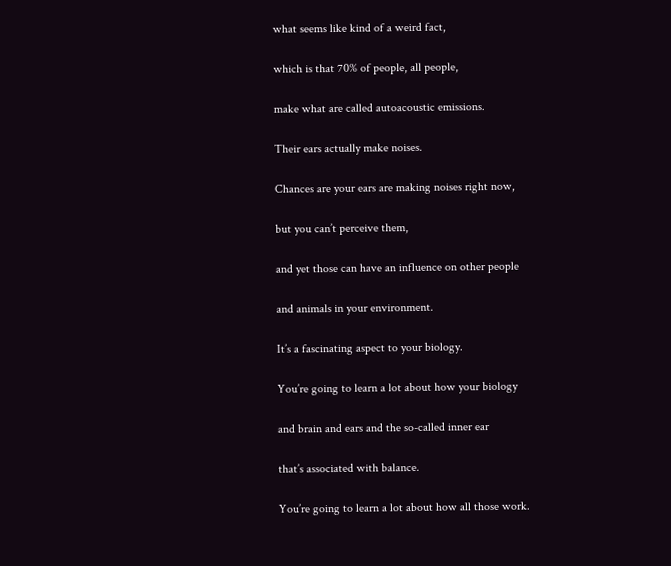what seems like kind of a weird fact,

which is that 70% of people, all people,

make what are called autoacoustic emissions.

Their ears actually make noises.

Chances are your ears are making noises right now,

but you can’t perceive them,

and yet those can have an influence on other people

and animals in your environment.

It’s a fascinating aspect to your biology.

You’re going to learn a lot about how your biology

and brain and ears and the so-called inner ear

that’s associated with balance.

You’re going to learn a lot about how all those work.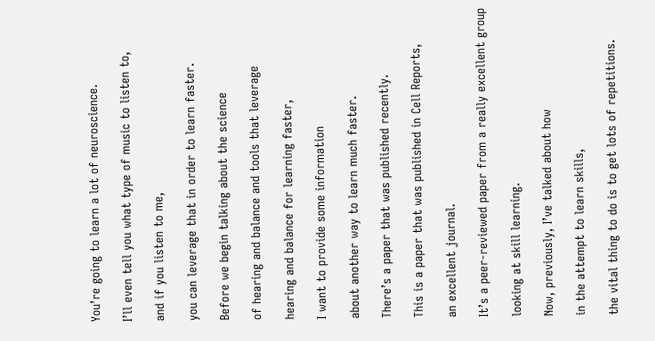You’re going to learn a lot of neuroscience.

I’ll even tell you what type of music to listen to,

and if you listen to me,

you can leverage that in order to learn faster.

Before we begin talking about the science

of hearing and balance and tools that leverage

hearing and balance for learning faster,

I want to provide some information

about another way to learn much faster.

There’s a paper that was published recently.

This is a paper that was published in Cell Reports,

an excellent journal.

It’s a peer-reviewed paper from a really excellent group

looking at skill learning.

Now, previously, I’ve talked about how

in the attempt to learn skills,

the vital thing to do is to get lots of repetitions.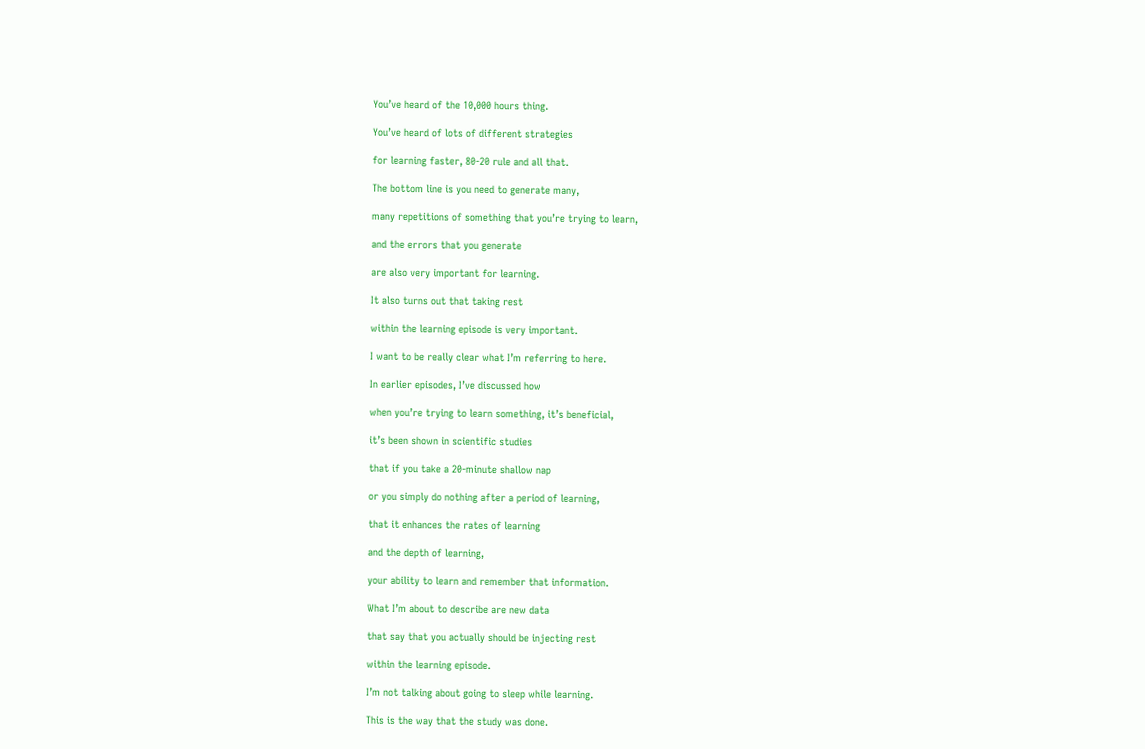You’ve heard of the 10,000 hours thing.

You’ve heard of lots of different strategies

for learning faster, 80-20 rule and all that.

The bottom line is you need to generate many,

many repetitions of something that you’re trying to learn,

and the errors that you generate

are also very important for learning.

It also turns out that taking rest

within the learning episode is very important.

I want to be really clear what I’m referring to here.

In earlier episodes, I’ve discussed how

when you’re trying to learn something, it’s beneficial,

it’s been shown in scientific studies

that if you take a 20-minute shallow nap

or you simply do nothing after a period of learning,

that it enhances the rates of learning

and the depth of learning,

your ability to learn and remember that information.

What I’m about to describe are new data

that say that you actually should be injecting rest

within the learning episode.

I’m not talking about going to sleep while learning.

This is the way that the study was done.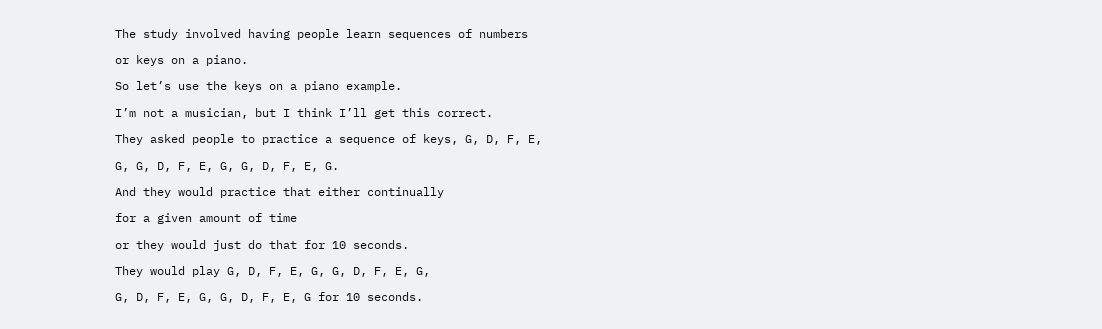The study involved having people learn sequences of numbers

or keys on a piano.

So let’s use the keys on a piano example.

I’m not a musician, but I think I’ll get this correct.

They asked people to practice a sequence of keys, G, D, F, E,

G, G, D, F, E, G, G, D, F, E, G.

And they would practice that either continually

for a given amount of time

or they would just do that for 10 seconds.

They would play G, D, F, E, G, G, D, F, E, G,

G, D, F, E, G, G, D, F, E, G for 10 seconds.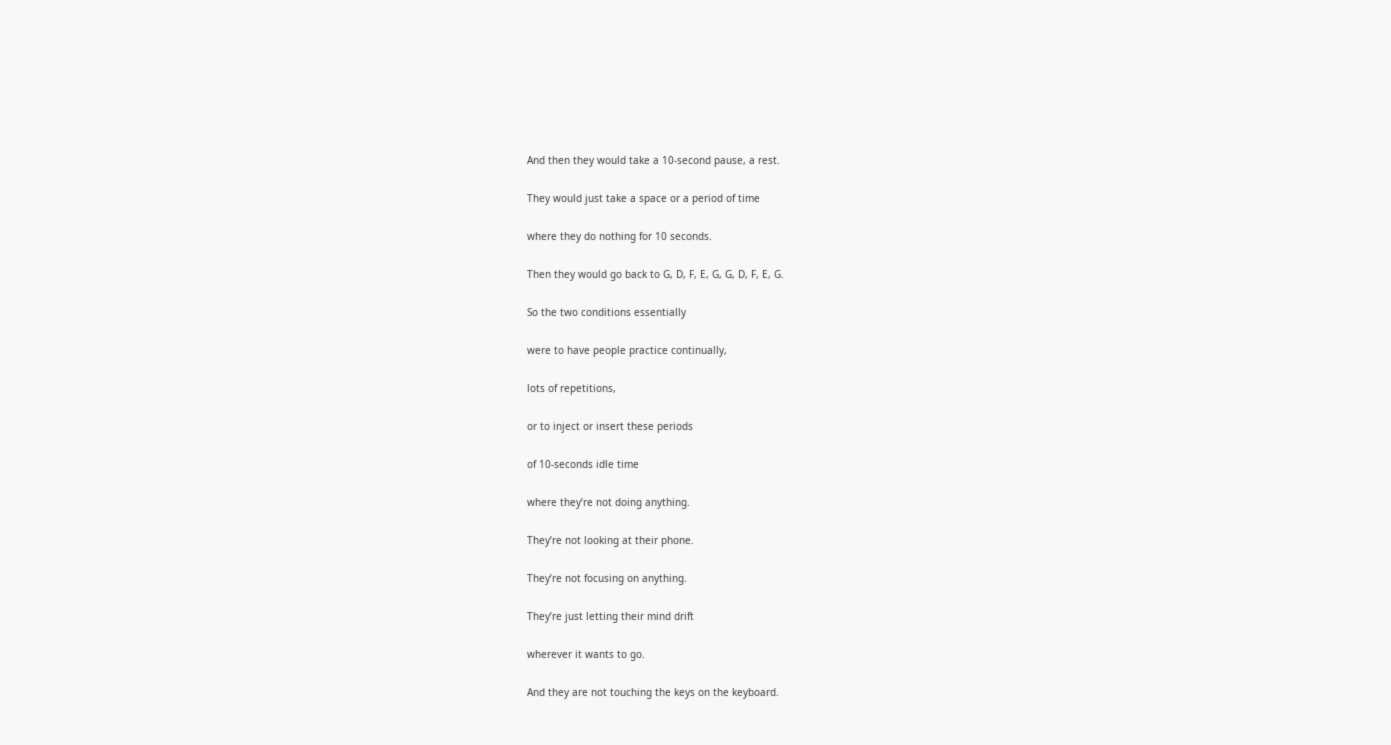And then they would take a 10-second pause, a rest.

They would just take a space or a period of time

where they do nothing for 10 seconds.

Then they would go back to G, D, F, E, G, G, D, F, E, G.

So the two conditions essentially

were to have people practice continually,

lots of repetitions,

or to inject or insert these periods

of 10-seconds idle time

where they’re not doing anything.

They’re not looking at their phone.

They’re not focusing on anything.

They’re just letting their mind drift

wherever it wants to go.

And they are not touching the keys on the keyboard.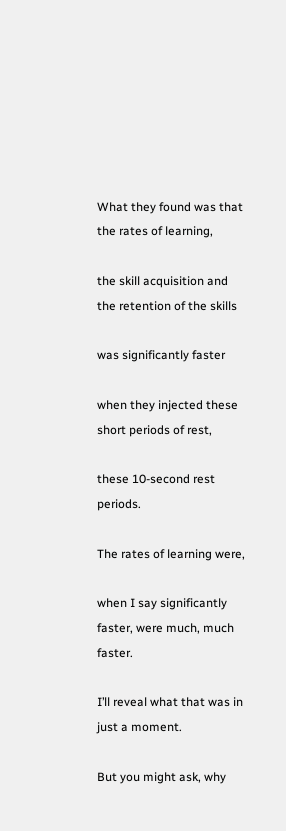What they found was that the rates of learning,

the skill acquisition and the retention of the skills

was significantly faster

when they injected these short periods of rest,

these 10-second rest periods.

The rates of learning were,

when I say significantly faster, were much, much faster.

I’ll reveal what that was in just a moment.

But you might ask, why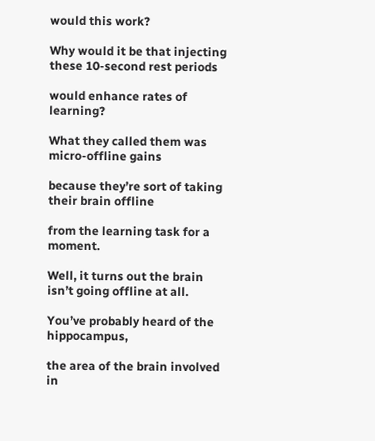would this work?

Why would it be that injecting these 10-second rest periods

would enhance rates of learning?

What they called them was micro-offline gains

because they’re sort of taking their brain offline

from the learning task for a moment.

Well, it turns out the brain isn’t going offline at all.

You’ve probably heard of the hippocampus,

the area of the brain involved in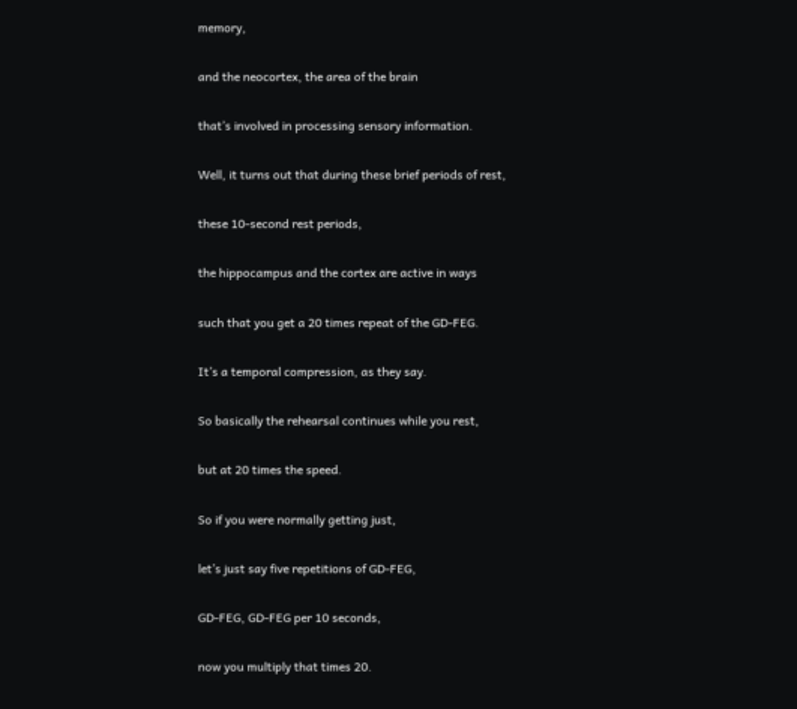memory,

and the neocortex, the area of the brain

that’s involved in processing sensory information.

Well, it turns out that during these brief periods of rest,

these 10-second rest periods,

the hippocampus and the cortex are active in ways

such that you get a 20 times repeat of the GD-FEG.

It’s a temporal compression, as they say.

So basically the rehearsal continues while you rest,

but at 20 times the speed.

So if you were normally getting just,

let’s just say five repetitions of GD-FEG,

GD-FEG, GD-FEG per 10 seconds,

now you multiply that times 20.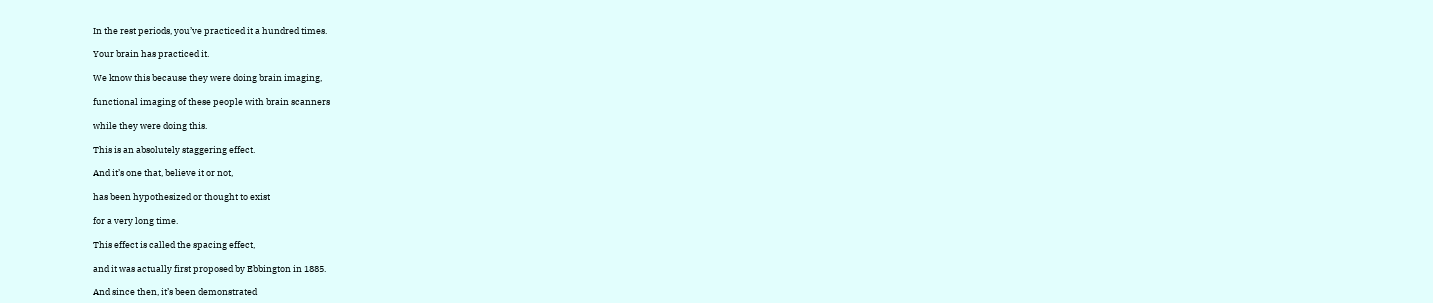In the rest periods, you’ve practiced it a hundred times.

Your brain has practiced it.

We know this because they were doing brain imaging,

functional imaging of these people with brain scanners

while they were doing this.

This is an absolutely staggering effect.

And it’s one that, believe it or not,

has been hypothesized or thought to exist

for a very long time.

This effect is called the spacing effect,

and it was actually first proposed by Ebbington in 1885.

And since then, it’s been demonstrated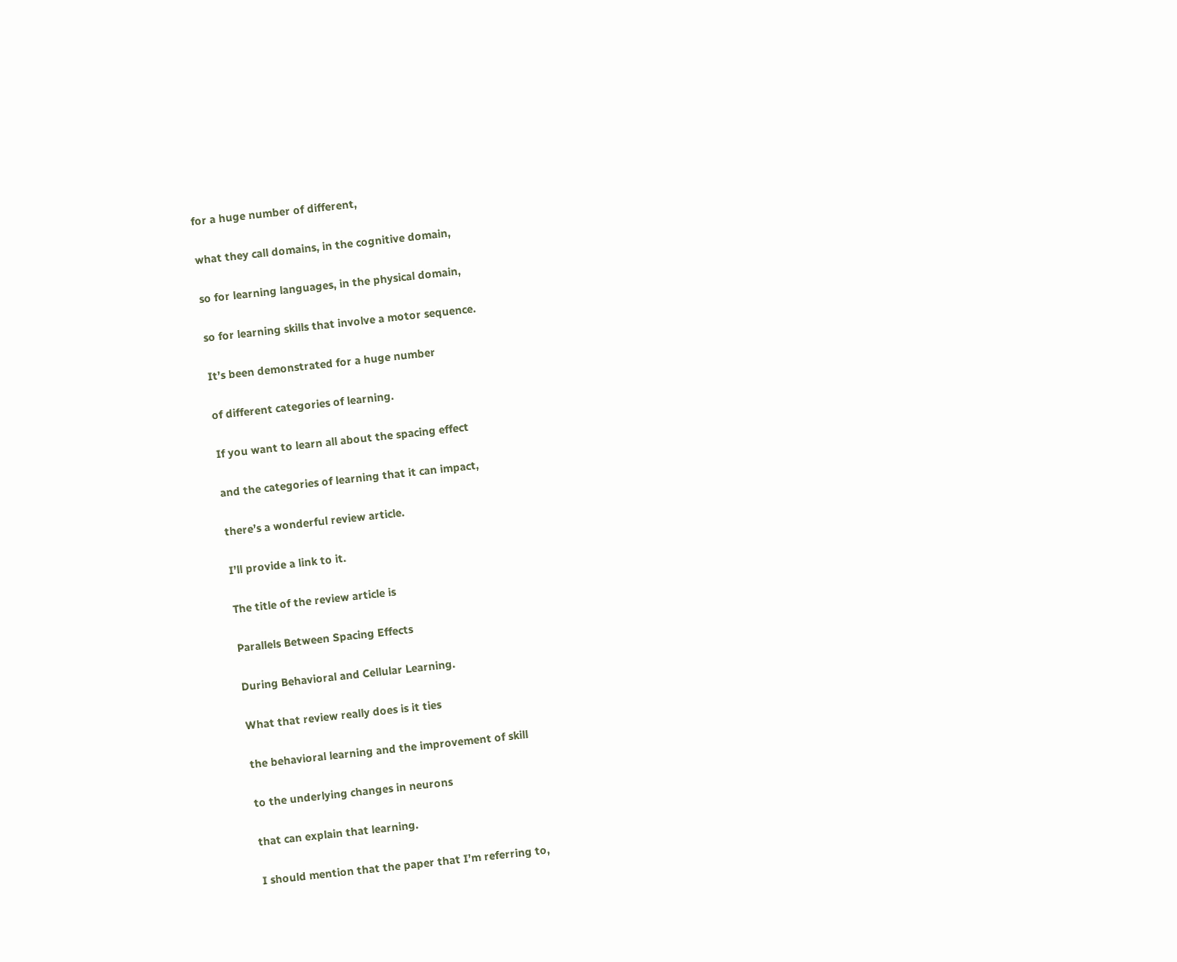for a huge number of different,

what they call domains, in the cognitive domain,

so for learning languages, in the physical domain,

so for learning skills that involve a motor sequence.

It’s been demonstrated for a huge number

of different categories of learning.

If you want to learn all about the spacing effect

and the categories of learning that it can impact,

there’s a wonderful review article.

I’ll provide a link to it.

The title of the review article is

Parallels Between Spacing Effects

During Behavioral and Cellular Learning.

What that review really does is it ties

the behavioral learning and the improvement of skill

to the underlying changes in neurons

that can explain that learning.

I should mention that the paper that I’m referring to,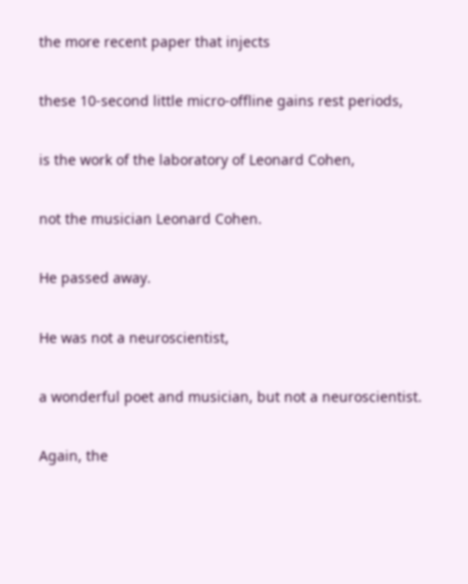the more recent paper that injects

these 10-second little micro-offline gains rest periods,

is the work of the laboratory of Leonard Cohen,

not the musician Leonard Cohen.

He passed away.

He was not a neuroscientist,

a wonderful poet and musician, but not a neuroscientist.

Again, the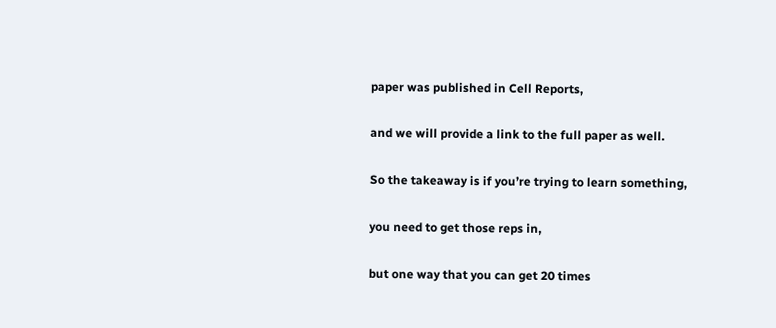paper was published in Cell Reports,

and we will provide a link to the full paper as well.

So the takeaway is if you’re trying to learn something,

you need to get those reps in,

but one way that you can get 20 times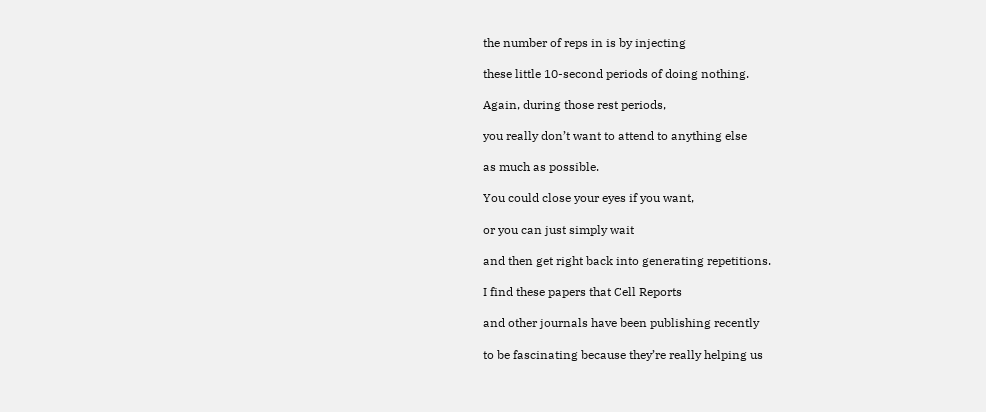the number of reps in is by injecting

these little 10-second periods of doing nothing.

Again, during those rest periods,

you really don’t want to attend to anything else

as much as possible.

You could close your eyes if you want,

or you can just simply wait

and then get right back into generating repetitions.

I find these papers that Cell Reports

and other journals have been publishing recently

to be fascinating because they’re really helping us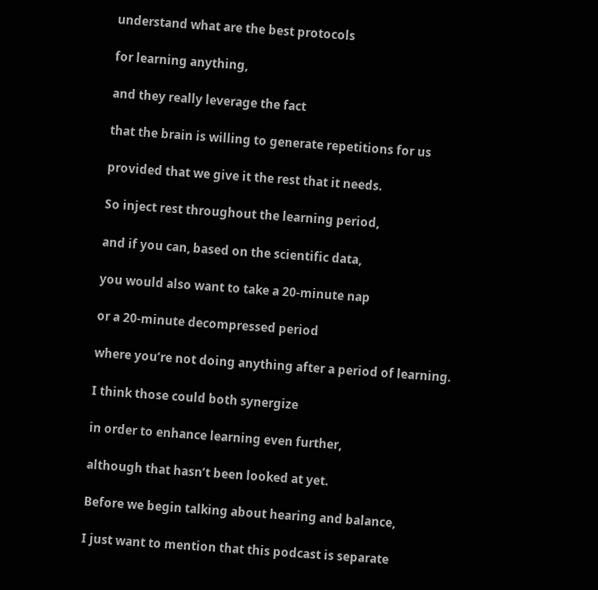understand what are the best protocols

for learning anything,

and they really leverage the fact

that the brain is willing to generate repetitions for us

provided that we give it the rest that it needs.

So inject rest throughout the learning period,

and if you can, based on the scientific data,

you would also want to take a 20-minute nap

or a 20-minute decompressed period

where you’re not doing anything after a period of learning.

I think those could both synergize

in order to enhance learning even further,

although that hasn’t been looked at yet.

Before we begin talking about hearing and balance,

I just want to mention that this podcast is separate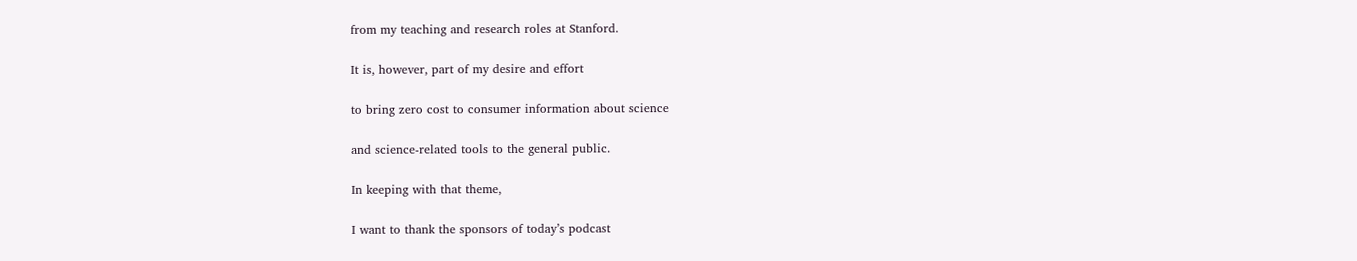from my teaching and research roles at Stanford.

It is, however, part of my desire and effort

to bring zero cost to consumer information about science

and science-related tools to the general public.

In keeping with that theme,

I want to thank the sponsors of today’s podcast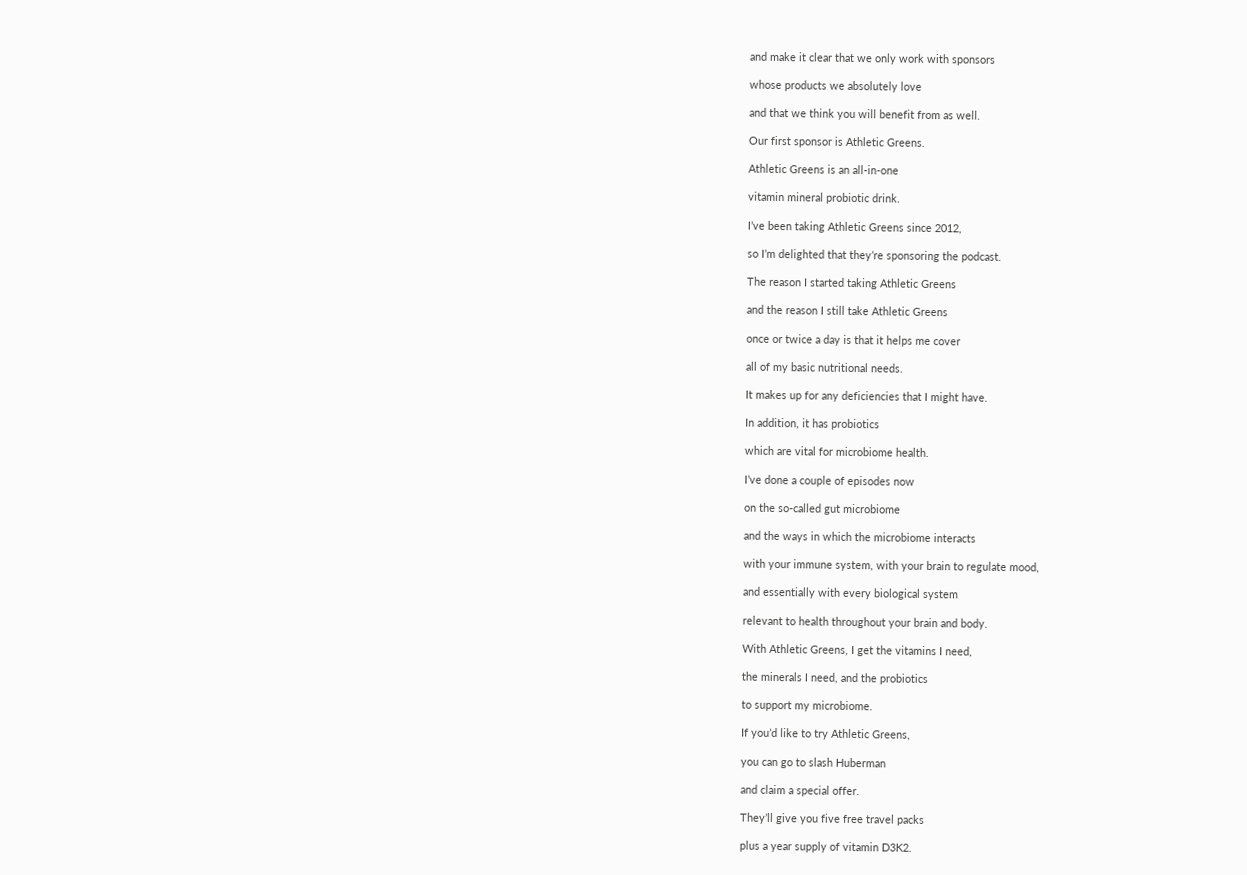and make it clear that we only work with sponsors

whose products we absolutely love

and that we think you will benefit from as well.

Our first sponsor is Athletic Greens.

Athletic Greens is an all-in-one

vitamin mineral probiotic drink.

I’ve been taking Athletic Greens since 2012,

so I’m delighted that they’re sponsoring the podcast.

The reason I started taking Athletic Greens

and the reason I still take Athletic Greens

once or twice a day is that it helps me cover

all of my basic nutritional needs.

It makes up for any deficiencies that I might have.

In addition, it has probiotics

which are vital for microbiome health.

I’ve done a couple of episodes now

on the so-called gut microbiome

and the ways in which the microbiome interacts

with your immune system, with your brain to regulate mood,

and essentially with every biological system

relevant to health throughout your brain and body.

With Athletic Greens, I get the vitamins I need,

the minerals I need, and the probiotics

to support my microbiome.

If you’d like to try Athletic Greens,

you can go to slash Huberman

and claim a special offer.

They’ll give you five free travel packs

plus a year supply of vitamin D3K2.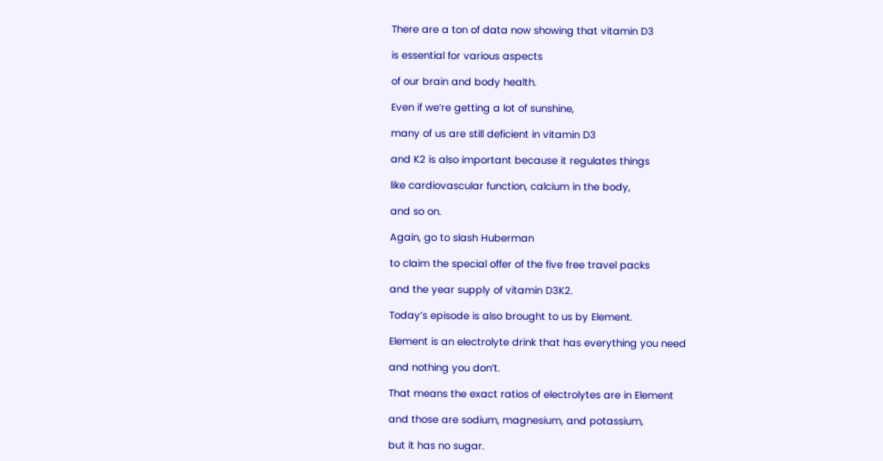There are a ton of data now showing that vitamin D3

is essential for various aspects

of our brain and body health.

Even if we’re getting a lot of sunshine,

many of us are still deficient in vitamin D3

and K2 is also important because it regulates things

like cardiovascular function, calcium in the body,

and so on.

Again, go to slash Huberman

to claim the special offer of the five free travel packs

and the year supply of vitamin D3K2.

Today’s episode is also brought to us by Element.

Element is an electrolyte drink that has everything you need

and nothing you don’t.

That means the exact ratios of electrolytes are in Element

and those are sodium, magnesium, and potassium,

but it has no sugar.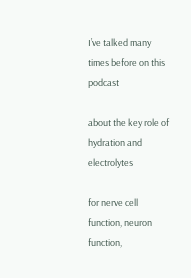I’ve talked many times before on this podcast

about the key role of hydration and electrolytes

for nerve cell function, neuron function,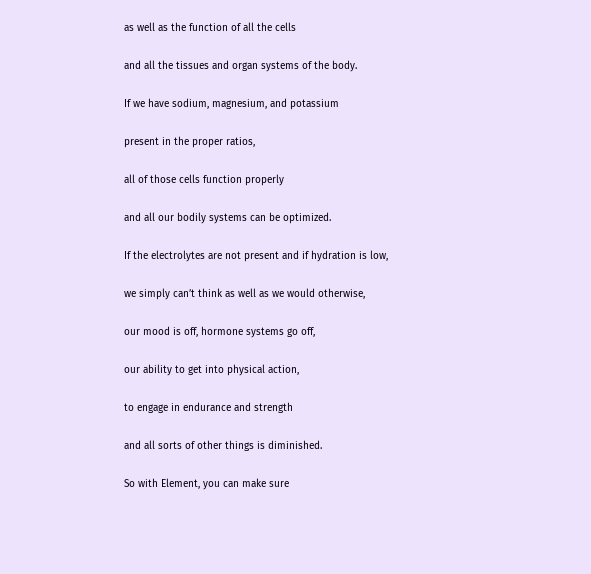as well as the function of all the cells

and all the tissues and organ systems of the body.

If we have sodium, magnesium, and potassium

present in the proper ratios,

all of those cells function properly

and all our bodily systems can be optimized.

If the electrolytes are not present and if hydration is low,

we simply can’t think as well as we would otherwise,

our mood is off, hormone systems go off,

our ability to get into physical action,

to engage in endurance and strength

and all sorts of other things is diminished.

So with Element, you can make sure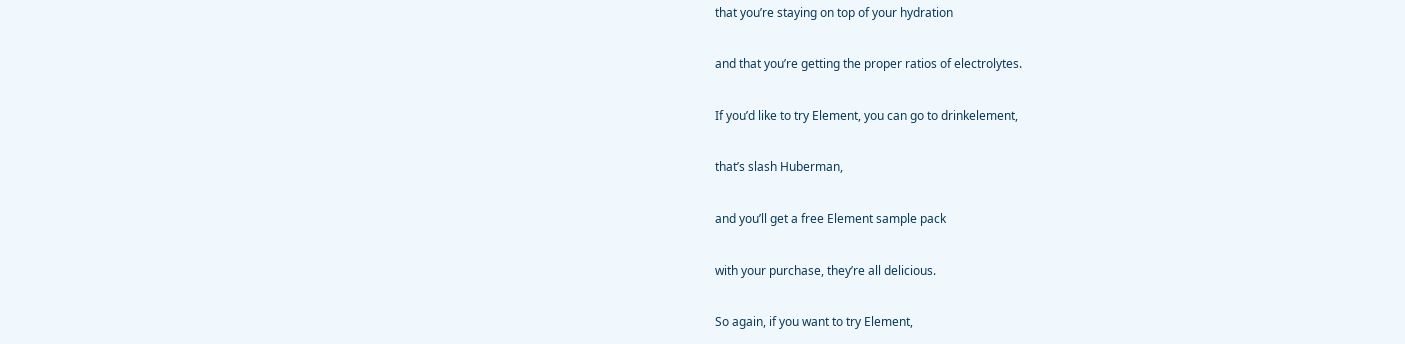that you’re staying on top of your hydration

and that you’re getting the proper ratios of electrolytes.

If you’d like to try Element, you can go to drinkelement,

that’s slash Huberman,

and you’ll get a free Element sample pack

with your purchase, they’re all delicious.

So again, if you want to try Element,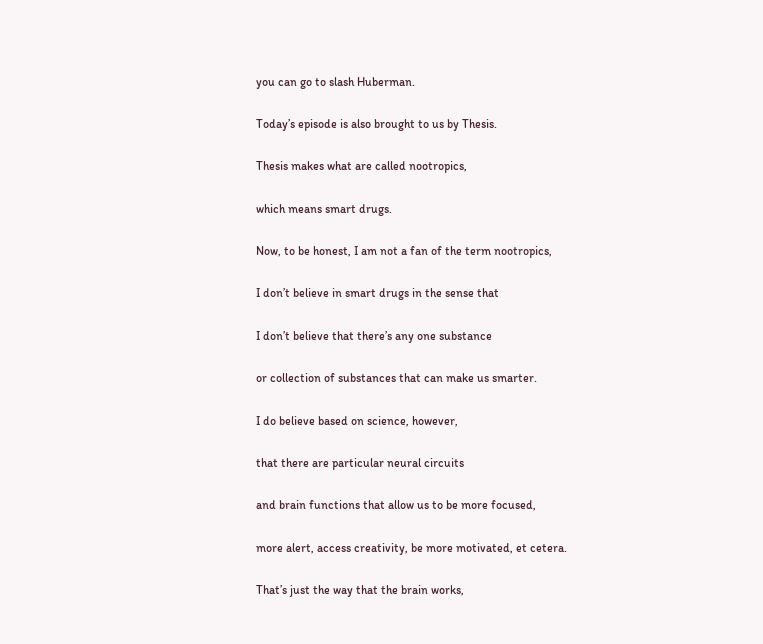you can go to slash Huberman.

Today’s episode is also brought to us by Thesis.

Thesis makes what are called nootropics,

which means smart drugs.

Now, to be honest, I am not a fan of the term nootropics,

I don’t believe in smart drugs in the sense that

I don’t believe that there’s any one substance

or collection of substances that can make us smarter.

I do believe based on science, however,

that there are particular neural circuits

and brain functions that allow us to be more focused,

more alert, access creativity, be more motivated, et cetera.

That’s just the way that the brain works,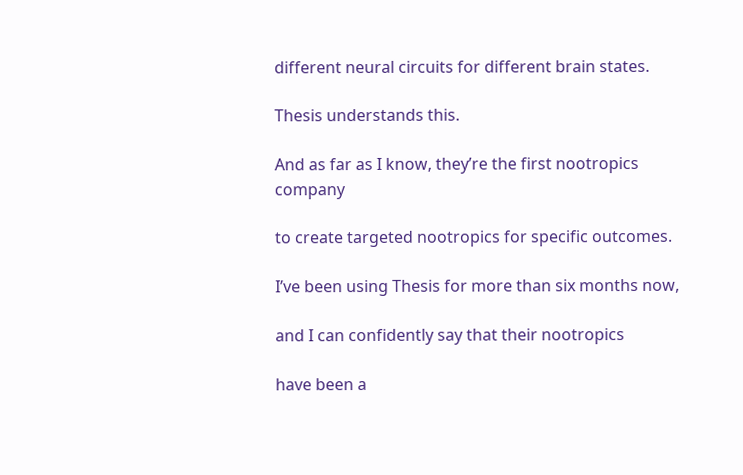different neural circuits for different brain states.

Thesis understands this.

And as far as I know, they’re the first nootropics company

to create targeted nootropics for specific outcomes.

I’ve been using Thesis for more than six months now,

and I can confidently say that their nootropics

have been a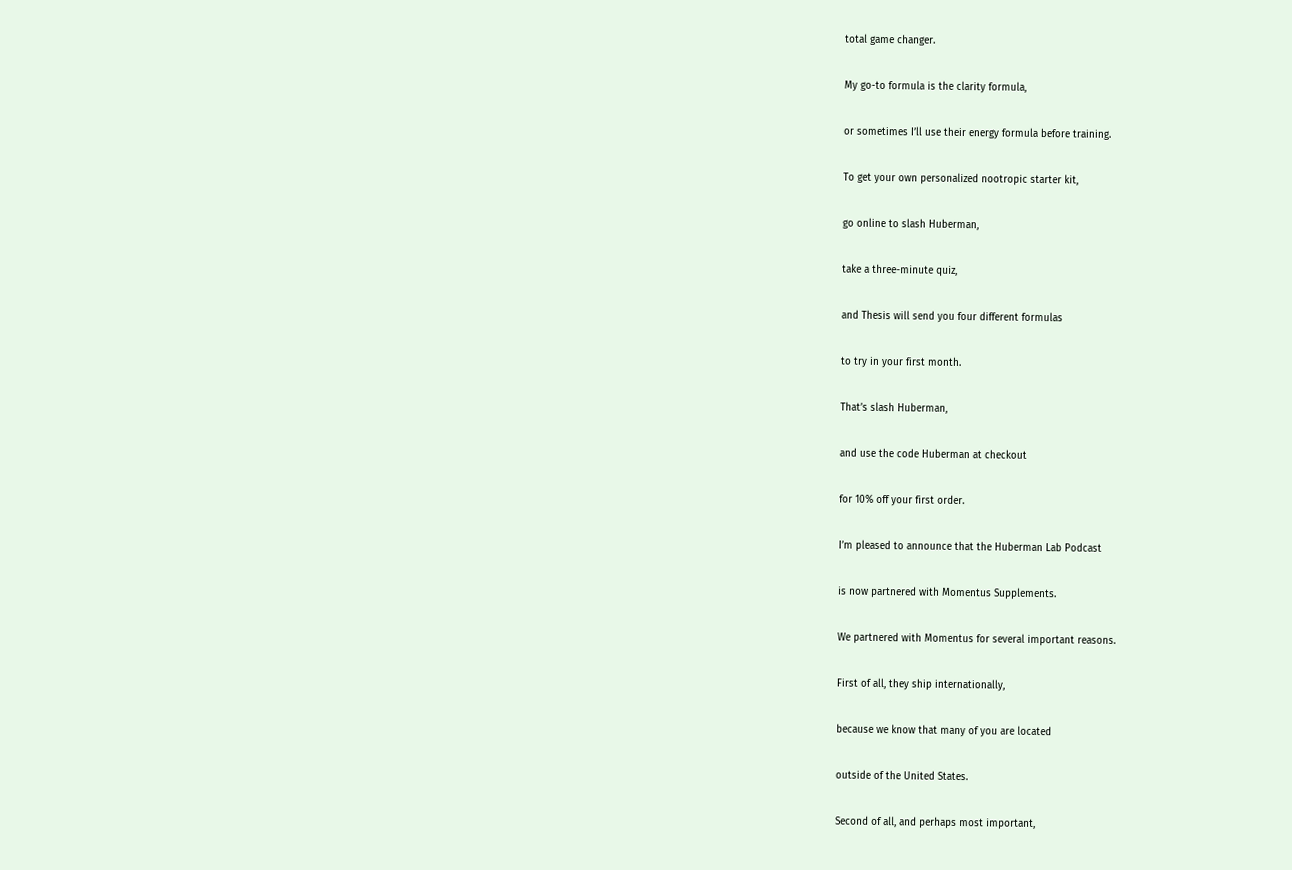total game changer.

My go-to formula is the clarity formula,

or sometimes I’ll use their energy formula before training.

To get your own personalized nootropic starter kit,

go online to slash Huberman,

take a three-minute quiz,

and Thesis will send you four different formulas

to try in your first month.

That’s slash Huberman,

and use the code Huberman at checkout

for 10% off your first order.

I’m pleased to announce that the Huberman Lab Podcast

is now partnered with Momentus Supplements.

We partnered with Momentus for several important reasons.

First of all, they ship internationally,

because we know that many of you are located

outside of the United States.

Second of all, and perhaps most important,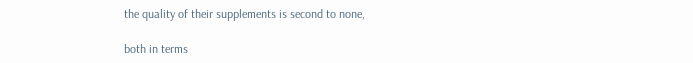the quality of their supplements is second to none,

both in terms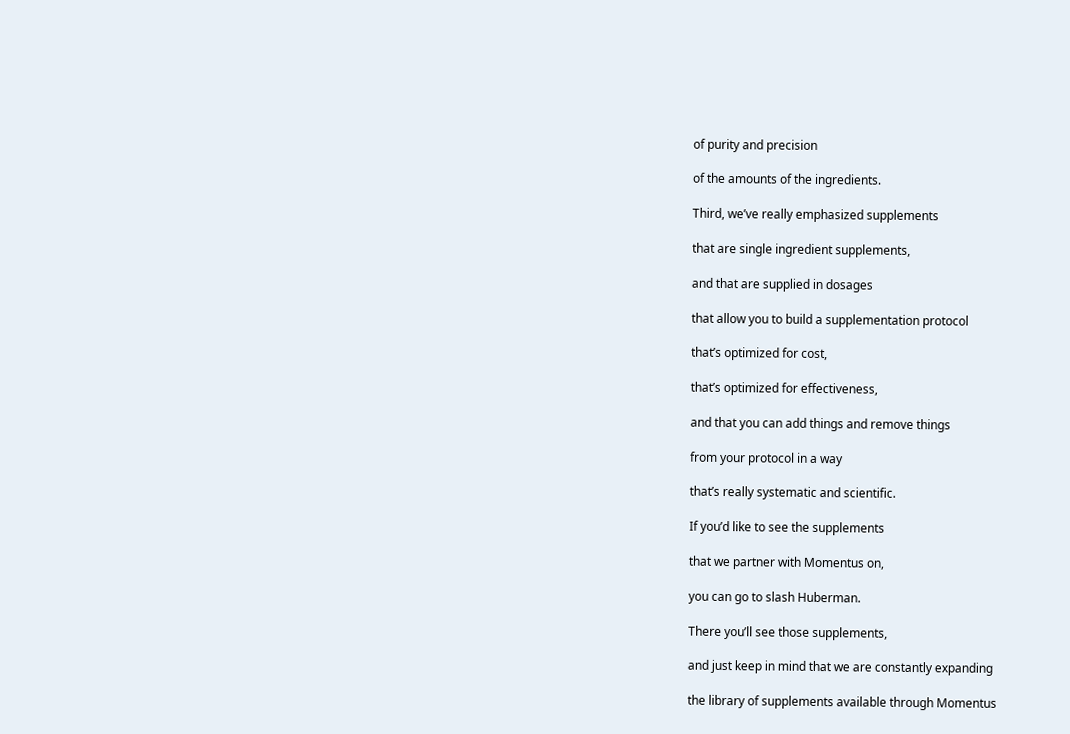of purity and precision

of the amounts of the ingredients.

Third, we’ve really emphasized supplements

that are single ingredient supplements,

and that are supplied in dosages

that allow you to build a supplementation protocol

that’s optimized for cost,

that’s optimized for effectiveness,

and that you can add things and remove things

from your protocol in a way

that’s really systematic and scientific.

If you’d like to see the supplements

that we partner with Momentus on,

you can go to slash Huberman.

There you’ll see those supplements,

and just keep in mind that we are constantly expanding

the library of supplements available through Momentus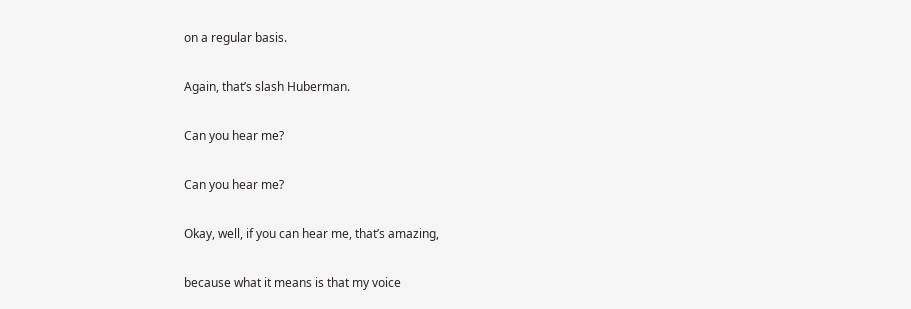on a regular basis.

Again, that’s slash Huberman.

Can you hear me?

Can you hear me?

Okay, well, if you can hear me, that’s amazing,

because what it means is that my voice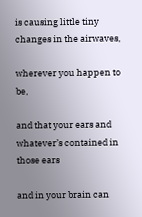is causing little tiny changes in the airwaves,

wherever you happen to be,

and that your ears and whatever’s contained in those ears

and in your brain can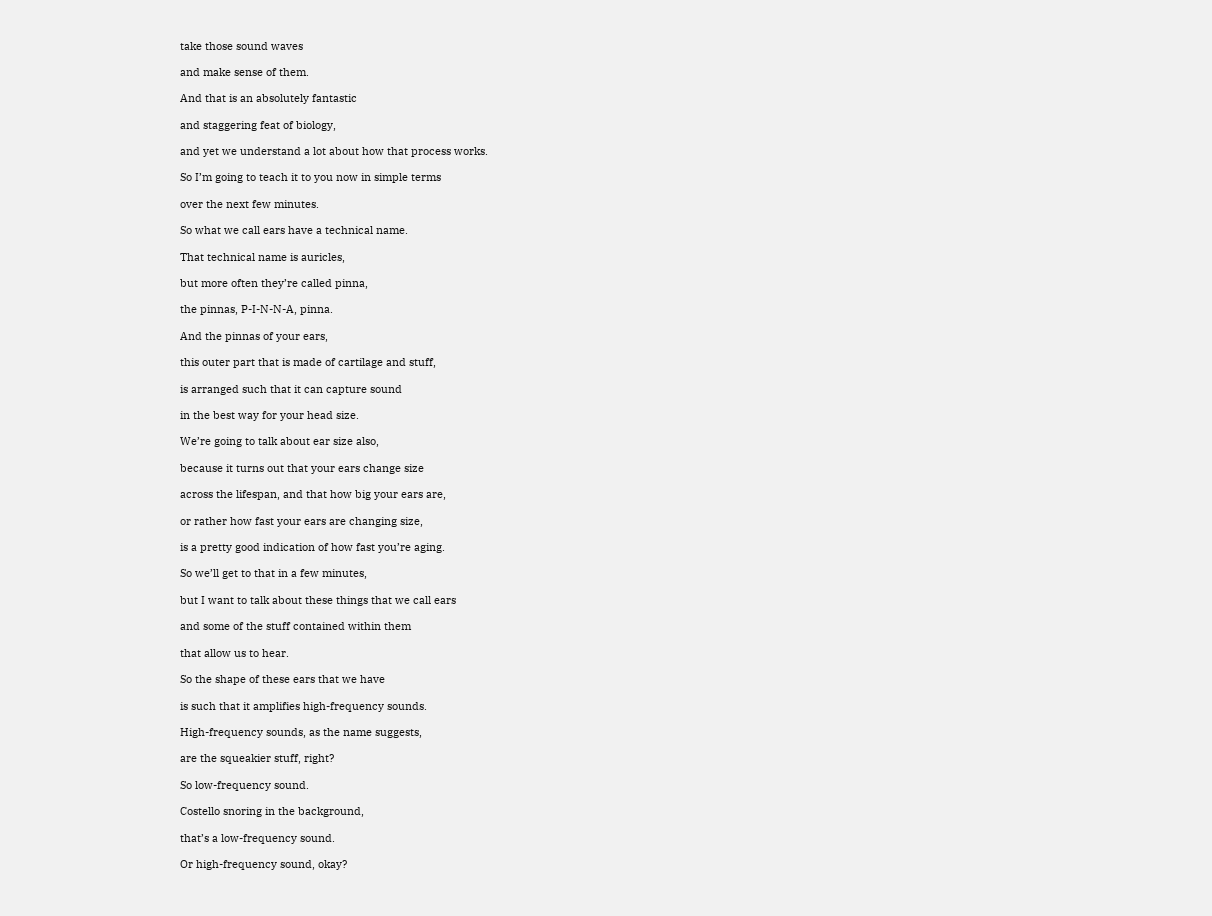take those sound waves

and make sense of them.

And that is an absolutely fantastic

and staggering feat of biology,

and yet we understand a lot about how that process works.

So I’m going to teach it to you now in simple terms

over the next few minutes.

So what we call ears have a technical name.

That technical name is auricles,

but more often they’re called pinna,

the pinnas, P-I-N-N-A, pinna.

And the pinnas of your ears,

this outer part that is made of cartilage and stuff,

is arranged such that it can capture sound

in the best way for your head size.

We’re going to talk about ear size also,

because it turns out that your ears change size

across the lifespan, and that how big your ears are,

or rather how fast your ears are changing size,

is a pretty good indication of how fast you’re aging.

So we’ll get to that in a few minutes,

but I want to talk about these things that we call ears

and some of the stuff contained within them

that allow us to hear.

So the shape of these ears that we have

is such that it amplifies high-frequency sounds.

High-frequency sounds, as the name suggests,

are the squeakier stuff, right?

So low-frequency sound.

Costello snoring in the background,

that’s a low-frequency sound.

Or high-frequency sound, okay?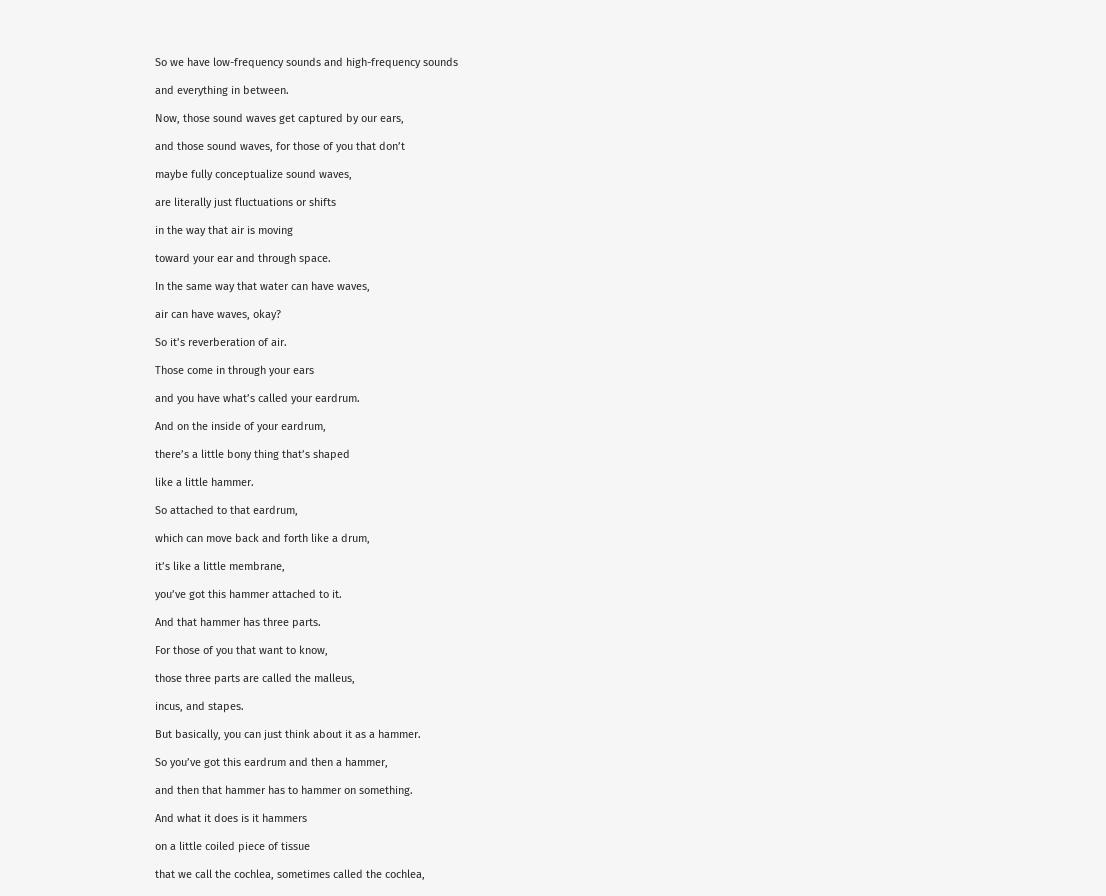So we have low-frequency sounds and high-frequency sounds

and everything in between.

Now, those sound waves get captured by our ears,

and those sound waves, for those of you that don’t

maybe fully conceptualize sound waves,

are literally just fluctuations or shifts

in the way that air is moving

toward your ear and through space.

In the same way that water can have waves,

air can have waves, okay?

So it’s reverberation of air.

Those come in through your ears

and you have what’s called your eardrum.

And on the inside of your eardrum,

there’s a little bony thing that’s shaped

like a little hammer.

So attached to that eardrum,

which can move back and forth like a drum,

it’s like a little membrane,

you’ve got this hammer attached to it.

And that hammer has three parts.

For those of you that want to know,

those three parts are called the malleus,

incus, and stapes.

But basically, you can just think about it as a hammer.

So you’ve got this eardrum and then a hammer,

and then that hammer has to hammer on something.

And what it does is it hammers

on a little coiled piece of tissue

that we call the cochlea, sometimes called the cochlea,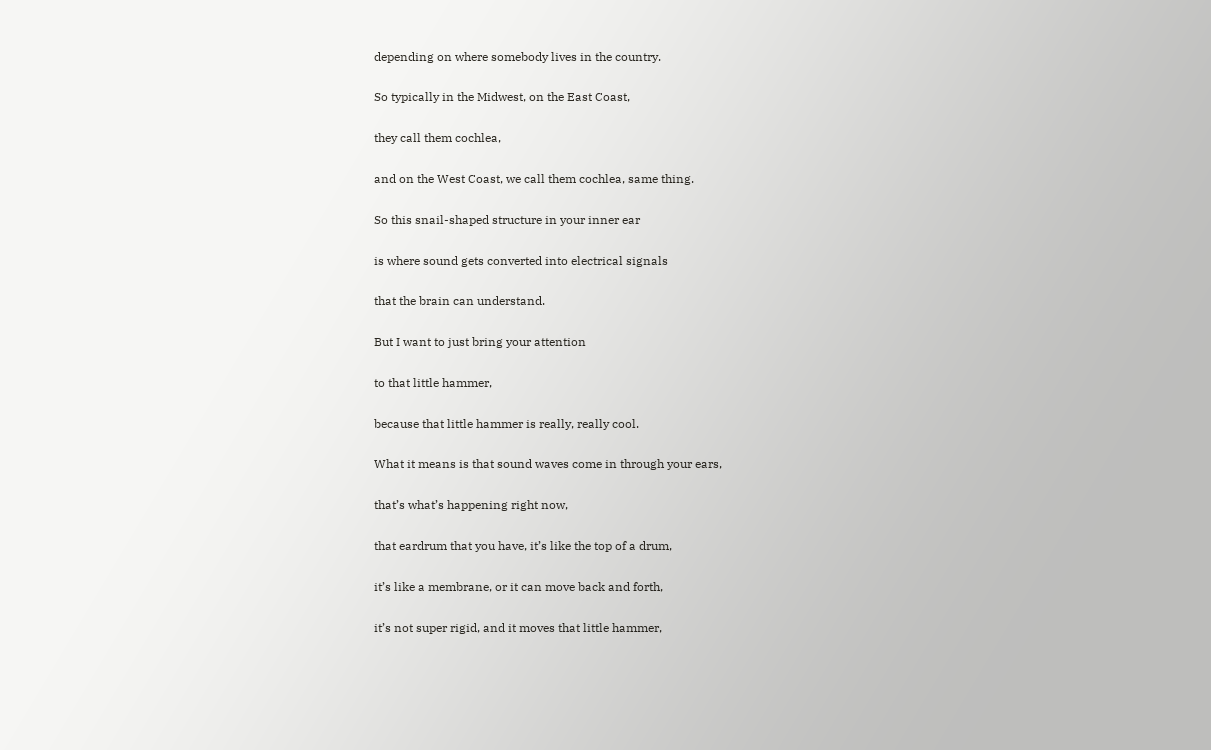depending on where somebody lives in the country.

So typically in the Midwest, on the East Coast,

they call them cochlea,

and on the West Coast, we call them cochlea, same thing.

So this snail-shaped structure in your inner ear

is where sound gets converted into electrical signals

that the brain can understand.

But I want to just bring your attention

to that little hammer,

because that little hammer is really, really cool.

What it means is that sound waves come in through your ears,

that’s what’s happening right now,

that eardrum that you have, it’s like the top of a drum,

it’s like a membrane, or it can move back and forth,

it’s not super rigid, and it moves that little hammer,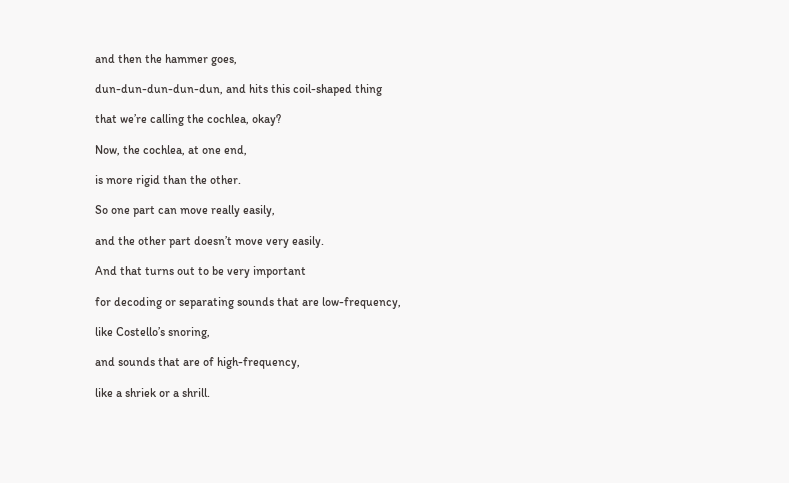and then the hammer goes,

dun-dun-dun-dun-dun, and hits this coil-shaped thing

that we’re calling the cochlea, okay?

Now, the cochlea, at one end,

is more rigid than the other.

So one part can move really easily,

and the other part doesn’t move very easily.

And that turns out to be very important

for decoding or separating sounds that are low-frequency,

like Costello’s snoring,

and sounds that are of high-frequency,

like a shriek or a shrill.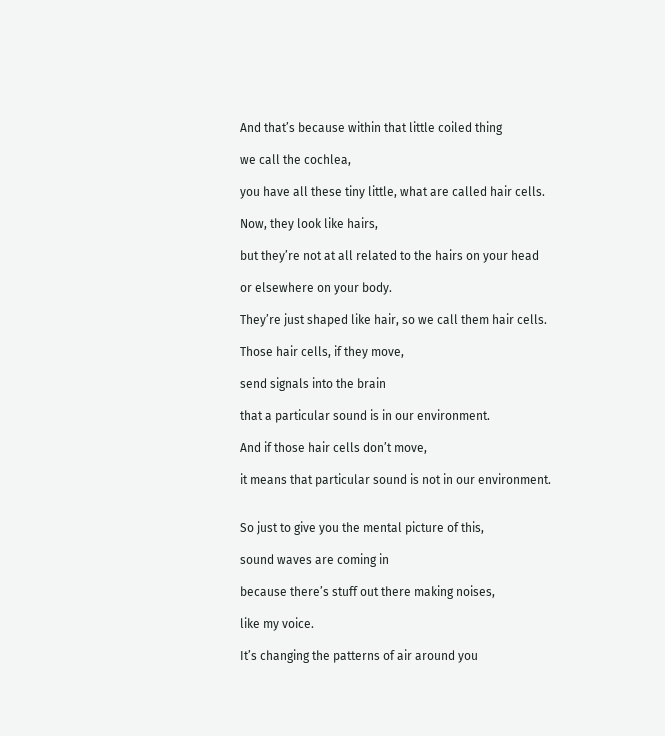And that’s because within that little coiled thing

we call the cochlea,

you have all these tiny little, what are called hair cells.

Now, they look like hairs,

but they’re not at all related to the hairs on your head

or elsewhere on your body.

They’re just shaped like hair, so we call them hair cells.

Those hair cells, if they move,

send signals into the brain

that a particular sound is in our environment.

And if those hair cells don’t move,

it means that particular sound is not in our environment.


So just to give you the mental picture of this,

sound waves are coming in

because there’s stuff out there making noises,

like my voice.

It’s changing the patterns of air around you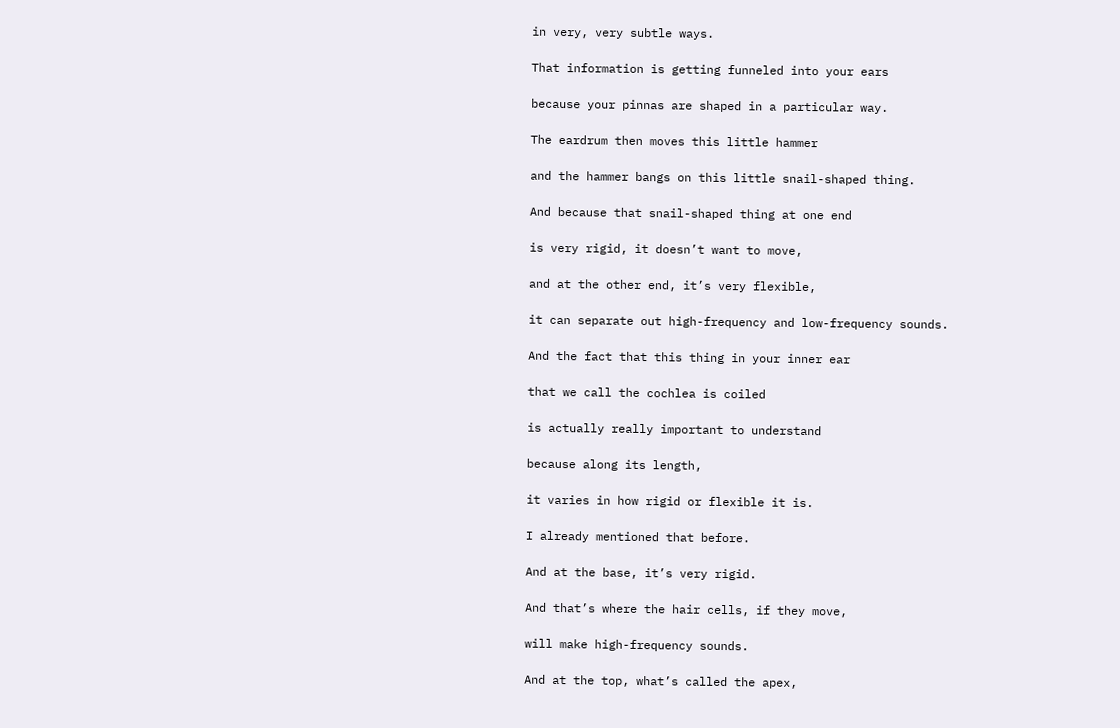in very, very subtle ways.

That information is getting funneled into your ears

because your pinnas are shaped in a particular way.

The eardrum then moves this little hammer

and the hammer bangs on this little snail-shaped thing.

And because that snail-shaped thing at one end

is very rigid, it doesn’t want to move,

and at the other end, it’s very flexible,

it can separate out high-frequency and low-frequency sounds.

And the fact that this thing in your inner ear

that we call the cochlea is coiled

is actually really important to understand

because along its length,

it varies in how rigid or flexible it is.

I already mentioned that before.

And at the base, it’s very rigid.

And that’s where the hair cells, if they move,

will make high-frequency sounds.

And at the top, what’s called the apex,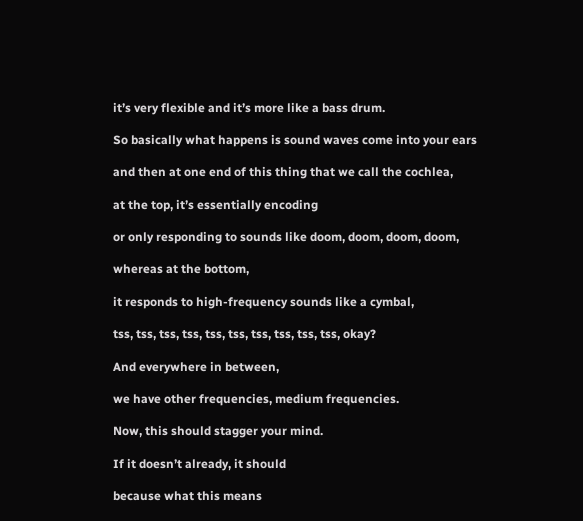it’s very flexible and it’s more like a bass drum.

So basically what happens is sound waves come into your ears

and then at one end of this thing that we call the cochlea,

at the top, it’s essentially encoding

or only responding to sounds like doom, doom, doom, doom,

whereas at the bottom,

it responds to high-frequency sounds like a cymbal,

tss, tss, tss, tss, tss, tss, tss, tss, tss, tss, okay?

And everywhere in between,

we have other frequencies, medium frequencies.

Now, this should stagger your mind.

If it doesn’t already, it should

because what this means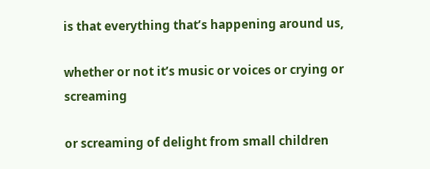is that everything that’s happening around us,

whether or not it’s music or voices or crying or screaming

or screaming of delight from small children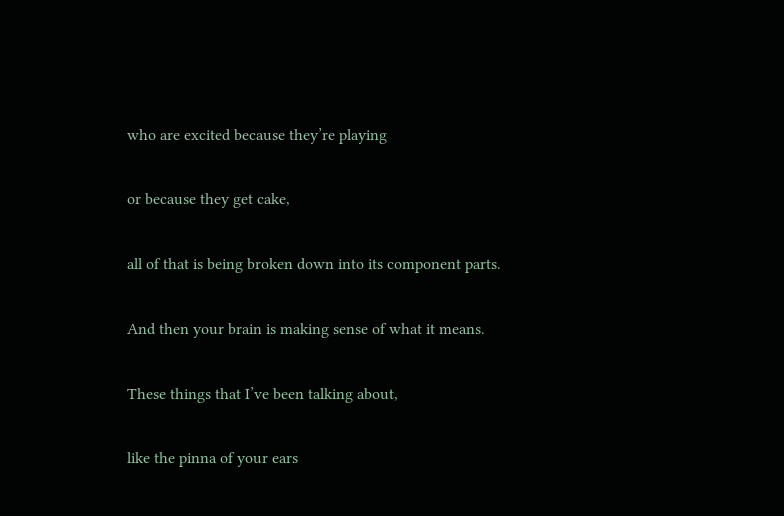who are excited because they’re playing

or because they get cake,

all of that is being broken down into its component parts.

And then your brain is making sense of what it means.

These things that I’ve been talking about,

like the pinna of your ears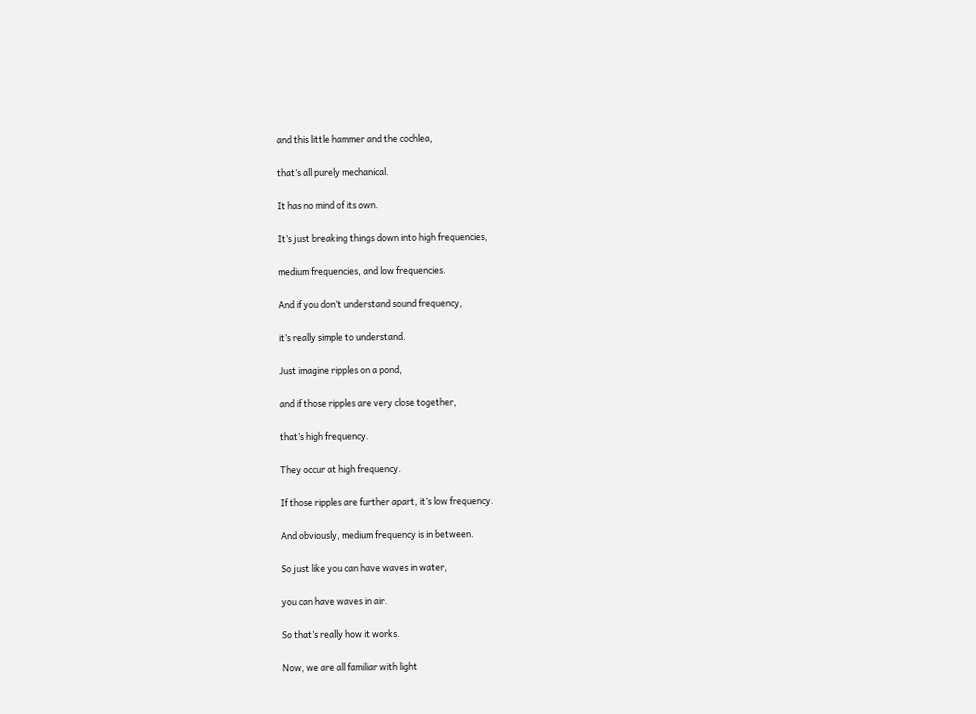and this little hammer and the cochlea,

that’s all purely mechanical.

It has no mind of its own.

It’s just breaking things down into high frequencies,

medium frequencies, and low frequencies.

And if you don’t understand sound frequency,

it’s really simple to understand.

Just imagine ripples on a pond,

and if those ripples are very close together,

that’s high frequency.

They occur at high frequency.

If those ripples are further apart, it’s low frequency.

And obviously, medium frequency is in between.

So just like you can have waves in water,

you can have waves in air.

So that’s really how it works.

Now, we are all familiar with light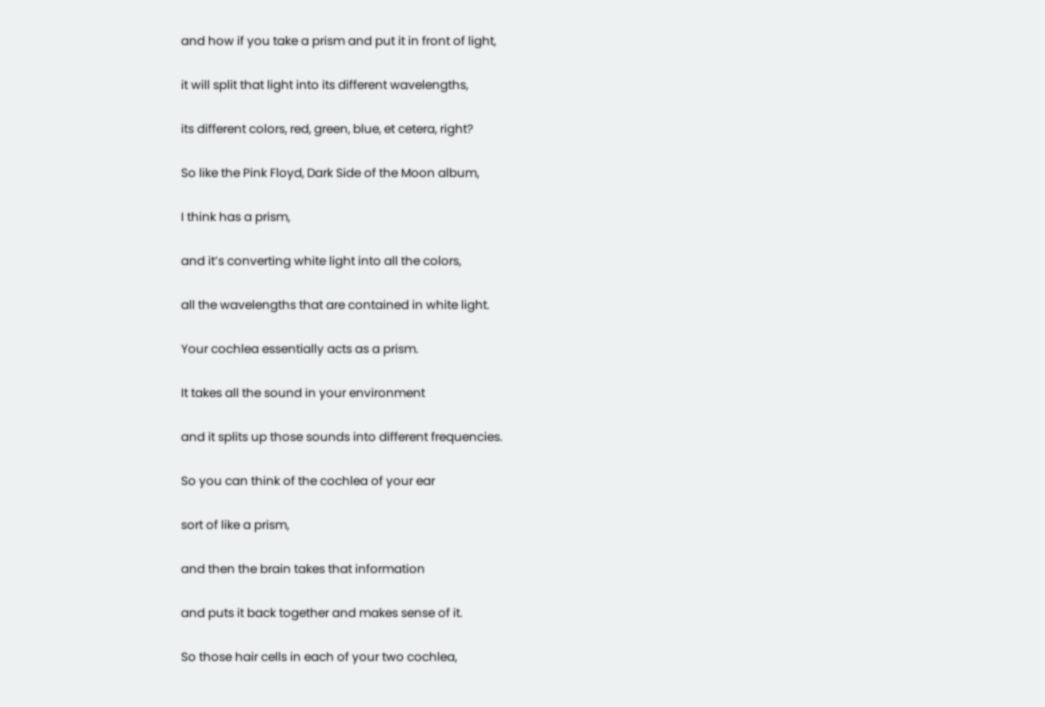and how if you take a prism and put it in front of light,

it will split that light into its different wavelengths,

its different colors, red, green, blue, et cetera, right?

So like the Pink Floyd, Dark Side of the Moon album,

I think has a prism,

and it’s converting white light into all the colors,

all the wavelengths that are contained in white light.

Your cochlea essentially acts as a prism.

It takes all the sound in your environment

and it splits up those sounds into different frequencies.

So you can think of the cochlea of your ear

sort of like a prism,

and then the brain takes that information

and puts it back together and makes sense of it.

So those hair cells in each of your two cochlea,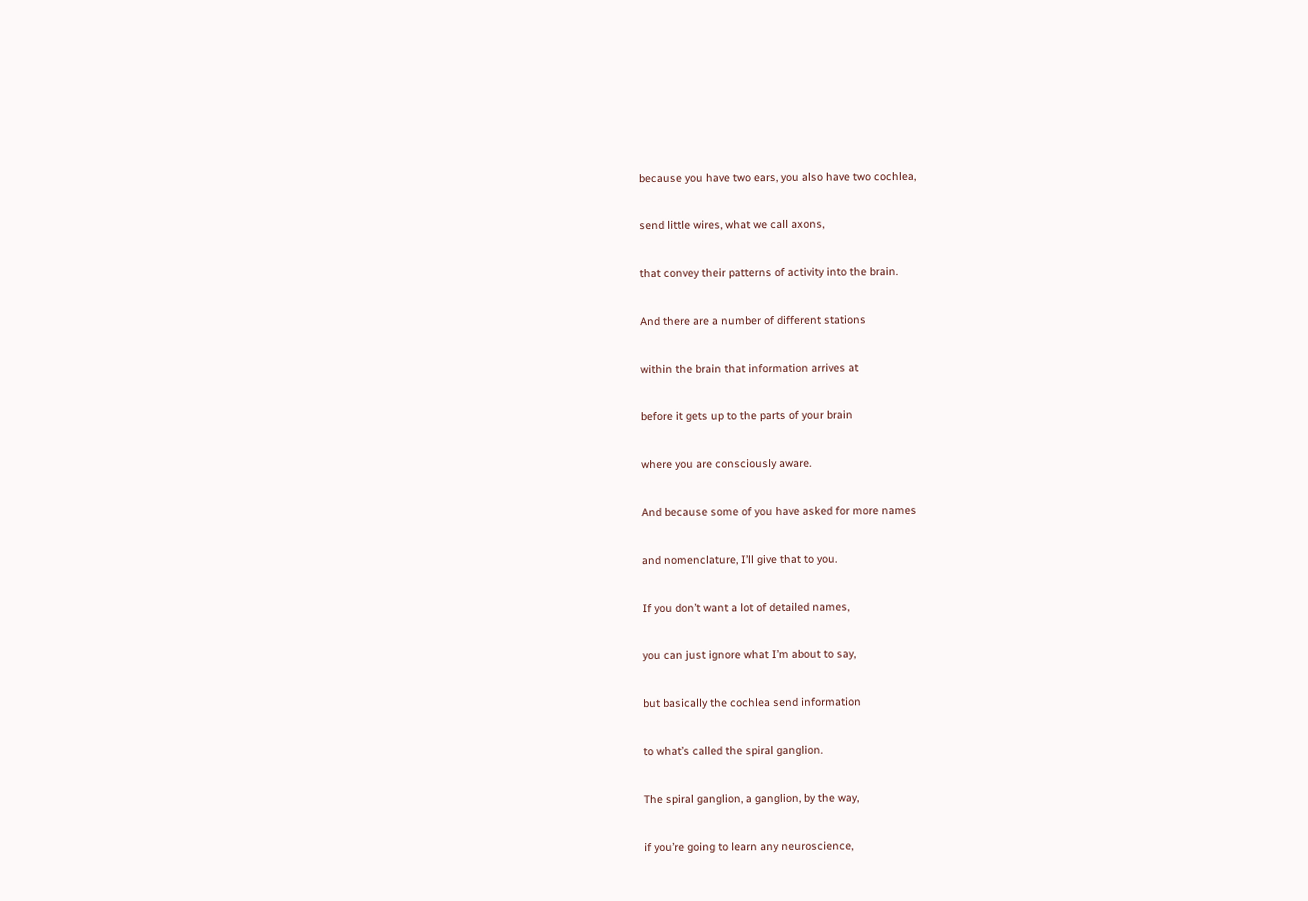because you have two ears, you also have two cochlea,

send little wires, what we call axons,

that convey their patterns of activity into the brain.

And there are a number of different stations

within the brain that information arrives at

before it gets up to the parts of your brain

where you are consciously aware.

And because some of you have asked for more names

and nomenclature, I’ll give that to you.

If you don’t want a lot of detailed names,

you can just ignore what I’m about to say,

but basically the cochlea send information

to what’s called the spiral ganglion.

The spiral ganglion, a ganglion, by the way,

if you’re going to learn any neuroscience,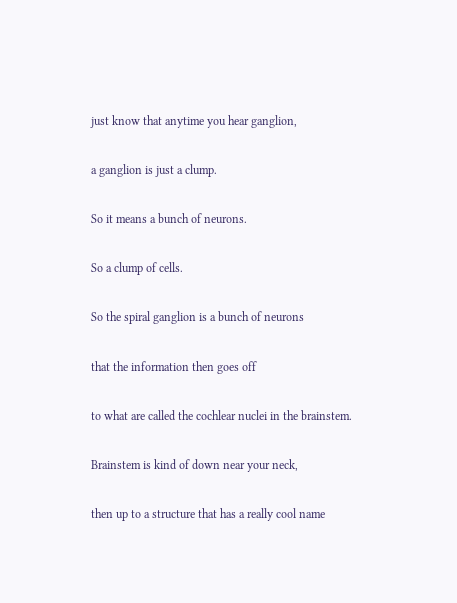just know that anytime you hear ganglion,

a ganglion is just a clump.

So it means a bunch of neurons.

So a clump of cells.

So the spiral ganglion is a bunch of neurons

that the information then goes off

to what are called the cochlear nuclei in the brainstem.

Brainstem is kind of down near your neck,

then up to a structure that has a really cool name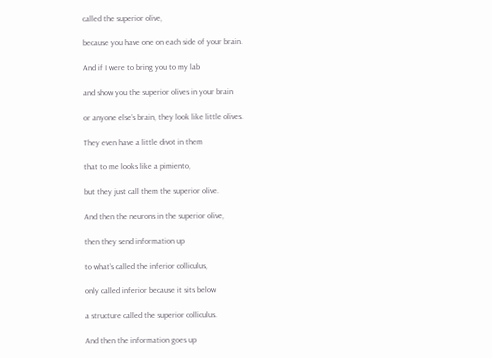called the superior olive,

because you have one on each side of your brain.

And if I were to bring you to my lab

and show you the superior olives in your brain

or anyone else’s brain, they look like little olives.

They even have a little divot in them

that to me looks like a pimiento,

but they just call them the superior olive.

And then the neurons in the superior olive,

then they send information up

to what’s called the inferior colliculus,

only called inferior because it sits below

a structure called the superior colliculus.

And then the information goes up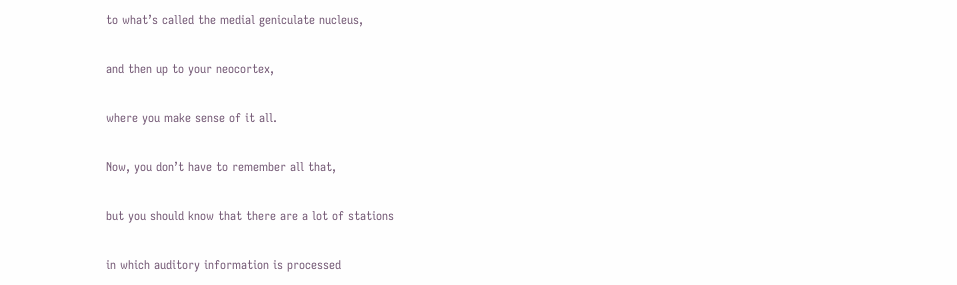to what’s called the medial geniculate nucleus,

and then up to your neocortex,

where you make sense of it all.

Now, you don’t have to remember all that,

but you should know that there are a lot of stations

in which auditory information is processed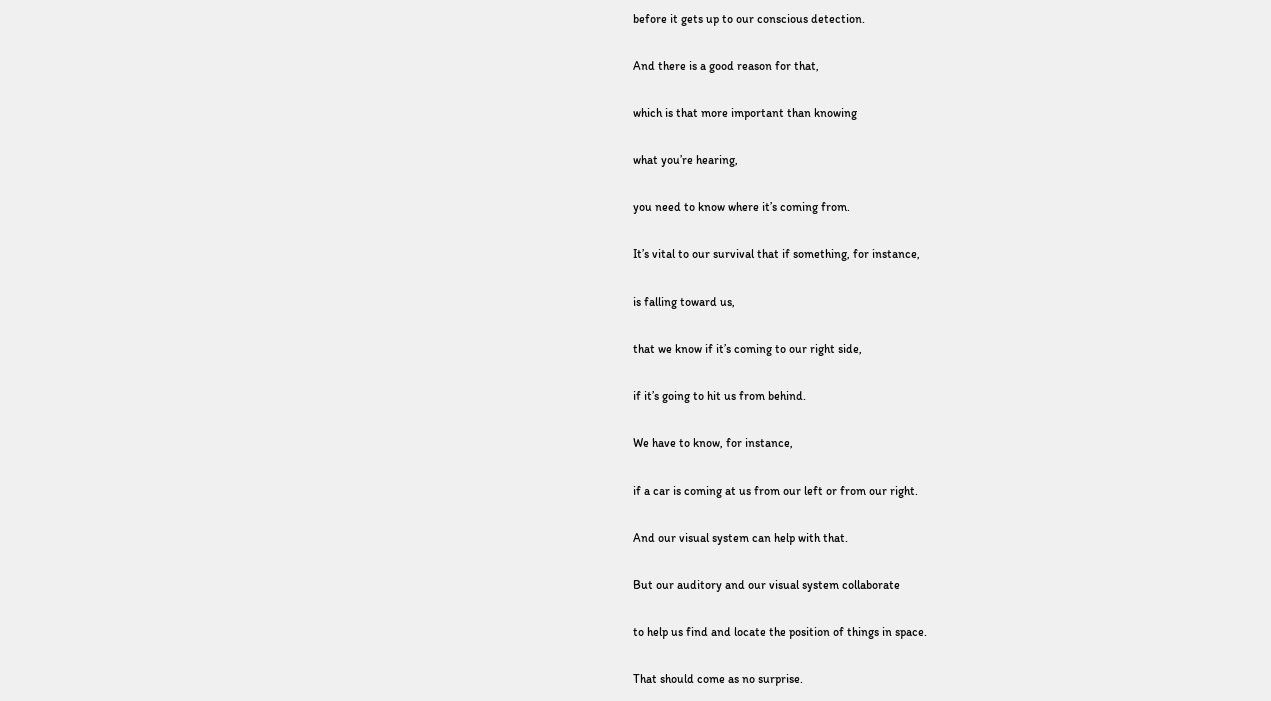before it gets up to our conscious detection.

And there is a good reason for that,

which is that more important than knowing

what you’re hearing,

you need to know where it’s coming from.

It’s vital to our survival that if something, for instance,

is falling toward us,

that we know if it’s coming to our right side,

if it’s going to hit us from behind.

We have to know, for instance,

if a car is coming at us from our left or from our right.

And our visual system can help with that.

But our auditory and our visual system collaborate

to help us find and locate the position of things in space.

That should come as no surprise.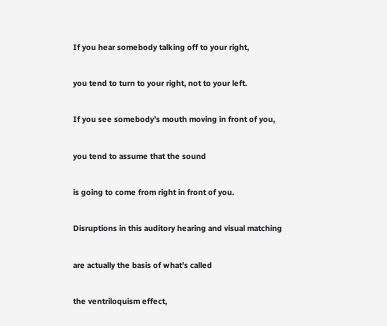If you hear somebody talking off to your right,

you tend to turn to your right, not to your left.

If you see somebody’s mouth moving in front of you,

you tend to assume that the sound

is going to come from right in front of you.

Disruptions in this auditory hearing and visual matching

are actually the basis of what’s called

the ventriloquism effect,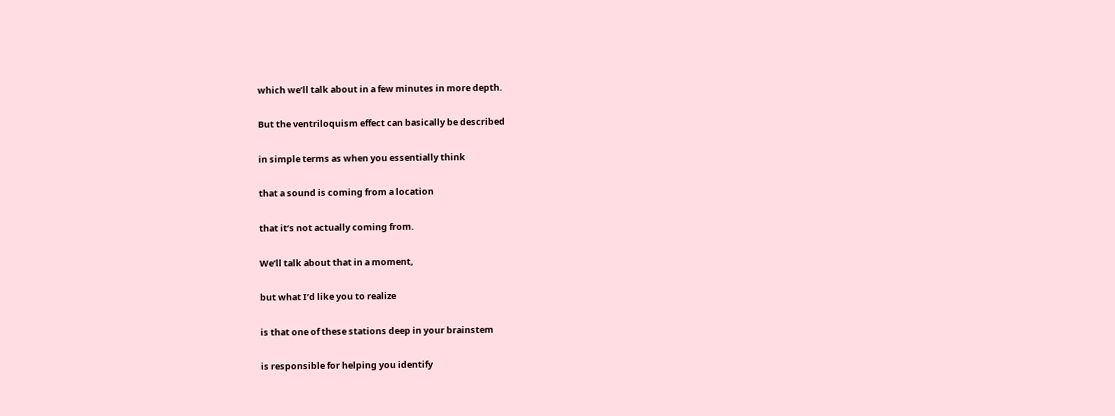which we’ll talk about in a few minutes in more depth.

But the ventriloquism effect can basically be described

in simple terms as when you essentially think

that a sound is coming from a location

that it’s not actually coming from.

We’ll talk about that in a moment,

but what I’d like you to realize

is that one of these stations deep in your brainstem

is responsible for helping you identify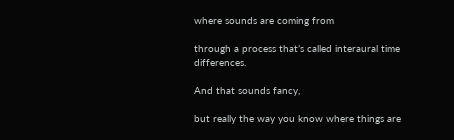where sounds are coming from

through a process that’s called interaural time differences.

And that sounds fancy,

but really the way you know where things are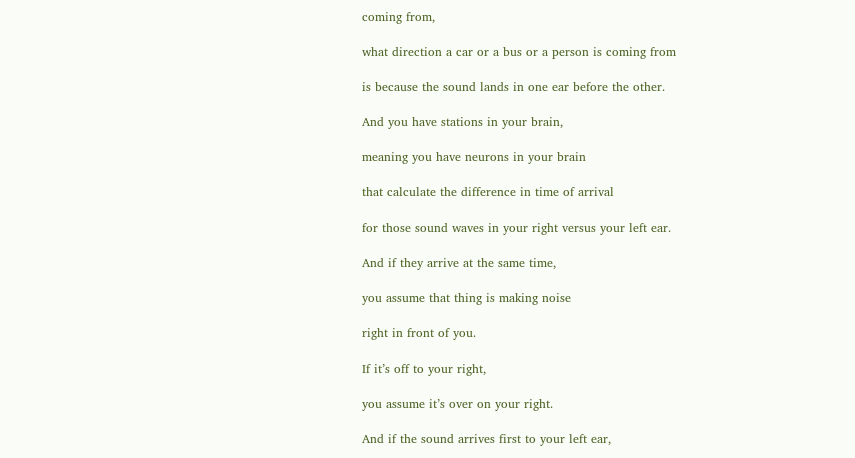coming from,

what direction a car or a bus or a person is coming from

is because the sound lands in one ear before the other.

And you have stations in your brain,

meaning you have neurons in your brain

that calculate the difference in time of arrival

for those sound waves in your right versus your left ear.

And if they arrive at the same time,

you assume that thing is making noise

right in front of you.

If it’s off to your right,

you assume it’s over on your right.

And if the sound arrives first to your left ear,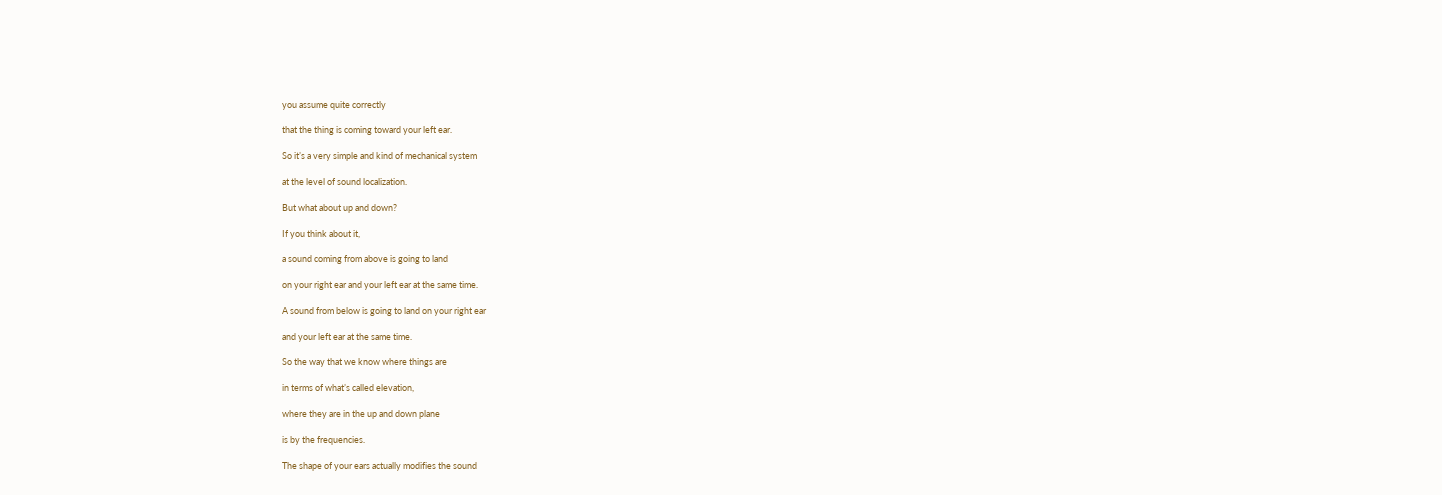you assume quite correctly

that the thing is coming toward your left ear.

So it’s a very simple and kind of mechanical system

at the level of sound localization.

But what about up and down?

If you think about it,

a sound coming from above is going to land

on your right ear and your left ear at the same time.

A sound from below is going to land on your right ear

and your left ear at the same time.

So the way that we know where things are

in terms of what’s called elevation,

where they are in the up and down plane

is by the frequencies.

The shape of your ears actually modifies the sound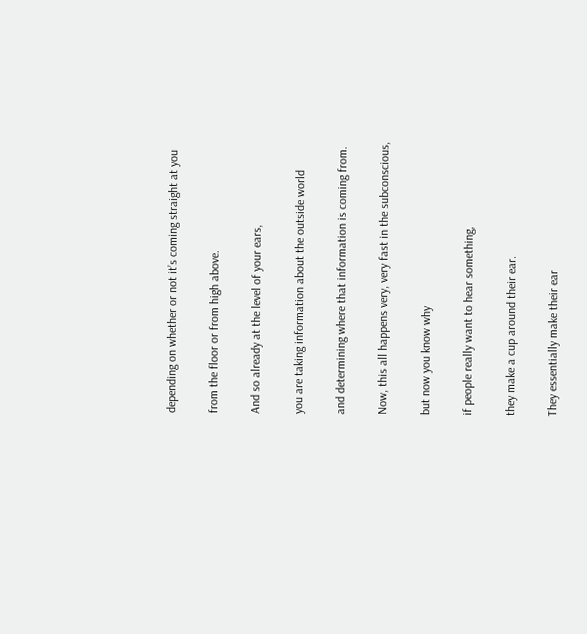depending on whether or not it’s coming straight at you

from the floor or from high above.

And so already at the level of your ears,

you are taking information about the outside world

and determining where that information is coming from.

Now, this all happens very, very fast in the subconscious,

but now you know why

if people really want to hear something,

they make a cup around their ear.

They essentially make their ear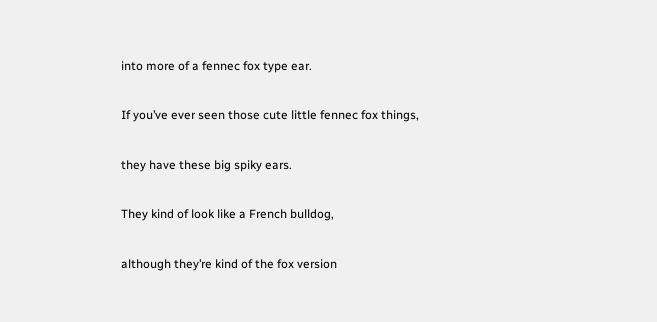into more of a fennec fox type ear.

If you’ve ever seen those cute little fennec fox things,

they have these big spiky ears.

They kind of look like a French bulldog,

although they’re kind of the fox version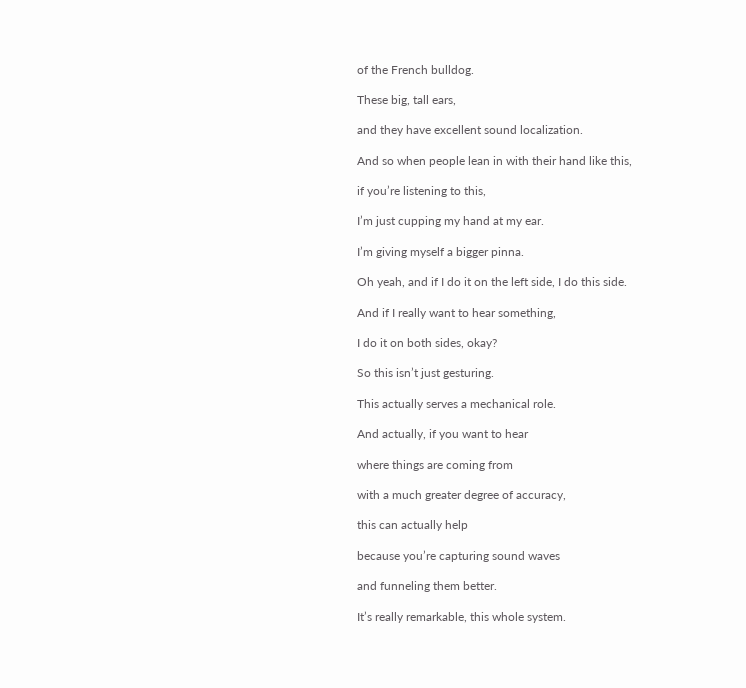of the French bulldog.

These big, tall ears,

and they have excellent sound localization.

And so when people lean in with their hand like this,

if you’re listening to this,

I’m just cupping my hand at my ear.

I’m giving myself a bigger pinna.

Oh yeah, and if I do it on the left side, I do this side.

And if I really want to hear something,

I do it on both sides, okay?

So this isn’t just gesturing.

This actually serves a mechanical role.

And actually, if you want to hear

where things are coming from

with a much greater degree of accuracy,

this can actually help

because you’re capturing sound waves

and funneling them better.

It’s really remarkable, this whole system.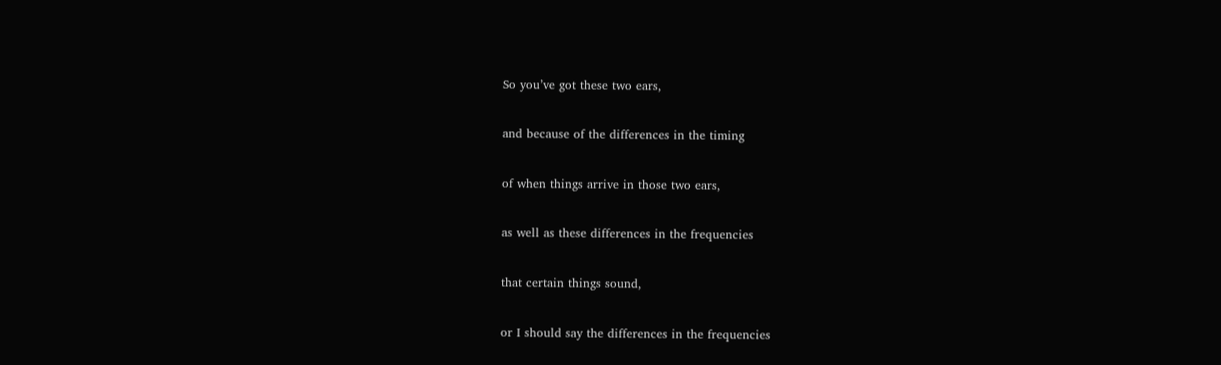So you’ve got these two ears,

and because of the differences in the timing

of when things arrive in those two ears,

as well as these differences in the frequencies

that certain things sound,

or I should say the differences in the frequencies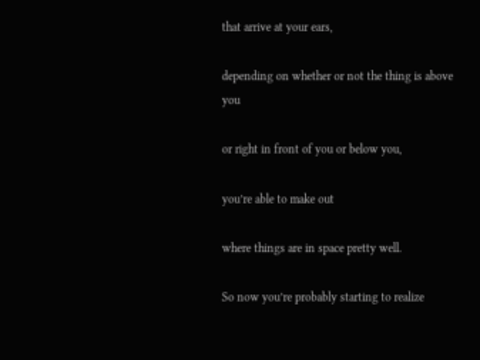that arrive at your ears,

depending on whether or not the thing is above you

or right in front of you or below you,

you’re able to make out

where things are in space pretty well.

So now you’re probably starting to realize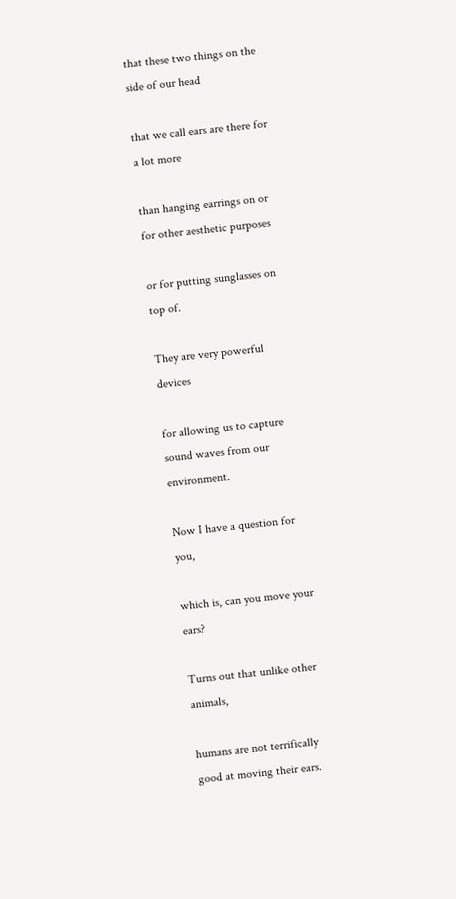that these two things on the side of our head

that we call ears are there for a lot more

than hanging earrings on or for other aesthetic purposes

or for putting sunglasses on top of.

They are very powerful devices

for allowing us to capture sound waves from our environment.

Now I have a question for you,

which is, can you move your ears?

Turns out that unlike other animals,

humans are not terrifically good at moving their ears.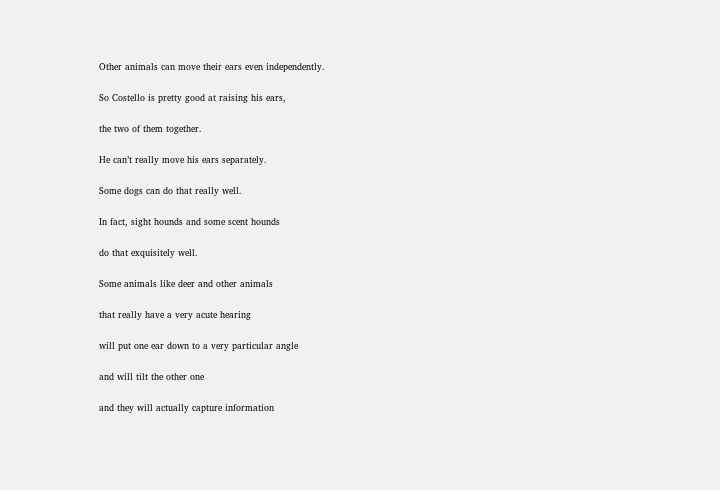Other animals can move their ears even independently.

So Costello is pretty good at raising his ears,

the two of them together.

He can’t really move his ears separately.

Some dogs can do that really well.

In fact, sight hounds and some scent hounds

do that exquisitely well.

Some animals like deer and other animals

that really have a very acute hearing

will put one ear down to a very particular angle

and will tilt the other one

and they will actually capture information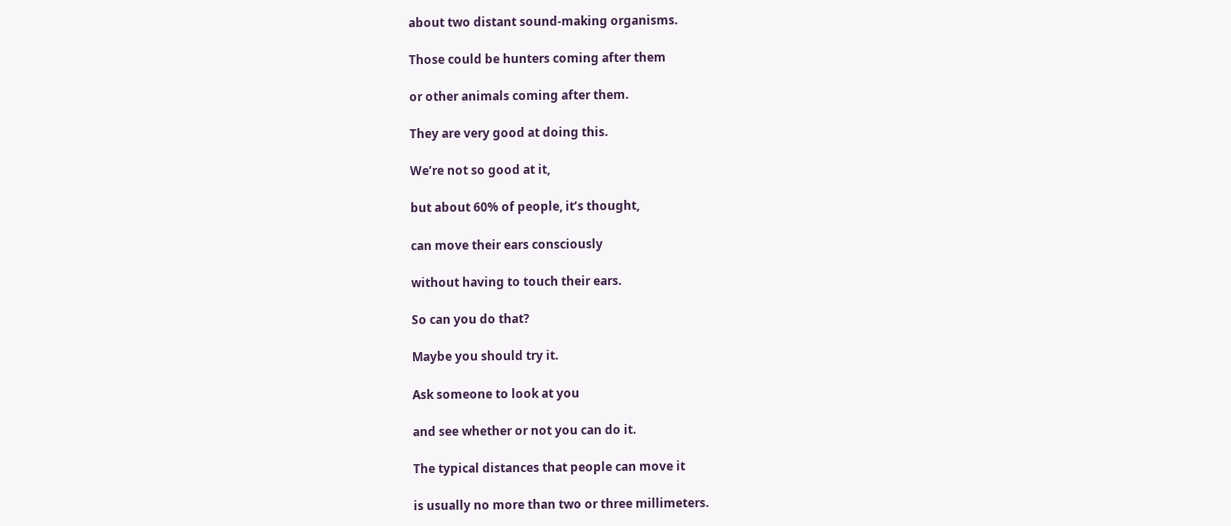about two distant sound-making organisms.

Those could be hunters coming after them

or other animals coming after them.

They are very good at doing this.

We’re not so good at it,

but about 60% of people, it’s thought,

can move their ears consciously

without having to touch their ears.

So can you do that?

Maybe you should try it.

Ask someone to look at you

and see whether or not you can do it.

The typical distances that people can move it

is usually no more than two or three millimeters.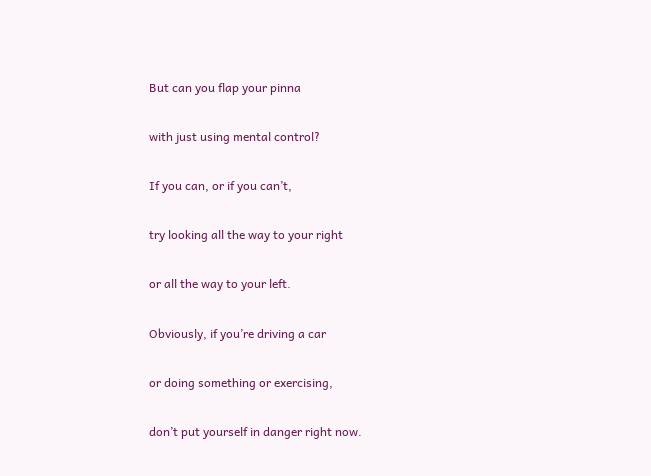But can you flap your pinna

with just using mental control?

If you can, or if you can’t,

try looking all the way to your right

or all the way to your left.

Obviously, if you’re driving a car

or doing something or exercising,

don’t put yourself in danger right now.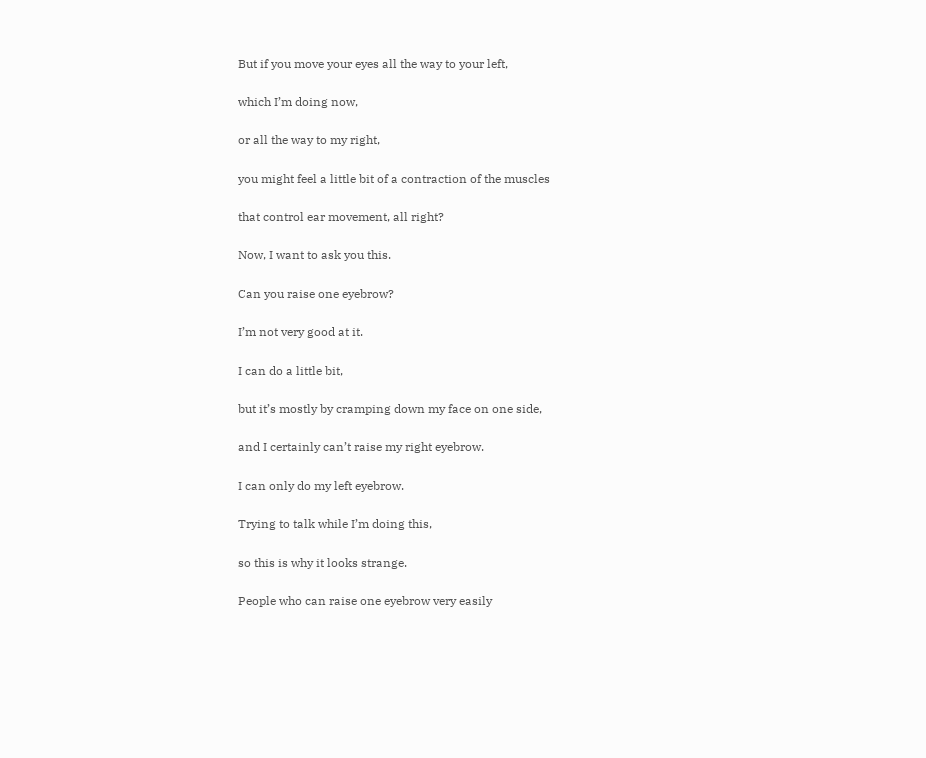But if you move your eyes all the way to your left,

which I’m doing now,

or all the way to my right,

you might feel a little bit of a contraction of the muscles

that control ear movement, all right?

Now, I want to ask you this.

Can you raise one eyebrow?

I’m not very good at it.

I can do a little bit,

but it’s mostly by cramping down my face on one side,

and I certainly can’t raise my right eyebrow.

I can only do my left eyebrow.

Trying to talk while I’m doing this,

so this is why it looks strange.

People who can raise one eyebrow very easily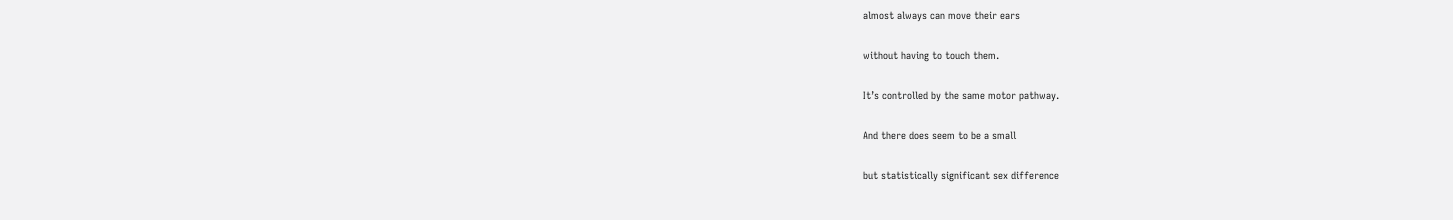almost always can move their ears

without having to touch them.

It’s controlled by the same motor pathway.

And there does seem to be a small

but statistically significant sex difference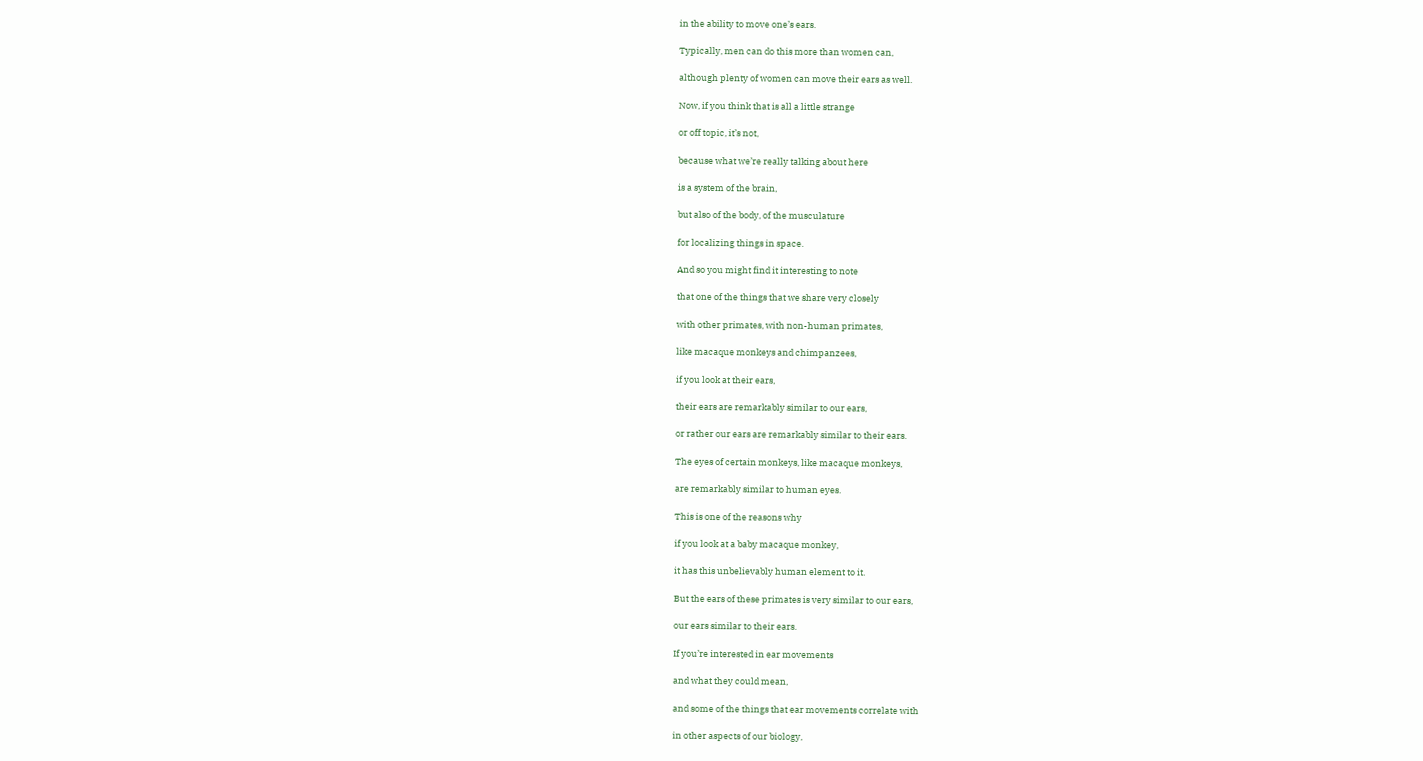in the ability to move one’s ears.

Typically, men can do this more than women can,

although plenty of women can move their ears as well.

Now, if you think that is all a little strange

or off topic, it’s not,

because what we’re really talking about here

is a system of the brain,

but also of the body, of the musculature

for localizing things in space.

And so you might find it interesting to note

that one of the things that we share very closely

with other primates, with non-human primates,

like macaque monkeys and chimpanzees,

if you look at their ears,

their ears are remarkably similar to our ears,

or rather our ears are remarkably similar to their ears.

The eyes of certain monkeys, like macaque monkeys,

are remarkably similar to human eyes.

This is one of the reasons why

if you look at a baby macaque monkey,

it has this unbelievably human element to it.

But the ears of these primates is very similar to our ears,

our ears similar to their ears.

If you’re interested in ear movements

and what they could mean,

and some of the things that ear movements correlate with

in other aspects of our biology,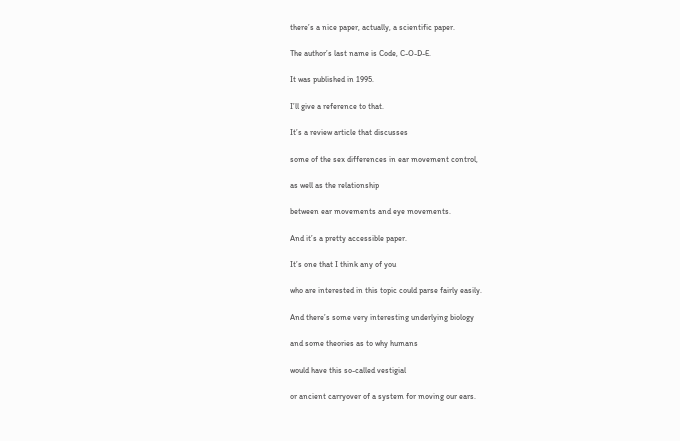there’s a nice paper, actually, a scientific paper.

The author’s last name is Code, C-O-D-E.

It was published in 1995.

I’ll give a reference to that.

It’s a review article that discusses

some of the sex differences in ear movement control,

as well as the relationship

between ear movements and eye movements.

And it’s a pretty accessible paper.

It’s one that I think any of you

who are interested in this topic could parse fairly easily.

And there’s some very interesting underlying biology

and some theories as to why humans

would have this so-called vestigial

or ancient carryover of a system for moving our ears.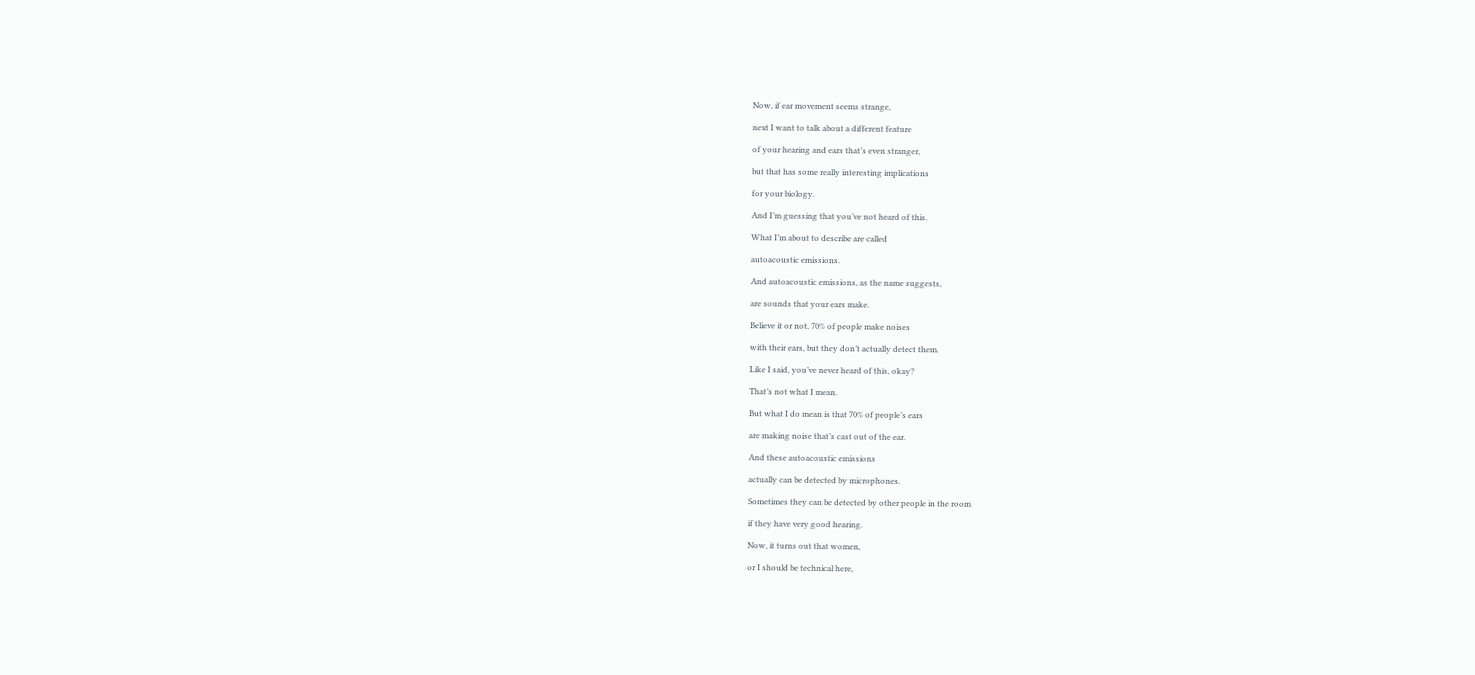Now, if ear movement seems strange,

next I want to talk about a different feature

of your hearing and ears that’s even stranger,

but that has some really interesting implications

for your biology.

And I’m guessing that you’ve not heard of this.

What I’m about to describe are called

autoacoustic emissions.

And autoacoustic emissions, as the name suggests,

are sounds that your ears make.

Believe it or not, 70% of people make noises

with their ears, but they don’t actually detect them.

Like I said, you’ve never heard of this, okay?

That’s not what I mean.

But what I do mean is that 70% of people’s ears

are making noise that’s cast out of the ear.

And these autoacoustic emissions

actually can be detected by microphones.

Sometimes they can be detected by other people in the room

if they have very good hearing.

Now, it turns out that women,

or I should be technical here,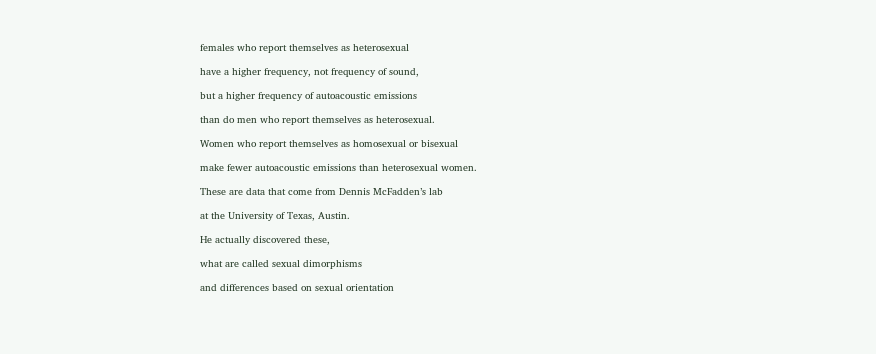females who report themselves as heterosexual

have a higher frequency, not frequency of sound,

but a higher frequency of autoacoustic emissions

than do men who report themselves as heterosexual.

Women who report themselves as homosexual or bisexual

make fewer autoacoustic emissions than heterosexual women.

These are data that come from Dennis McFadden’s lab

at the University of Texas, Austin.

He actually discovered these,

what are called sexual dimorphisms

and differences based on sexual orientation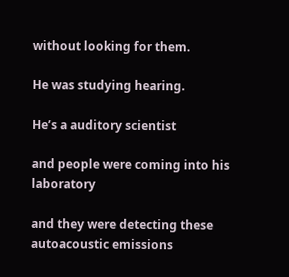without looking for them.

He was studying hearing.

He’s a auditory scientist

and people were coming into his laboratory

and they were detecting these autoacoustic emissions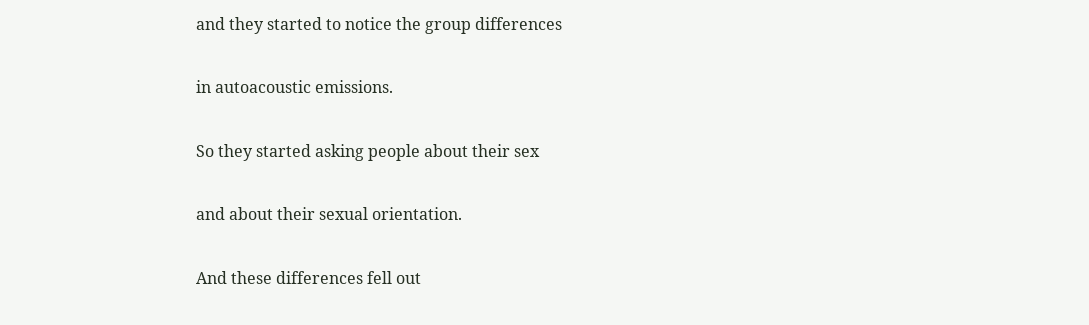and they started to notice the group differences

in autoacoustic emissions.

So they started asking people about their sex

and about their sexual orientation.

And these differences fell out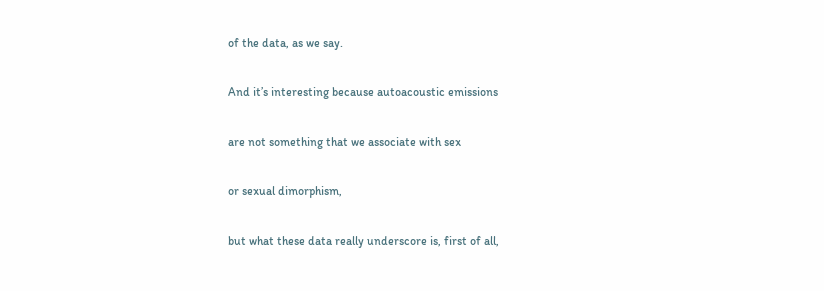of the data, as we say.

And it’s interesting because autoacoustic emissions

are not something that we associate with sex

or sexual dimorphism,

but what these data really underscore is, first of all,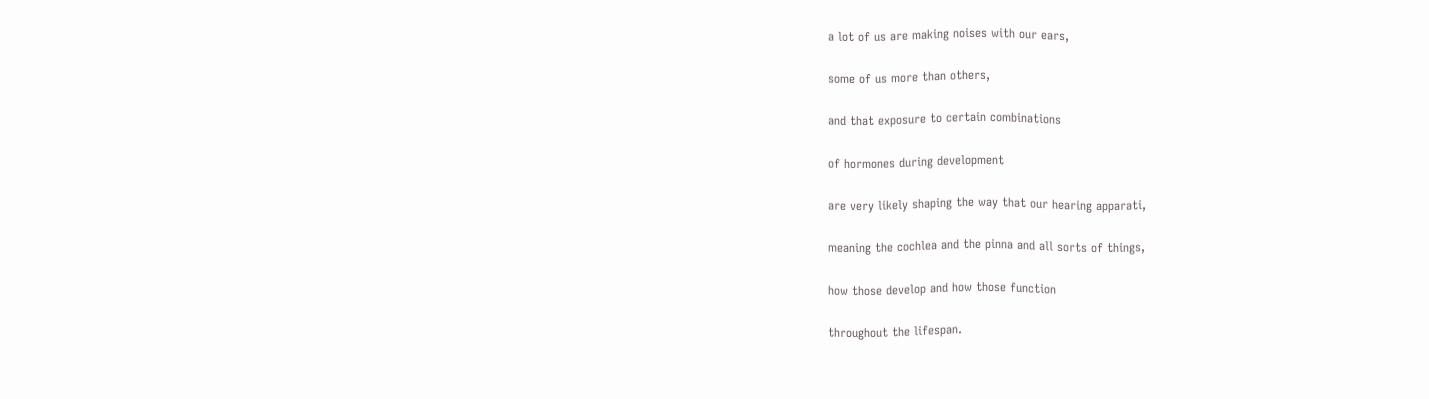a lot of us are making noises with our ears,

some of us more than others,

and that exposure to certain combinations

of hormones during development

are very likely shaping the way that our hearing apparati,

meaning the cochlea and the pinna and all sorts of things,

how those develop and how those function

throughout the lifespan.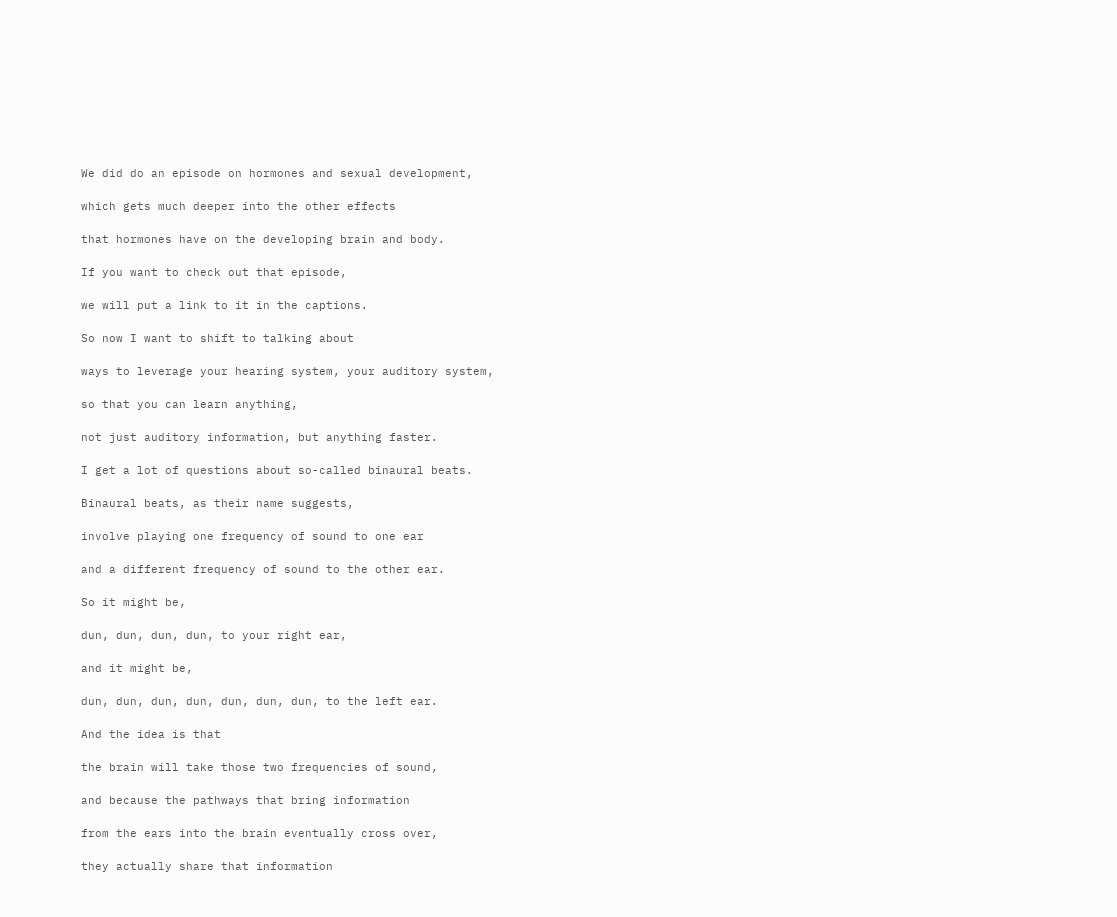We did do an episode on hormones and sexual development,

which gets much deeper into the other effects

that hormones have on the developing brain and body.

If you want to check out that episode,

we will put a link to it in the captions.

So now I want to shift to talking about

ways to leverage your hearing system, your auditory system,

so that you can learn anything,

not just auditory information, but anything faster.

I get a lot of questions about so-called binaural beats.

Binaural beats, as their name suggests,

involve playing one frequency of sound to one ear

and a different frequency of sound to the other ear.

So it might be,

dun, dun, dun, dun, to your right ear,

and it might be,

dun, dun, dun, dun, dun, dun, dun, to the left ear.

And the idea is that

the brain will take those two frequencies of sound,

and because the pathways that bring information

from the ears into the brain eventually cross over,

they actually share that information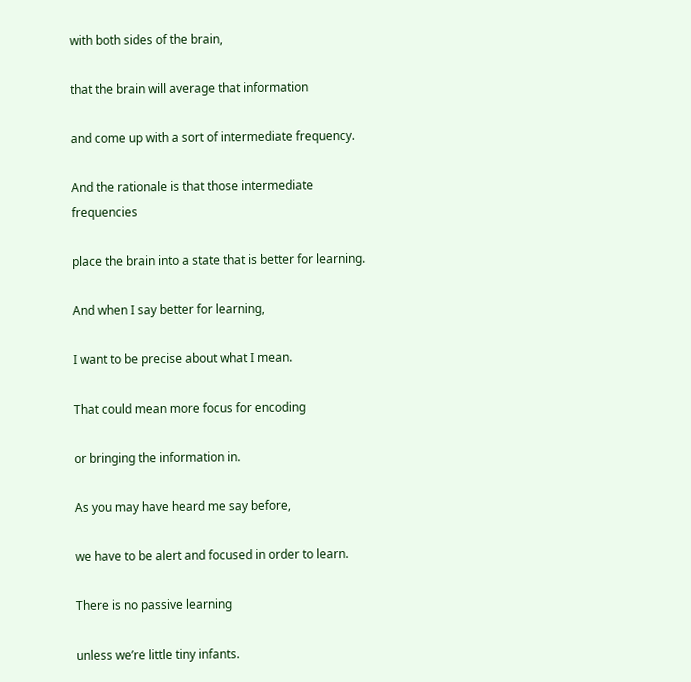with both sides of the brain,

that the brain will average that information

and come up with a sort of intermediate frequency.

And the rationale is that those intermediate frequencies

place the brain into a state that is better for learning.

And when I say better for learning,

I want to be precise about what I mean.

That could mean more focus for encoding

or bringing the information in.

As you may have heard me say before,

we have to be alert and focused in order to learn.

There is no passive learning

unless we’re little tiny infants.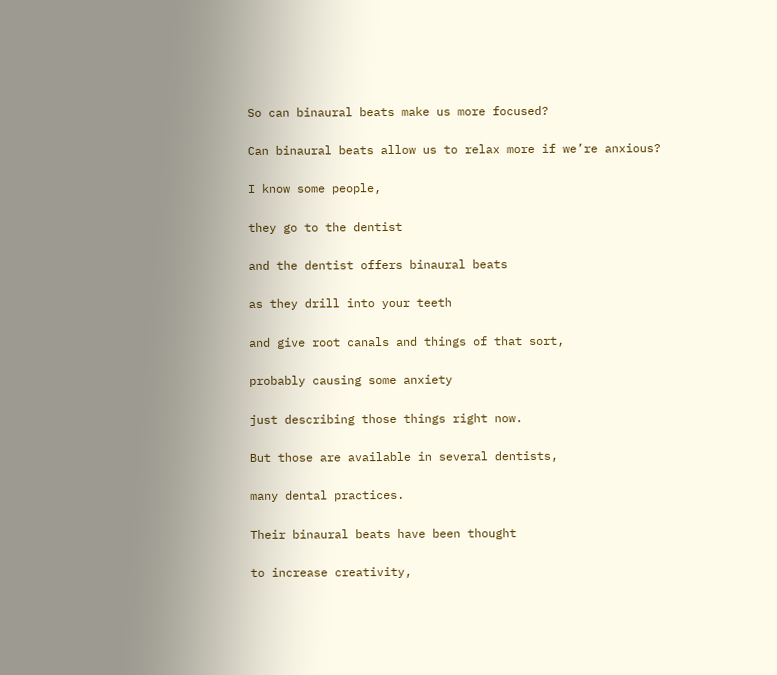So can binaural beats make us more focused?

Can binaural beats allow us to relax more if we’re anxious?

I know some people,

they go to the dentist

and the dentist offers binaural beats

as they drill into your teeth

and give root canals and things of that sort,

probably causing some anxiety

just describing those things right now.

But those are available in several dentists,

many dental practices.

Their binaural beats have been thought

to increase creativity,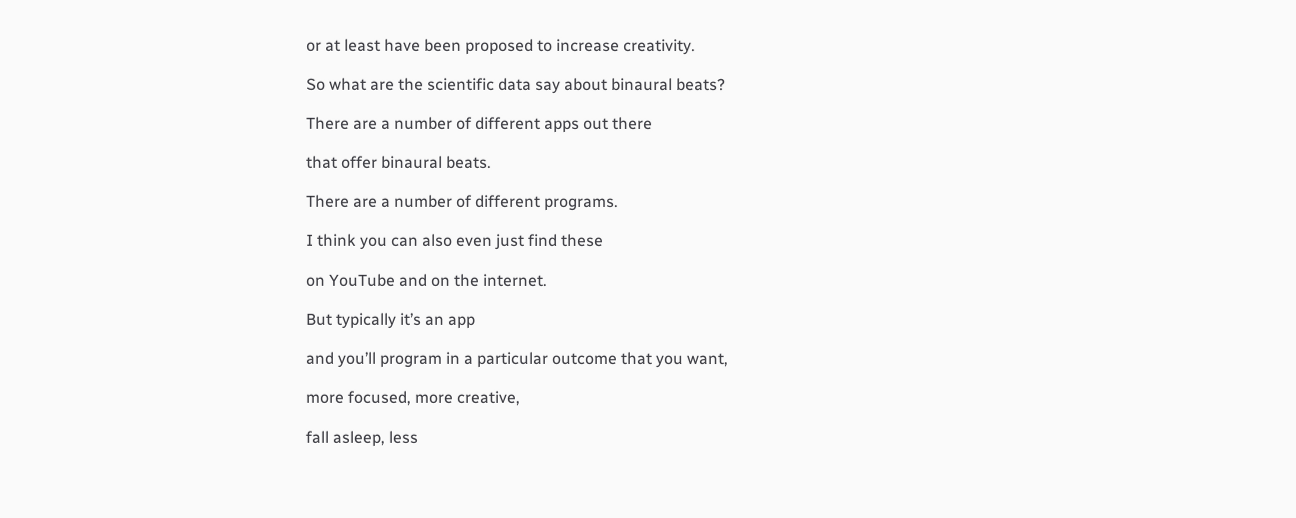or at least have been proposed to increase creativity.

So what are the scientific data say about binaural beats?

There are a number of different apps out there

that offer binaural beats.

There are a number of different programs.

I think you can also even just find these

on YouTube and on the internet.

But typically it’s an app

and you’ll program in a particular outcome that you want,

more focused, more creative,

fall asleep, less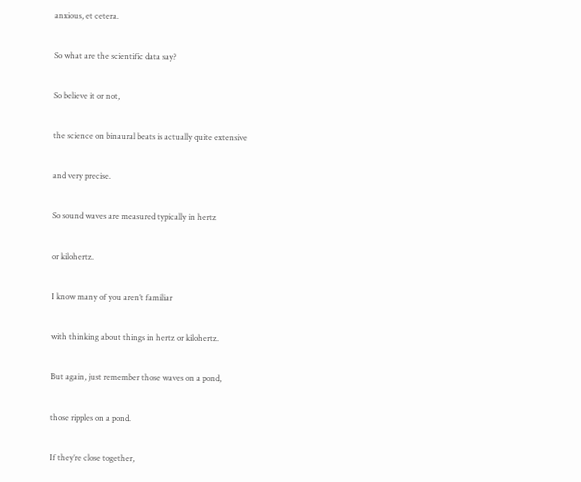anxious, et cetera.

So what are the scientific data say?

So believe it or not,

the science on binaural beats is actually quite extensive

and very precise.

So sound waves are measured typically in hertz

or kilohertz.

I know many of you aren’t familiar

with thinking about things in hertz or kilohertz.

But again, just remember those waves on a pond,

those ripples on a pond.

If they’re close together,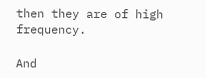then they are of high frequency.

And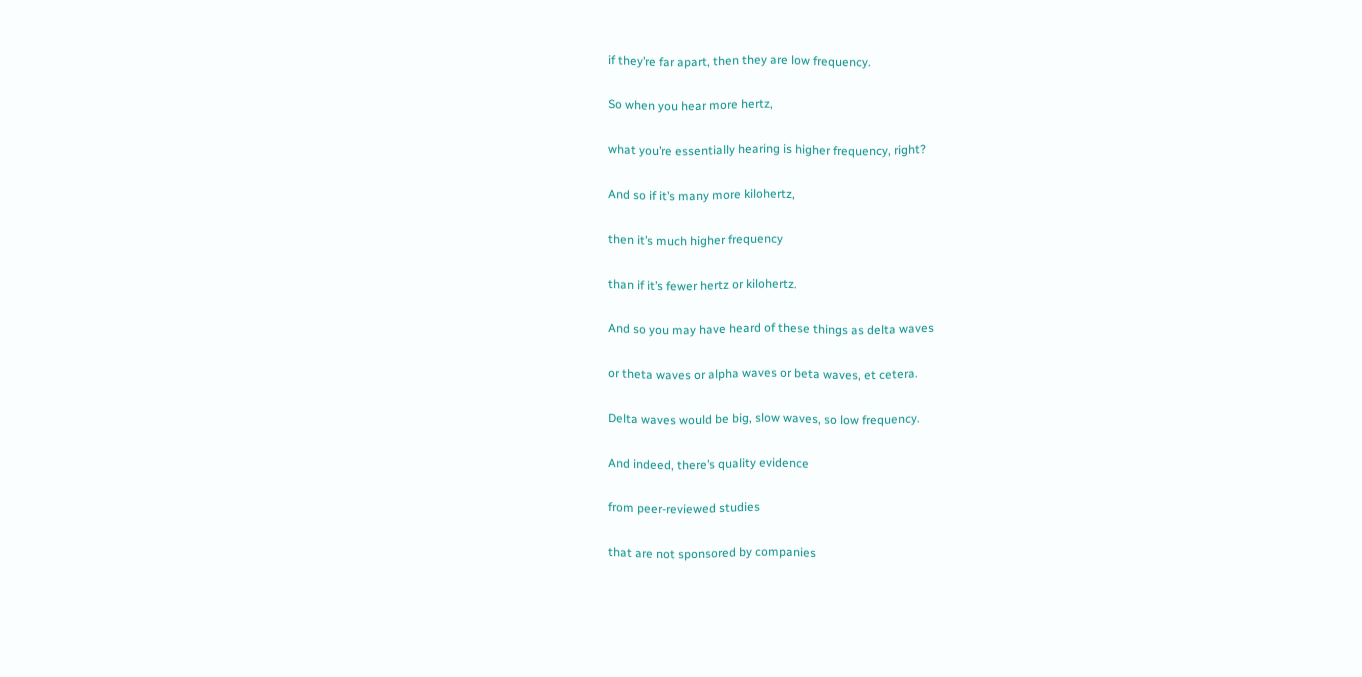if they’re far apart, then they are low frequency.

So when you hear more hertz,

what you’re essentially hearing is higher frequency, right?

And so if it’s many more kilohertz,

then it’s much higher frequency

than if it’s fewer hertz or kilohertz.

And so you may have heard of these things as delta waves

or theta waves or alpha waves or beta waves, et cetera.

Delta waves would be big, slow waves, so low frequency.

And indeed, there’s quality evidence

from peer-reviewed studies

that are not sponsored by companies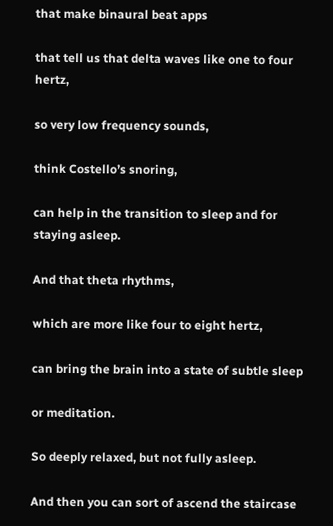that make binaural beat apps

that tell us that delta waves like one to four hertz,

so very low frequency sounds,

think Costello’s snoring,

can help in the transition to sleep and for staying asleep.

And that theta rhythms,

which are more like four to eight hertz,

can bring the brain into a state of subtle sleep

or meditation.

So deeply relaxed, but not fully asleep.

And then you can sort of ascend the staircase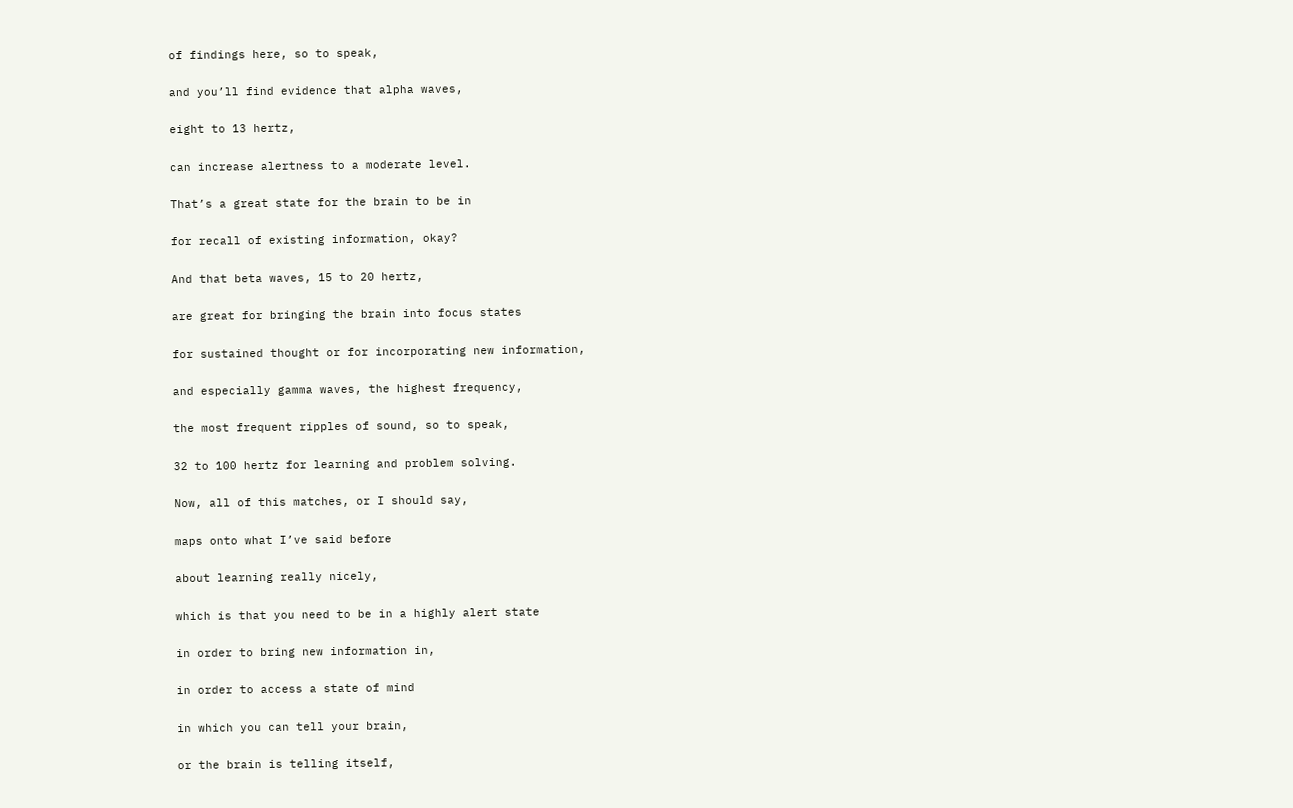of findings here, so to speak,

and you’ll find evidence that alpha waves,

eight to 13 hertz,

can increase alertness to a moderate level.

That’s a great state for the brain to be in

for recall of existing information, okay?

And that beta waves, 15 to 20 hertz,

are great for bringing the brain into focus states

for sustained thought or for incorporating new information,

and especially gamma waves, the highest frequency,

the most frequent ripples of sound, so to speak,

32 to 100 hertz for learning and problem solving.

Now, all of this matches, or I should say,

maps onto what I’ve said before

about learning really nicely,

which is that you need to be in a highly alert state

in order to bring new information in,

in order to access a state of mind

in which you can tell your brain,

or the brain is telling itself,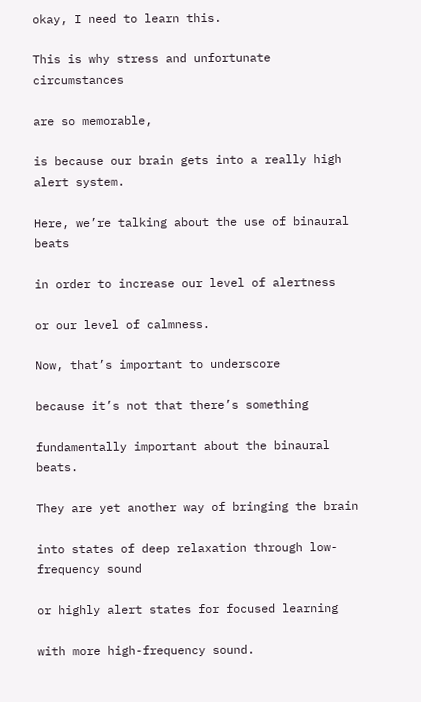okay, I need to learn this.

This is why stress and unfortunate circumstances

are so memorable,

is because our brain gets into a really high alert system.

Here, we’re talking about the use of binaural beats

in order to increase our level of alertness

or our level of calmness.

Now, that’s important to underscore

because it’s not that there’s something

fundamentally important about the binaural beats.

They are yet another way of bringing the brain

into states of deep relaxation through low-frequency sound

or highly alert states for focused learning

with more high-frequency sound.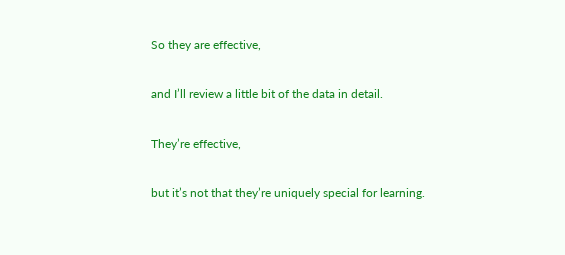So they are effective,

and I’ll review a little bit of the data in detail.

They’re effective,

but it’s not that they’re uniquely special for learning.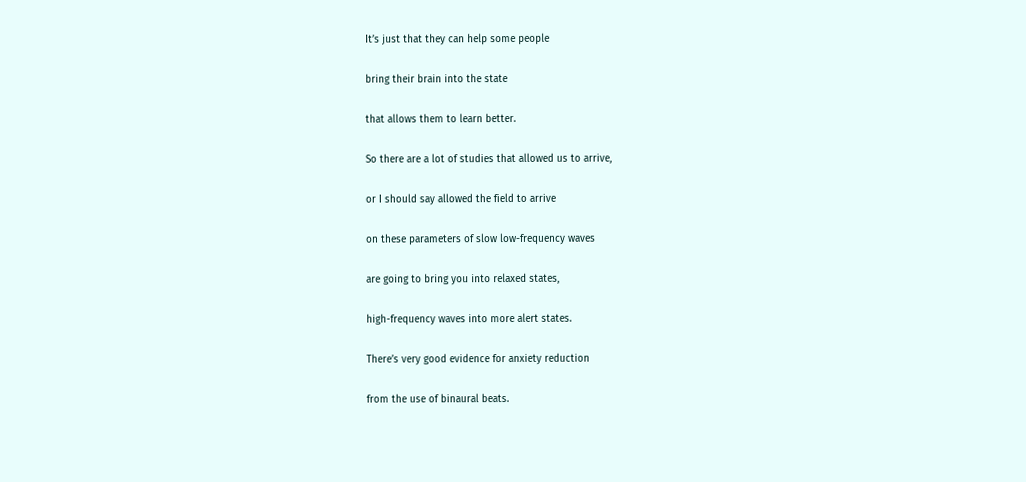It’s just that they can help some people

bring their brain into the state

that allows them to learn better.

So there are a lot of studies that allowed us to arrive,

or I should say allowed the field to arrive

on these parameters of slow low-frequency waves

are going to bring you into relaxed states,

high-frequency waves into more alert states.

There’s very good evidence for anxiety reduction

from the use of binaural beats.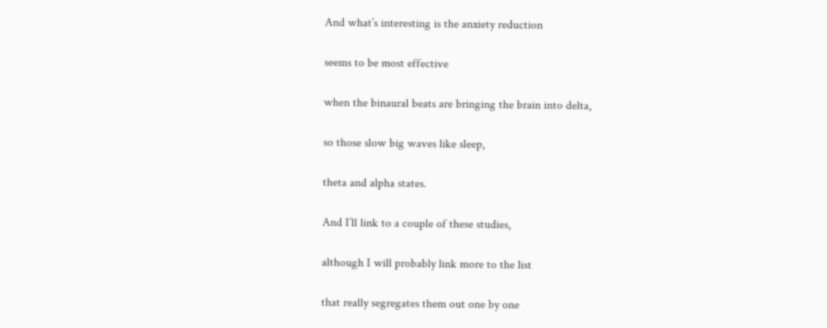And what’s interesting is the anxiety reduction

seems to be most effective

when the binaural beats are bringing the brain into delta,

so those slow big waves like sleep,

theta and alpha states.

And I’ll link to a couple of these studies,

although I will probably link more to the list

that really segregates them out one by one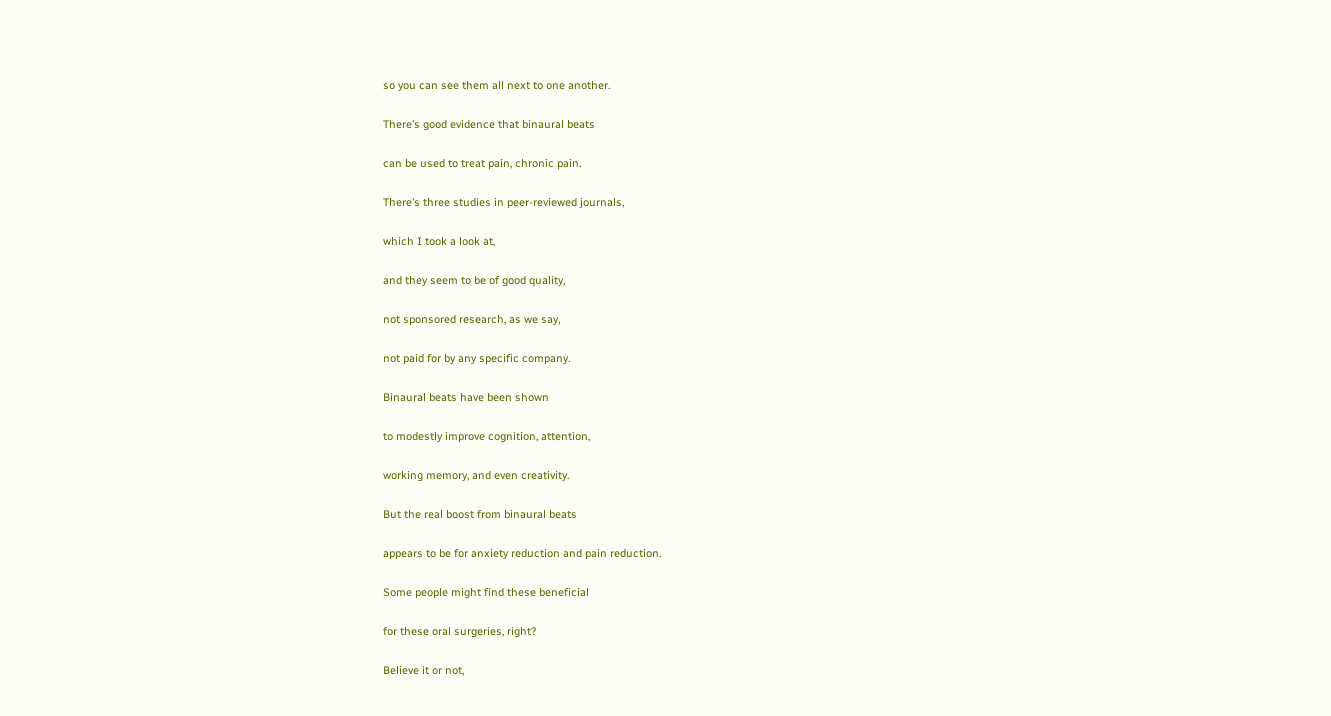so you can see them all next to one another.

There’s good evidence that binaural beats

can be used to treat pain, chronic pain.

There’s three studies in peer-reviewed journals,

which I took a look at,

and they seem to be of good quality,

not sponsored research, as we say,

not paid for by any specific company.

Binaural beats have been shown

to modestly improve cognition, attention,

working memory, and even creativity.

But the real boost from binaural beats

appears to be for anxiety reduction and pain reduction.

Some people might find these beneficial

for these oral surgeries, right?

Believe it or not,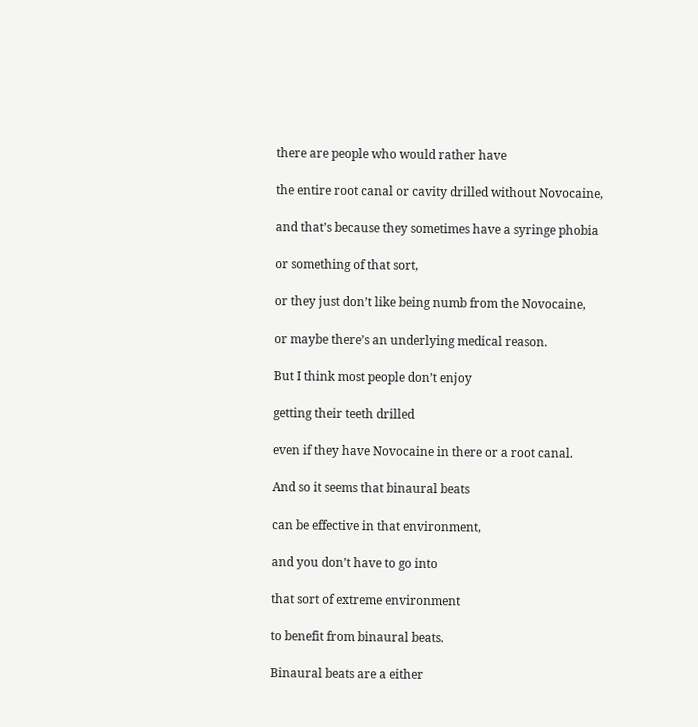there are people who would rather have

the entire root canal or cavity drilled without Novocaine,

and that’s because they sometimes have a syringe phobia

or something of that sort,

or they just don’t like being numb from the Novocaine,

or maybe there’s an underlying medical reason.

But I think most people don’t enjoy

getting their teeth drilled

even if they have Novocaine in there or a root canal.

And so it seems that binaural beats

can be effective in that environment,

and you don’t have to go into

that sort of extreme environment

to benefit from binaural beats.

Binaural beats are a either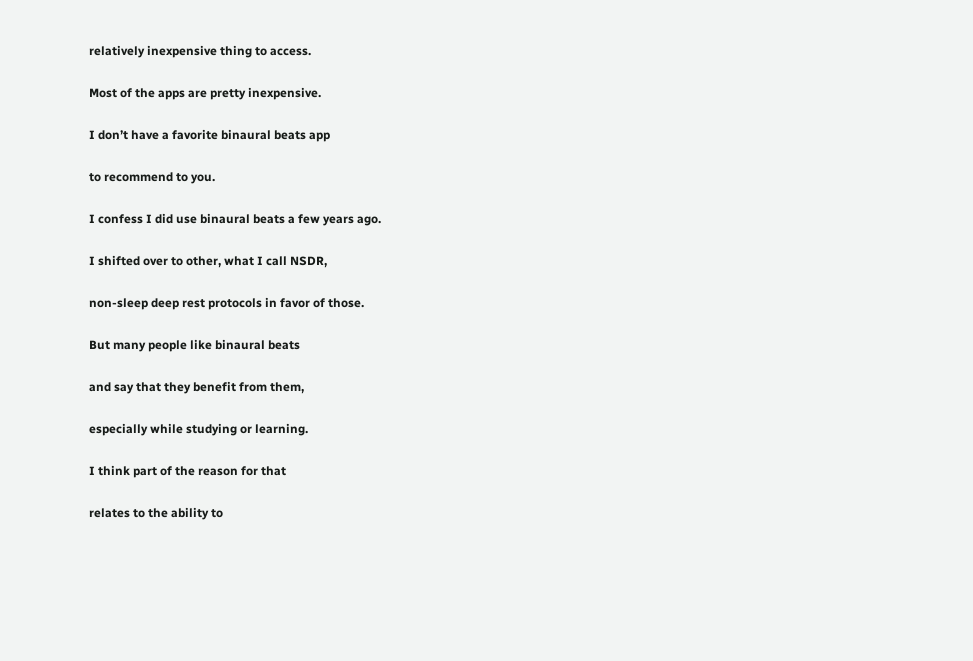relatively inexpensive thing to access.

Most of the apps are pretty inexpensive.

I don’t have a favorite binaural beats app

to recommend to you.

I confess I did use binaural beats a few years ago.

I shifted over to other, what I call NSDR,

non-sleep deep rest protocols in favor of those.

But many people like binaural beats

and say that they benefit from them,

especially while studying or learning.

I think part of the reason for that

relates to the ability to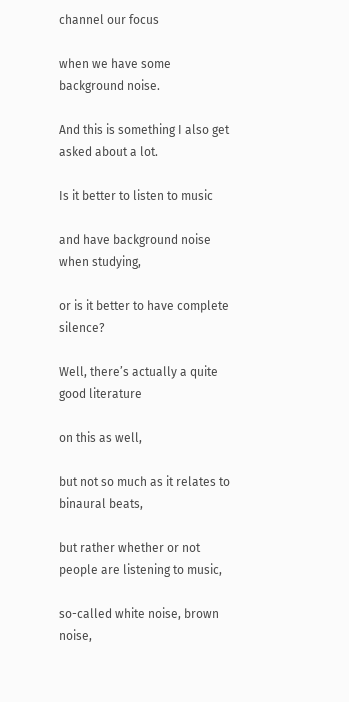channel our focus

when we have some background noise.

And this is something I also get asked about a lot.

Is it better to listen to music

and have background noise when studying,

or is it better to have complete silence?

Well, there’s actually a quite good literature

on this as well,

but not so much as it relates to binaural beats,

but rather whether or not people are listening to music,

so-called white noise, brown noise,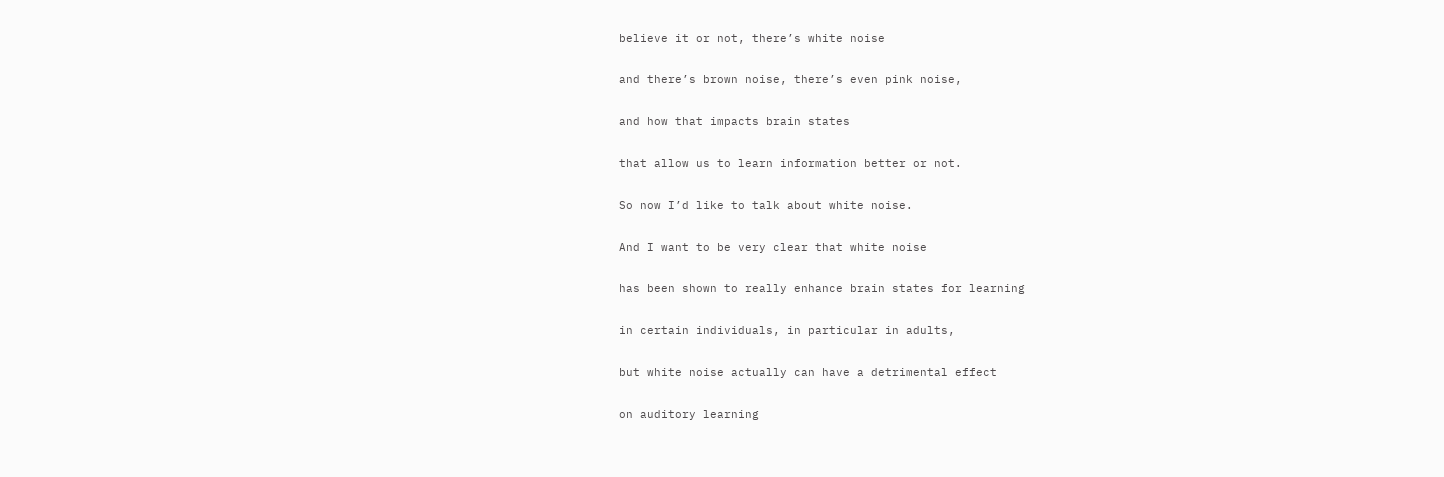believe it or not, there’s white noise

and there’s brown noise, there’s even pink noise,

and how that impacts brain states

that allow us to learn information better or not.

So now I’d like to talk about white noise.

And I want to be very clear that white noise

has been shown to really enhance brain states for learning

in certain individuals, in particular in adults,

but white noise actually can have a detrimental effect

on auditory learning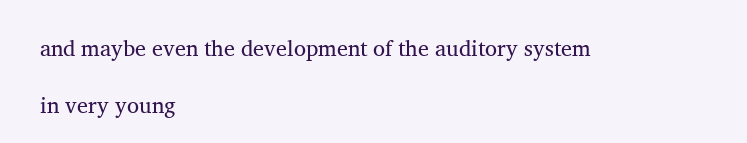and maybe even the development of the auditory system

in very young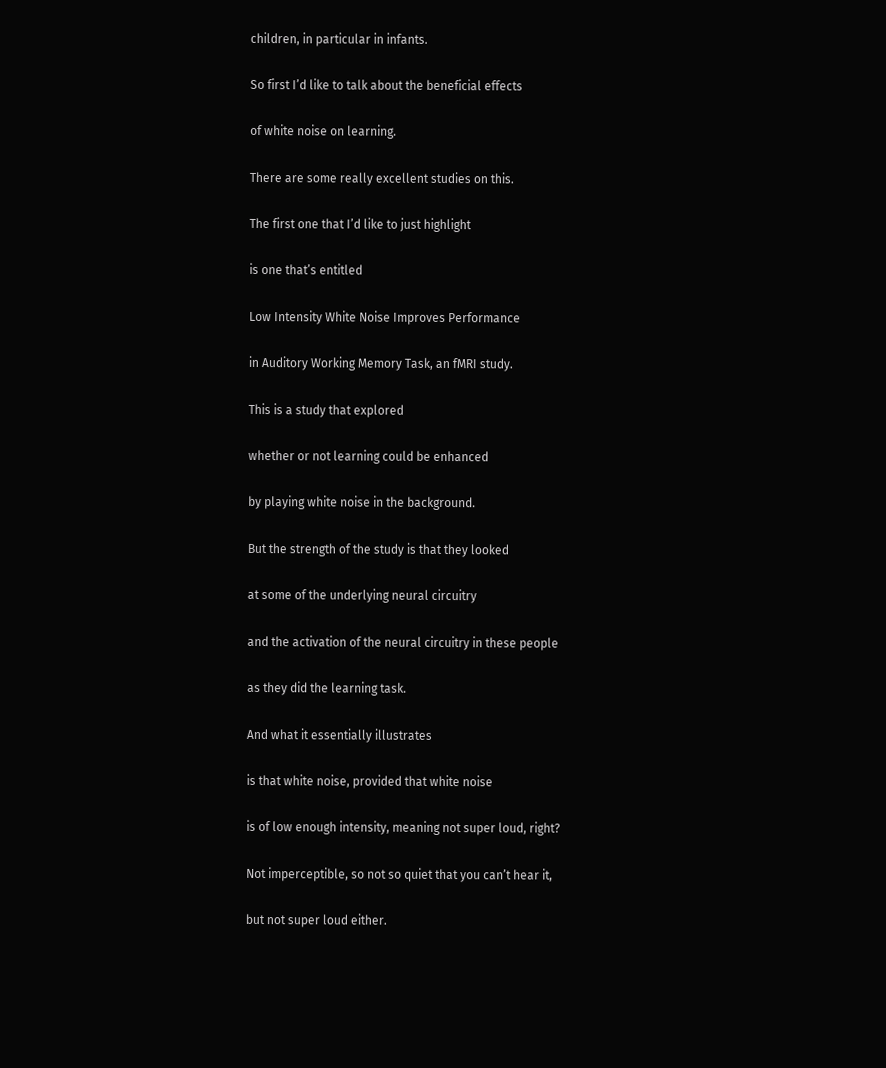children, in particular in infants.

So first I’d like to talk about the beneficial effects

of white noise on learning.

There are some really excellent studies on this.

The first one that I’d like to just highlight

is one that’s entitled

Low Intensity White Noise Improves Performance

in Auditory Working Memory Task, an fMRI study.

This is a study that explored

whether or not learning could be enhanced

by playing white noise in the background.

But the strength of the study is that they looked

at some of the underlying neural circuitry

and the activation of the neural circuitry in these people

as they did the learning task.

And what it essentially illustrates

is that white noise, provided that white noise

is of low enough intensity, meaning not super loud, right?

Not imperceptible, so not so quiet that you can’t hear it,

but not super loud either.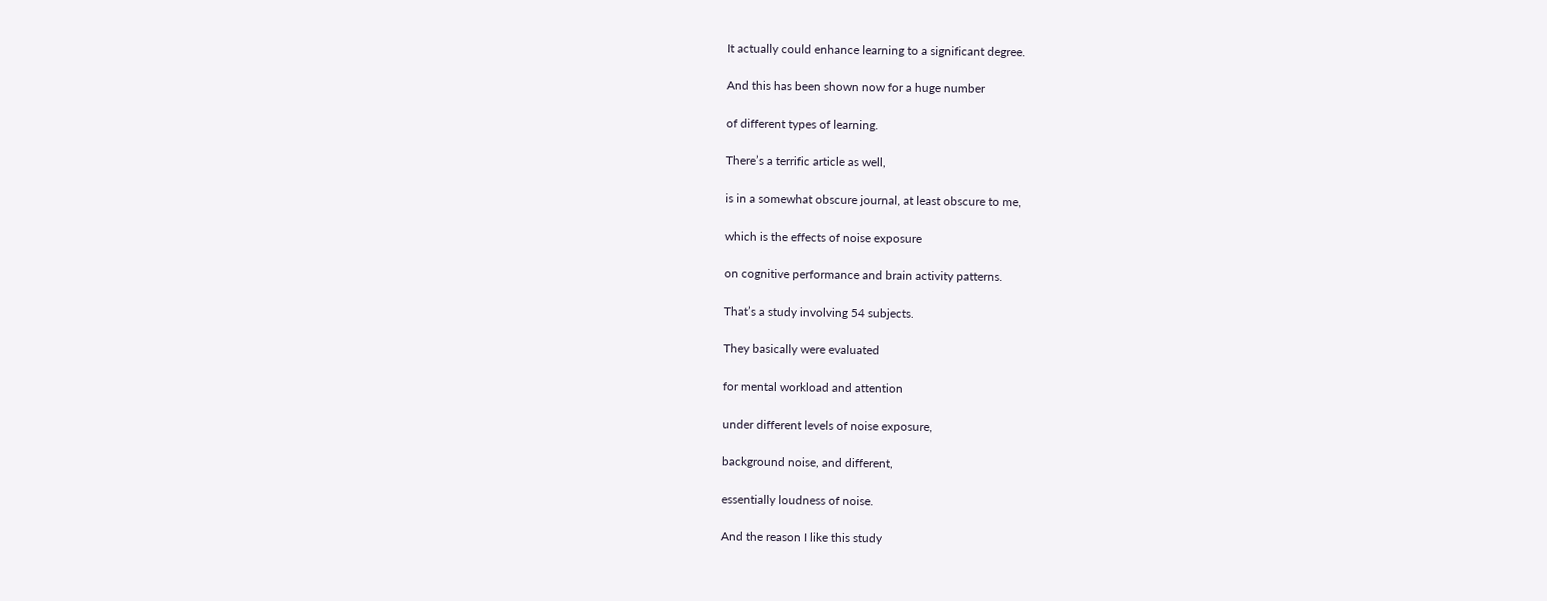It actually could enhance learning to a significant degree.

And this has been shown now for a huge number

of different types of learning.

There’s a terrific article as well,

is in a somewhat obscure journal, at least obscure to me,

which is the effects of noise exposure

on cognitive performance and brain activity patterns.

That’s a study involving 54 subjects.

They basically were evaluated

for mental workload and attention

under different levels of noise exposure,

background noise, and different,

essentially loudness of noise.

And the reason I like this study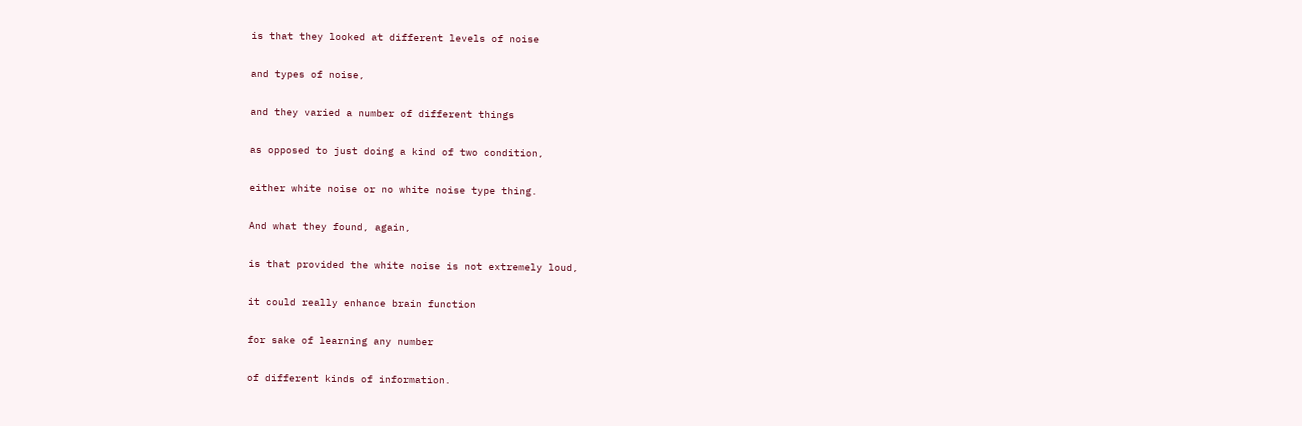is that they looked at different levels of noise

and types of noise,

and they varied a number of different things

as opposed to just doing a kind of two condition,

either white noise or no white noise type thing.

And what they found, again,

is that provided the white noise is not extremely loud,

it could really enhance brain function

for sake of learning any number

of different kinds of information.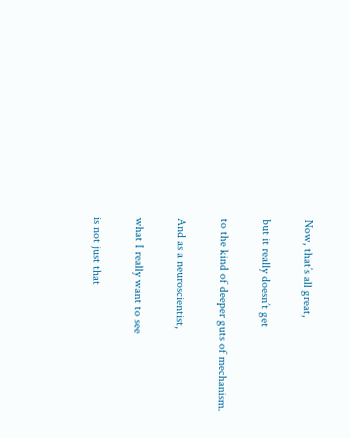Now, that’s all great,

but it really doesn’t get

to the kind of deeper guts of mechanism.

And as a neuroscientist,

what I really want to see

is not just that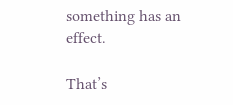something has an effect.

That’s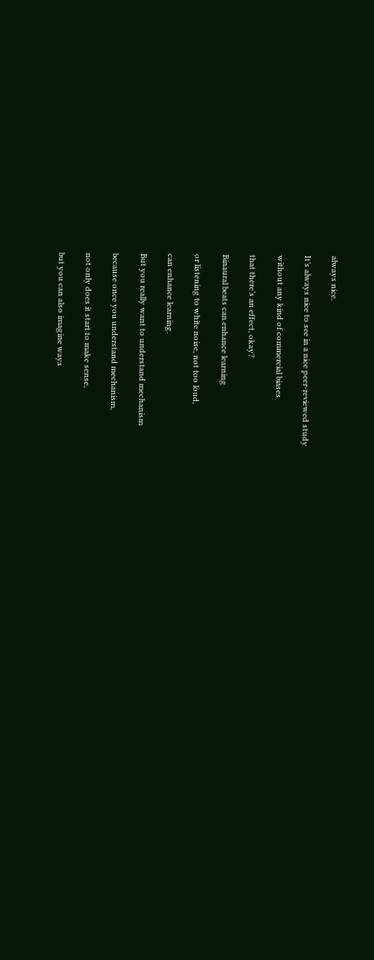always nice.

It’s always nice to see in a nice peer-reviewed study

without any kind of commercial biases

that there’s an effect, okay?

Binaural beats can enhance learning

or listening to white noise, not too loud,

can enhance learning.

But you really want to understand mechanism

because once you understand mechanism,

not only does it start to make sense,

but you can also imagine ways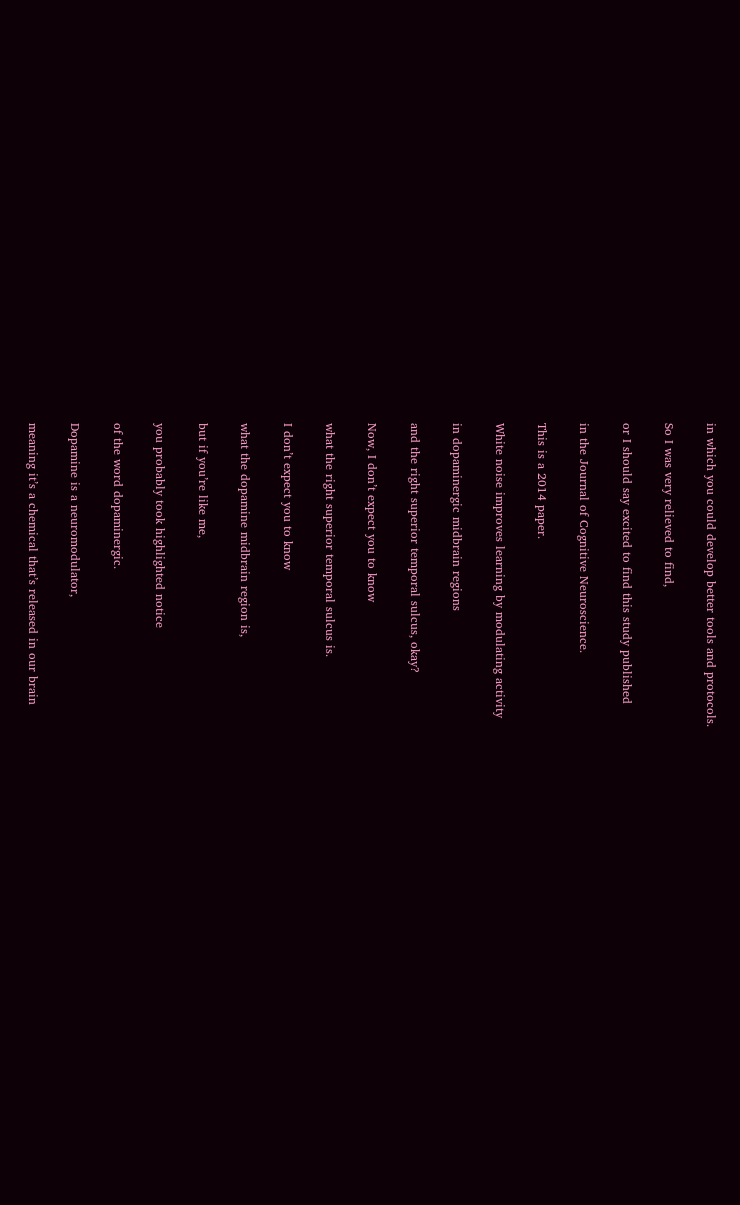in which you could develop better tools and protocols.

So I was very relieved to find,

or I should say excited to find this study published

in the Journal of Cognitive Neuroscience.

This is a 2014 paper.

White noise improves learning by modulating activity

in dopaminergic midbrain regions

and the right superior temporal sulcus, okay?

Now, I don’t expect you to know

what the right superior temporal sulcus is.

I don’t expect you to know

what the dopamine midbrain region is,

but if you’re like me,

you probably took highlighted notice

of the word dopaminergic.

Dopamine is a neuromodulator,

meaning it’s a chemical that’s released in our brain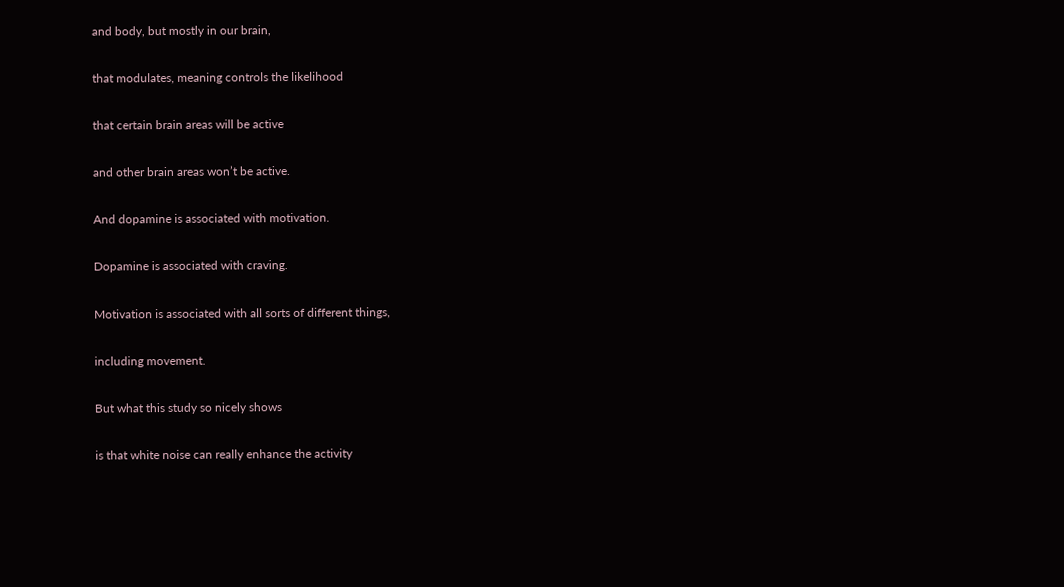and body, but mostly in our brain,

that modulates, meaning controls the likelihood

that certain brain areas will be active

and other brain areas won’t be active.

And dopamine is associated with motivation.

Dopamine is associated with craving.

Motivation is associated with all sorts of different things,

including movement.

But what this study so nicely shows

is that white noise can really enhance the activity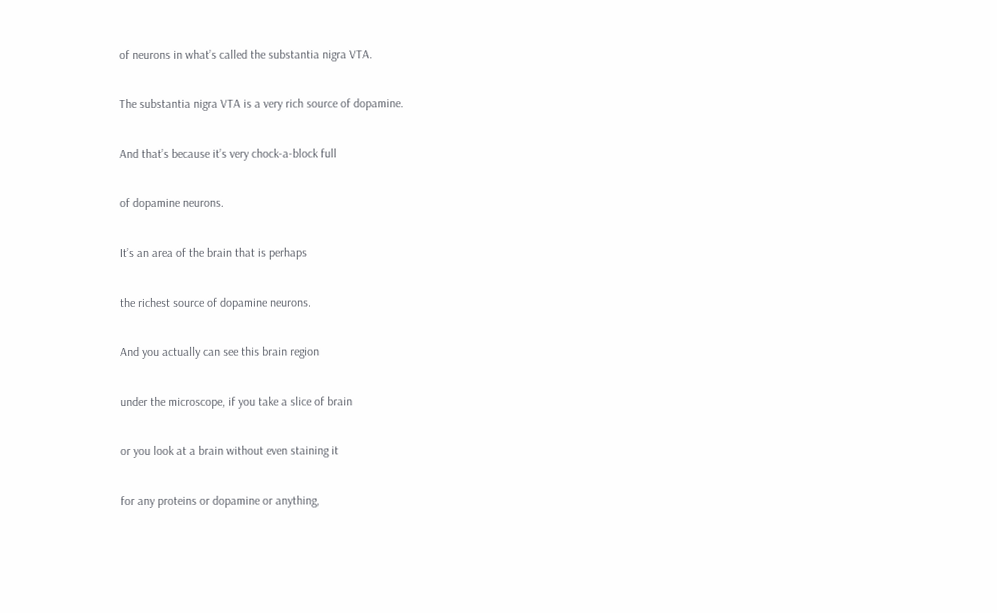of neurons in what’s called the substantia nigra VTA.

The substantia nigra VTA is a very rich source of dopamine.

And that’s because it’s very chock-a-block full

of dopamine neurons.

It’s an area of the brain that is perhaps

the richest source of dopamine neurons.

And you actually can see this brain region

under the microscope, if you take a slice of brain

or you look at a brain without even staining it

for any proteins or dopamine or anything,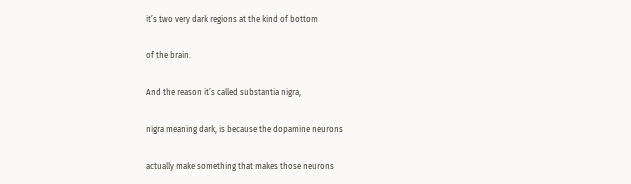it’s two very dark regions at the kind of bottom

of the brain.

And the reason it’s called substantia nigra,

nigra meaning dark, is because the dopamine neurons

actually make something that makes those neurons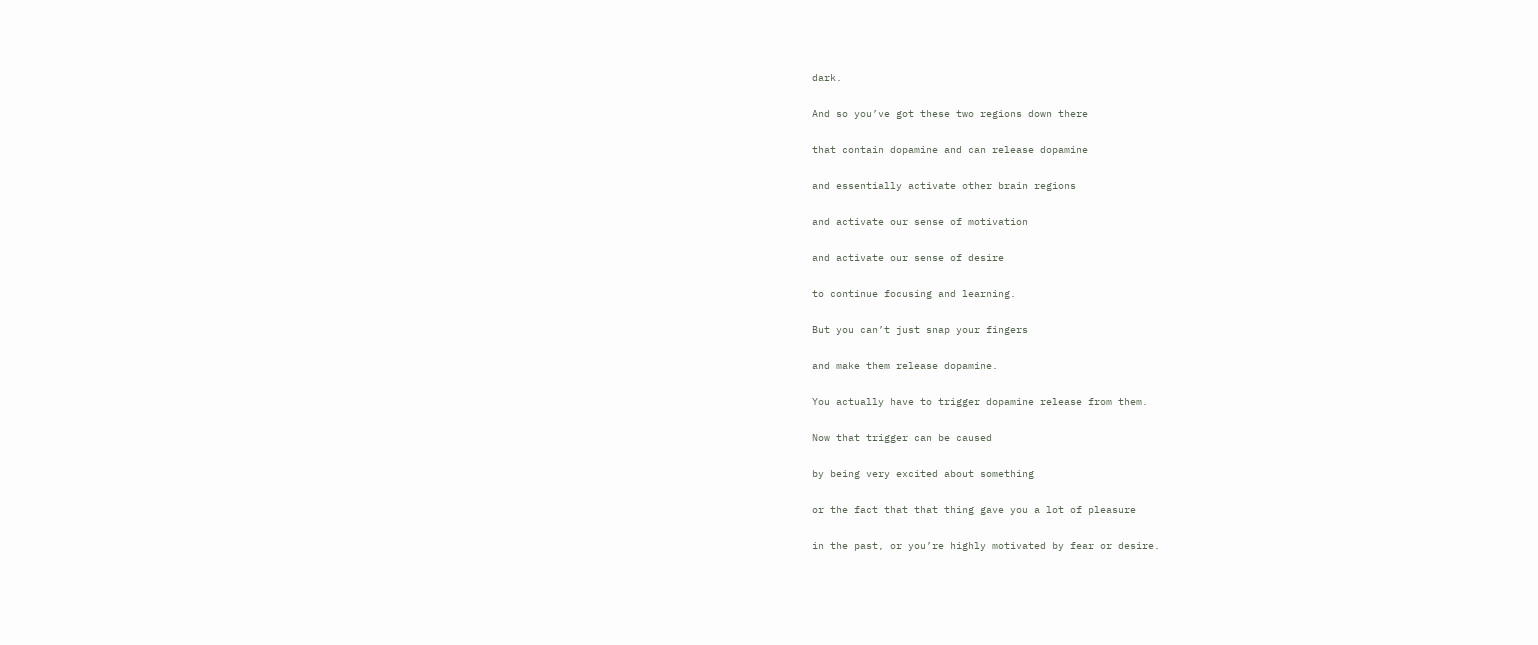dark.

And so you’ve got these two regions down there

that contain dopamine and can release dopamine

and essentially activate other brain regions

and activate our sense of motivation

and activate our sense of desire

to continue focusing and learning.

But you can’t just snap your fingers

and make them release dopamine.

You actually have to trigger dopamine release from them.

Now that trigger can be caused

by being very excited about something

or the fact that that thing gave you a lot of pleasure

in the past, or you’re highly motivated by fear or desire.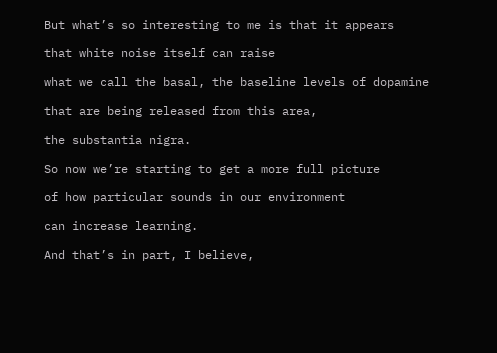But what’s so interesting to me is that it appears

that white noise itself can raise

what we call the basal, the baseline levels of dopamine

that are being released from this area,

the substantia nigra.

So now we’re starting to get a more full picture

of how particular sounds in our environment

can increase learning.

And that’s in part, I believe,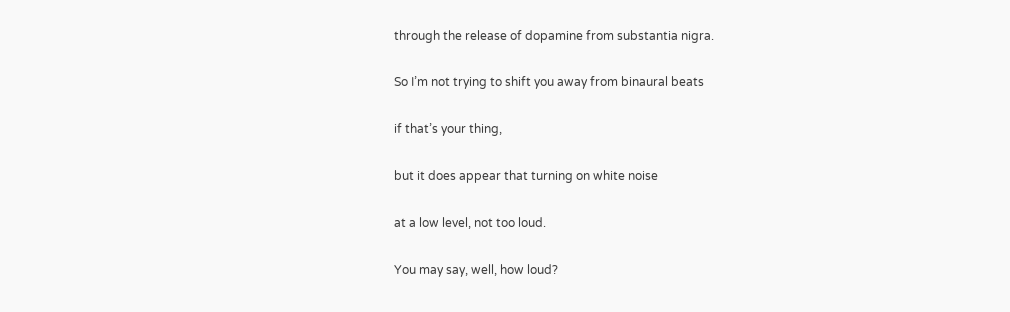through the release of dopamine from substantia nigra.

So I’m not trying to shift you away from binaural beats

if that’s your thing,

but it does appear that turning on white noise

at a low level, not too loud.

You may say, well, how loud?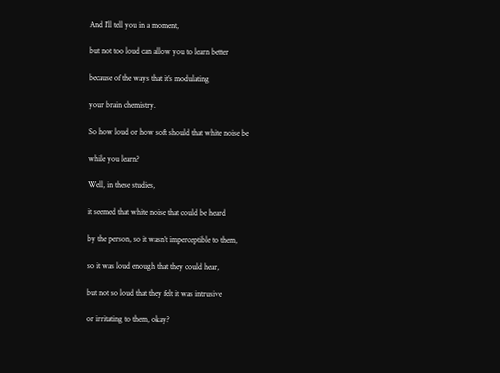And I’ll tell you in a moment,

but not too loud can allow you to learn better

because of the ways that it’s modulating

your brain chemistry.

So how loud or how soft should that white noise be

while you learn?

Well, in these studies,

it seemed that white noise that could be heard

by the person, so it wasn’t imperceptible to them,

so it was loud enough that they could hear,

but not so loud that they felt it was intrusive

or irritating to them, okay?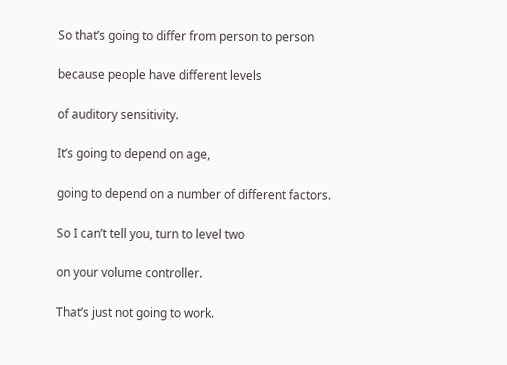So that’s going to differ from person to person

because people have different levels

of auditory sensitivity.

It’s going to depend on age,

going to depend on a number of different factors.

So I can’t tell you, turn to level two

on your volume controller.

That’s just not going to work.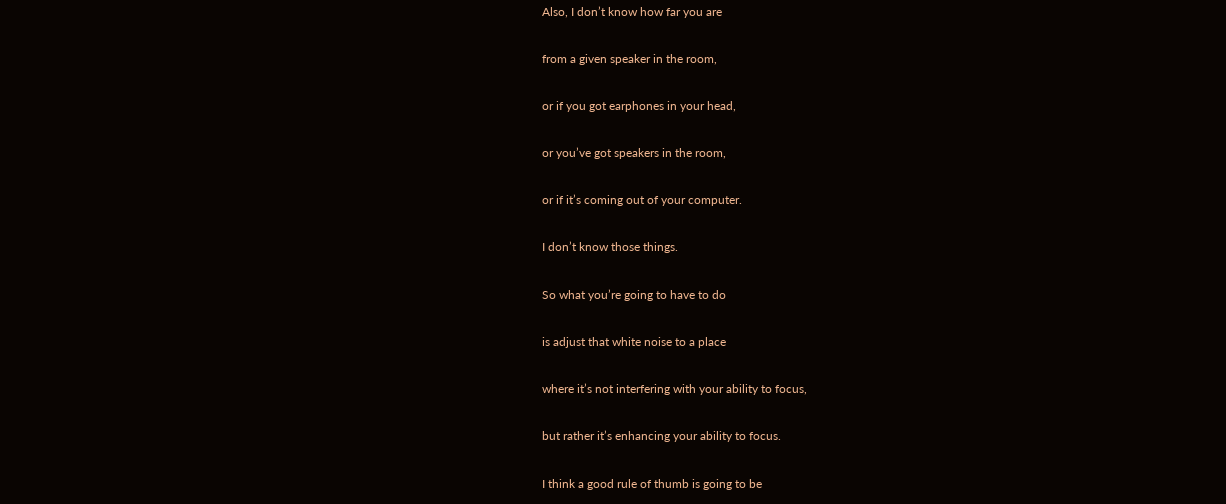Also, I don’t know how far you are

from a given speaker in the room,

or if you got earphones in your head,

or you’ve got speakers in the room,

or if it’s coming out of your computer.

I don’t know those things.

So what you’re going to have to do

is adjust that white noise to a place

where it’s not interfering with your ability to focus,

but rather it’s enhancing your ability to focus.

I think a good rule of thumb is going to be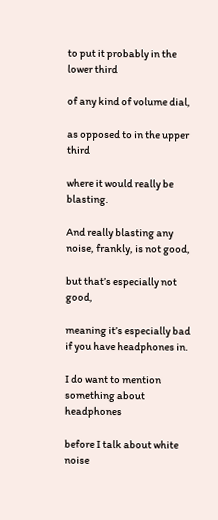to put it probably in the lower third

of any kind of volume dial,

as opposed to in the upper third

where it would really be blasting.

And really blasting any noise, frankly, is not good,

but that’s especially not good,

meaning it’s especially bad if you have headphones in.

I do want to mention something about headphones

before I talk about white noise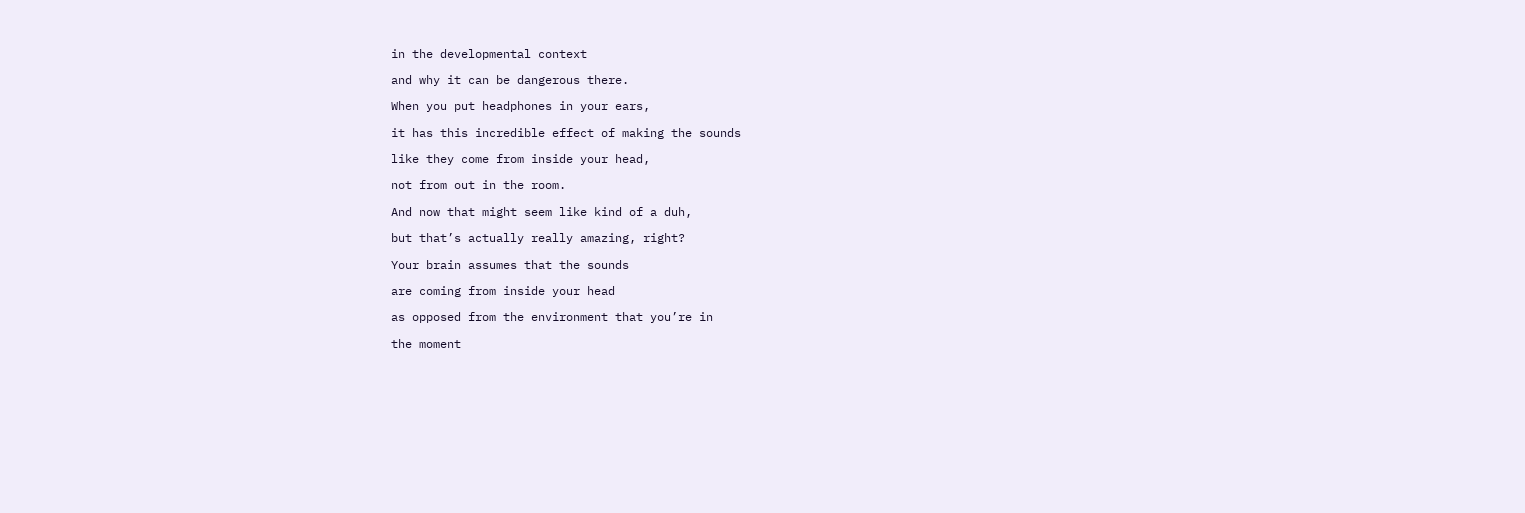in the developmental context

and why it can be dangerous there.

When you put headphones in your ears,

it has this incredible effect of making the sounds

like they come from inside your head,

not from out in the room.

And now that might seem like kind of a duh,

but that’s actually really amazing, right?

Your brain assumes that the sounds

are coming from inside your head

as opposed from the environment that you’re in

the moment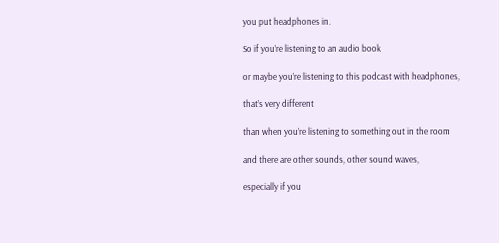you put headphones in.

So if you’re listening to an audio book

or maybe you’re listening to this podcast with headphones,

that’s very different

than when you’re listening to something out in the room

and there are other sounds, other sound waves,

especially if you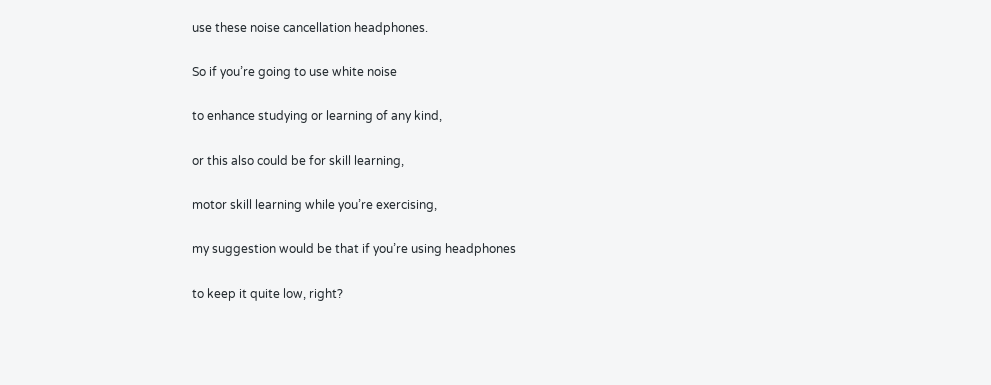use these noise cancellation headphones.

So if you’re going to use white noise

to enhance studying or learning of any kind,

or this also could be for skill learning,

motor skill learning while you’re exercising,

my suggestion would be that if you’re using headphones

to keep it quite low, right?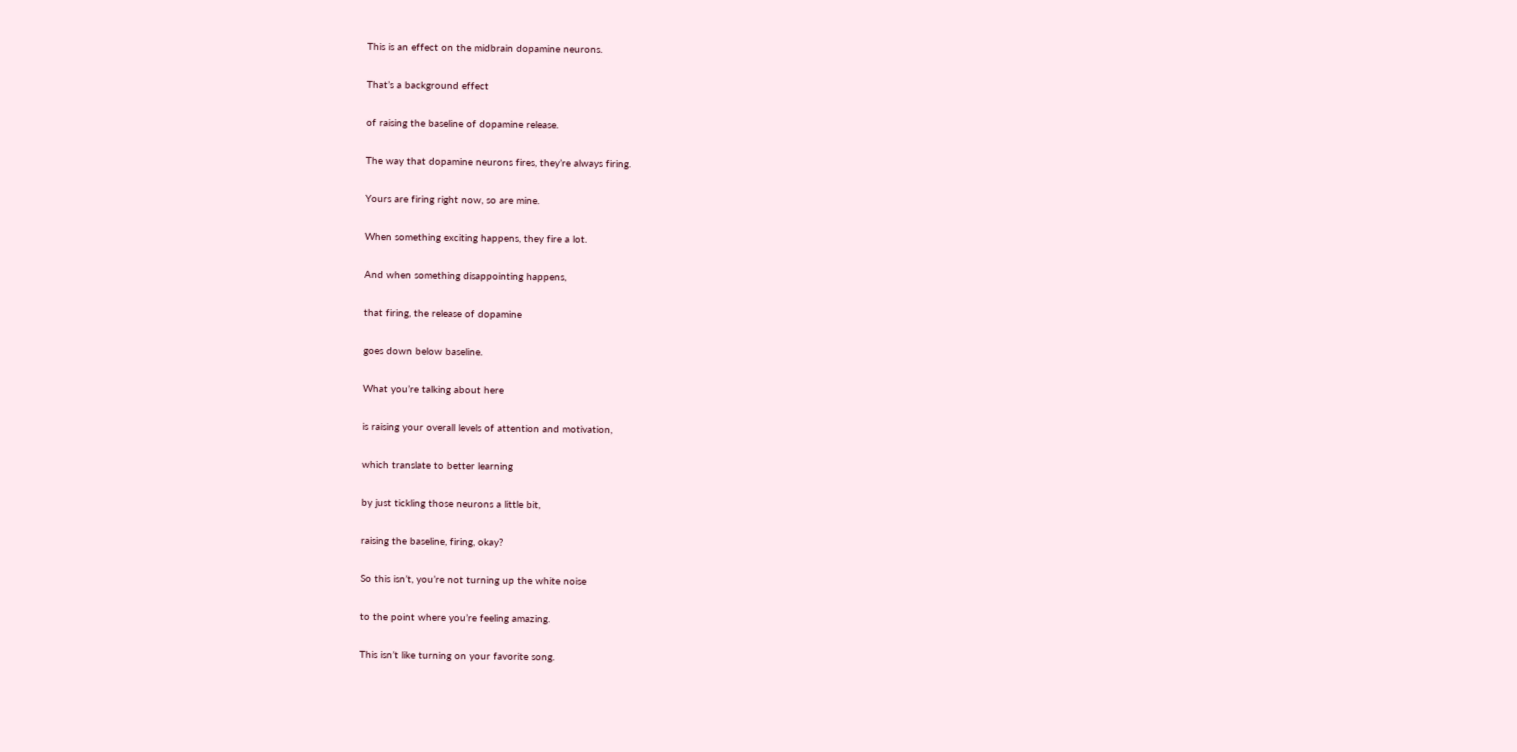This is an effect on the midbrain dopamine neurons.

That’s a background effect

of raising the baseline of dopamine release.

The way that dopamine neurons fires, they’re always firing.

Yours are firing right now, so are mine.

When something exciting happens, they fire a lot.

And when something disappointing happens,

that firing, the release of dopamine

goes down below baseline.

What you’re talking about here

is raising your overall levels of attention and motivation,

which translate to better learning

by just tickling those neurons a little bit,

raising the baseline, firing, okay?

So this isn’t, you’re not turning up the white noise

to the point where you’re feeling amazing.

This isn’t like turning on your favorite song.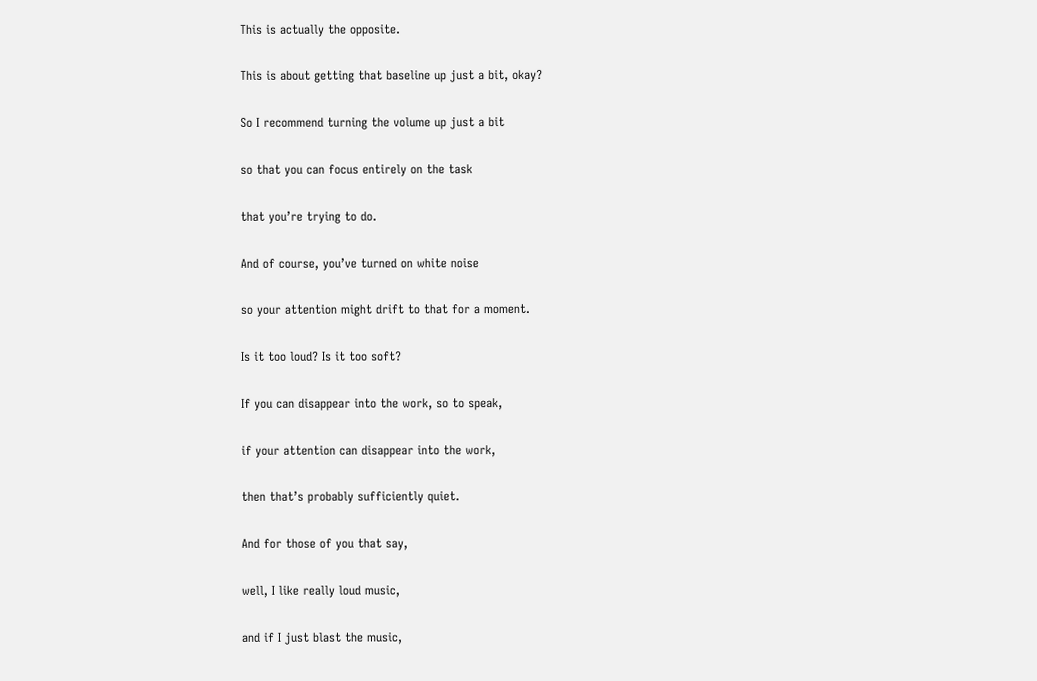This is actually the opposite.

This is about getting that baseline up just a bit, okay?

So I recommend turning the volume up just a bit

so that you can focus entirely on the task

that you’re trying to do.

And of course, you’ve turned on white noise

so your attention might drift to that for a moment.

Is it too loud? Is it too soft?

If you can disappear into the work, so to speak,

if your attention can disappear into the work,

then that’s probably sufficiently quiet.

And for those of you that say,

well, I like really loud music,

and if I just blast the music,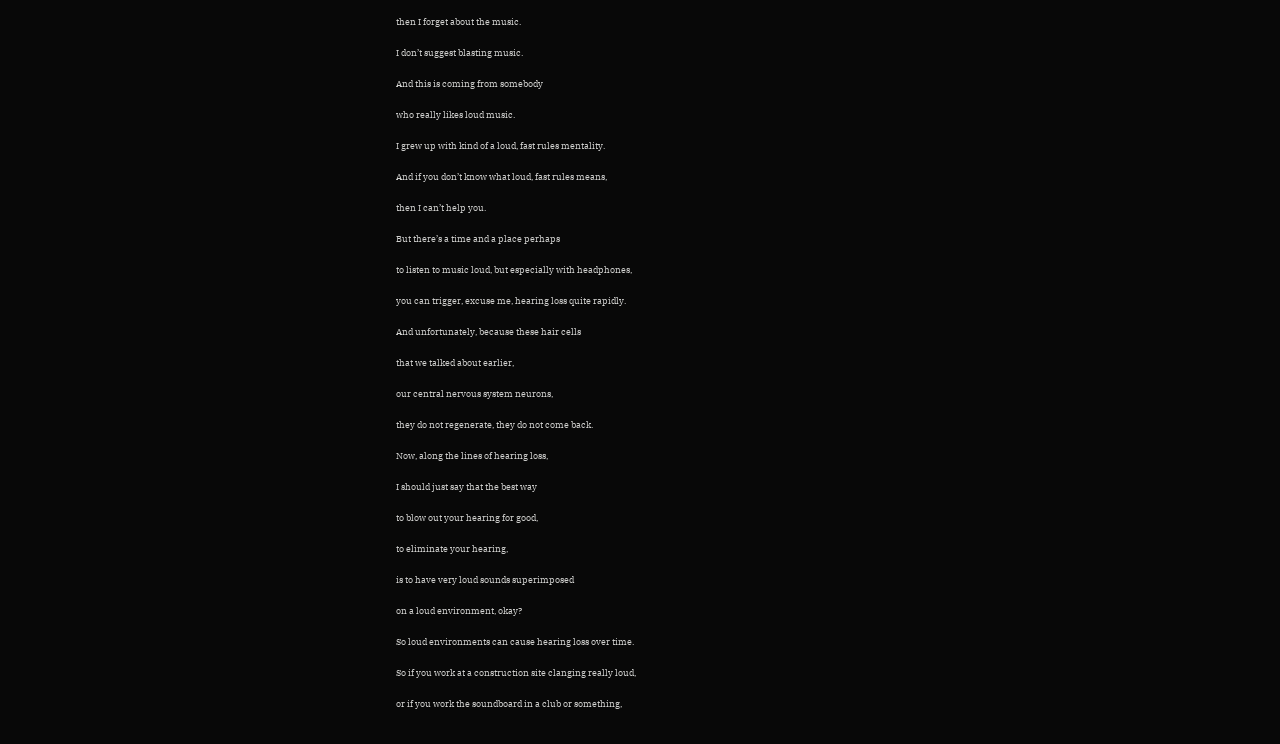then I forget about the music.

I don’t suggest blasting music.

And this is coming from somebody

who really likes loud music.

I grew up with kind of a loud, fast rules mentality.

And if you don’t know what loud, fast rules means,

then I can’t help you.

But there’s a time and a place perhaps

to listen to music loud, but especially with headphones,

you can trigger, excuse me, hearing loss quite rapidly.

And unfortunately, because these hair cells

that we talked about earlier,

our central nervous system neurons,

they do not regenerate, they do not come back.

Now, along the lines of hearing loss,

I should just say that the best way

to blow out your hearing for good,

to eliminate your hearing,

is to have very loud sounds superimposed

on a loud environment, okay?

So loud environments can cause hearing loss over time.

So if you work at a construction site clanging really loud,

or if you work the soundboard in a club or something,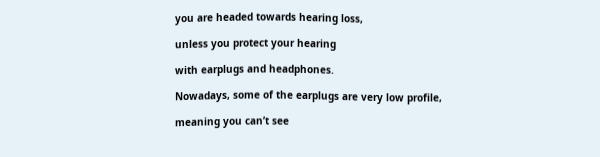you are headed towards hearing loss,

unless you protect your hearing

with earplugs and headphones.

Nowadays, some of the earplugs are very low profile,

meaning you can’t see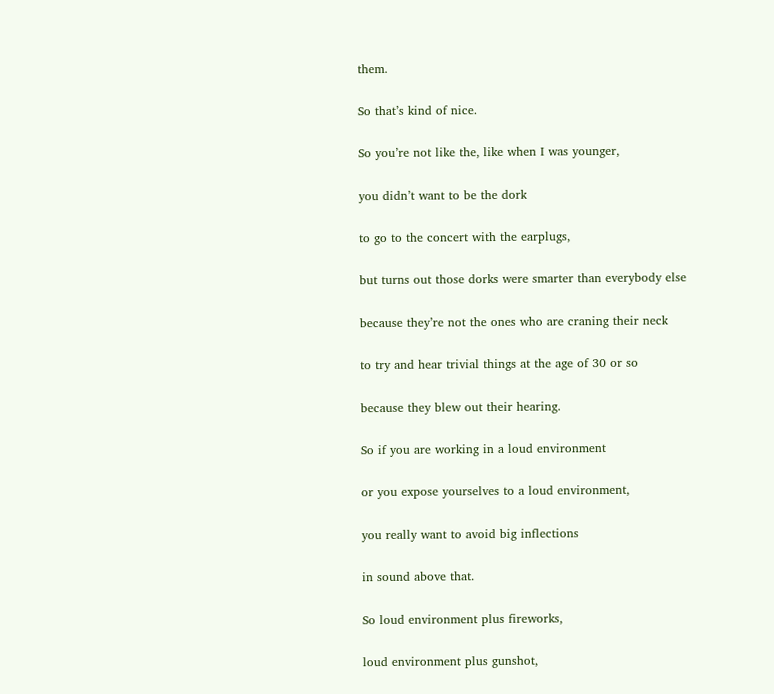them.

So that’s kind of nice.

So you’re not like the, like when I was younger,

you didn’t want to be the dork

to go to the concert with the earplugs,

but turns out those dorks were smarter than everybody else

because they’re not the ones who are craning their neck

to try and hear trivial things at the age of 30 or so

because they blew out their hearing.

So if you are working in a loud environment

or you expose yourselves to a loud environment,

you really want to avoid big inflections

in sound above that.

So loud environment plus fireworks,

loud environment plus gunshot,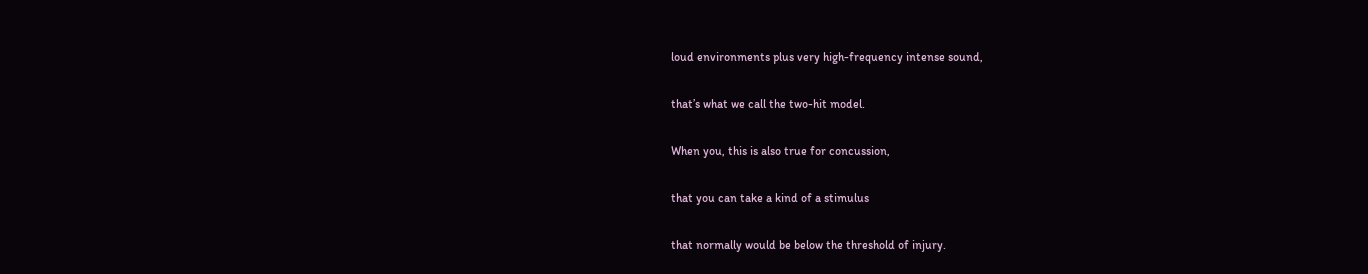loud environments plus very high-frequency intense sound,

that’s what we call the two-hit model.

When you, this is also true for concussion,

that you can take a kind of a stimulus

that normally would be below the threshold of injury.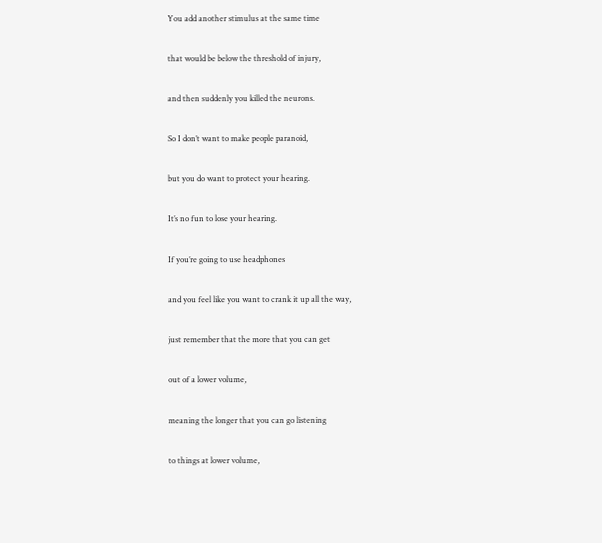You add another stimulus at the same time

that would be below the threshold of injury,

and then suddenly you killed the neurons.

So I don’t want to make people paranoid,

but you do want to protect your hearing.

It’s no fun to lose your hearing.

If you’re going to use headphones

and you feel like you want to crank it up all the way,

just remember that the more that you can get

out of a lower volume,

meaning the longer that you can go listening

to things at lower volume,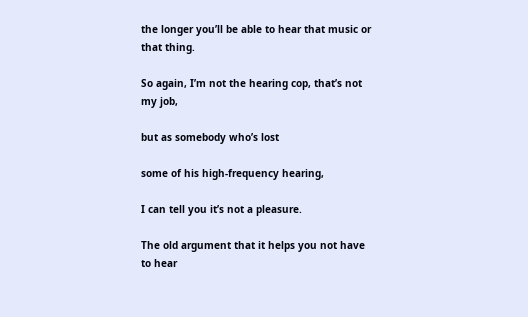the longer you’ll be able to hear that music or that thing.

So again, I’m not the hearing cop, that’s not my job,

but as somebody who’s lost

some of his high-frequency hearing,

I can tell you it’s not a pleasure.

The old argument that it helps you not have to hear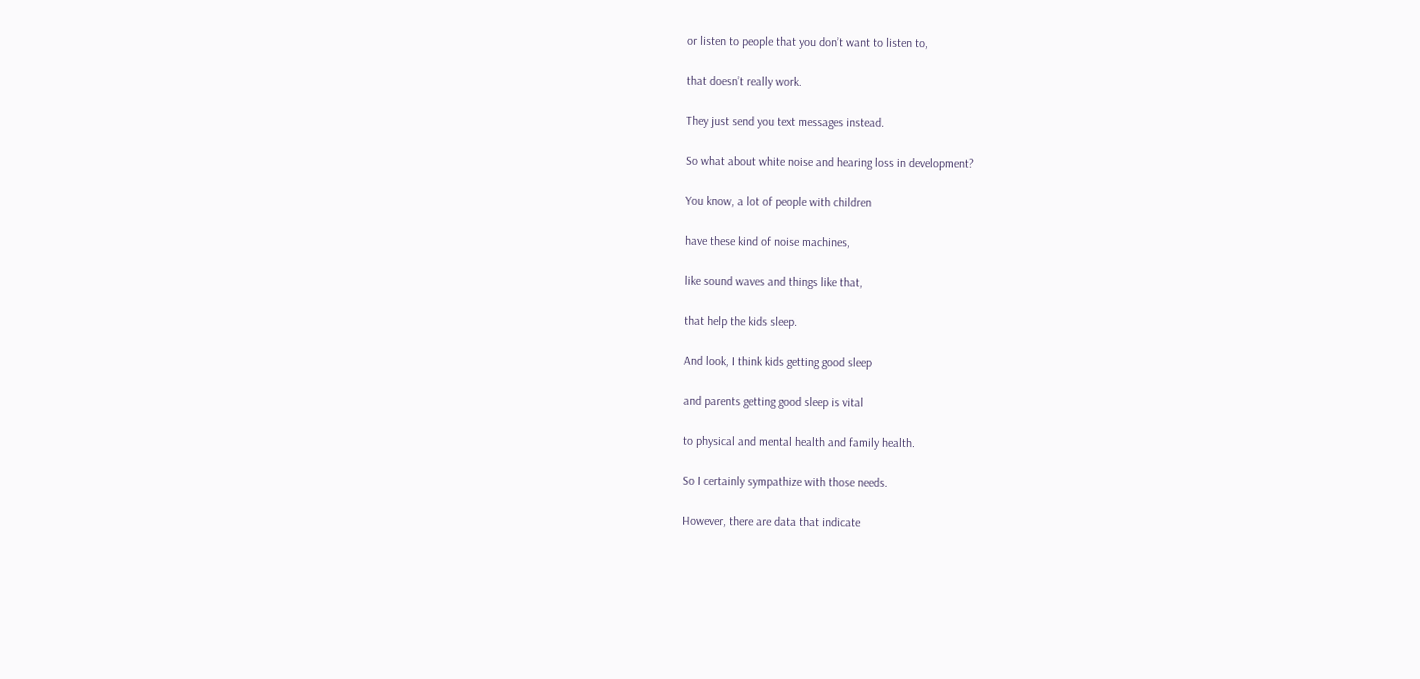or listen to people that you don’t want to listen to,

that doesn’t really work.

They just send you text messages instead.

So what about white noise and hearing loss in development?

You know, a lot of people with children

have these kind of noise machines,

like sound waves and things like that,

that help the kids sleep.

And look, I think kids getting good sleep

and parents getting good sleep is vital

to physical and mental health and family health.

So I certainly sympathize with those needs.

However, there are data that indicate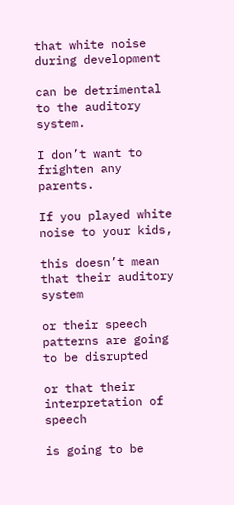that white noise during development

can be detrimental to the auditory system.

I don’t want to frighten any parents.

If you played white noise to your kids,

this doesn’t mean that their auditory system

or their speech patterns are going to be disrupted

or that their interpretation of speech

is going to be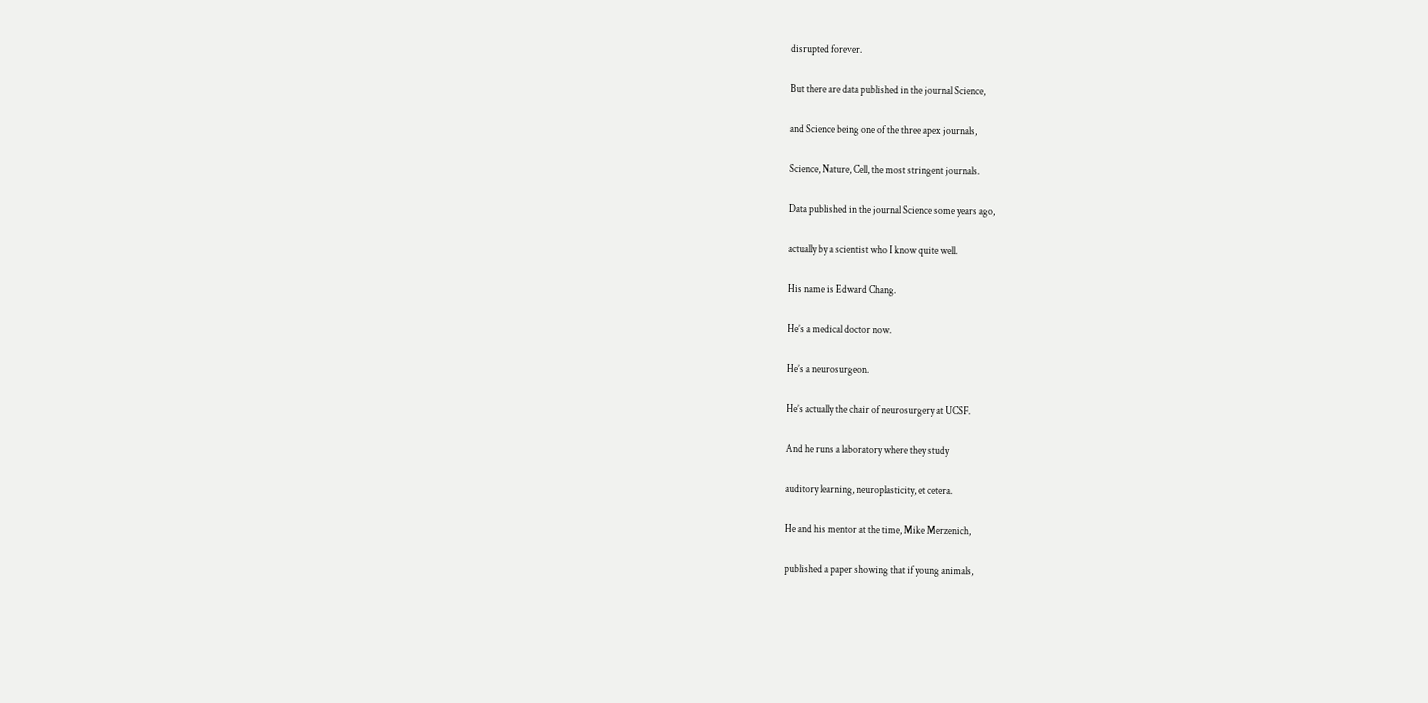disrupted forever.

But there are data published in the journal Science,

and Science being one of the three apex journals,

Science, Nature, Cell, the most stringent journals.

Data published in the journal Science some years ago,

actually by a scientist who I know quite well.

His name is Edward Chang.

He’s a medical doctor now.

He’s a neurosurgeon.

He’s actually the chair of neurosurgery at UCSF.

And he runs a laboratory where they study

auditory learning, neuroplasticity, et cetera.

He and his mentor at the time, Mike Merzenich,

published a paper showing that if young animals,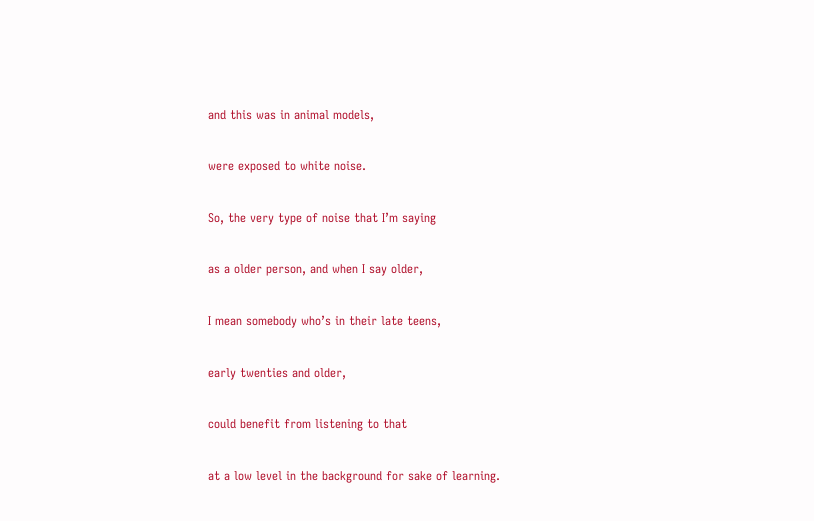and this was in animal models,

were exposed to white noise.

So, the very type of noise that I’m saying

as a older person, and when I say older,

I mean somebody who’s in their late teens,

early twenties and older,

could benefit from listening to that

at a low level in the background for sake of learning.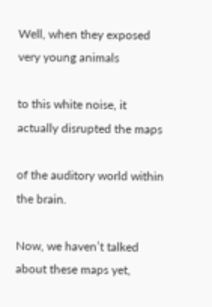Well, when they exposed very young animals

to this white noise, it actually disrupted the maps

of the auditory world within the brain.

Now, we haven’t talked about these maps yet,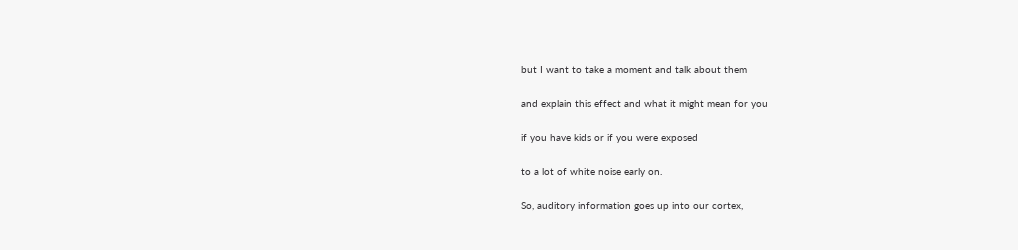but I want to take a moment and talk about them

and explain this effect and what it might mean for you

if you have kids or if you were exposed

to a lot of white noise early on.

So, auditory information goes up into our cortex,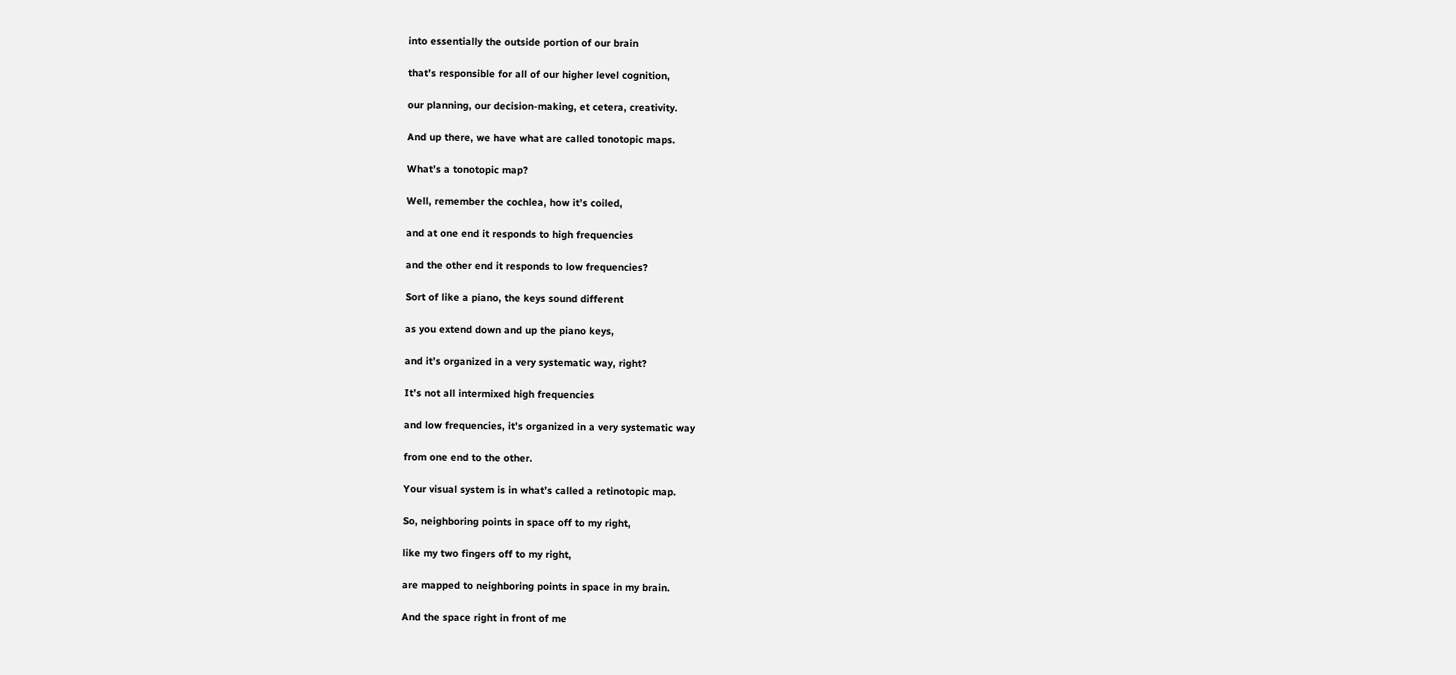into essentially the outside portion of our brain

that’s responsible for all of our higher level cognition,

our planning, our decision-making, et cetera, creativity.

And up there, we have what are called tonotopic maps.

What’s a tonotopic map?

Well, remember the cochlea, how it’s coiled,

and at one end it responds to high frequencies

and the other end it responds to low frequencies?

Sort of like a piano, the keys sound different

as you extend down and up the piano keys,

and it’s organized in a very systematic way, right?

It’s not all intermixed high frequencies

and low frequencies, it’s organized in a very systematic way

from one end to the other.

Your visual system is in what’s called a retinotopic map.

So, neighboring points in space off to my right,

like my two fingers off to my right,

are mapped to neighboring points in space in my brain.

And the space right in front of me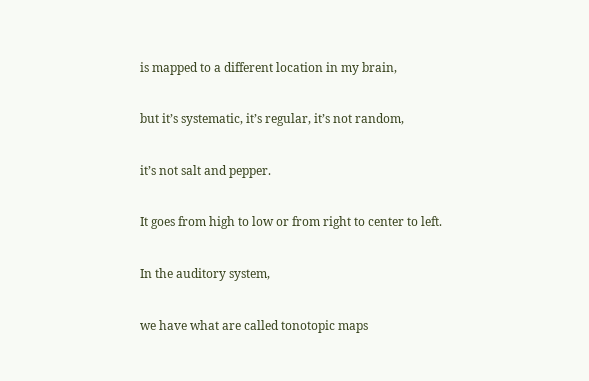is mapped to a different location in my brain,

but it’s systematic, it’s regular, it’s not random,

it’s not salt and pepper.

It goes from high to low or from right to center to left.

In the auditory system,

we have what are called tonotopic maps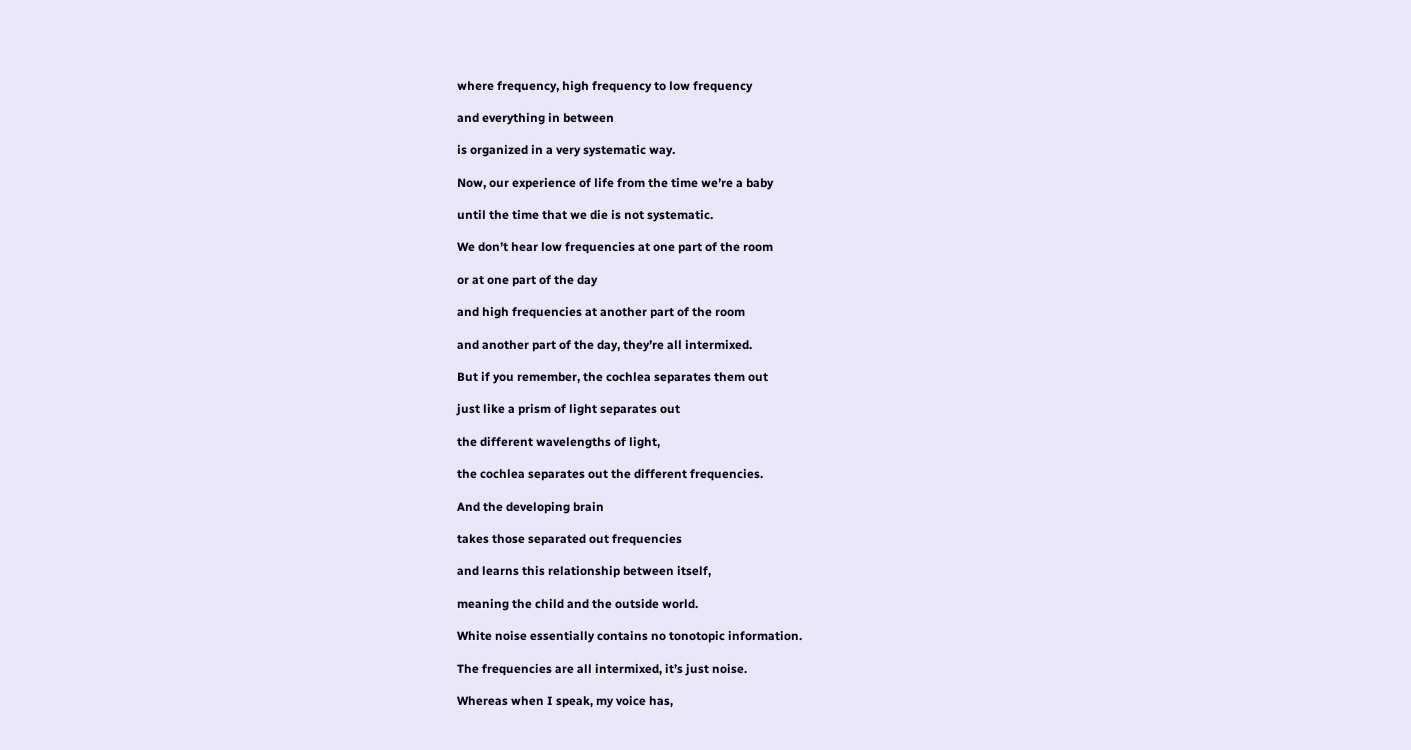where frequency, high frequency to low frequency

and everything in between

is organized in a very systematic way.

Now, our experience of life from the time we’re a baby

until the time that we die is not systematic.

We don’t hear low frequencies at one part of the room

or at one part of the day

and high frequencies at another part of the room

and another part of the day, they’re all intermixed.

But if you remember, the cochlea separates them out

just like a prism of light separates out

the different wavelengths of light,

the cochlea separates out the different frequencies.

And the developing brain

takes those separated out frequencies

and learns this relationship between itself,

meaning the child and the outside world.

White noise essentially contains no tonotopic information.

The frequencies are all intermixed, it’s just noise.

Whereas when I speak, my voice has,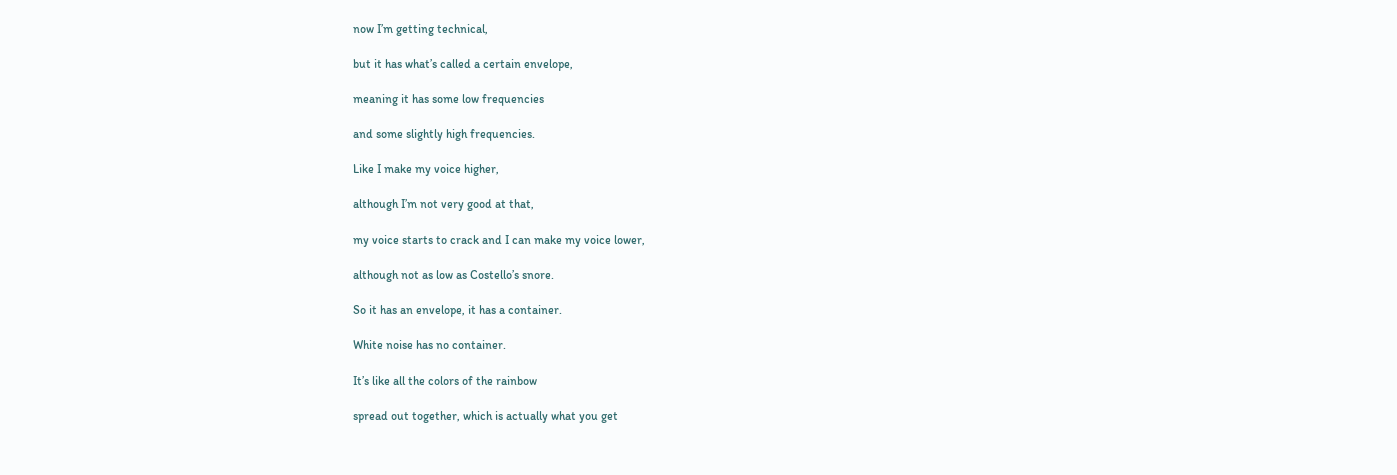now I’m getting technical,

but it has what’s called a certain envelope,

meaning it has some low frequencies

and some slightly high frequencies.

Like I make my voice higher,

although I’m not very good at that,

my voice starts to crack and I can make my voice lower,

although not as low as Costello’s snore.

So it has an envelope, it has a container.

White noise has no container.

It’s like all the colors of the rainbow

spread out together, which is actually what you get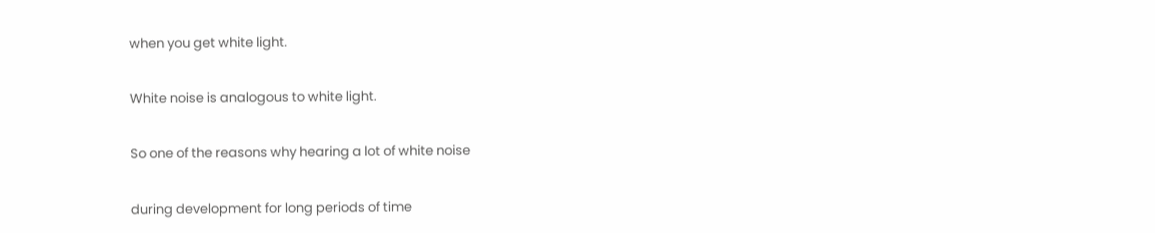when you get white light.

White noise is analogous to white light.

So one of the reasons why hearing a lot of white noise

during development for long periods of time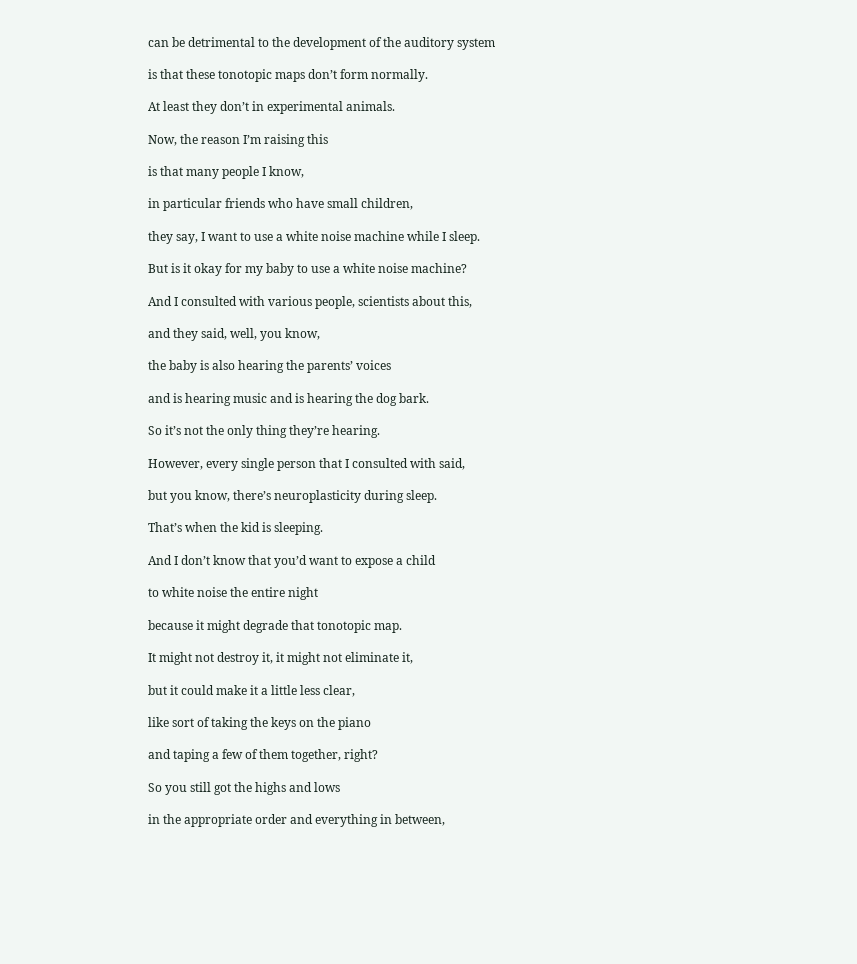can be detrimental to the development of the auditory system

is that these tonotopic maps don’t form normally.

At least they don’t in experimental animals.

Now, the reason I’m raising this

is that many people I know,

in particular friends who have small children,

they say, I want to use a white noise machine while I sleep.

But is it okay for my baby to use a white noise machine?

And I consulted with various people, scientists about this,

and they said, well, you know,

the baby is also hearing the parents’ voices

and is hearing music and is hearing the dog bark.

So it’s not the only thing they’re hearing.

However, every single person that I consulted with said,

but you know, there’s neuroplasticity during sleep.

That’s when the kid is sleeping.

And I don’t know that you’d want to expose a child

to white noise the entire night

because it might degrade that tonotopic map.

It might not destroy it, it might not eliminate it,

but it could make it a little less clear,

like sort of taking the keys on the piano

and taping a few of them together, right?

So you still got the highs and lows

in the appropriate order and everything in between,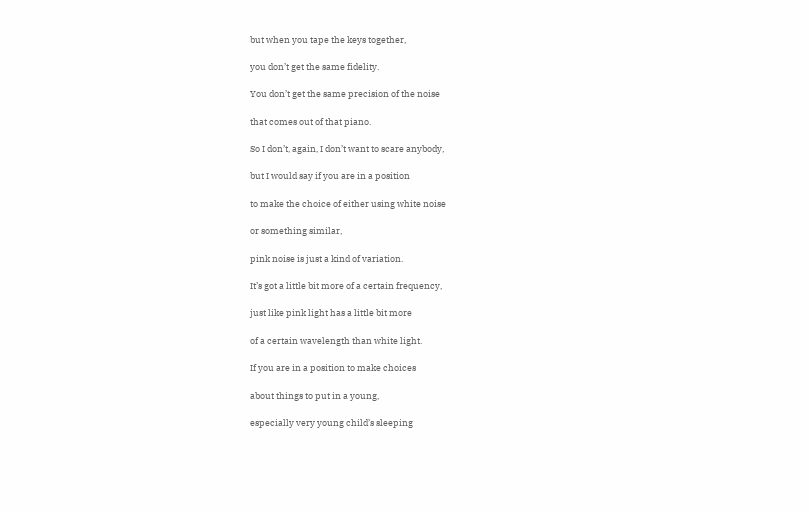but when you tape the keys together,

you don’t get the same fidelity.

You don’t get the same precision of the noise

that comes out of that piano.

So I don’t, again, I don’t want to scare anybody,

but I would say if you are in a position

to make the choice of either using white noise

or something similar,

pink noise is just a kind of variation.

It’s got a little bit more of a certain frequency,

just like pink light has a little bit more

of a certain wavelength than white light.

If you are in a position to make choices

about things to put in a young,

especially very young child’s sleeping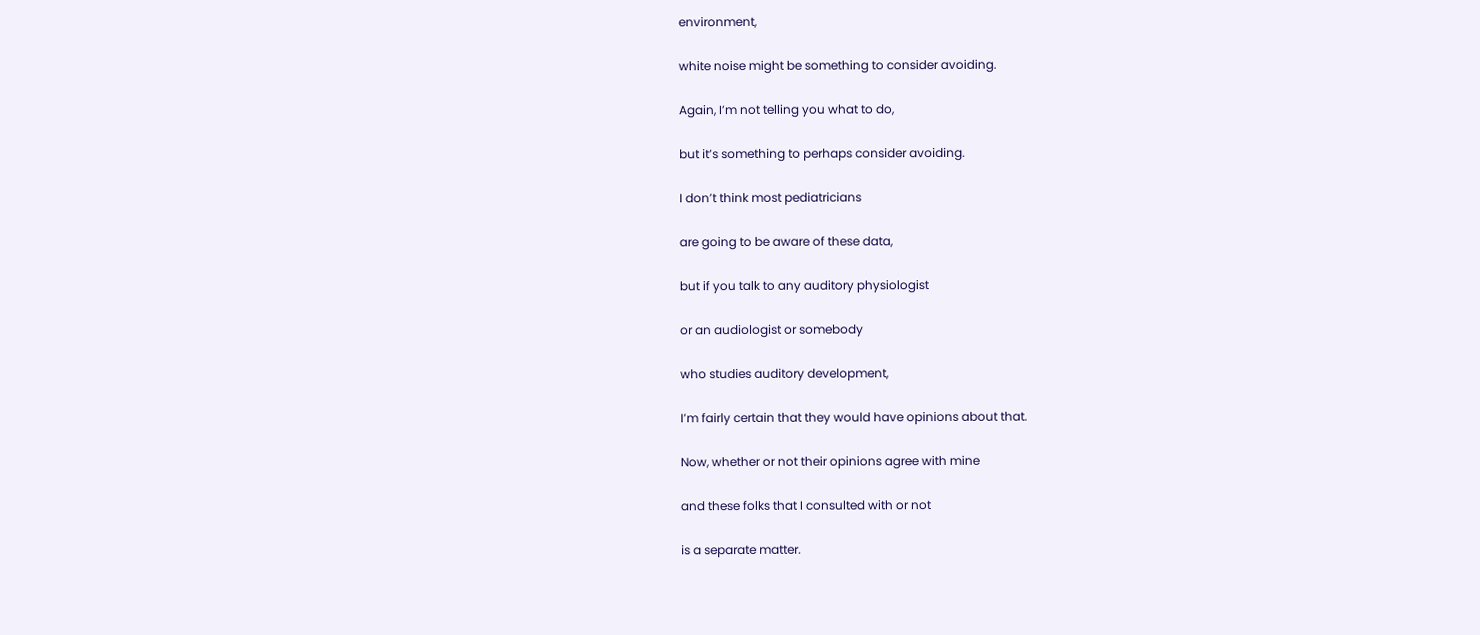environment,

white noise might be something to consider avoiding.

Again, I’m not telling you what to do,

but it’s something to perhaps consider avoiding.

I don’t think most pediatricians

are going to be aware of these data,

but if you talk to any auditory physiologist

or an audiologist or somebody

who studies auditory development,

I’m fairly certain that they would have opinions about that.

Now, whether or not their opinions agree with mine

and these folks that I consulted with or not

is a separate matter.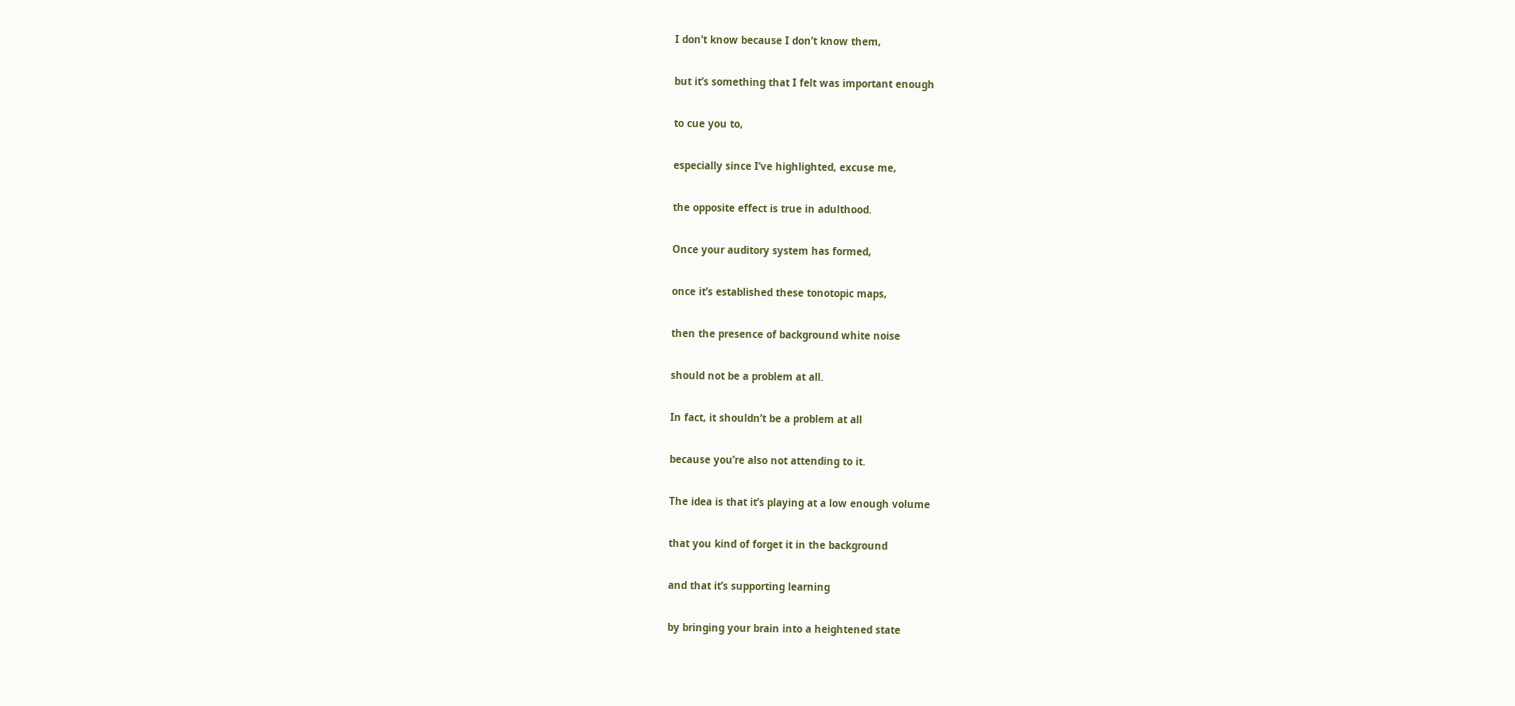I don’t know because I don’t know them,

but it’s something that I felt was important enough

to cue you to,

especially since I’ve highlighted, excuse me,

the opposite effect is true in adulthood.

Once your auditory system has formed,

once it’s established these tonotopic maps,

then the presence of background white noise

should not be a problem at all.

In fact, it shouldn’t be a problem at all

because you’re also not attending to it.

The idea is that it’s playing at a low enough volume

that you kind of forget it in the background

and that it’s supporting learning

by bringing your brain into a heightened state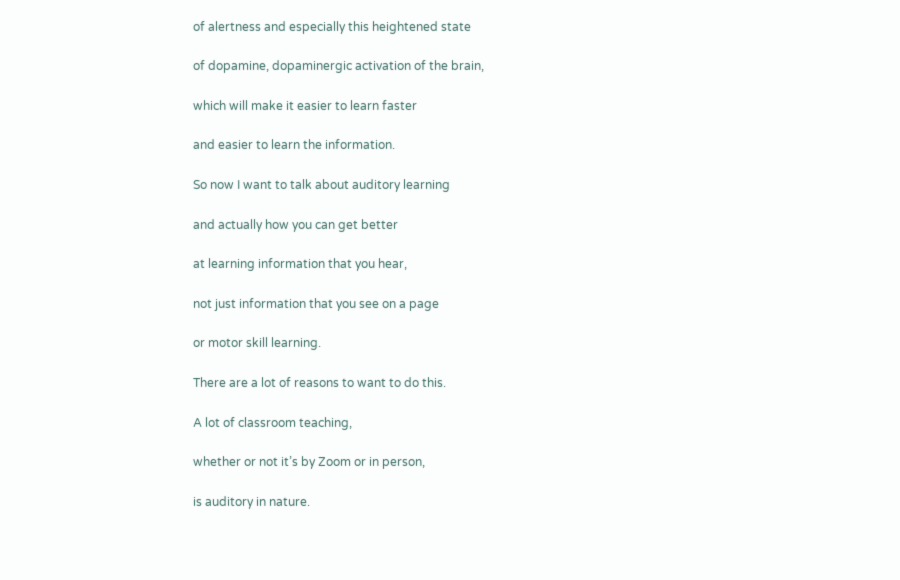of alertness and especially this heightened state

of dopamine, dopaminergic activation of the brain,

which will make it easier to learn faster

and easier to learn the information.

So now I want to talk about auditory learning

and actually how you can get better

at learning information that you hear,

not just information that you see on a page

or motor skill learning.

There are a lot of reasons to want to do this.

A lot of classroom teaching,

whether or not it’s by Zoom or in person,

is auditory in nature.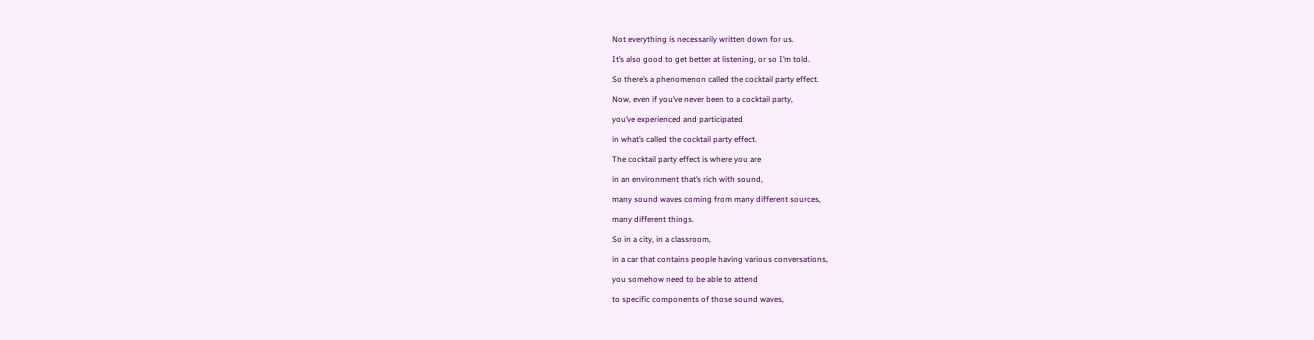Not everything is necessarily written down for us.

It’s also good to get better at listening, or so I’m told.

So there’s a phenomenon called the cocktail party effect.

Now, even if you’ve never been to a cocktail party,

you’ve experienced and participated

in what’s called the cocktail party effect.

The cocktail party effect is where you are

in an environment that’s rich with sound,

many sound waves coming from many different sources,

many different things.

So in a city, in a classroom,

in a car that contains people having various conversations,

you somehow need to be able to attend

to specific components of those sound waves,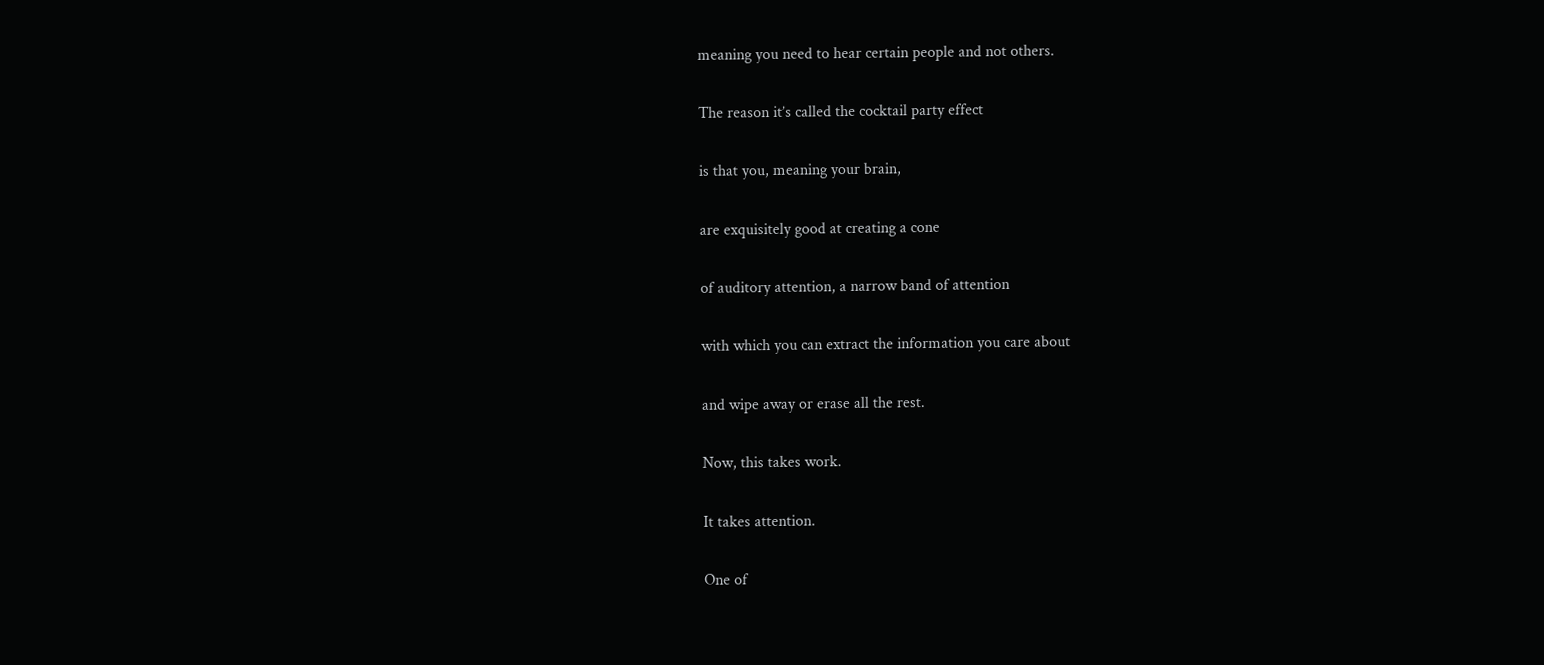meaning you need to hear certain people and not others.

The reason it’s called the cocktail party effect

is that you, meaning your brain,

are exquisitely good at creating a cone

of auditory attention, a narrow band of attention

with which you can extract the information you care about

and wipe away or erase all the rest.

Now, this takes work.

It takes attention.

One of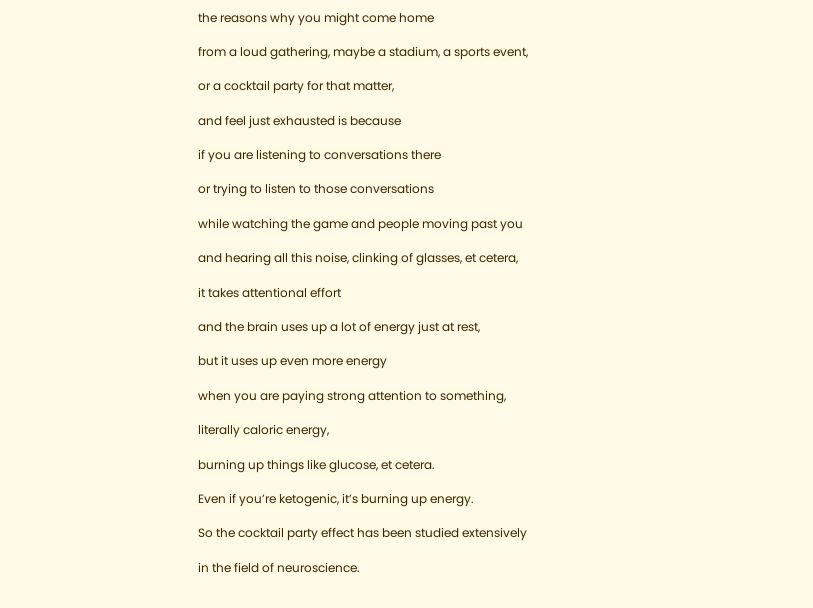the reasons why you might come home

from a loud gathering, maybe a stadium, a sports event,

or a cocktail party for that matter,

and feel just exhausted is because

if you are listening to conversations there

or trying to listen to those conversations

while watching the game and people moving past you

and hearing all this noise, clinking of glasses, et cetera,

it takes attentional effort

and the brain uses up a lot of energy just at rest,

but it uses up even more energy

when you are paying strong attention to something,

literally caloric energy,

burning up things like glucose, et cetera.

Even if you’re ketogenic, it’s burning up energy.

So the cocktail party effect has been studied extensively

in the field of neuroscience.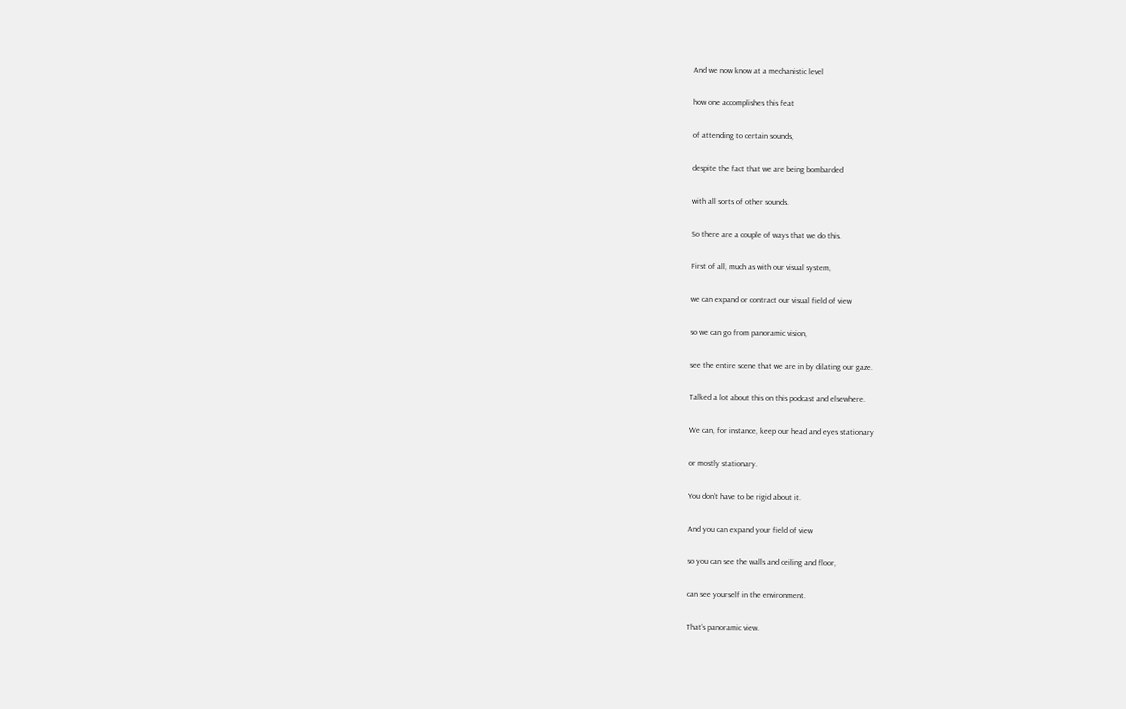And we now know at a mechanistic level

how one accomplishes this feat

of attending to certain sounds,

despite the fact that we are being bombarded

with all sorts of other sounds.

So there are a couple of ways that we do this.

First of all, much as with our visual system,

we can expand or contract our visual field of view

so we can go from panoramic vision,

see the entire scene that we are in by dilating our gaze.

Talked a lot about this on this podcast and elsewhere.

We can, for instance, keep our head and eyes stationary

or mostly stationary.

You don’t have to be rigid about it.

And you can expand your field of view

so you can see the walls and ceiling and floor,

can see yourself in the environment.

That’s panoramic view.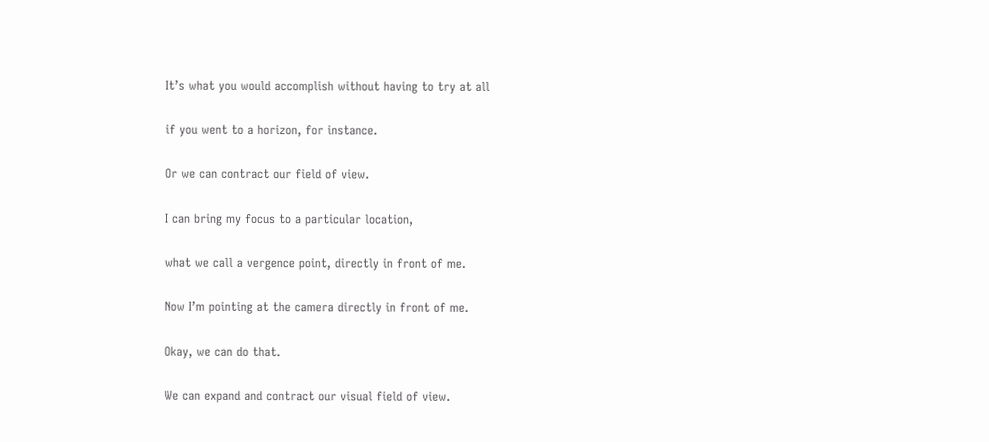It’s what you would accomplish without having to try at all

if you went to a horizon, for instance.

Or we can contract our field of view.

I can bring my focus to a particular location,

what we call a vergence point, directly in front of me.

Now I’m pointing at the camera directly in front of me.

Okay, we can do that.

We can expand and contract our visual field of view.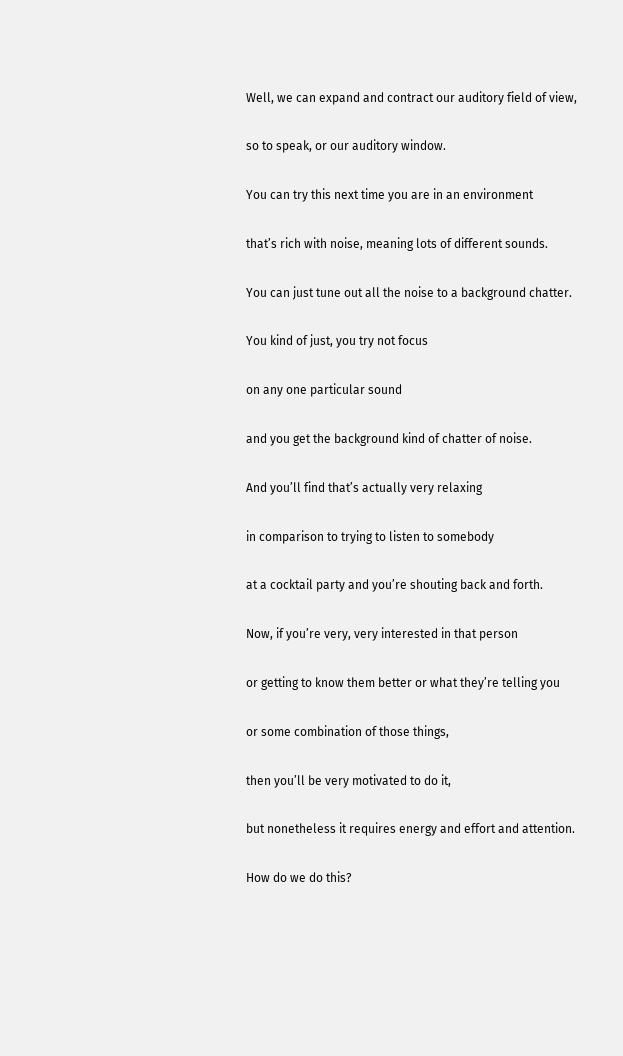Well, we can expand and contract our auditory field of view,

so to speak, or our auditory window.

You can try this next time you are in an environment

that’s rich with noise, meaning lots of different sounds.

You can just tune out all the noise to a background chatter.

You kind of just, you try not focus

on any one particular sound

and you get the background kind of chatter of noise.

And you’ll find that’s actually very relaxing

in comparison to trying to listen to somebody

at a cocktail party and you’re shouting back and forth.

Now, if you’re very, very interested in that person

or getting to know them better or what they’re telling you

or some combination of those things,

then you’ll be very motivated to do it,

but nonetheless it requires energy and effort and attention.

How do we do this?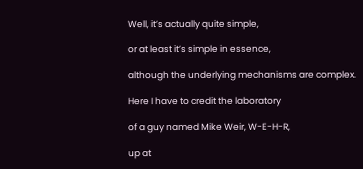Well, it’s actually quite simple,

or at least it’s simple in essence,

although the underlying mechanisms are complex.

Here I have to credit the laboratory

of a guy named Mike Weir, W-E-H-R,

up at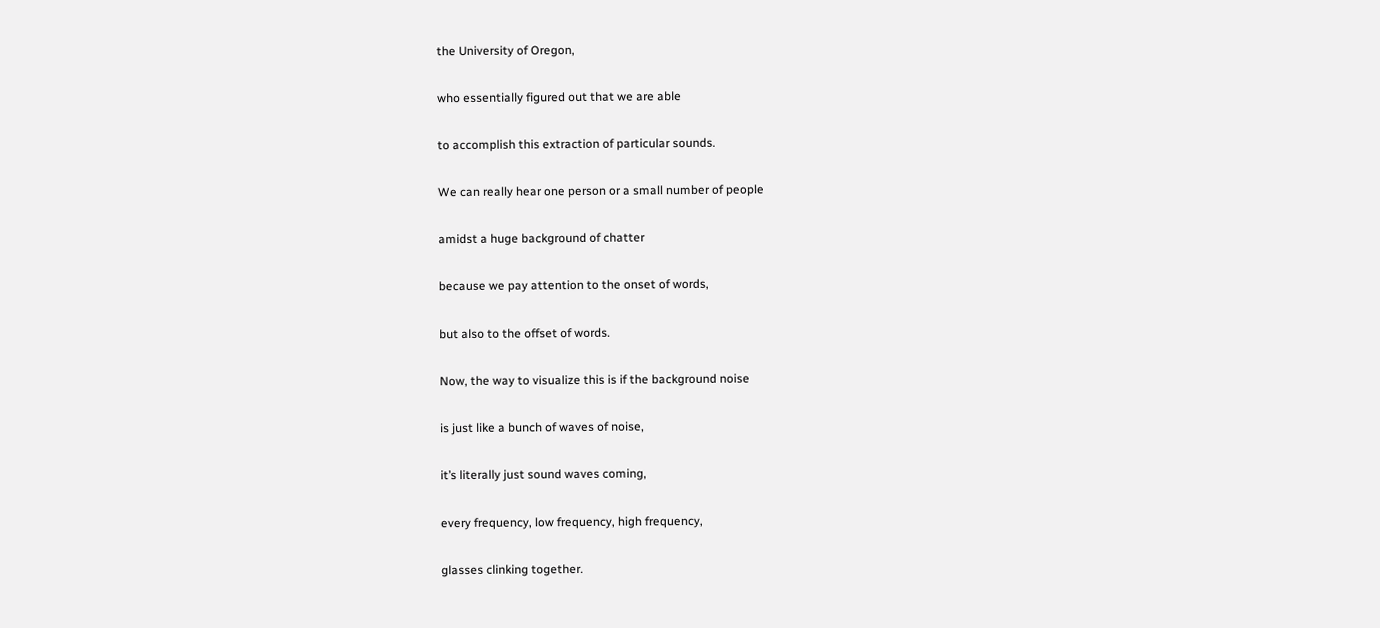the University of Oregon,

who essentially figured out that we are able

to accomplish this extraction of particular sounds.

We can really hear one person or a small number of people

amidst a huge background of chatter

because we pay attention to the onset of words,

but also to the offset of words.

Now, the way to visualize this is if the background noise

is just like a bunch of waves of noise,

it’s literally just sound waves coming,

every frequency, low frequency, high frequency,

glasses clinking together.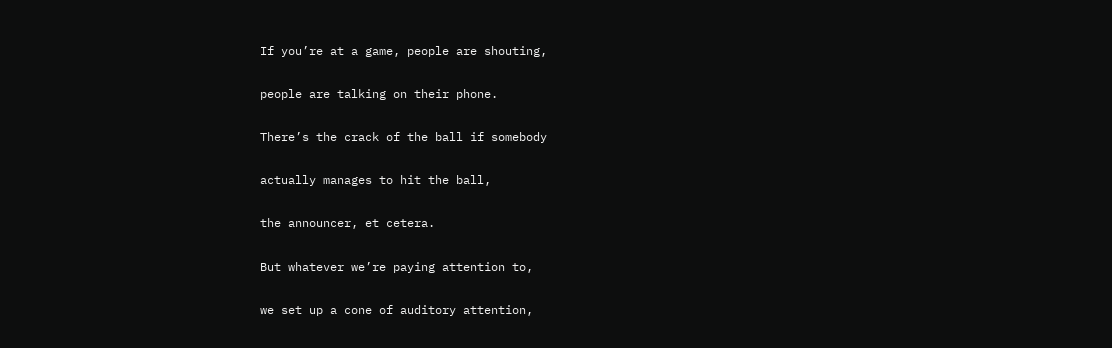If you’re at a game, people are shouting,

people are talking on their phone.

There’s the crack of the ball if somebody

actually manages to hit the ball,

the announcer, et cetera.

But whatever we’re paying attention to,

we set up a cone of auditory attention,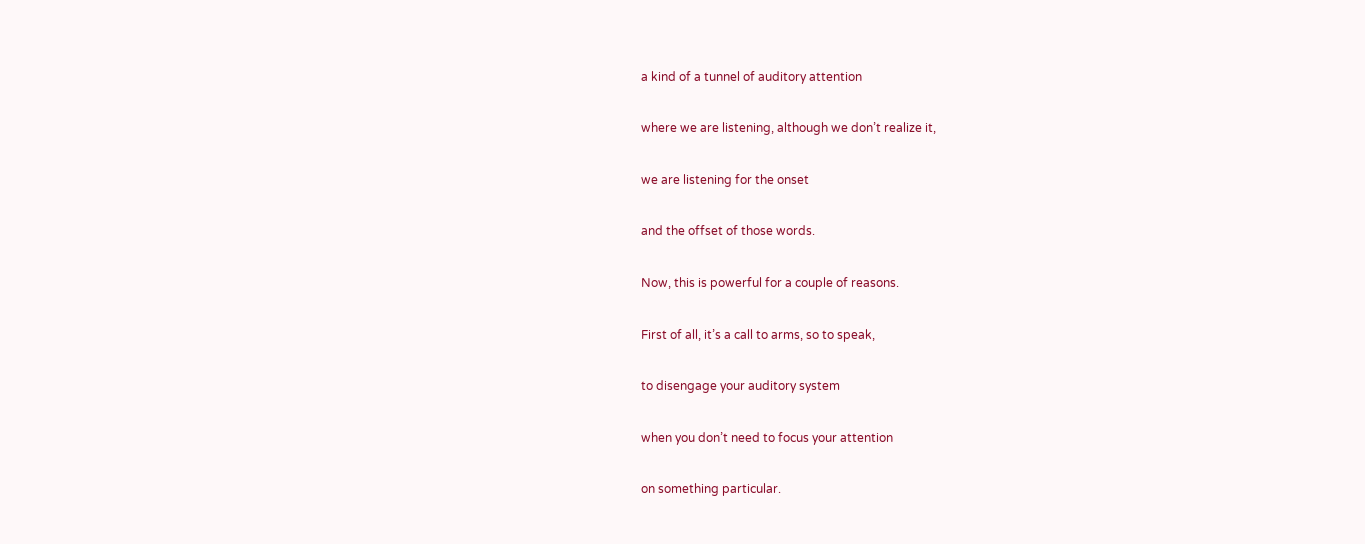a kind of a tunnel of auditory attention

where we are listening, although we don’t realize it,

we are listening for the onset

and the offset of those words.

Now, this is powerful for a couple of reasons.

First of all, it’s a call to arms, so to speak,

to disengage your auditory system

when you don’t need to focus your attention

on something particular.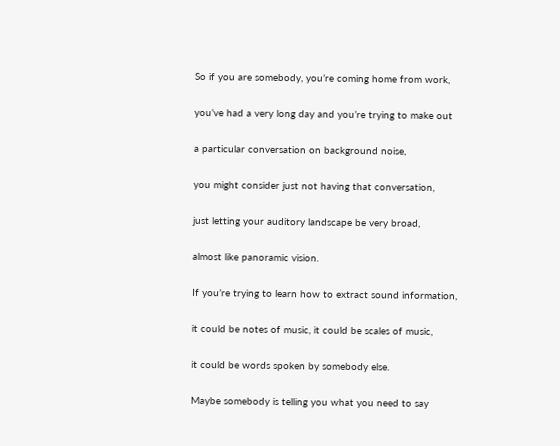So if you are somebody, you’re coming home from work,

you’ve had a very long day and you’re trying to make out

a particular conversation on background noise,

you might consider just not having that conversation,

just letting your auditory landscape be very broad,

almost like panoramic vision.

If you’re trying to learn how to extract sound information,

it could be notes of music, it could be scales of music,

it could be words spoken by somebody else.

Maybe somebody is telling you what you need to say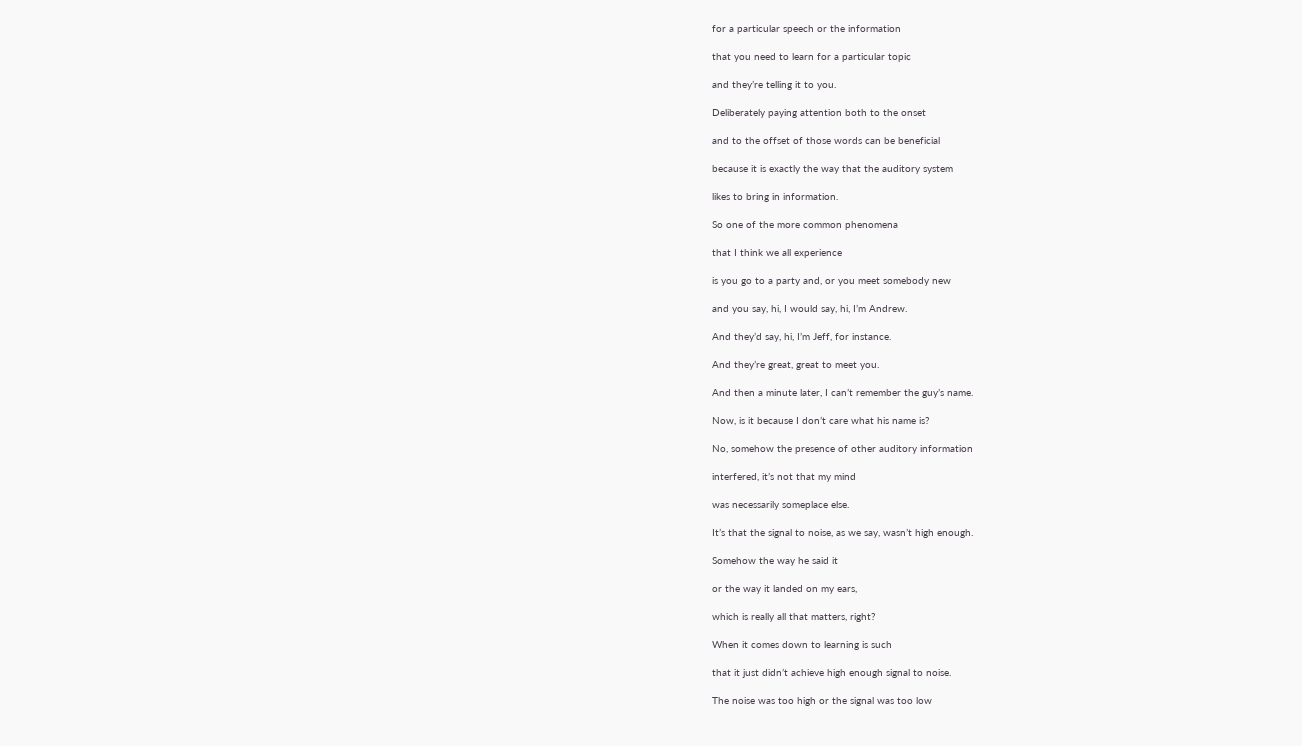for a particular speech or the information

that you need to learn for a particular topic

and they’re telling it to you.

Deliberately paying attention both to the onset

and to the offset of those words can be beneficial

because it is exactly the way that the auditory system

likes to bring in information.

So one of the more common phenomena

that I think we all experience

is you go to a party and, or you meet somebody new

and you say, hi, I would say, hi, I’m Andrew.

And they’d say, hi, I’m Jeff, for instance.

And they’re great, great to meet you.

And then a minute later, I can’t remember the guy’s name.

Now, is it because I don’t care what his name is?

No, somehow the presence of other auditory information

interfered, it’s not that my mind

was necessarily someplace else.

It’s that the signal to noise, as we say, wasn’t high enough.

Somehow the way he said it

or the way it landed on my ears,

which is really all that matters, right?

When it comes down to learning is such

that it just didn’t achieve high enough signal to noise.

The noise was too high or the signal was too low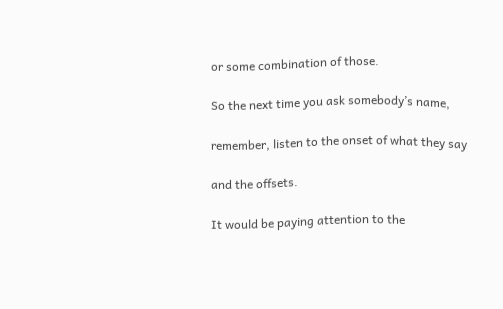or some combination of those.

So the next time you ask somebody’s name,

remember, listen to the onset of what they say

and the offsets.

It would be paying attention to the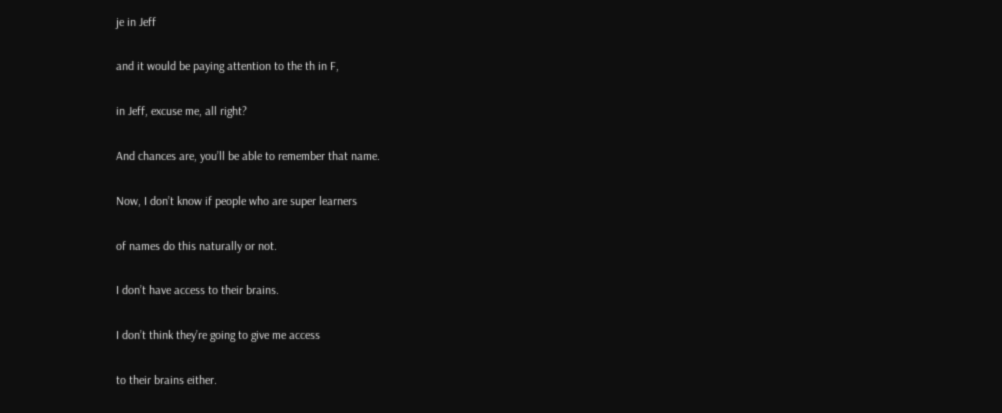je in Jeff

and it would be paying attention to the th in F,

in Jeff, excuse me, all right?

And chances are, you’ll be able to remember that name.

Now, I don’t know if people who are super learners

of names do this naturally or not.

I don’t have access to their brains.

I don’t think they’re going to give me access

to their brains either.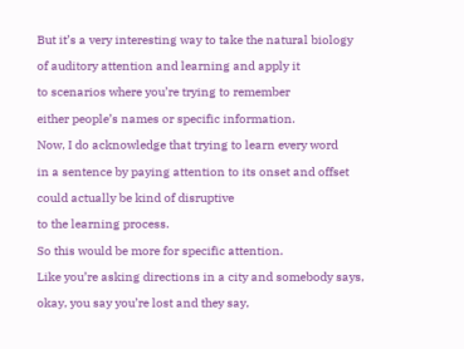But it’s a very interesting way to take the natural biology

of auditory attention and learning and apply it

to scenarios where you’re trying to remember

either people’s names or specific information.

Now, I do acknowledge that trying to learn every word

in a sentence by paying attention to its onset and offset

could actually be kind of disruptive

to the learning process.

So this would be more for specific attention.

Like you’re asking directions in a city and somebody says,

okay, you say you’re lost and they say,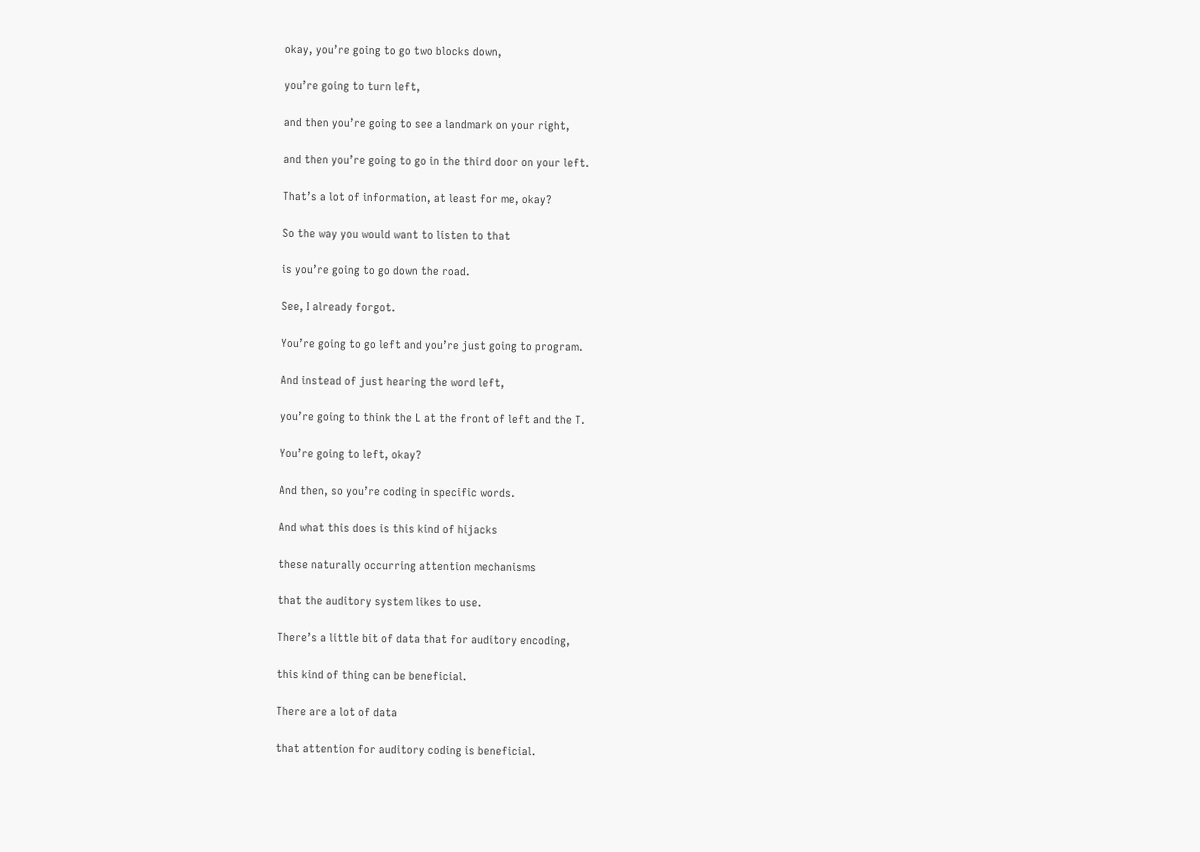okay, you’re going to go two blocks down,

you’re going to turn left,

and then you’re going to see a landmark on your right,

and then you’re going to go in the third door on your left.

That’s a lot of information, at least for me, okay?

So the way you would want to listen to that

is you’re going to go down the road.

See, I already forgot.

You’re going to go left and you’re just going to program.

And instead of just hearing the word left,

you’re going to think the L at the front of left and the T.

You’re going to left, okay?

And then, so you’re coding in specific words.

And what this does is this kind of hijacks

these naturally occurring attention mechanisms

that the auditory system likes to use.

There’s a little bit of data that for auditory encoding,

this kind of thing can be beneficial.

There are a lot of data

that attention for auditory coding is beneficial.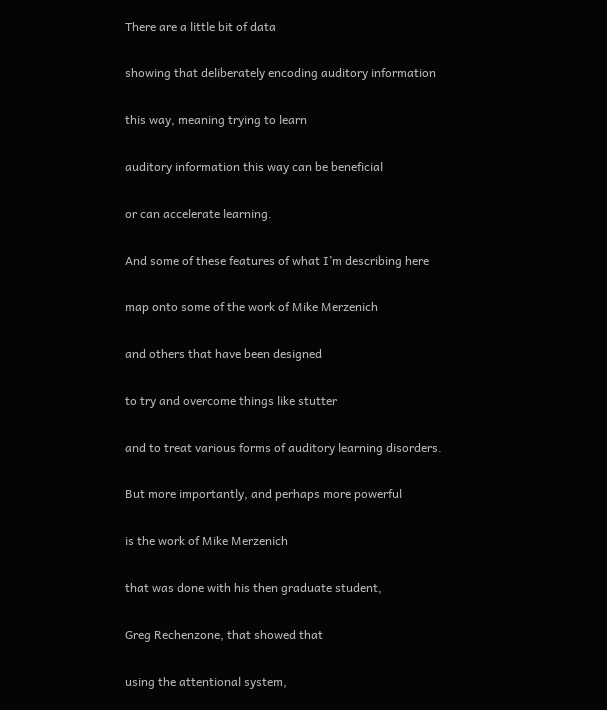There are a little bit of data

showing that deliberately encoding auditory information

this way, meaning trying to learn

auditory information this way can be beneficial

or can accelerate learning.

And some of these features of what I’m describing here

map onto some of the work of Mike Merzenich

and others that have been designed

to try and overcome things like stutter

and to treat various forms of auditory learning disorders.

But more importantly, and perhaps more powerful

is the work of Mike Merzenich

that was done with his then graduate student,

Greg Rechenzone, that showed that

using the attentional system,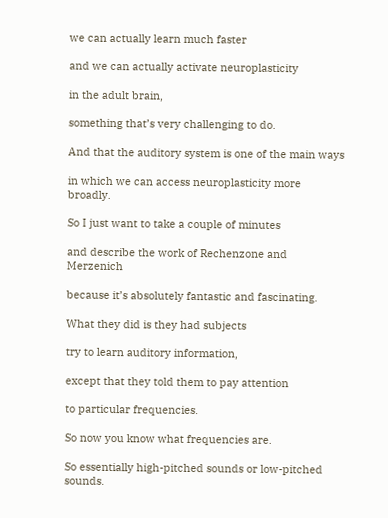we can actually learn much faster

and we can actually activate neuroplasticity

in the adult brain,

something that’s very challenging to do.

And that the auditory system is one of the main ways

in which we can access neuroplasticity more broadly.

So I just want to take a couple of minutes

and describe the work of Rechenzone and Merzenich

because it’s absolutely fantastic and fascinating.

What they did is they had subjects

try to learn auditory information,

except that they told them to pay attention

to particular frequencies.

So now you know what frequencies are.

So essentially high-pitched sounds or low-pitched sounds.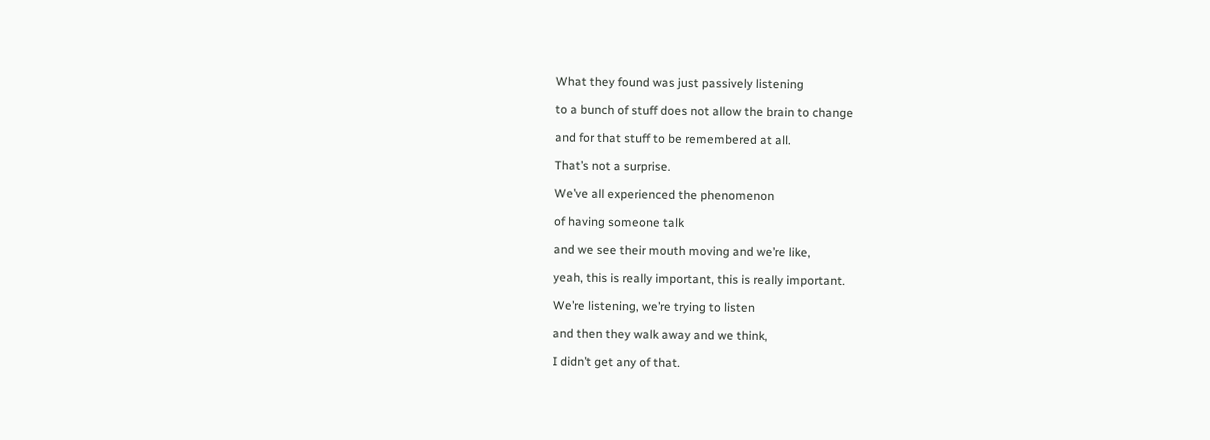What they found was just passively listening

to a bunch of stuff does not allow the brain to change

and for that stuff to be remembered at all.

That’s not a surprise.

We’ve all experienced the phenomenon

of having someone talk

and we see their mouth moving and we’re like,

yeah, this is really important, this is really important.

We’re listening, we’re trying to listen

and then they walk away and we think,

I didn’t get any of that.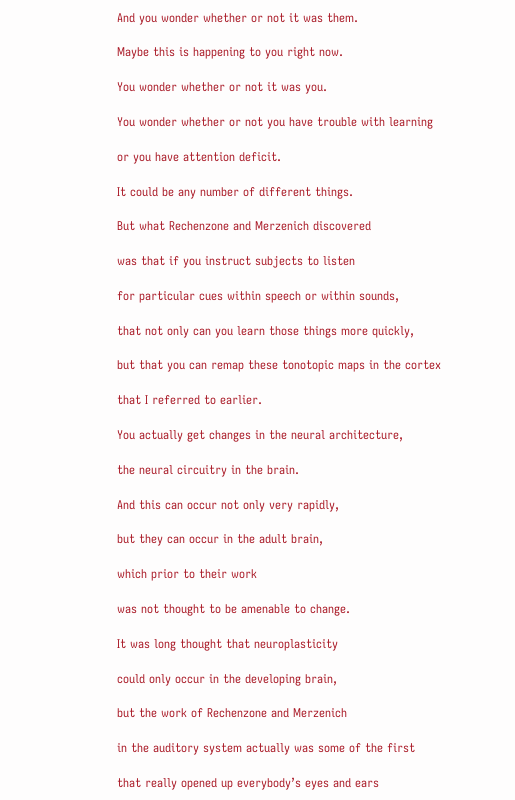And you wonder whether or not it was them.

Maybe this is happening to you right now.

You wonder whether or not it was you.

You wonder whether or not you have trouble with learning

or you have attention deficit.

It could be any number of different things.

But what Rechenzone and Merzenich discovered

was that if you instruct subjects to listen

for particular cues within speech or within sounds,

that not only can you learn those things more quickly,

but that you can remap these tonotopic maps in the cortex

that I referred to earlier.

You actually get changes in the neural architecture,

the neural circuitry in the brain.

And this can occur not only very rapidly,

but they can occur in the adult brain,

which prior to their work

was not thought to be amenable to change.

It was long thought that neuroplasticity

could only occur in the developing brain,

but the work of Rechenzone and Merzenich

in the auditory system actually was some of the first

that really opened up everybody’s eyes and ears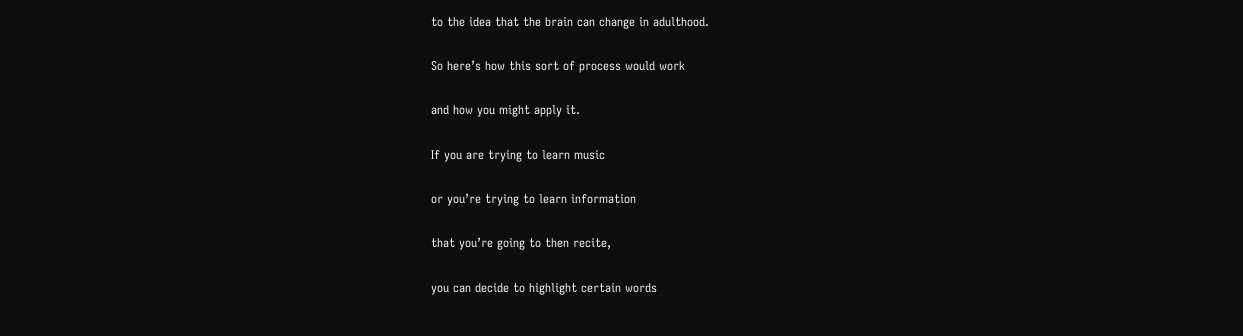to the idea that the brain can change in adulthood.

So here’s how this sort of process would work

and how you might apply it.

If you are trying to learn music

or you’re trying to learn information

that you’re going to then recite,

you can decide to highlight certain words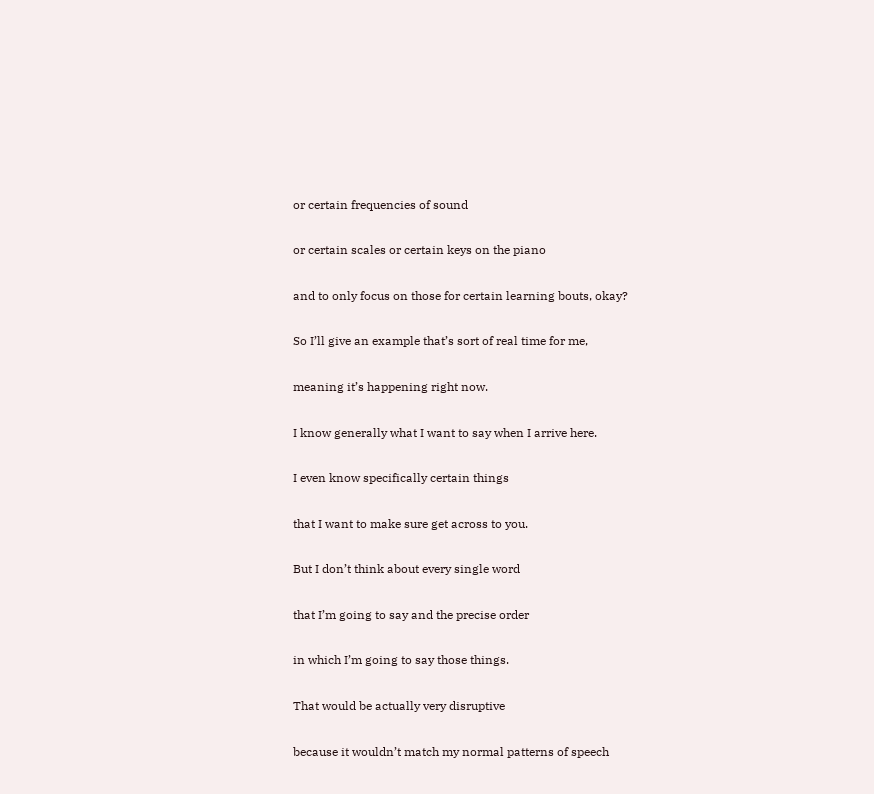or certain frequencies of sound

or certain scales or certain keys on the piano

and to only focus on those for certain learning bouts, okay?

So I’ll give an example that’s sort of real time for me,

meaning it’s happening right now.

I know generally what I want to say when I arrive here.

I even know specifically certain things

that I want to make sure get across to you.

But I don’t think about every single word

that I’m going to say and the precise order

in which I’m going to say those things.

That would be actually very disruptive

because it wouldn’t match my normal patterns of speech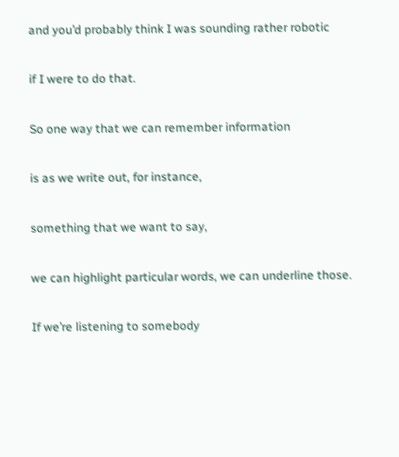and you’d probably think I was sounding rather robotic

if I were to do that.

So one way that we can remember information

is as we write out, for instance,

something that we want to say,

we can highlight particular words, we can underline those.

If we’re listening to somebody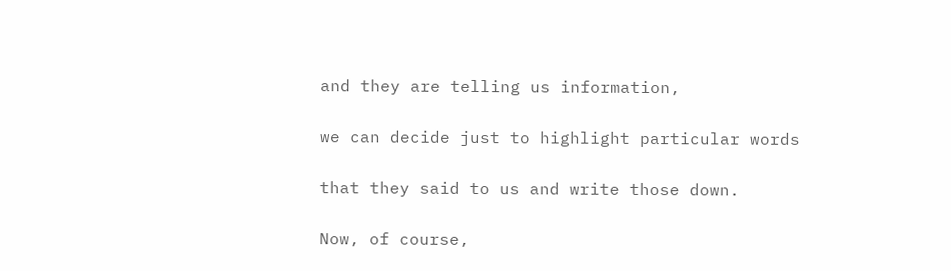and they are telling us information,

we can decide just to highlight particular words

that they said to us and write those down.

Now, of course,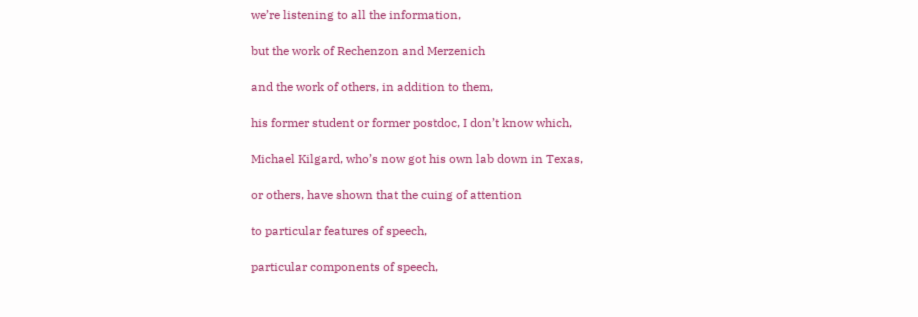we’re listening to all the information,

but the work of Rechenzon and Merzenich

and the work of others, in addition to them,

his former student or former postdoc, I don’t know which,

Michael Kilgard, who’s now got his own lab down in Texas,

or others, have shown that the cuing of attention

to particular features of speech,

particular components of speech,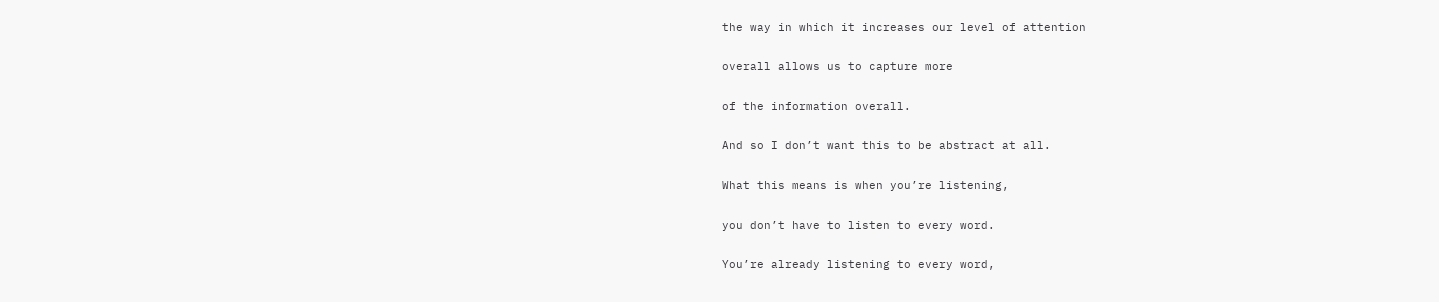the way in which it increases our level of attention

overall allows us to capture more

of the information overall.

And so I don’t want this to be abstract at all.

What this means is when you’re listening,

you don’t have to listen to every word.

You’re already listening to every word,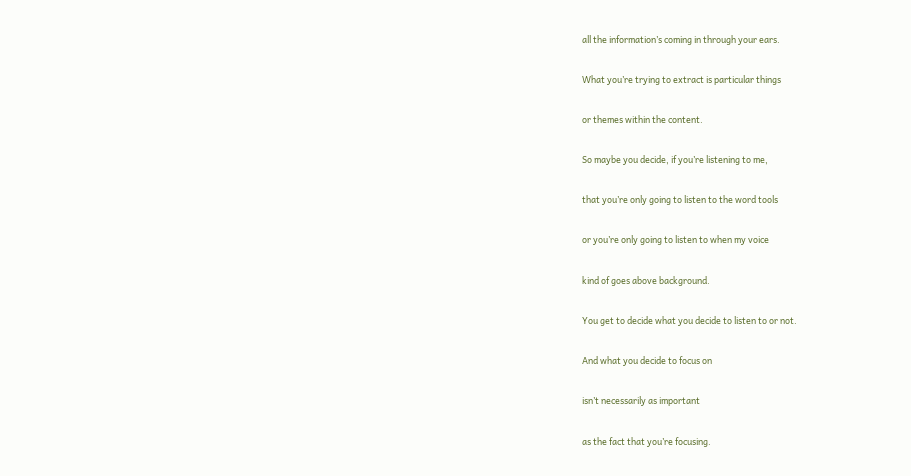all the information’s coming in through your ears.

What you’re trying to extract is particular things

or themes within the content.

So maybe you decide, if you’re listening to me,

that you’re only going to listen to the word tools

or you’re only going to listen to when my voice

kind of goes above background.

You get to decide what you decide to listen to or not.

And what you decide to focus on

isn’t necessarily as important

as the fact that you’re focusing.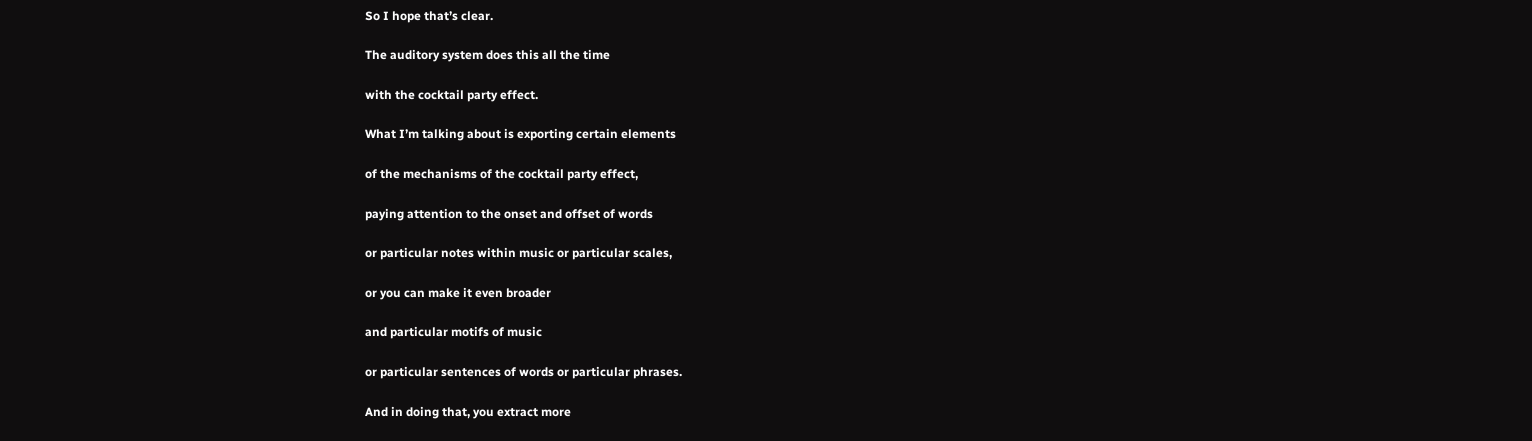So I hope that’s clear.

The auditory system does this all the time

with the cocktail party effect.

What I’m talking about is exporting certain elements

of the mechanisms of the cocktail party effect,

paying attention to the onset and offset of words

or particular notes within music or particular scales,

or you can make it even broader

and particular motifs of music

or particular sentences of words or particular phrases.

And in doing that, you extract more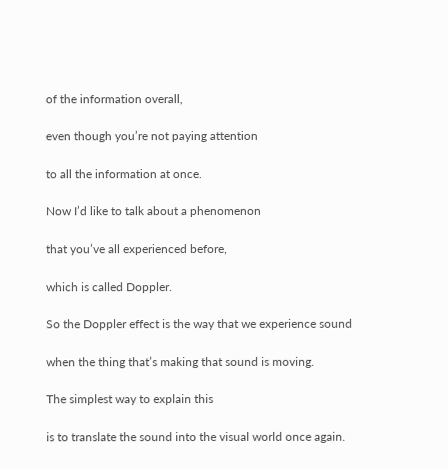of the information overall,

even though you’re not paying attention

to all the information at once.

Now I’d like to talk about a phenomenon

that you’ve all experienced before,

which is called Doppler.

So the Doppler effect is the way that we experience sound

when the thing that’s making that sound is moving.

The simplest way to explain this

is to translate the sound into the visual world once again.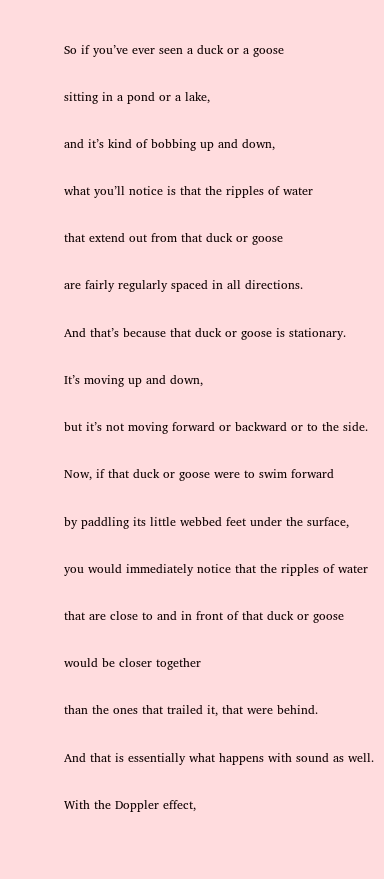So if you’ve ever seen a duck or a goose

sitting in a pond or a lake,

and it’s kind of bobbing up and down,

what you’ll notice is that the ripples of water

that extend out from that duck or goose

are fairly regularly spaced in all directions.

And that’s because that duck or goose is stationary.

It’s moving up and down,

but it’s not moving forward or backward or to the side.

Now, if that duck or goose were to swim forward

by paddling its little webbed feet under the surface,

you would immediately notice that the ripples of water

that are close to and in front of that duck or goose

would be closer together

than the ones that trailed it, that were behind.

And that is essentially what happens with sound as well.

With the Doppler effect,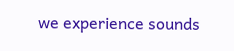we experience sounds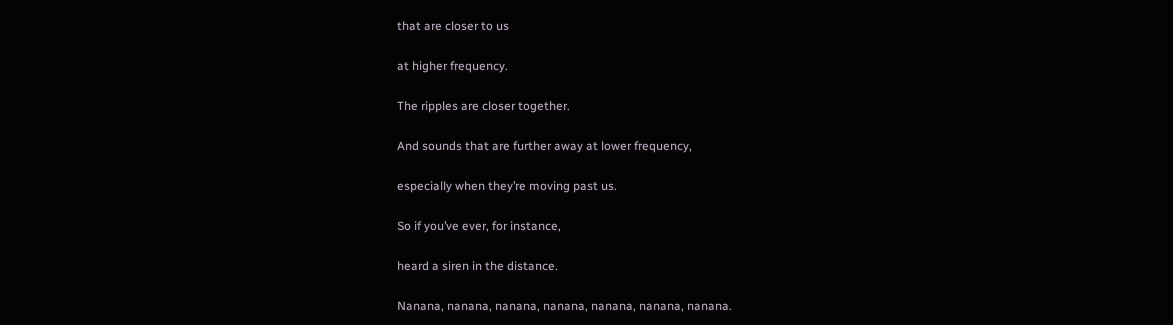that are closer to us

at higher frequency.

The ripples are closer together.

And sounds that are further away at lower frequency,

especially when they’re moving past us.

So if you’ve ever, for instance,

heard a siren in the distance.

Nanana, nanana, nanana, nanana, nanana, nanana, nanana.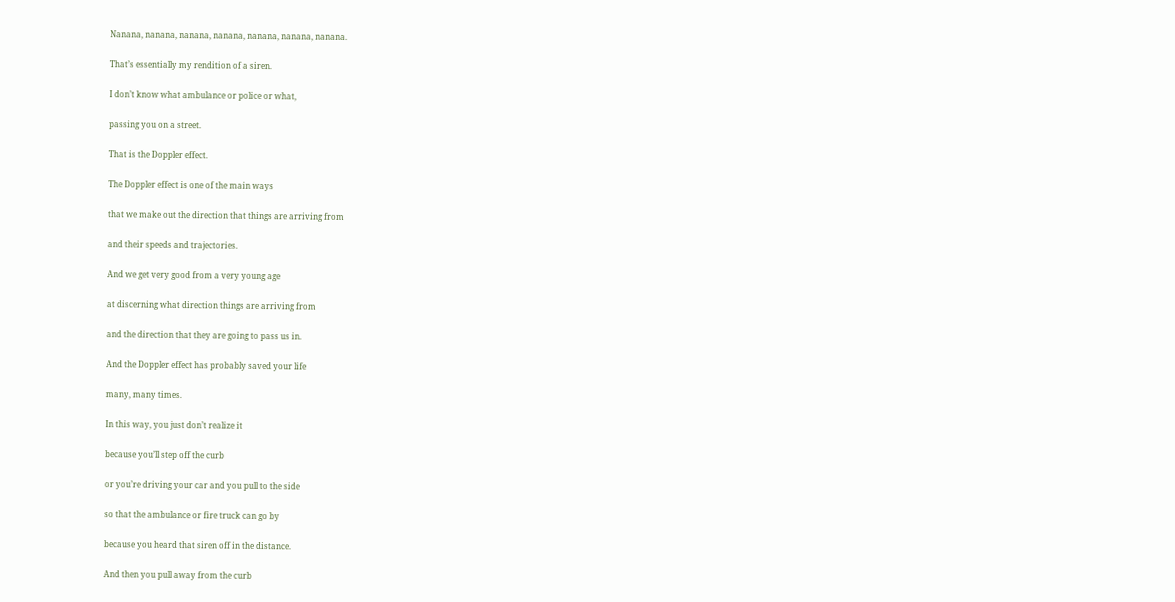Nanana, nanana, nanana, nanana, nanana, nanana, nanana.

That’s essentially my rendition of a siren.

I don’t know what ambulance or police or what,

passing you on a street.

That is the Doppler effect.

The Doppler effect is one of the main ways

that we make out the direction that things are arriving from

and their speeds and trajectories.

And we get very good from a very young age

at discerning what direction things are arriving from

and the direction that they are going to pass us in.

And the Doppler effect has probably saved your life

many, many times.

In this way, you just don’t realize it

because you’ll step off the curb

or you’re driving your car and you pull to the side

so that the ambulance or fire truck can go by

because you heard that siren off in the distance.

And then you pull away from the curb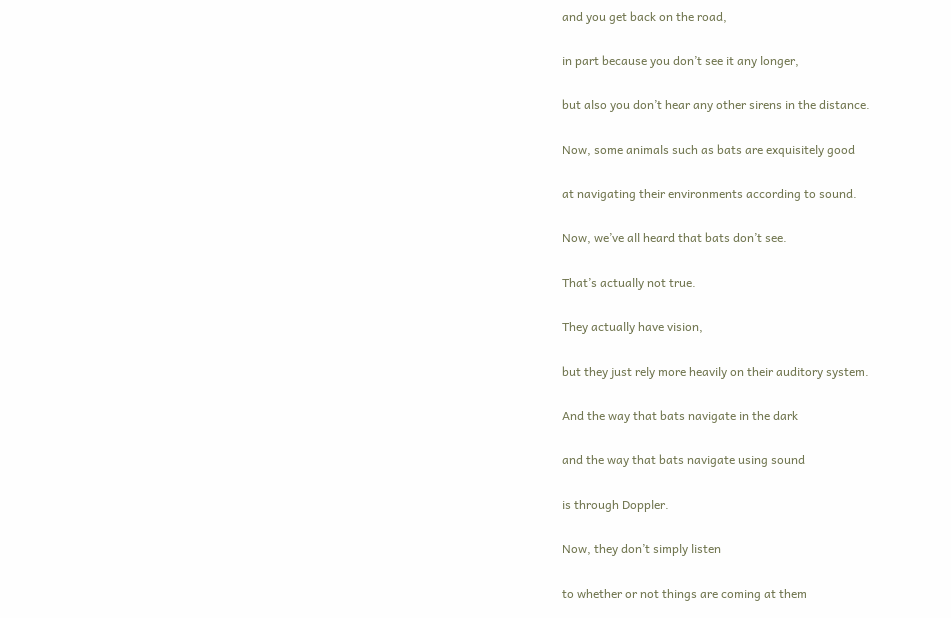and you get back on the road,

in part because you don’t see it any longer,

but also you don’t hear any other sirens in the distance.

Now, some animals such as bats are exquisitely good

at navigating their environments according to sound.

Now, we’ve all heard that bats don’t see.

That’s actually not true.

They actually have vision,

but they just rely more heavily on their auditory system.

And the way that bats navigate in the dark

and the way that bats navigate using sound

is through Doppler.

Now, they don’t simply listen

to whether or not things are coming at them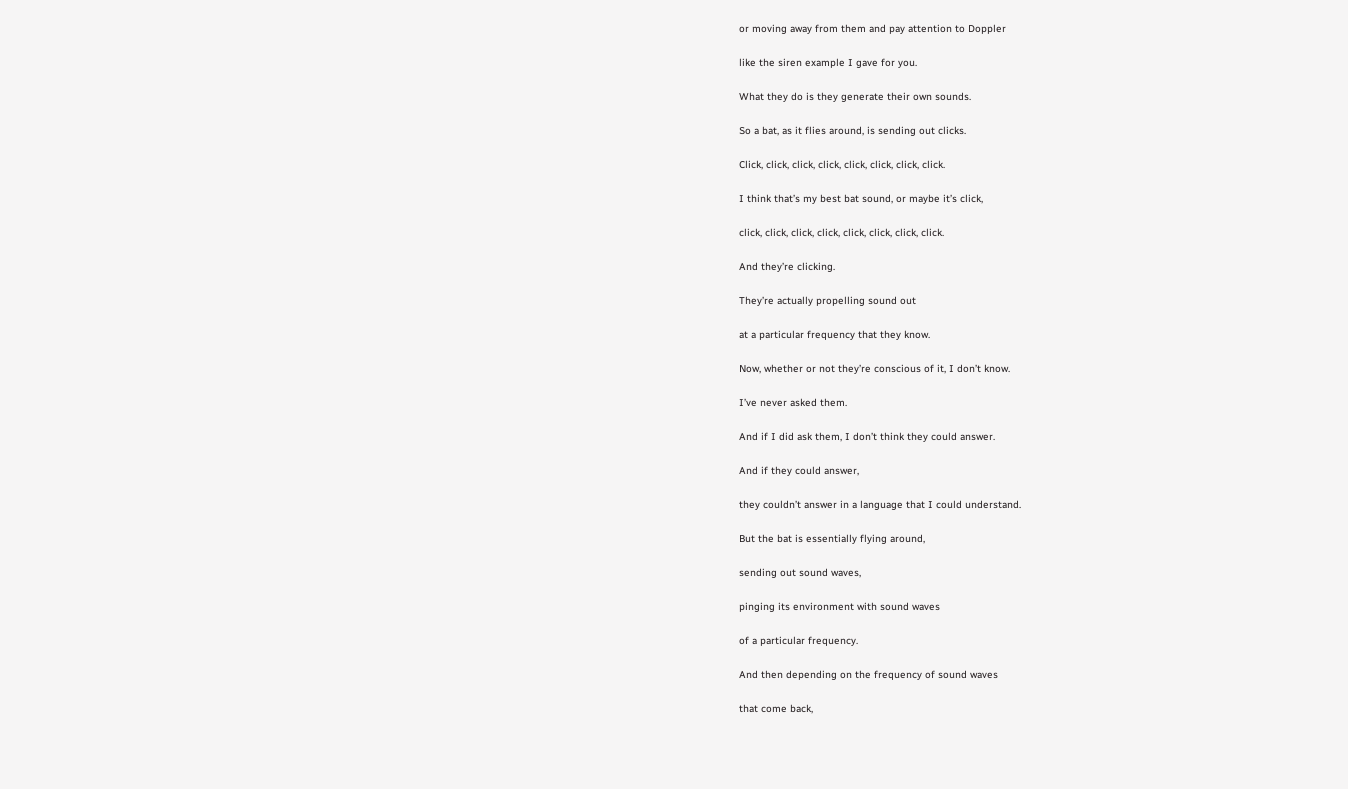or moving away from them and pay attention to Doppler

like the siren example I gave for you.

What they do is they generate their own sounds.

So a bat, as it flies around, is sending out clicks.

Click, click, click, click, click, click, click, click.

I think that’s my best bat sound, or maybe it’s click,

click, click, click, click, click, click, click, click.

And they’re clicking.

They’re actually propelling sound out

at a particular frequency that they know.

Now, whether or not they’re conscious of it, I don’t know.

I’ve never asked them.

And if I did ask them, I don’t think they could answer.

And if they could answer,

they couldn’t answer in a language that I could understand.

But the bat is essentially flying around,

sending out sound waves,

pinging its environment with sound waves

of a particular frequency.

And then depending on the frequency of sound waves

that come back,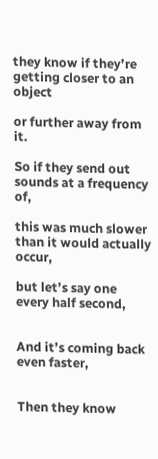they know if they’re getting closer to an object

or further away from it.

So if they send out sounds at a frequency of,

this was much slower than it would actually occur,

but let’s say one every half second,


And it’s coming back even faster,


Then they know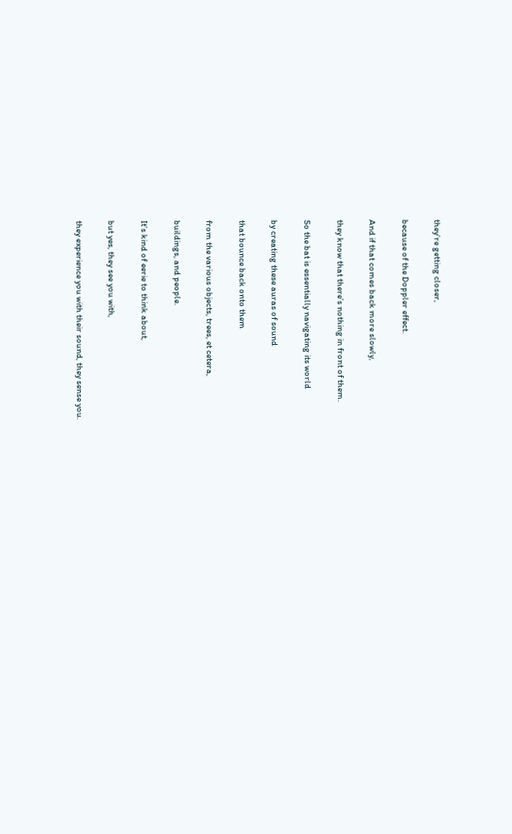they’re getting closer,

because of the Doppler effect.

And if that comes back more slowly,

they know that there’s nothing in front of them.

So the bat is essentially navigating its world

by creating these auras of sound

that bounce back onto them

from the various objects, trees, et cetera,

buildings, and people.

It’s kind of eerie to think about,

but yes, they see you with,

they experience you with their sound, they sense you.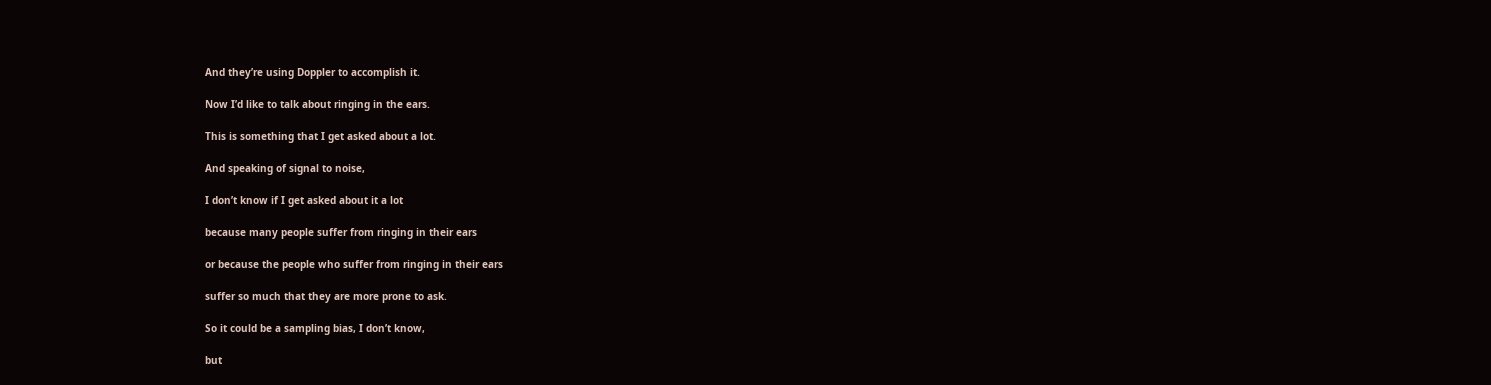And they’re using Doppler to accomplish it.

Now I’d like to talk about ringing in the ears.

This is something that I get asked about a lot.

And speaking of signal to noise,

I don’t know if I get asked about it a lot

because many people suffer from ringing in their ears

or because the people who suffer from ringing in their ears

suffer so much that they are more prone to ask.

So it could be a sampling bias, I don’t know,

but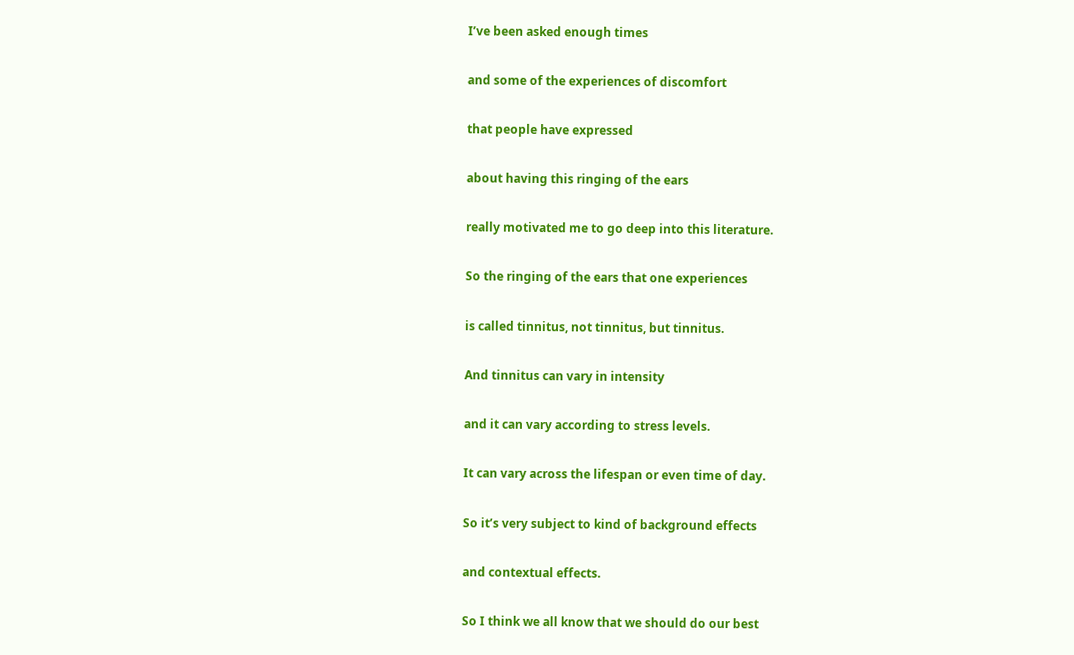I’ve been asked enough times

and some of the experiences of discomfort

that people have expressed

about having this ringing of the ears

really motivated me to go deep into this literature.

So the ringing of the ears that one experiences

is called tinnitus, not tinnitus, but tinnitus.

And tinnitus can vary in intensity

and it can vary according to stress levels.

It can vary across the lifespan or even time of day.

So it’s very subject to kind of background effects

and contextual effects.

So I think we all know that we should do our best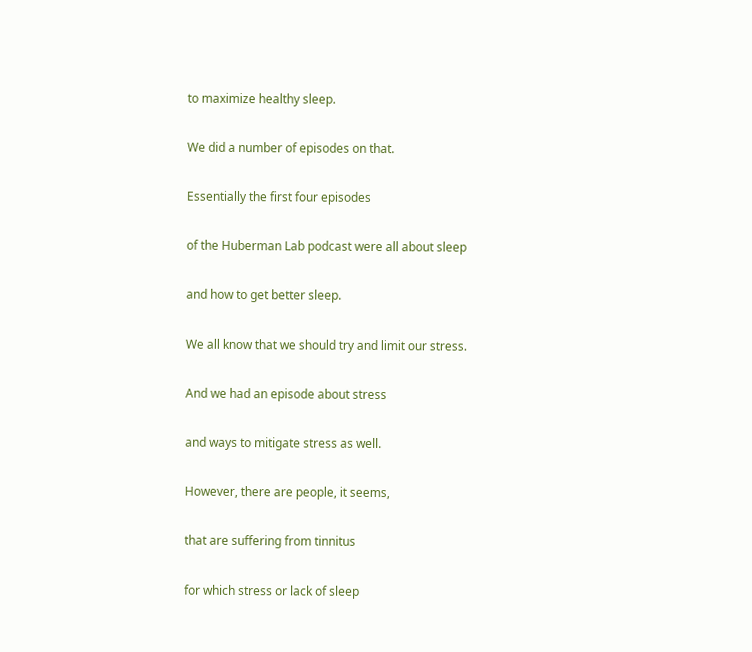to maximize healthy sleep.

We did a number of episodes on that.

Essentially the first four episodes

of the Huberman Lab podcast were all about sleep

and how to get better sleep.

We all know that we should try and limit our stress.

And we had an episode about stress

and ways to mitigate stress as well.

However, there are people, it seems,

that are suffering from tinnitus

for which stress or lack of sleep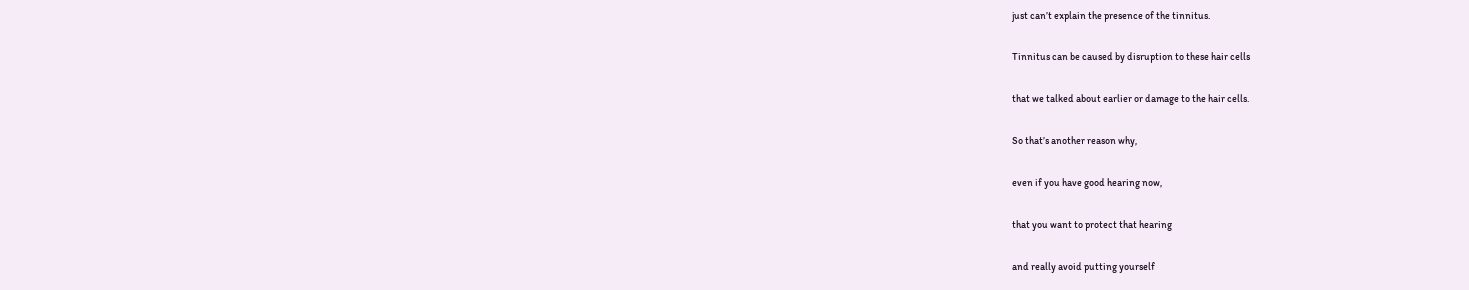just can’t explain the presence of the tinnitus.

Tinnitus can be caused by disruption to these hair cells

that we talked about earlier or damage to the hair cells.

So that’s another reason why,

even if you have good hearing now,

that you want to protect that hearing

and really avoid putting yourself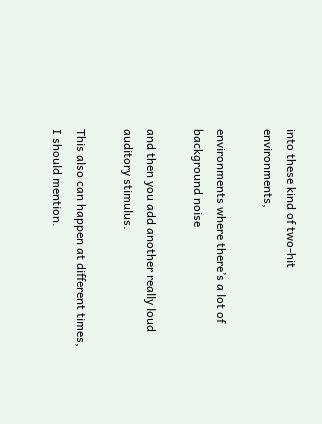into these kind of two-hit environments,

environments where there’s a lot of background noise

and then you add another really loud auditory stimulus.

This also can happen at different times, I should mention.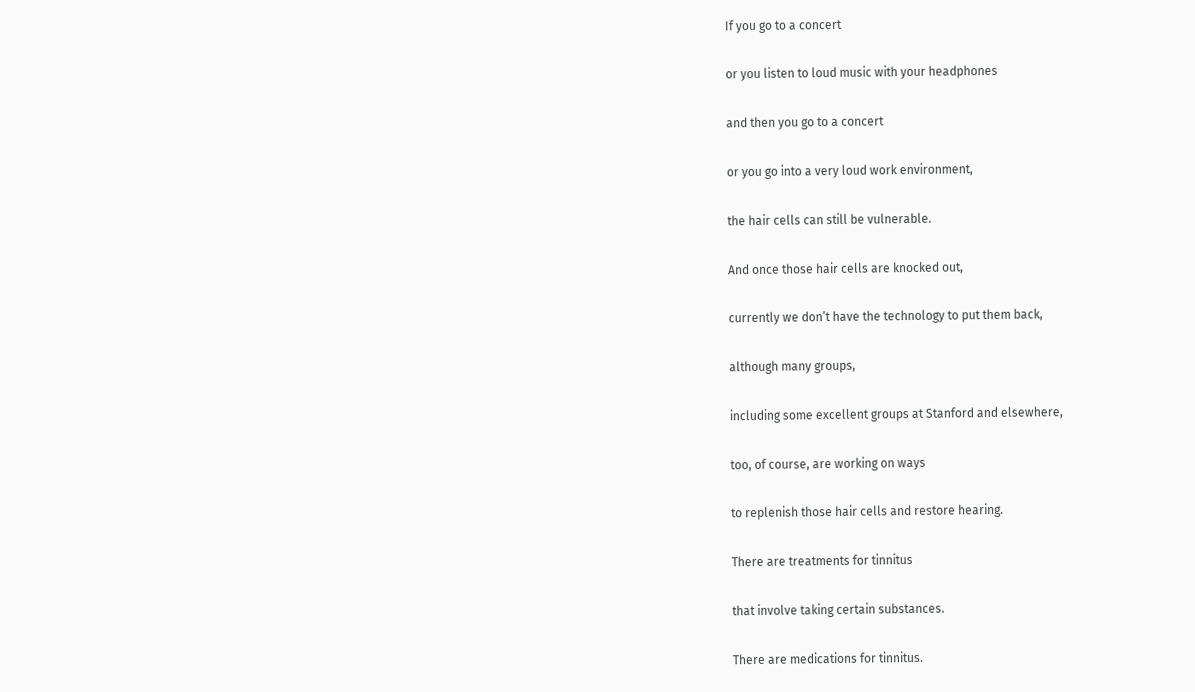If you go to a concert

or you listen to loud music with your headphones

and then you go to a concert

or you go into a very loud work environment,

the hair cells can still be vulnerable.

And once those hair cells are knocked out,

currently we don’t have the technology to put them back,

although many groups,

including some excellent groups at Stanford and elsewhere,

too, of course, are working on ways

to replenish those hair cells and restore hearing.

There are treatments for tinnitus

that involve taking certain substances.

There are medications for tinnitus.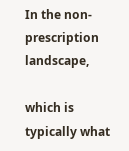In the non-prescription landscape,

which is typically what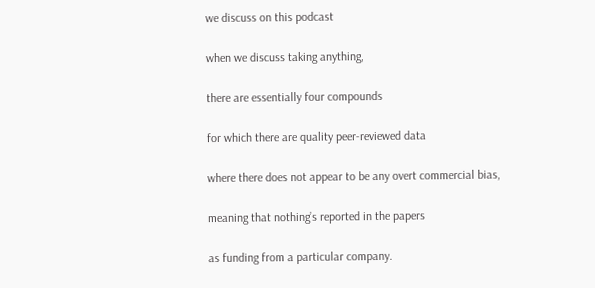we discuss on this podcast

when we discuss taking anything,

there are essentially four compounds

for which there are quality peer-reviewed data

where there does not appear to be any overt commercial bias,

meaning that nothing’s reported in the papers

as funding from a particular company.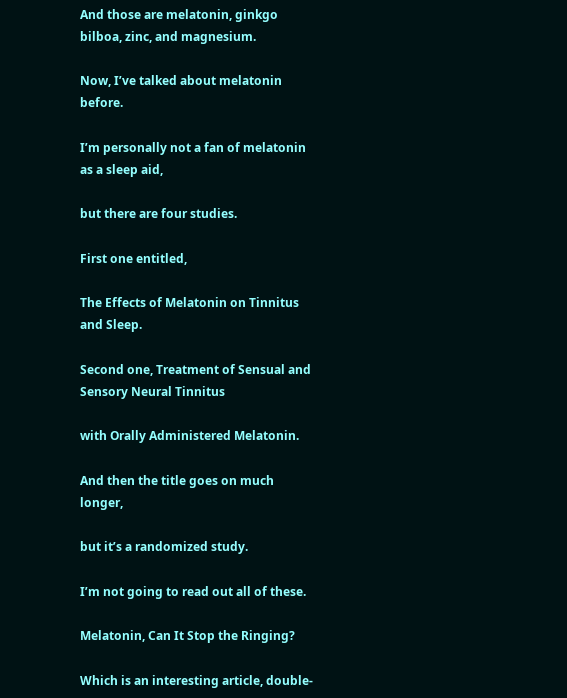And those are melatonin, ginkgo bilboa, zinc, and magnesium.

Now, I’ve talked about melatonin before.

I’m personally not a fan of melatonin as a sleep aid,

but there are four studies.

First one entitled,

The Effects of Melatonin on Tinnitus and Sleep.

Second one, Treatment of Sensual and Sensory Neural Tinnitus

with Orally Administered Melatonin.

And then the title goes on much longer,

but it’s a randomized study.

I’m not going to read out all of these.

Melatonin, Can It Stop the Ringing?

Which is an interesting article, double-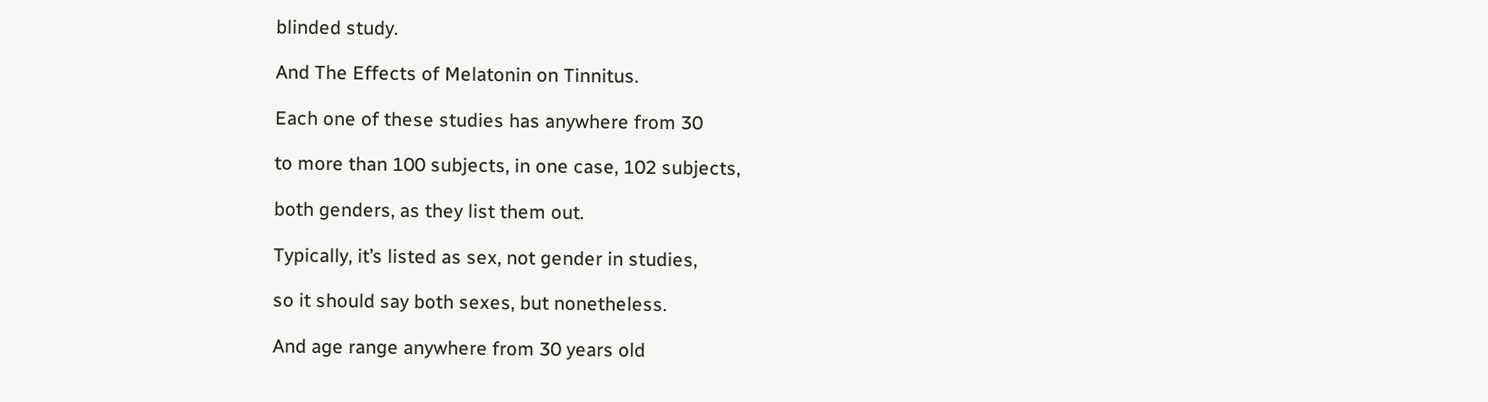blinded study.

And The Effects of Melatonin on Tinnitus.

Each one of these studies has anywhere from 30

to more than 100 subjects, in one case, 102 subjects,

both genders, as they list them out.

Typically, it’s listed as sex, not gender in studies,

so it should say both sexes, but nonetheless.

And age range anywhere from 30 years old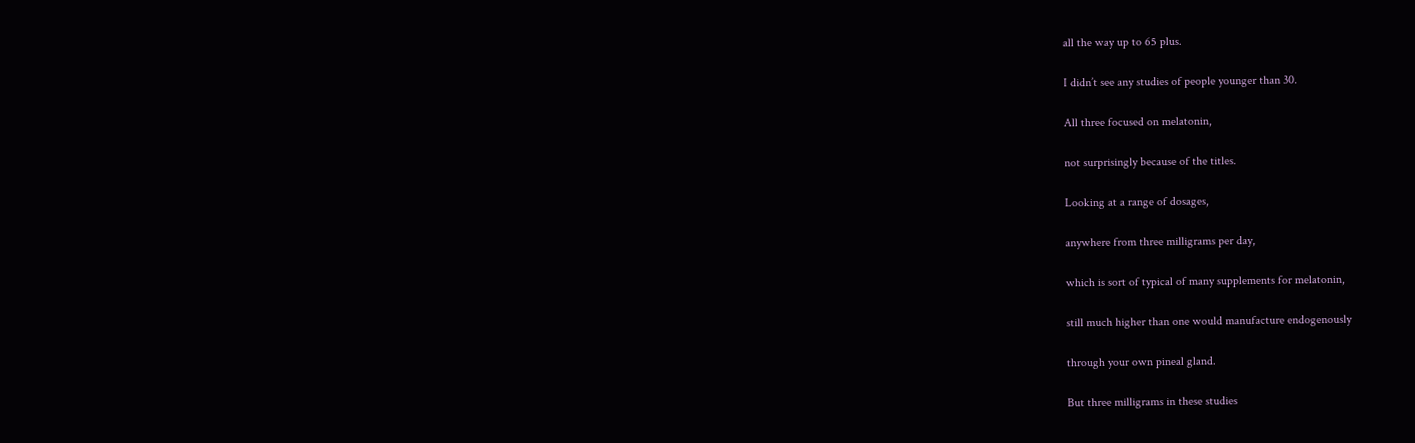all the way up to 65 plus.

I didn’t see any studies of people younger than 30.

All three focused on melatonin,

not surprisingly because of the titles.

Looking at a range of dosages,

anywhere from three milligrams per day,

which is sort of typical of many supplements for melatonin,

still much higher than one would manufacture endogenously

through your own pineal gland.

But three milligrams in these studies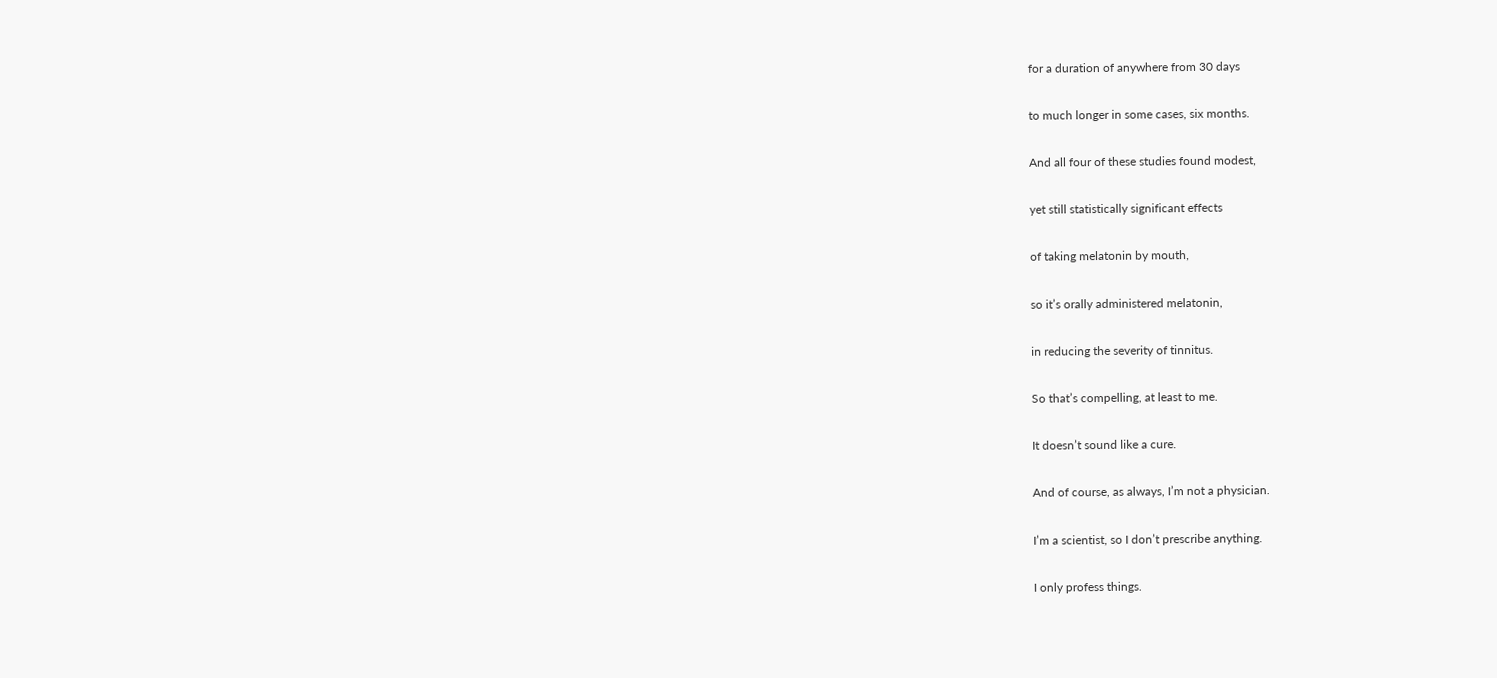for a duration of anywhere from 30 days

to much longer in some cases, six months.

And all four of these studies found modest,

yet still statistically significant effects

of taking melatonin by mouth,

so it’s orally administered melatonin,

in reducing the severity of tinnitus.

So that’s compelling, at least to me.

It doesn’t sound like a cure.

And of course, as always, I’m not a physician.

I’m a scientist, so I don’t prescribe anything.

I only profess things.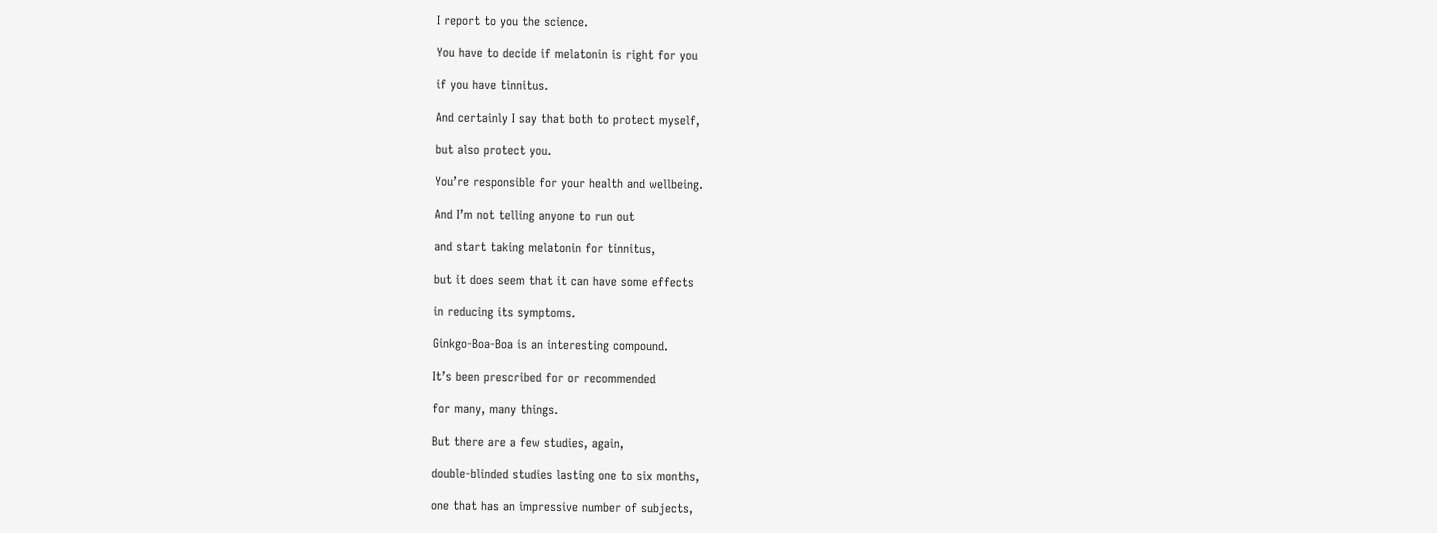I report to you the science.

You have to decide if melatonin is right for you

if you have tinnitus.

And certainly I say that both to protect myself,

but also protect you.

You’re responsible for your health and wellbeing.

And I’m not telling anyone to run out

and start taking melatonin for tinnitus,

but it does seem that it can have some effects

in reducing its symptoms.

Ginkgo-Boa-Boa is an interesting compound.

It’s been prescribed for or recommended

for many, many things.

But there are a few studies, again,

double-blinded studies lasting one to six months,

one that has an impressive number of subjects,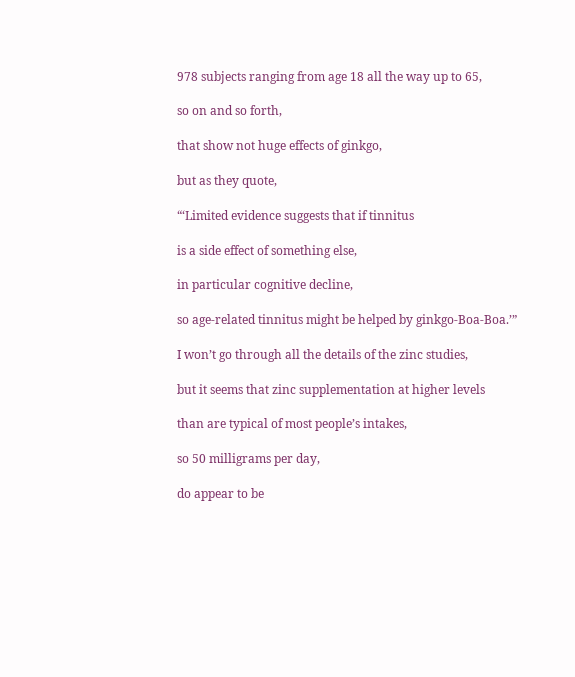978 subjects ranging from age 18 all the way up to 65,

so on and so forth,

that show not huge effects of ginkgo,

but as they quote,

“‘Limited evidence suggests that if tinnitus

is a side effect of something else,

in particular cognitive decline,

so age-related tinnitus might be helped by ginkgo-Boa-Boa.’”

I won’t go through all the details of the zinc studies,

but it seems that zinc supplementation at higher levels

than are typical of most people’s intakes,

so 50 milligrams per day,

do appear to be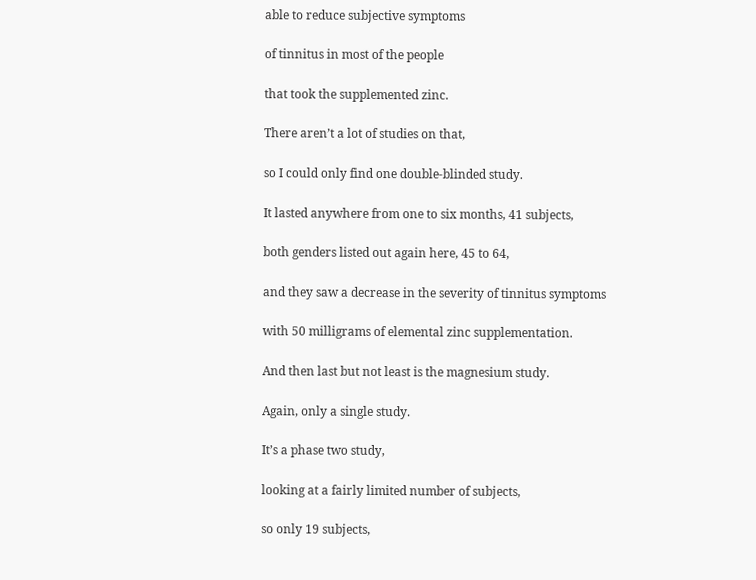able to reduce subjective symptoms

of tinnitus in most of the people

that took the supplemented zinc.

There aren’t a lot of studies on that,

so I could only find one double-blinded study.

It lasted anywhere from one to six months, 41 subjects,

both genders listed out again here, 45 to 64,

and they saw a decrease in the severity of tinnitus symptoms

with 50 milligrams of elemental zinc supplementation.

And then last but not least is the magnesium study.

Again, only a single study.

It’s a phase two study,

looking at a fairly limited number of subjects,

so only 19 subjects,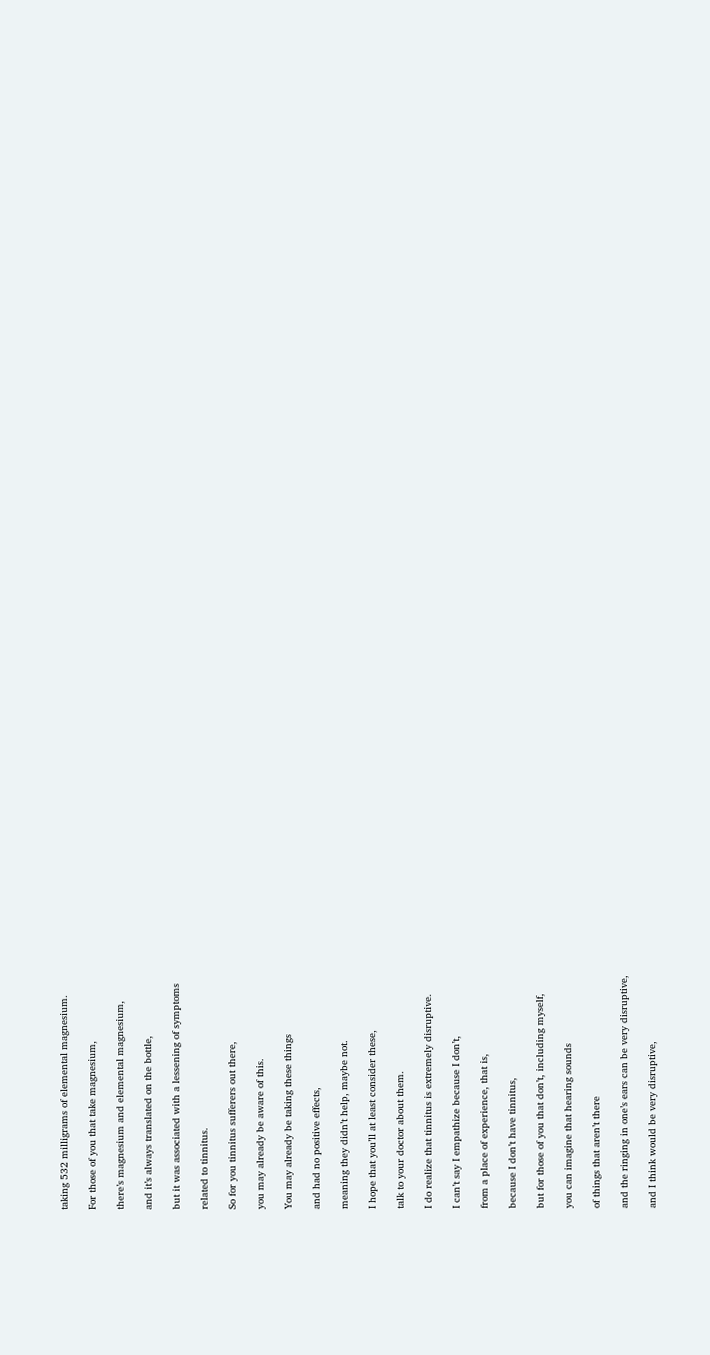taking 532 milligrams of elemental magnesium.

For those of you that take magnesium,

there’s magnesium and elemental magnesium,

and it’s always translated on the bottle,

but it was associated with a lessening of symptoms

related to tinnitus.

So for you tinnitus sufferers out there,

you may already be aware of this.

You may already be taking these things

and had no positive effects,

meaning they didn’t help, maybe not.

I hope that you’ll at least consider these,

talk to your doctor about them.

I do realize that tinnitus is extremely disruptive.

I can’t say I empathize because I don’t,

from a place of experience, that is,

because I don’t have tinnitus,

but for those of you that don’t, including myself,

you can imagine that hearing sounds

of things that aren’t there

and the ringing in one’s ears can be very disruptive,

and I think would be very disruptive,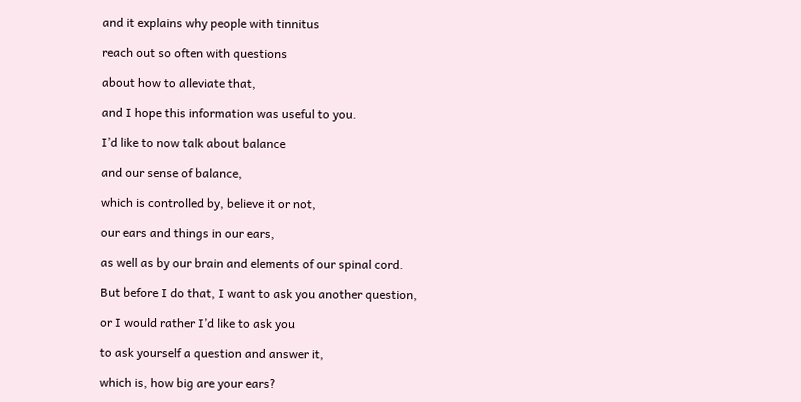and it explains why people with tinnitus

reach out so often with questions

about how to alleviate that,

and I hope this information was useful to you.

I’d like to now talk about balance

and our sense of balance,

which is controlled by, believe it or not,

our ears and things in our ears,

as well as by our brain and elements of our spinal cord.

But before I do that, I want to ask you another question,

or I would rather I’d like to ask you

to ask yourself a question and answer it,

which is, how big are your ears?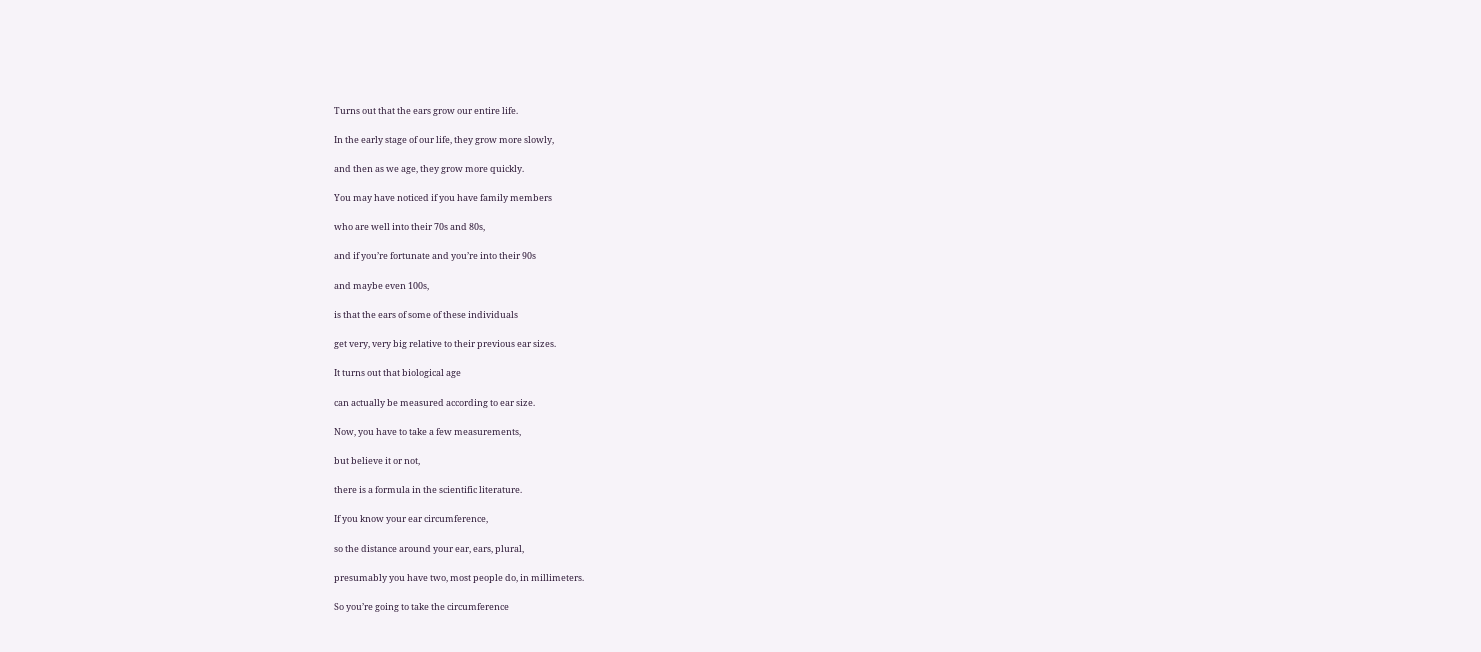Turns out that the ears grow our entire life.

In the early stage of our life, they grow more slowly,

and then as we age, they grow more quickly.

You may have noticed if you have family members

who are well into their 70s and 80s,

and if you’re fortunate and you’re into their 90s

and maybe even 100s,

is that the ears of some of these individuals

get very, very big relative to their previous ear sizes.

It turns out that biological age

can actually be measured according to ear size.

Now, you have to take a few measurements,

but believe it or not,

there is a formula in the scientific literature.

If you know your ear circumference,

so the distance around your ear, ears, plural,

presumably you have two, most people do, in millimeters.

So you’re going to take the circumference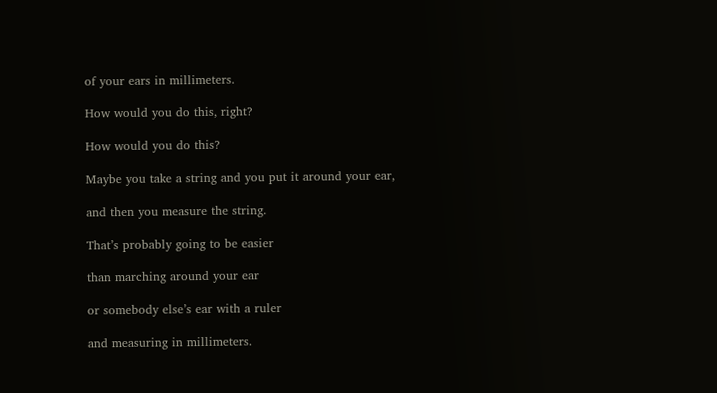of your ears in millimeters.

How would you do this, right?

How would you do this?

Maybe you take a string and you put it around your ear,

and then you measure the string.

That’s probably going to be easier

than marching around your ear

or somebody else’s ear with a ruler

and measuring in millimeters.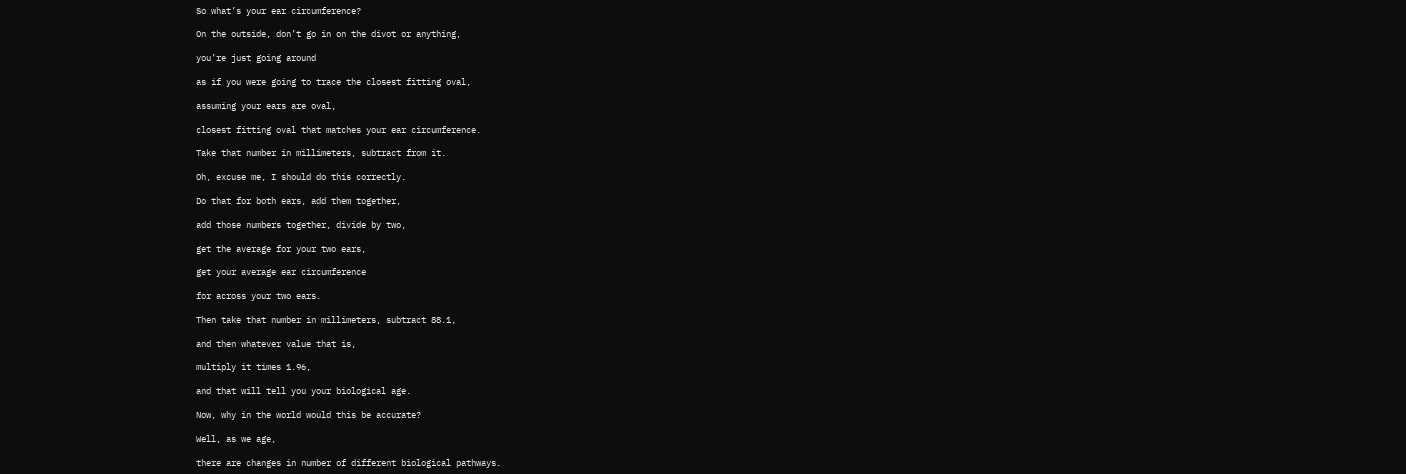So what’s your ear circumference?

On the outside, don’t go in on the divot or anything,

you’re just going around

as if you were going to trace the closest fitting oval,

assuming your ears are oval,

closest fitting oval that matches your ear circumference.

Take that number in millimeters, subtract from it.

Oh, excuse me, I should do this correctly.

Do that for both ears, add them together,

add those numbers together, divide by two,

get the average for your two ears,

get your average ear circumference

for across your two ears.

Then take that number in millimeters, subtract 88.1,

and then whatever value that is,

multiply it times 1.96,

and that will tell you your biological age.

Now, why in the world would this be accurate?

Well, as we age,

there are changes in number of different biological pathways.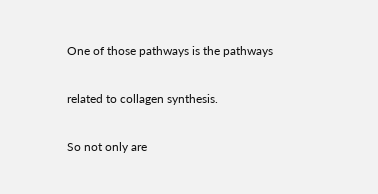One of those pathways is the pathways

related to collagen synthesis.

So not only are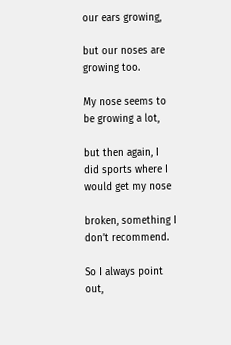our ears growing,

but our noses are growing too.

My nose seems to be growing a lot,

but then again, I did sports where I would get my nose

broken, something I don’t recommend.

So I always point out,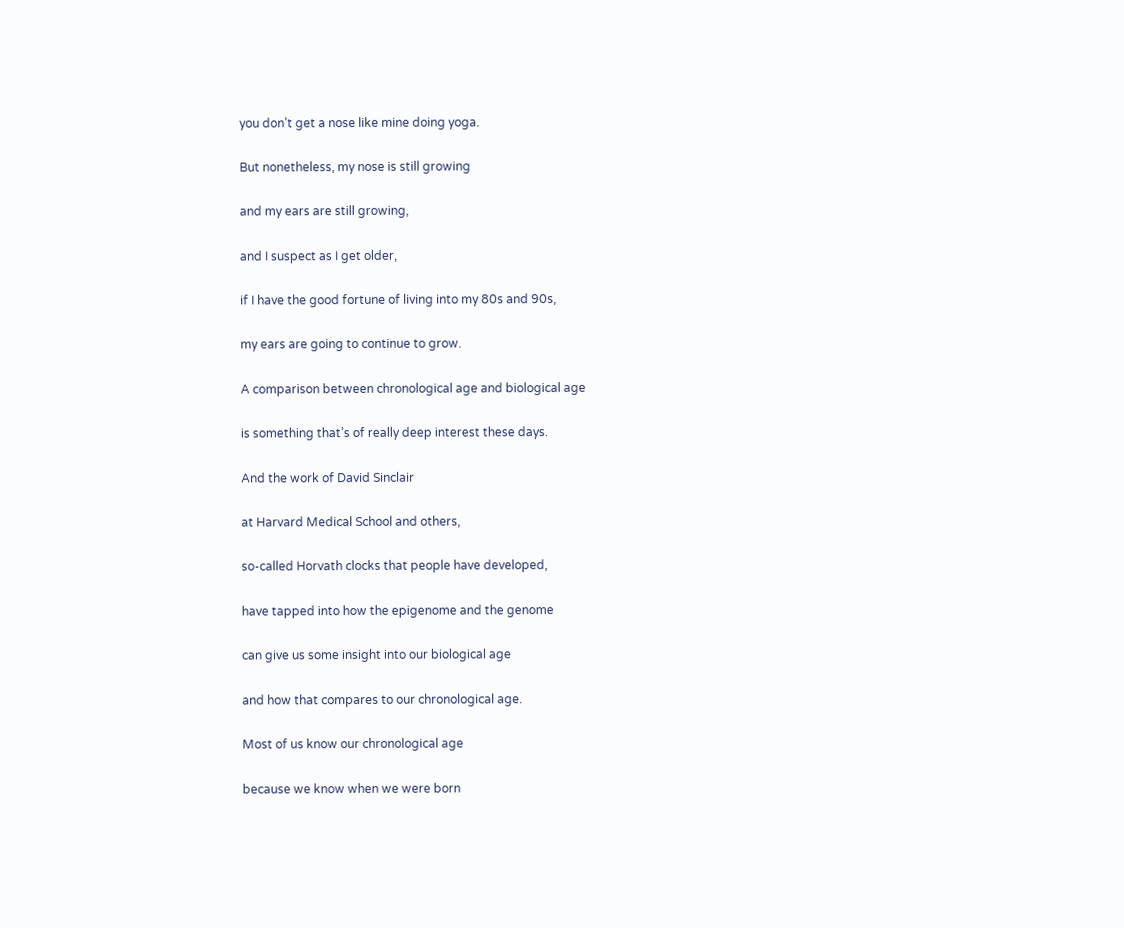you don’t get a nose like mine doing yoga.

But nonetheless, my nose is still growing

and my ears are still growing,

and I suspect as I get older,

if I have the good fortune of living into my 80s and 90s,

my ears are going to continue to grow.

A comparison between chronological age and biological age

is something that’s of really deep interest these days.

And the work of David Sinclair

at Harvard Medical School and others,

so-called Horvath clocks that people have developed,

have tapped into how the epigenome and the genome

can give us some insight into our biological age

and how that compares to our chronological age.

Most of us know our chronological age

because we know when we were born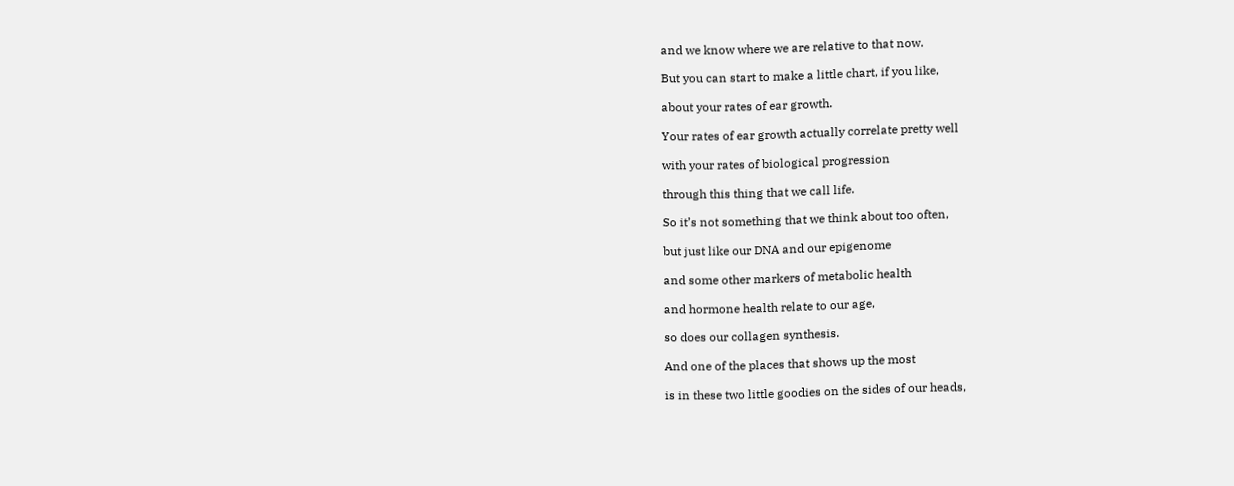and we know where we are relative to that now.

But you can start to make a little chart, if you like,

about your rates of ear growth.

Your rates of ear growth actually correlate pretty well

with your rates of biological progression

through this thing that we call life.

So it’s not something that we think about too often,

but just like our DNA and our epigenome

and some other markers of metabolic health

and hormone health relate to our age,

so does our collagen synthesis.

And one of the places that shows up the most

is in these two little goodies on the sides of our heads,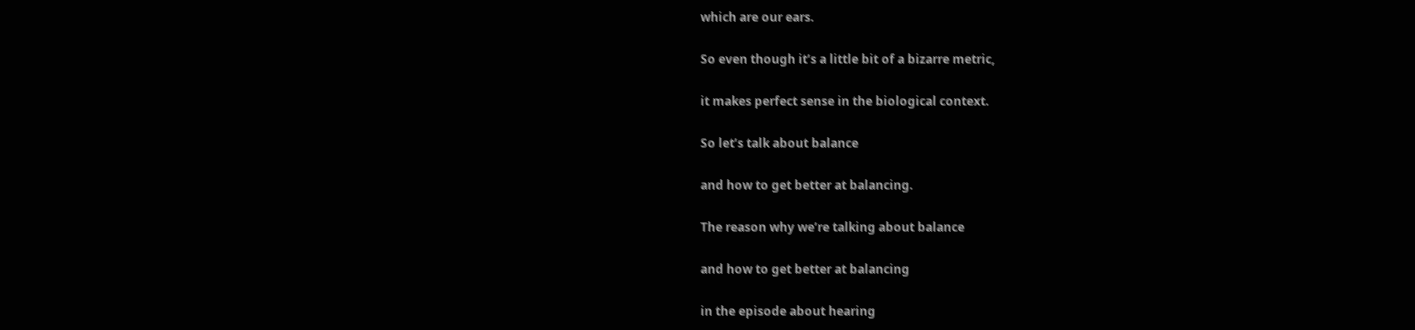which are our ears.

So even though it’s a little bit of a bizarre metric,

it makes perfect sense in the biological context.

So let’s talk about balance

and how to get better at balancing.

The reason why we’re talking about balance

and how to get better at balancing

in the episode about hearing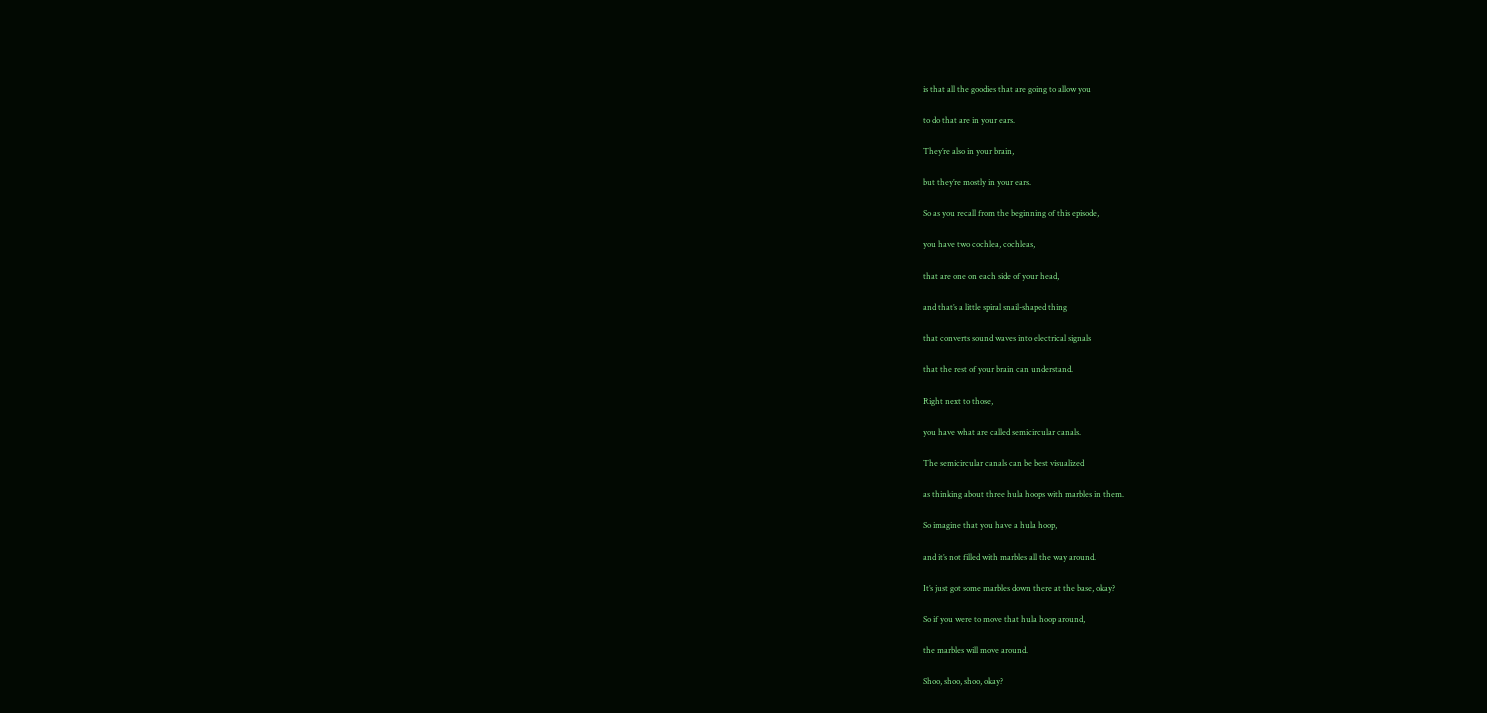is that all the goodies that are going to allow you

to do that are in your ears.

They’re also in your brain,

but they’re mostly in your ears.

So as you recall from the beginning of this episode,

you have two cochlea, cochleas,

that are one on each side of your head,

and that’s a little spiral snail-shaped thing

that converts sound waves into electrical signals

that the rest of your brain can understand.

Right next to those,

you have what are called semicircular canals.

The semicircular canals can be best visualized

as thinking about three hula hoops with marbles in them.

So imagine that you have a hula hoop,

and it’s not filled with marbles all the way around.

It’s just got some marbles down there at the base, okay?

So if you were to move that hula hoop around,

the marbles will move around.

Shoo, shoo, shoo, okay?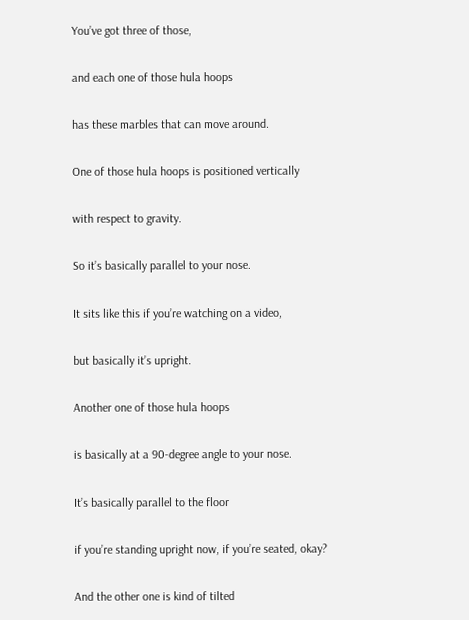You’ve got three of those,

and each one of those hula hoops

has these marbles that can move around.

One of those hula hoops is positioned vertically

with respect to gravity.

So it’s basically parallel to your nose.

It sits like this if you’re watching on a video,

but basically it’s upright.

Another one of those hula hoops

is basically at a 90-degree angle to your nose.

It’s basically parallel to the floor

if you’re standing upright now, if you’re seated, okay?

And the other one is kind of tilted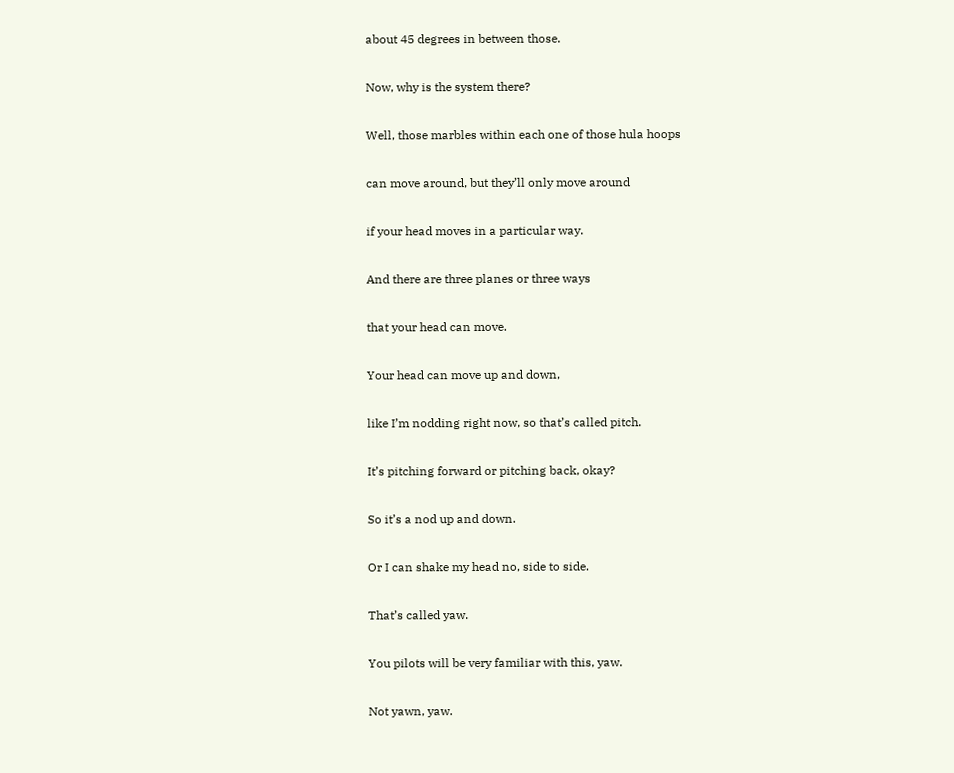about 45 degrees in between those.

Now, why is the system there?

Well, those marbles within each one of those hula hoops

can move around, but they’ll only move around

if your head moves in a particular way.

And there are three planes or three ways

that your head can move.

Your head can move up and down,

like I’m nodding right now, so that’s called pitch.

It’s pitching forward or pitching back, okay?

So it’s a nod up and down.

Or I can shake my head no, side to side.

That’s called yaw.

You pilots will be very familiar with this, yaw.

Not yawn, yaw.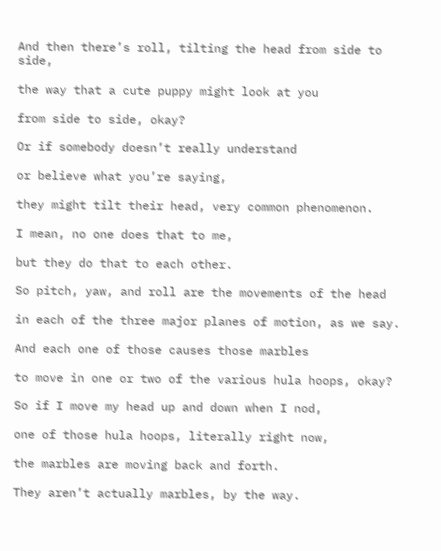And then there’s roll, tilting the head from side to side,

the way that a cute puppy might look at you

from side to side, okay?

Or if somebody doesn’t really understand

or believe what you’re saying,

they might tilt their head, very common phenomenon.

I mean, no one does that to me,

but they do that to each other.

So pitch, yaw, and roll are the movements of the head

in each of the three major planes of motion, as we say.

And each one of those causes those marbles

to move in one or two of the various hula hoops, okay?

So if I move my head up and down when I nod,

one of those hula hoops, literally right now,

the marbles are moving back and forth.

They aren’t actually marbles, by the way.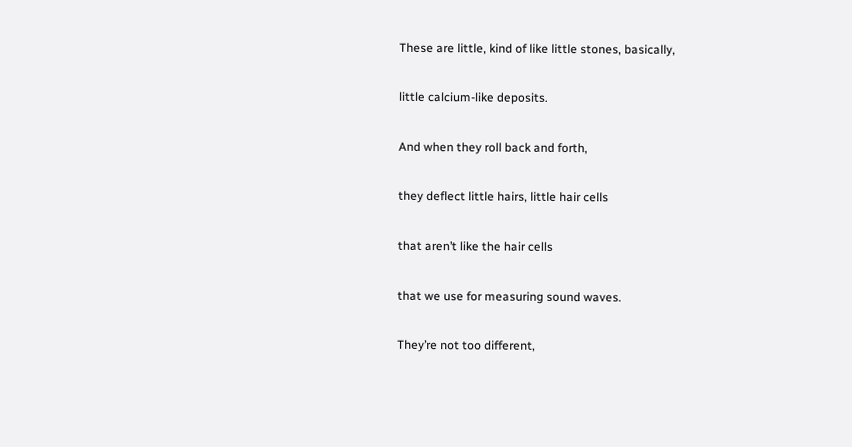These are little, kind of like little stones, basically,

little calcium-like deposits.

And when they roll back and forth,

they deflect little hairs, little hair cells

that aren’t like the hair cells

that we use for measuring sound waves.

They’re not too different,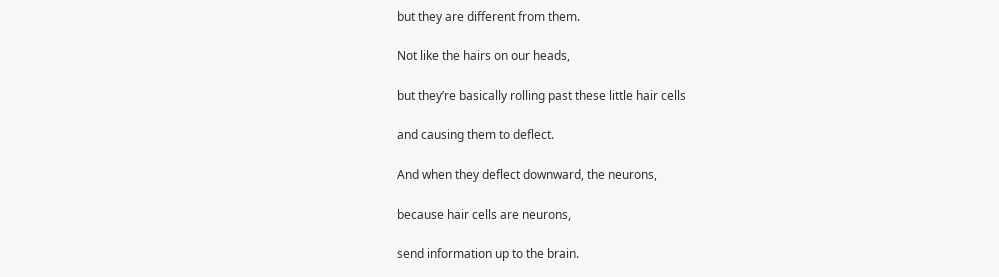but they are different from them.

Not like the hairs on our heads,

but they’re basically rolling past these little hair cells

and causing them to deflect.

And when they deflect downward, the neurons,

because hair cells are neurons,

send information up to the brain.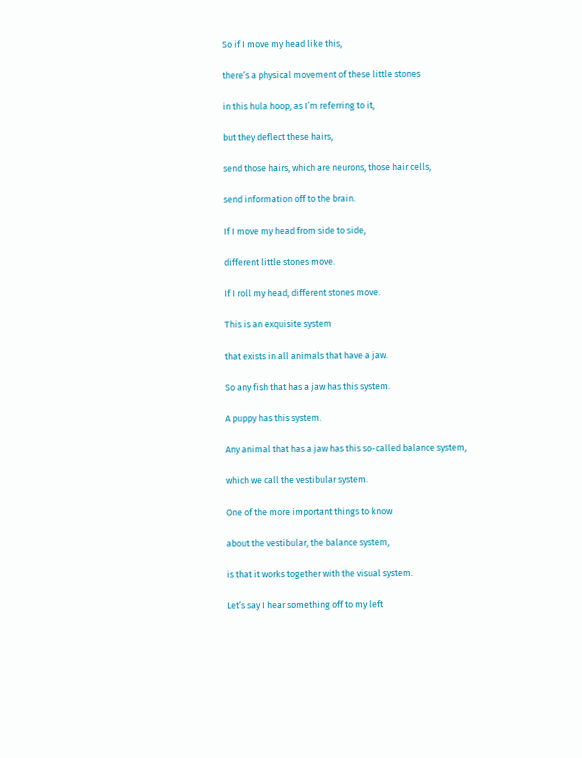So if I move my head like this,

there’s a physical movement of these little stones

in this hula hoop, as I’m referring to it,

but they deflect these hairs,

send those hairs, which are neurons, those hair cells,

send information off to the brain.

If I move my head from side to side,

different little stones move.

If I roll my head, different stones move.

This is an exquisite system

that exists in all animals that have a jaw.

So any fish that has a jaw has this system.

A puppy has this system.

Any animal that has a jaw has this so-called balance system,

which we call the vestibular system.

One of the more important things to know

about the vestibular, the balance system,

is that it works together with the visual system.

Let’s say I hear something off to my left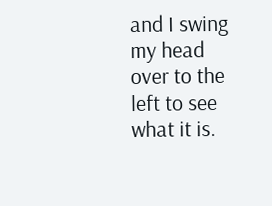and I swing my head over to the left to see what it is.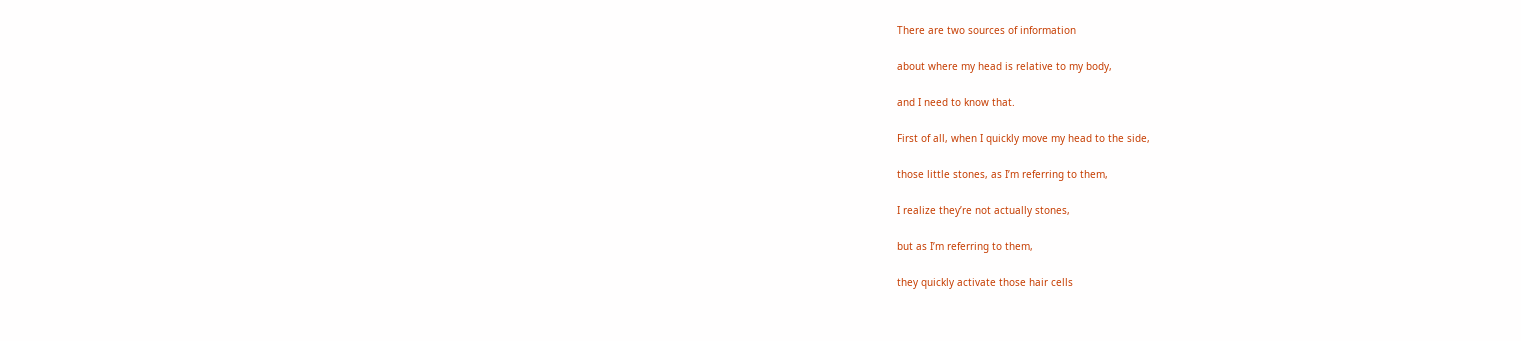There are two sources of information

about where my head is relative to my body,

and I need to know that.

First of all, when I quickly move my head to the side,

those little stones, as I’m referring to them,

I realize they’re not actually stones,

but as I’m referring to them,

they quickly activate those hair cells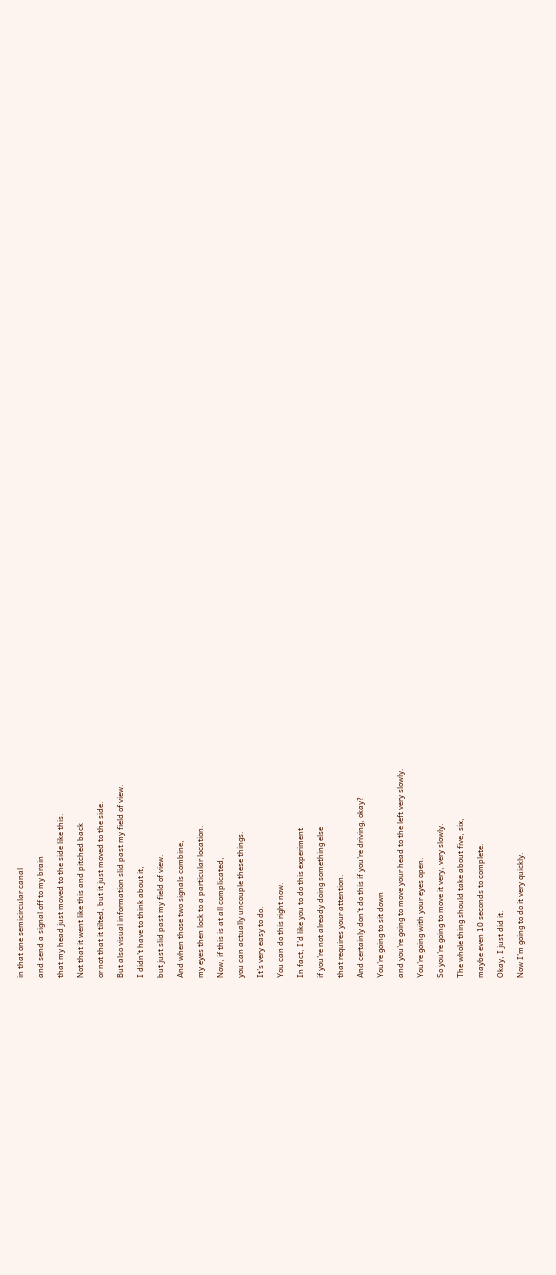in that one semicircular canal

and send a signal off to my brain

that my head just moved to the side like this.

Not that it went like this and pitched back

or not that it tilted, but it just moved to the side.

But also visual information slid past my field of view.

I didn’t have to think about it,

but just slid past my field of view.

And when those two signals combine,

my eyes then lock to a particular location.

Now, if this is at all complicated,

you can actually uncouple these things.

It’s very easy to do.

You can do this right now.

In fact, I’d like you to do this experiment

if you’re not already doing something else

that requires your attention.

And certainly don’t do this if you’re driving, okay?

You’re going to sit down

and you’re going to move your head to the left very slowly.

You’re going with your eyes open.

So you’re going to move it very, very slowly.

The whole thing should take about five, six,

maybe even 10 seconds to complete.

Okay, I just did it.

Now I’m going to do it very quickly.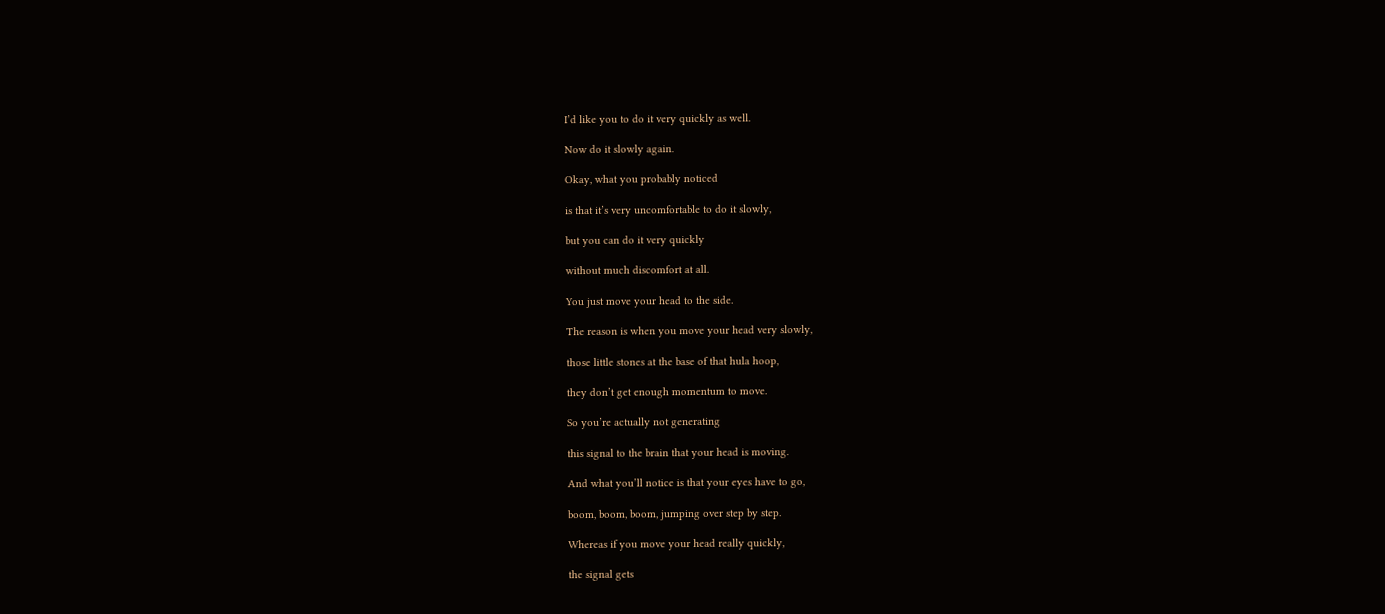I’d like you to do it very quickly as well.

Now do it slowly again.

Okay, what you probably noticed

is that it’s very uncomfortable to do it slowly,

but you can do it very quickly

without much discomfort at all.

You just move your head to the side.

The reason is when you move your head very slowly,

those little stones at the base of that hula hoop,

they don’t get enough momentum to move.

So you’re actually not generating

this signal to the brain that your head is moving.

And what you’ll notice is that your eyes have to go,

boom, boom, boom, jumping over step by step.

Whereas if you move your head really quickly,

the signal gets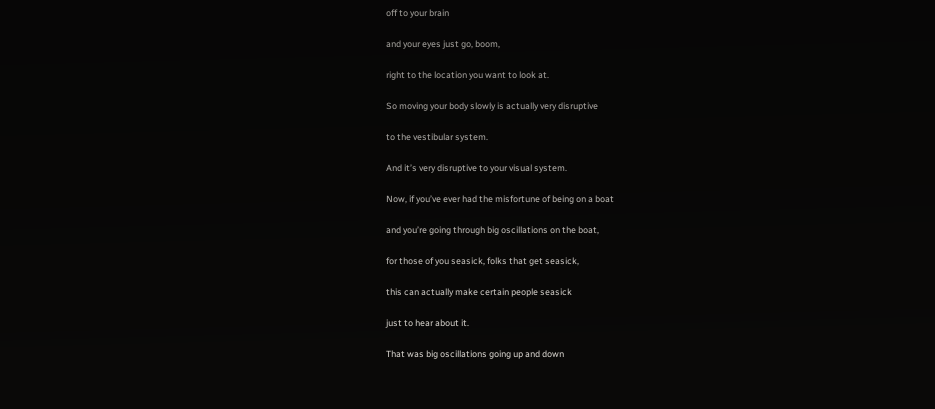off to your brain

and your eyes just go, boom,

right to the location you want to look at.

So moving your body slowly is actually very disruptive

to the vestibular system.

And it’s very disruptive to your visual system.

Now, if you’ve ever had the misfortune of being on a boat

and you’re going through big oscillations on the boat,

for those of you seasick, folks that get seasick,

this can actually make certain people seasick

just to hear about it.

That was big oscillations going up and down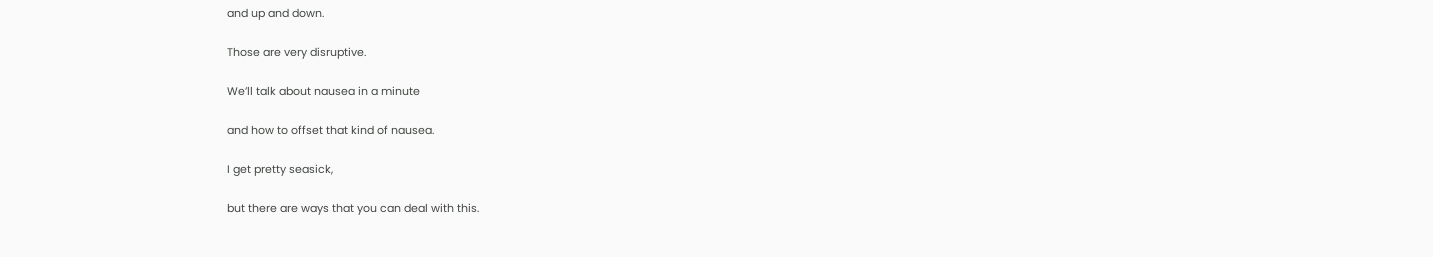and up and down.

Those are very disruptive.

We’ll talk about nausea in a minute

and how to offset that kind of nausea.

I get pretty seasick,

but there are ways that you can deal with this.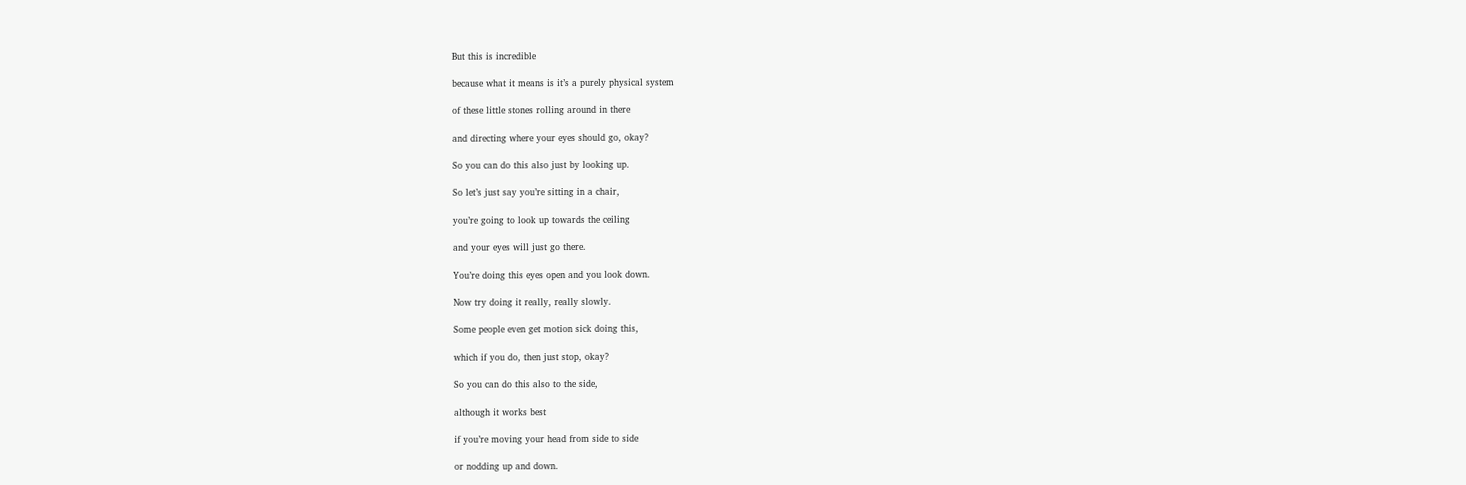But this is incredible

because what it means is it’s a purely physical system

of these little stones rolling around in there

and directing where your eyes should go, okay?

So you can do this also just by looking up.

So let’s just say you’re sitting in a chair,

you’re going to look up towards the ceiling

and your eyes will just go there.

You’re doing this eyes open and you look down.

Now try doing it really, really slowly.

Some people even get motion sick doing this,

which if you do, then just stop, okay?

So you can do this also to the side,

although it works best

if you’re moving your head from side to side

or nodding up and down.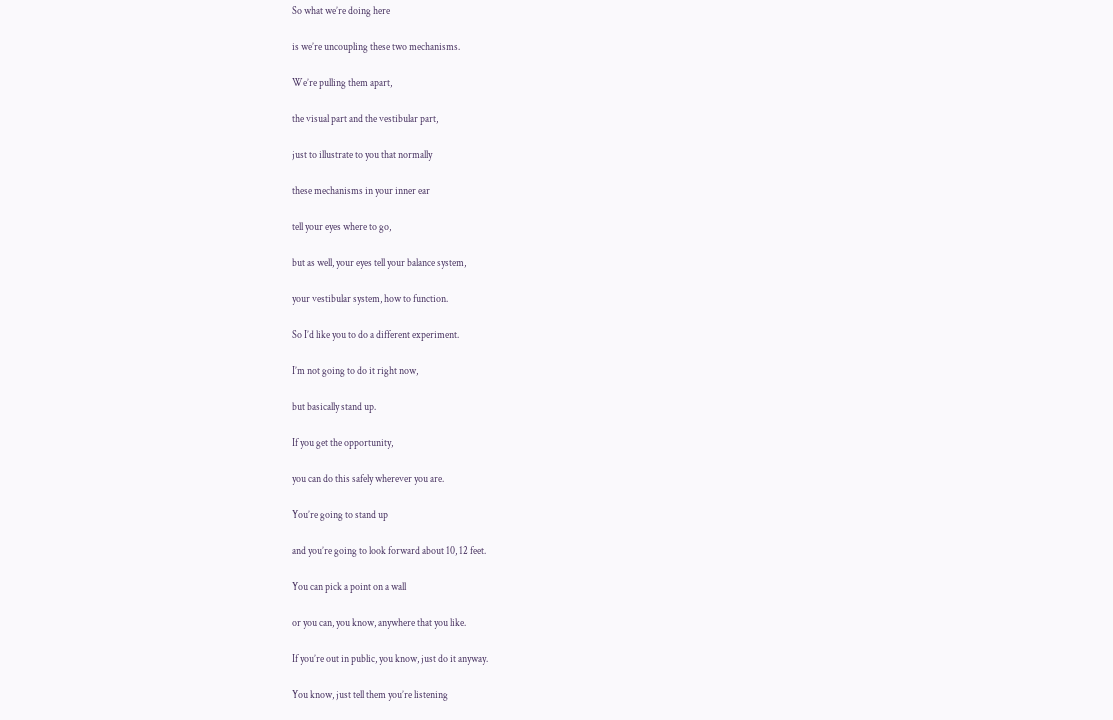So what we’re doing here

is we’re uncoupling these two mechanisms.

We’re pulling them apart,

the visual part and the vestibular part,

just to illustrate to you that normally

these mechanisms in your inner ear

tell your eyes where to go,

but as well, your eyes tell your balance system,

your vestibular system, how to function.

So I’d like you to do a different experiment.

I’m not going to do it right now,

but basically stand up.

If you get the opportunity,

you can do this safely wherever you are.

You’re going to stand up

and you’re going to look forward about 10, 12 feet.

You can pick a point on a wall

or you can, you know, anywhere that you like.

If you’re out in public, you know, just do it anyway.

You know, just tell them you’re listening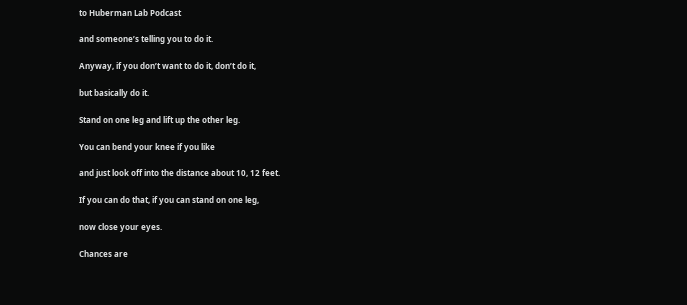to Huberman Lab Podcast

and someone’s telling you to do it.

Anyway, if you don’t want to do it, don’t do it,

but basically do it.

Stand on one leg and lift up the other leg.

You can bend your knee if you like

and just look off into the distance about 10, 12 feet.

If you can do that, if you can stand on one leg,

now close your eyes.

Chances are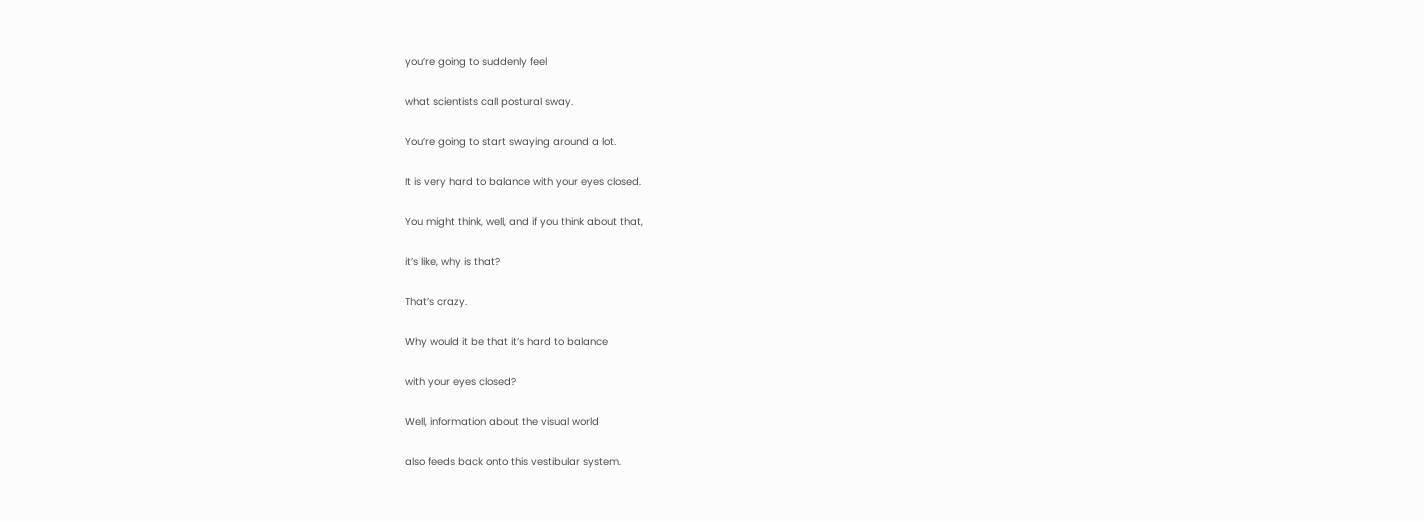you’re going to suddenly feel

what scientists call postural sway.

You’re going to start swaying around a lot.

It is very hard to balance with your eyes closed.

You might think, well, and if you think about that,

it’s like, why is that?

That’s crazy.

Why would it be that it’s hard to balance

with your eyes closed?

Well, information about the visual world

also feeds back onto this vestibular system.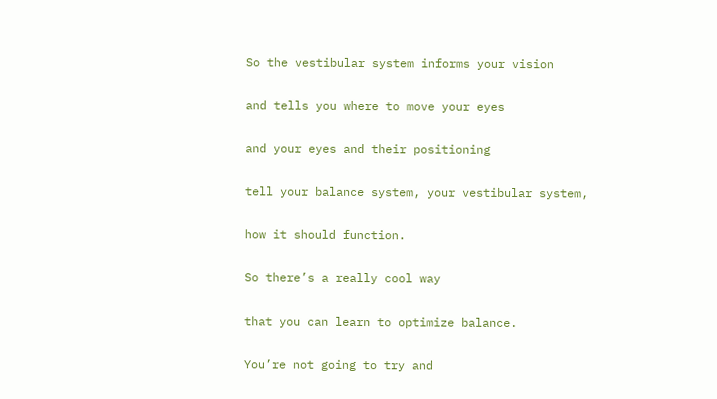So the vestibular system informs your vision

and tells you where to move your eyes

and your eyes and their positioning

tell your balance system, your vestibular system,

how it should function.

So there’s a really cool way

that you can learn to optimize balance.

You’re not going to try and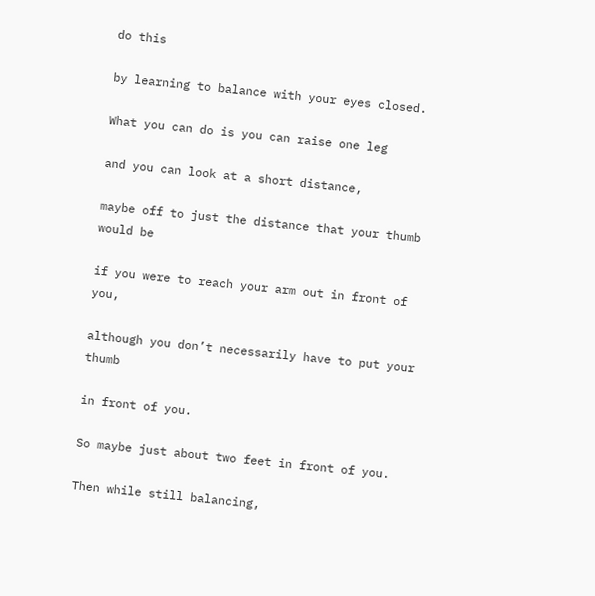do this

by learning to balance with your eyes closed.

What you can do is you can raise one leg

and you can look at a short distance,

maybe off to just the distance that your thumb would be

if you were to reach your arm out in front of you,

although you don’t necessarily have to put your thumb

in front of you.

So maybe just about two feet in front of you.

Then while still balancing,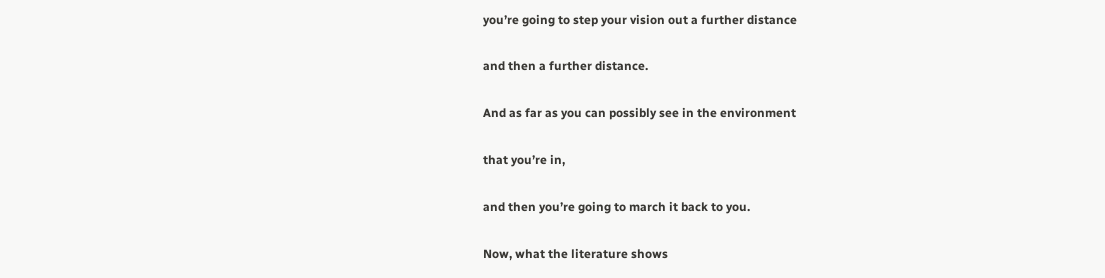you’re going to step your vision out a further distance

and then a further distance.

And as far as you can possibly see in the environment

that you’re in,

and then you’re going to march it back to you.

Now, what the literature shows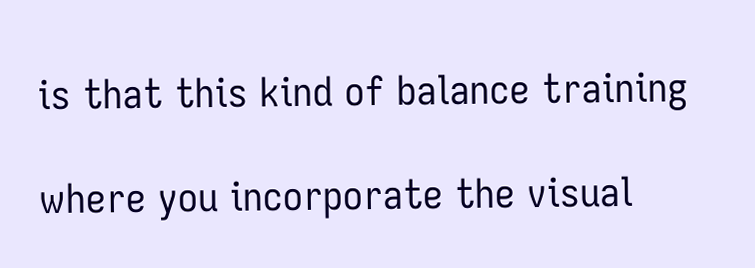is that this kind of balance training

where you incorporate the visual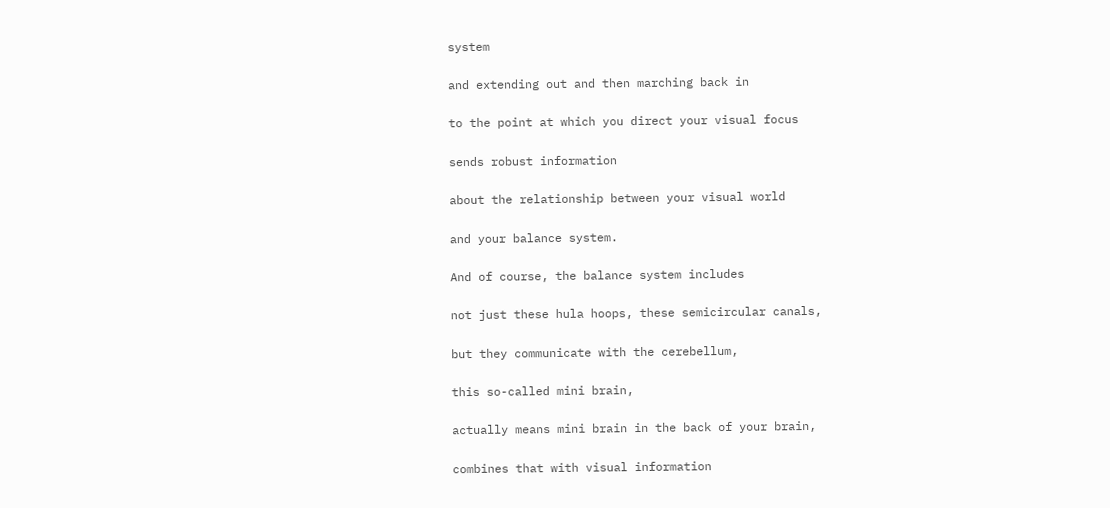system

and extending out and then marching back in

to the point at which you direct your visual focus

sends robust information

about the relationship between your visual world

and your balance system.

And of course, the balance system includes

not just these hula hoops, these semicircular canals,

but they communicate with the cerebellum,

this so-called mini brain,

actually means mini brain in the back of your brain,

combines that with visual information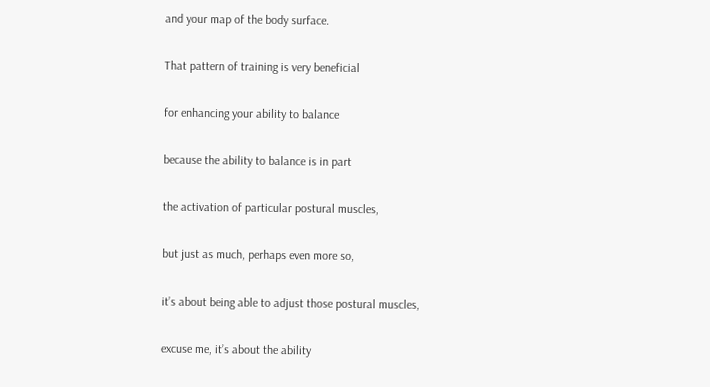and your map of the body surface.

That pattern of training is very beneficial

for enhancing your ability to balance

because the ability to balance is in part

the activation of particular postural muscles,

but just as much, perhaps even more so,

it’s about being able to adjust those postural muscles,

excuse me, it’s about the ability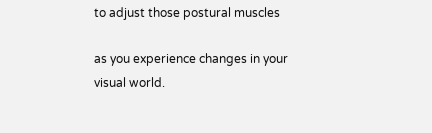to adjust those postural muscles

as you experience changes in your visual world.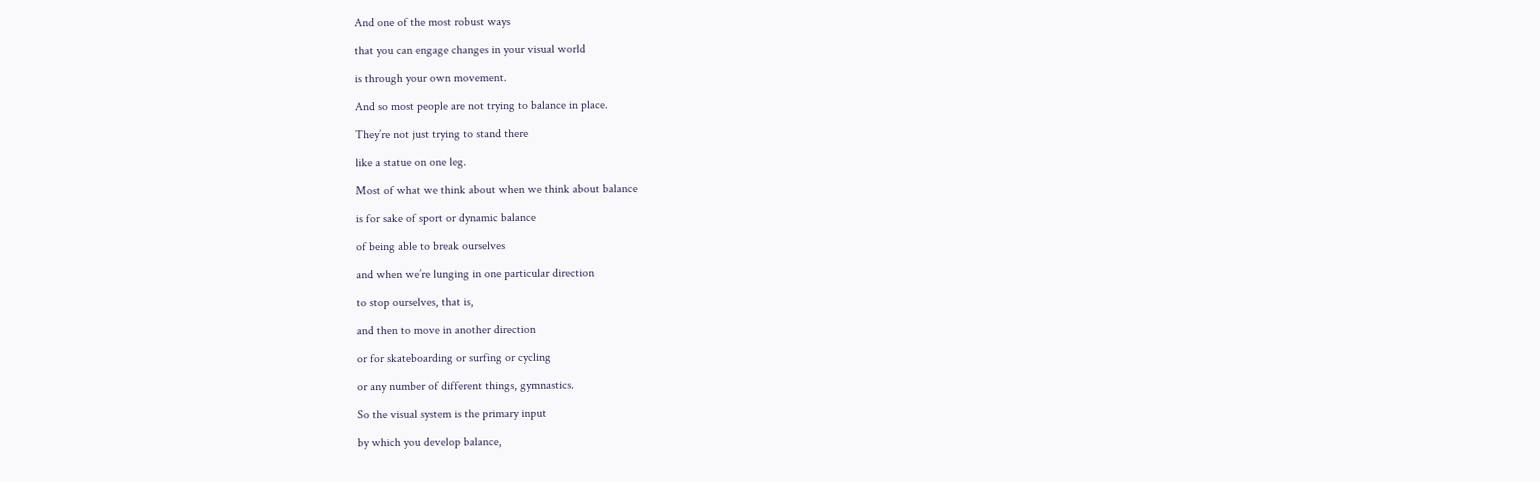And one of the most robust ways

that you can engage changes in your visual world

is through your own movement.

And so most people are not trying to balance in place.

They’re not just trying to stand there

like a statue on one leg.

Most of what we think about when we think about balance

is for sake of sport or dynamic balance

of being able to break ourselves

and when we’re lunging in one particular direction

to stop ourselves, that is,

and then to move in another direction

or for skateboarding or surfing or cycling

or any number of different things, gymnastics.

So the visual system is the primary input

by which you develop balance,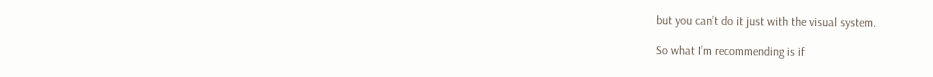but you can’t do it just with the visual system.

So what I’m recommending is if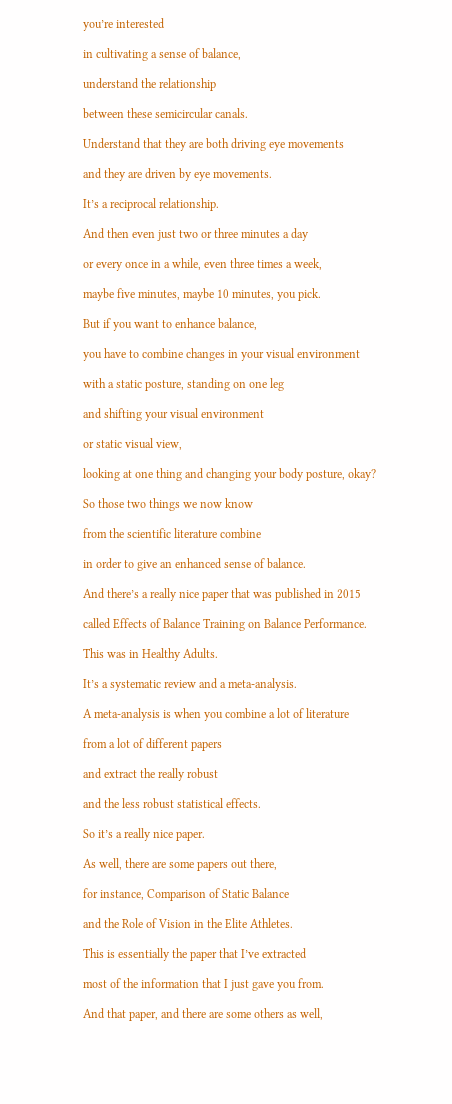you’re interested

in cultivating a sense of balance,

understand the relationship

between these semicircular canals.

Understand that they are both driving eye movements

and they are driven by eye movements.

It’s a reciprocal relationship.

And then even just two or three minutes a day

or every once in a while, even three times a week,

maybe five minutes, maybe 10 minutes, you pick.

But if you want to enhance balance,

you have to combine changes in your visual environment

with a static posture, standing on one leg

and shifting your visual environment

or static visual view,

looking at one thing and changing your body posture, okay?

So those two things we now know

from the scientific literature combine

in order to give an enhanced sense of balance.

And there’s a really nice paper that was published in 2015

called Effects of Balance Training on Balance Performance.

This was in Healthy Adults.

It’s a systematic review and a meta-analysis.

A meta-analysis is when you combine a lot of literature

from a lot of different papers

and extract the really robust

and the less robust statistical effects.

So it’s a really nice paper.

As well, there are some papers out there,

for instance, Comparison of Static Balance

and the Role of Vision in the Elite Athletes.

This is essentially the paper that I’ve extracted

most of the information that I just gave you from.

And that paper, and there are some others as well,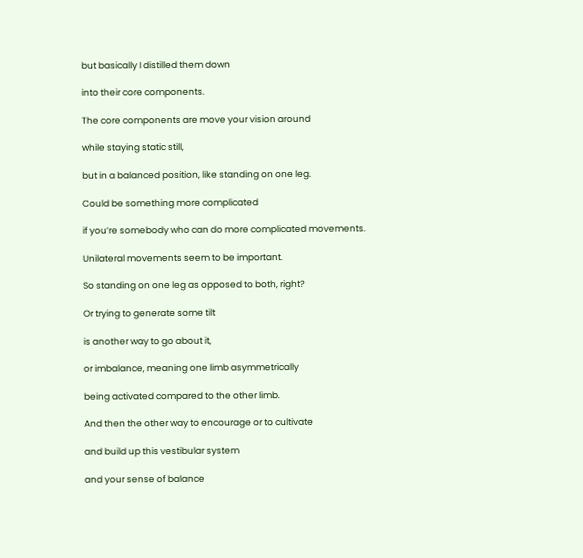but basically I distilled them down

into their core components.

The core components are move your vision around

while staying static still,

but in a balanced position, like standing on one leg.

Could be something more complicated

if you’re somebody who can do more complicated movements.

Unilateral movements seem to be important.

So standing on one leg as opposed to both, right?

Or trying to generate some tilt

is another way to go about it,

or imbalance, meaning one limb asymmetrically

being activated compared to the other limb.

And then the other way to encourage or to cultivate

and build up this vestibular system

and your sense of balance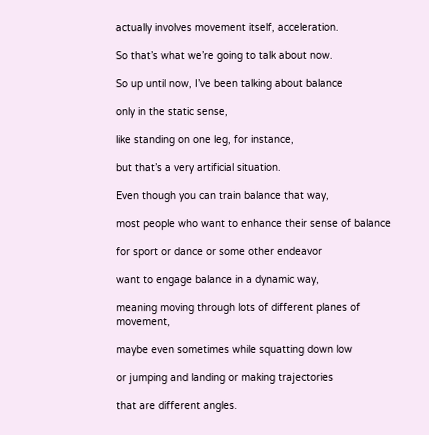actually involves movement itself, acceleration.

So that’s what we’re going to talk about now.

So up until now, I’ve been talking about balance

only in the static sense,

like standing on one leg, for instance,

but that’s a very artificial situation.

Even though you can train balance that way,

most people who want to enhance their sense of balance

for sport or dance or some other endeavor

want to engage balance in a dynamic way,

meaning moving through lots of different planes of movement,

maybe even sometimes while squatting down low

or jumping and landing or making trajectories

that are different angles.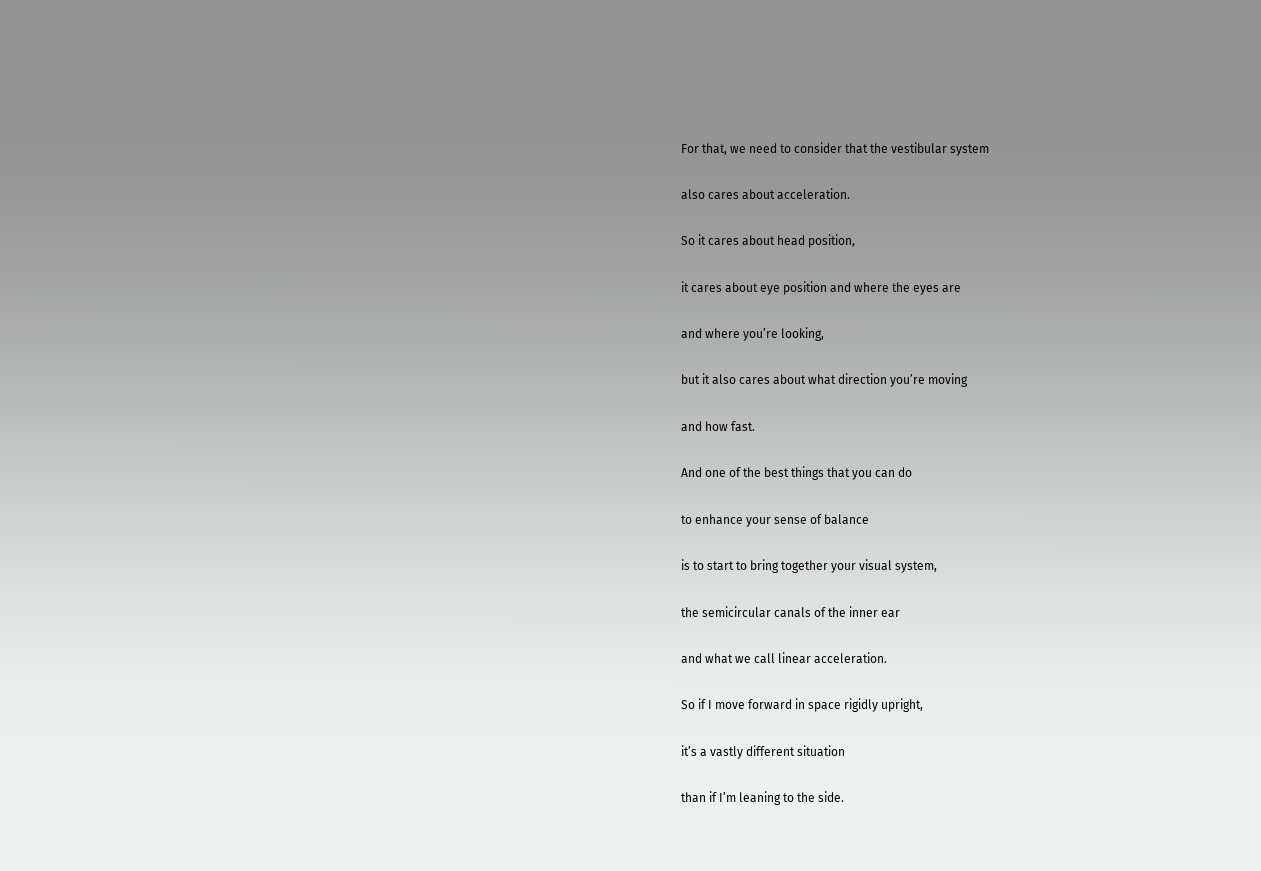For that, we need to consider that the vestibular system

also cares about acceleration.

So it cares about head position,

it cares about eye position and where the eyes are

and where you’re looking,

but it also cares about what direction you’re moving

and how fast.

And one of the best things that you can do

to enhance your sense of balance

is to start to bring together your visual system,

the semicircular canals of the inner ear

and what we call linear acceleration.

So if I move forward in space rigidly upright,

it’s a vastly different situation

than if I’m leaning to the side.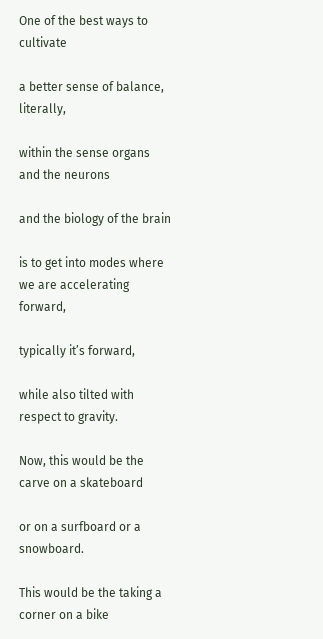One of the best ways to cultivate

a better sense of balance, literally,

within the sense organs and the neurons

and the biology of the brain

is to get into modes where we are accelerating forward,

typically it’s forward,

while also tilted with respect to gravity.

Now, this would be the carve on a skateboard

or on a surfboard or a snowboard.

This would be the taking a corner on a bike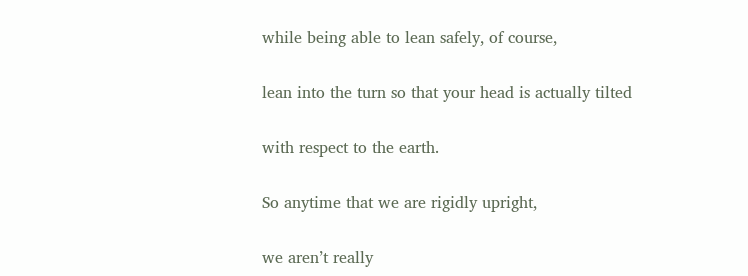while being able to lean safely, of course,

lean into the turn so that your head is actually tilted

with respect to the earth.

So anytime that we are rigidly upright,

we aren’t really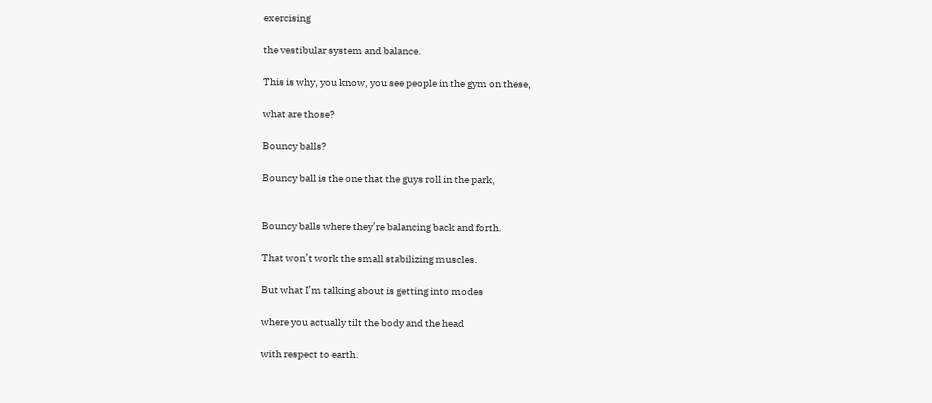exercising

the vestibular system and balance.

This is why, you know, you see people in the gym on these,

what are those?

Bouncy balls?

Bouncy ball is the one that the guys roll in the park,


Bouncy balls where they’re balancing back and forth.

That won’t work the small stabilizing muscles.

But what I’m talking about is getting into modes

where you actually tilt the body and the head

with respect to earth.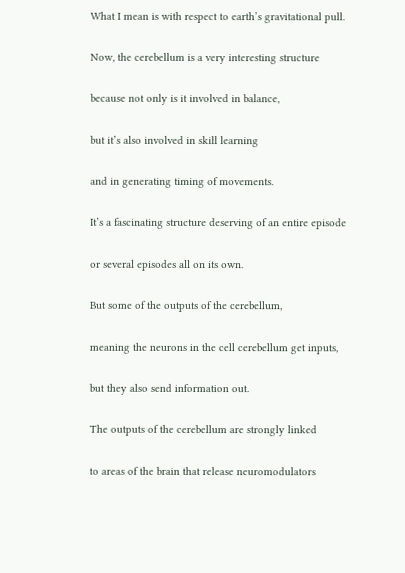What I mean is with respect to earth’s gravitational pull.

Now, the cerebellum is a very interesting structure

because not only is it involved in balance,

but it’s also involved in skill learning

and in generating timing of movements.

It’s a fascinating structure deserving of an entire episode

or several episodes all on its own.

But some of the outputs of the cerebellum,

meaning the neurons in the cell cerebellum get inputs,

but they also send information out.

The outputs of the cerebellum are strongly linked

to areas of the brain that release neuromodulators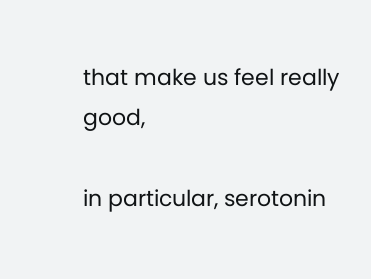that make us feel really good,

in particular, serotonin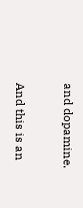and dopamine.

And this is an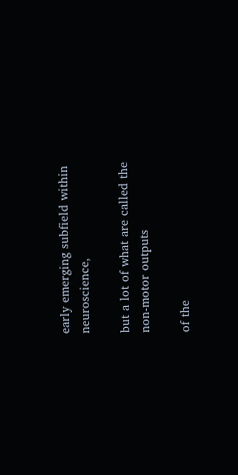early emerging subfield within neuroscience,

but a lot of what are called the non-motor outputs

of the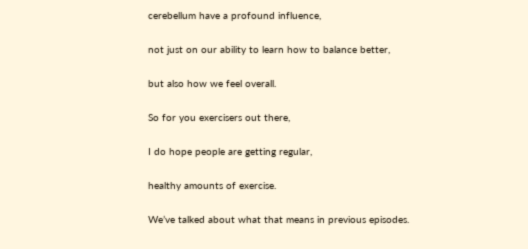cerebellum have a profound influence,

not just on our ability to learn how to balance better,

but also how we feel overall.

So for you exercisers out there,

I do hope people are getting regular,

healthy amounts of exercise.

We’ve talked about what that means in previous episodes.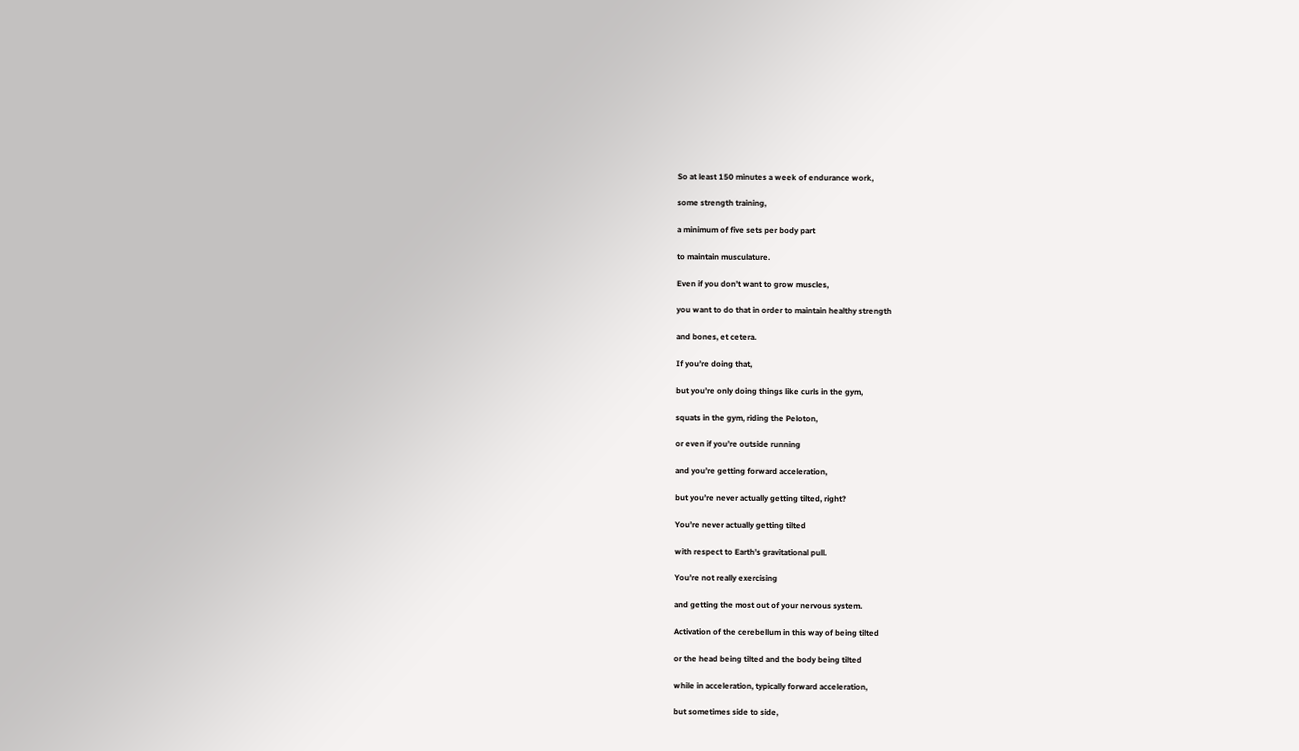So at least 150 minutes a week of endurance work,

some strength training,

a minimum of five sets per body part

to maintain musculature.

Even if you don’t want to grow muscles,

you want to do that in order to maintain healthy strength

and bones, et cetera.

If you’re doing that,

but you’re only doing things like curls in the gym,

squats in the gym, riding the Peloton,

or even if you’re outside running

and you’re getting forward acceleration,

but you’re never actually getting tilted, right?

You’re never actually getting tilted

with respect to Earth’s gravitational pull.

You’re not really exercising

and getting the most out of your nervous system.

Activation of the cerebellum in this way of being tilted

or the head being tilted and the body being tilted

while in acceleration, typically forward acceleration,

but sometimes side to side,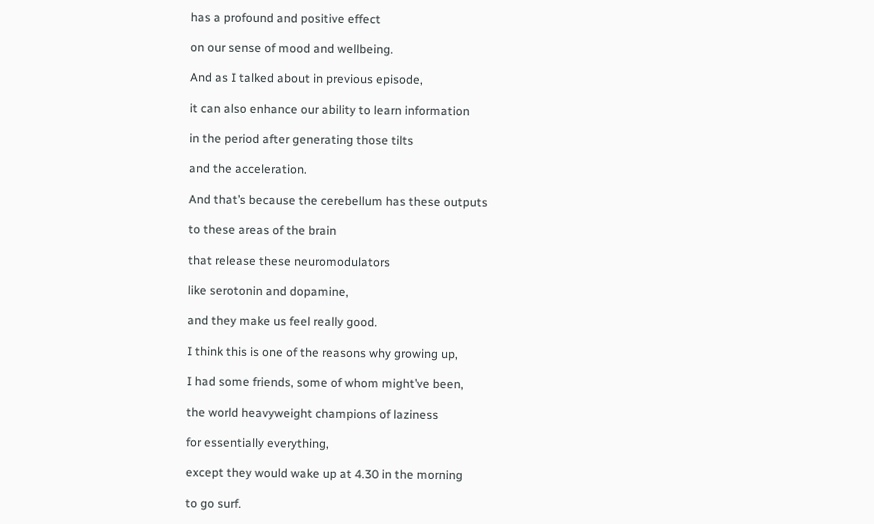has a profound and positive effect

on our sense of mood and wellbeing.

And as I talked about in previous episode,

it can also enhance our ability to learn information

in the period after generating those tilts

and the acceleration.

And that’s because the cerebellum has these outputs

to these areas of the brain

that release these neuromodulators

like serotonin and dopamine,

and they make us feel really good.

I think this is one of the reasons why growing up,

I had some friends, some of whom might’ve been,

the world heavyweight champions of laziness

for essentially everything,

except they would wake up at 4.30 in the morning

to go surf.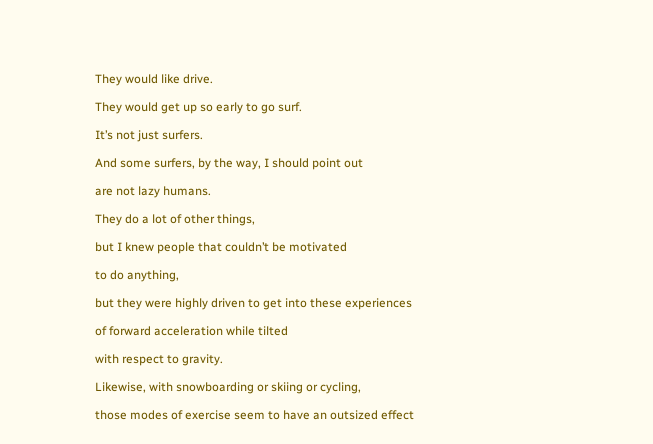They would like drive.

They would get up so early to go surf.

It’s not just surfers.

And some surfers, by the way, I should point out

are not lazy humans.

They do a lot of other things,

but I knew people that couldn’t be motivated

to do anything,

but they were highly driven to get into these experiences

of forward acceleration while tilted

with respect to gravity.

Likewise, with snowboarding or skiing or cycling,

those modes of exercise seem to have an outsized effect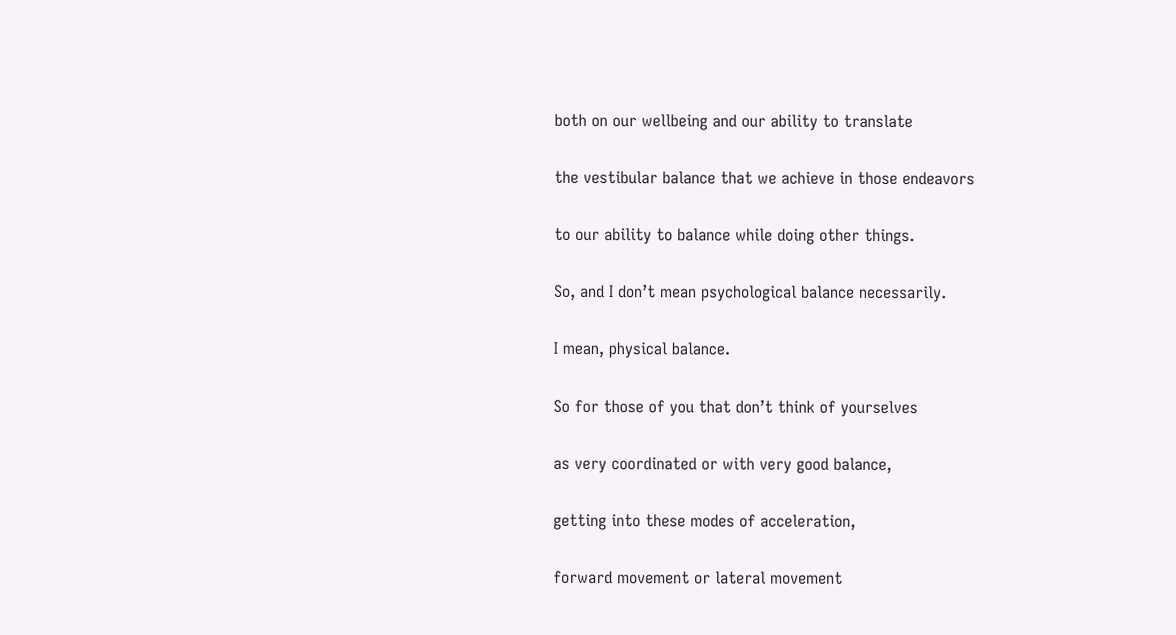both on our wellbeing and our ability to translate

the vestibular balance that we achieve in those endeavors

to our ability to balance while doing other things.

So, and I don’t mean psychological balance necessarily.

I mean, physical balance.

So for those of you that don’t think of yourselves

as very coordinated or with very good balance,

getting into these modes of acceleration,

forward movement or lateral movement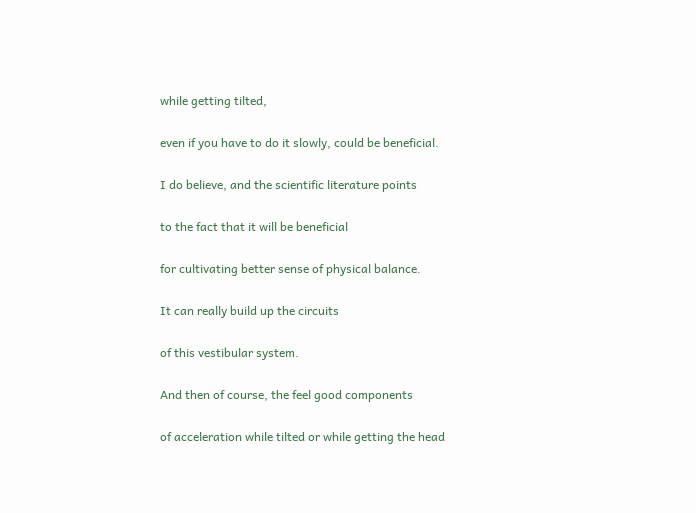while getting tilted,

even if you have to do it slowly, could be beneficial.

I do believe, and the scientific literature points

to the fact that it will be beneficial

for cultivating better sense of physical balance.

It can really build up the circuits

of this vestibular system.

And then of course, the feel good components

of acceleration while tilted or while getting the head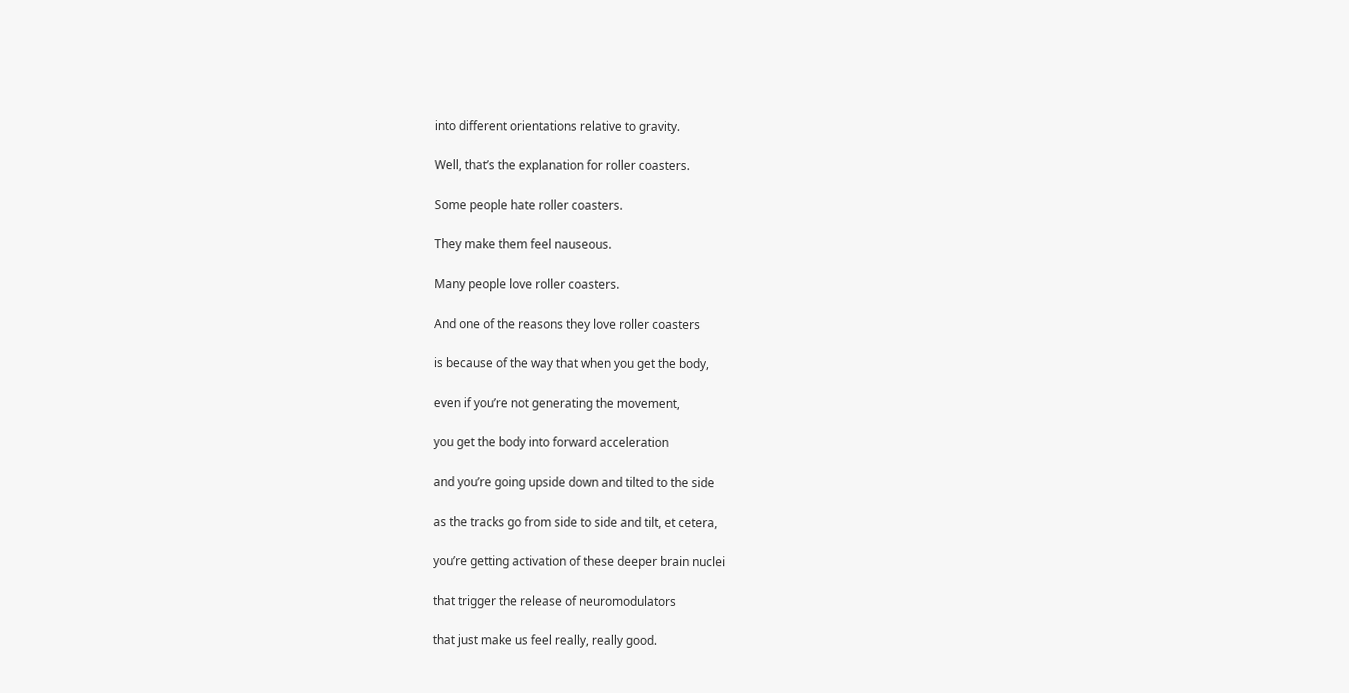into different orientations relative to gravity.

Well, that’s the explanation for roller coasters.

Some people hate roller coasters.

They make them feel nauseous.

Many people love roller coasters.

And one of the reasons they love roller coasters

is because of the way that when you get the body,

even if you’re not generating the movement,

you get the body into forward acceleration

and you’re going upside down and tilted to the side

as the tracks go from side to side and tilt, et cetera,

you’re getting activation of these deeper brain nuclei

that trigger the release of neuromodulators

that just make us feel really, really good.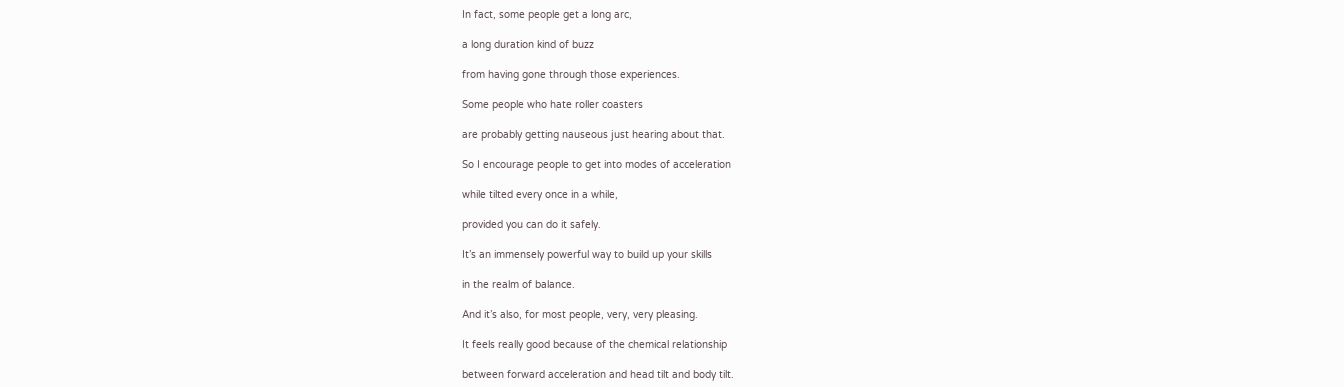In fact, some people get a long arc,

a long duration kind of buzz

from having gone through those experiences.

Some people who hate roller coasters

are probably getting nauseous just hearing about that.

So I encourage people to get into modes of acceleration

while tilted every once in a while,

provided you can do it safely.

It’s an immensely powerful way to build up your skills

in the realm of balance.

And it’s also, for most people, very, very pleasing.

It feels really good because of the chemical relationship

between forward acceleration and head tilt and body tilt.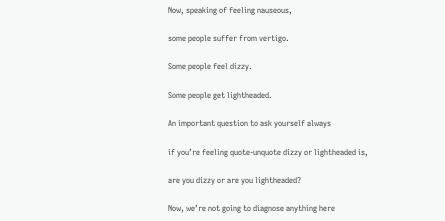Now, speaking of feeling nauseous,

some people suffer from vertigo.

Some people feel dizzy.

Some people get lightheaded.

An important question to ask yourself always

if you’re feeling quote-unquote dizzy or lightheaded is,

are you dizzy or are you lightheaded?

Now, we’re not going to diagnose anything here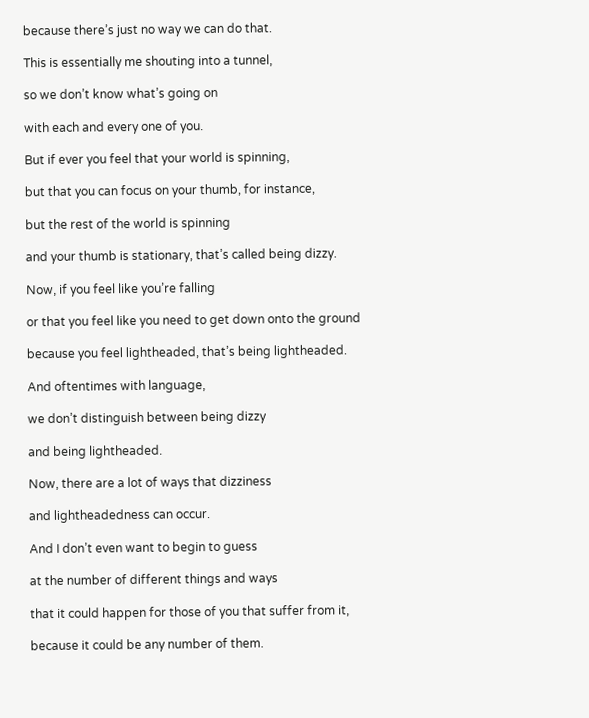because there’s just no way we can do that.

This is essentially me shouting into a tunnel,

so we don’t know what’s going on

with each and every one of you.

But if ever you feel that your world is spinning,

but that you can focus on your thumb, for instance,

but the rest of the world is spinning

and your thumb is stationary, that’s called being dizzy.

Now, if you feel like you’re falling

or that you feel like you need to get down onto the ground

because you feel lightheaded, that’s being lightheaded.

And oftentimes with language,

we don’t distinguish between being dizzy

and being lightheaded.

Now, there are a lot of ways that dizziness

and lightheadedness can occur.

And I don’t even want to begin to guess

at the number of different things and ways

that it could happen for those of you that suffer from it,

because it could be any number of them.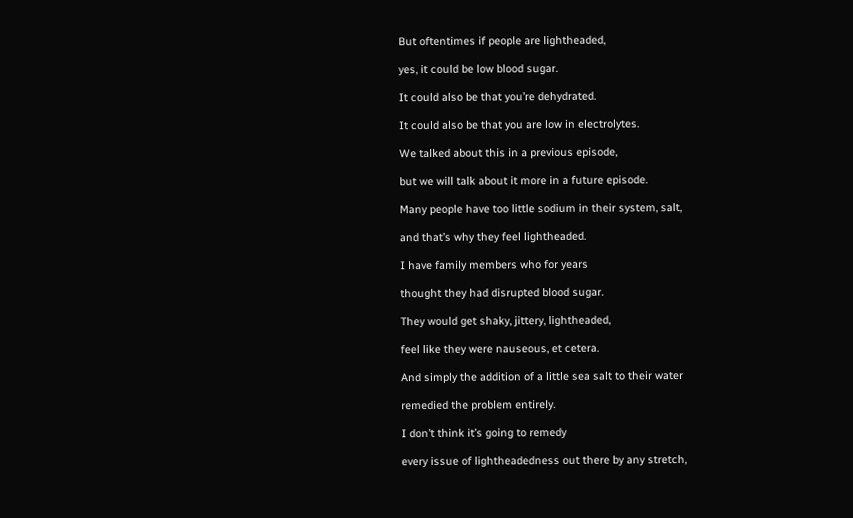But oftentimes if people are lightheaded,

yes, it could be low blood sugar.

It could also be that you’re dehydrated.

It could also be that you are low in electrolytes.

We talked about this in a previous episode,

but we will talk about it more in a future episode.

Many people have too little sodium in their system, salt,

and that’s why they feel lightheaded.

I have family members who for years

thought they had disrupted blood sugar.

They would get shaky, jittery, lightheaded,

feel like they were nauseous, et cetera.

And simply the addition of a little sea salt to their water

remedied the problem entirely.

I don’t think it’s going to remedy

every issue of lightheadedness out there by any stretch,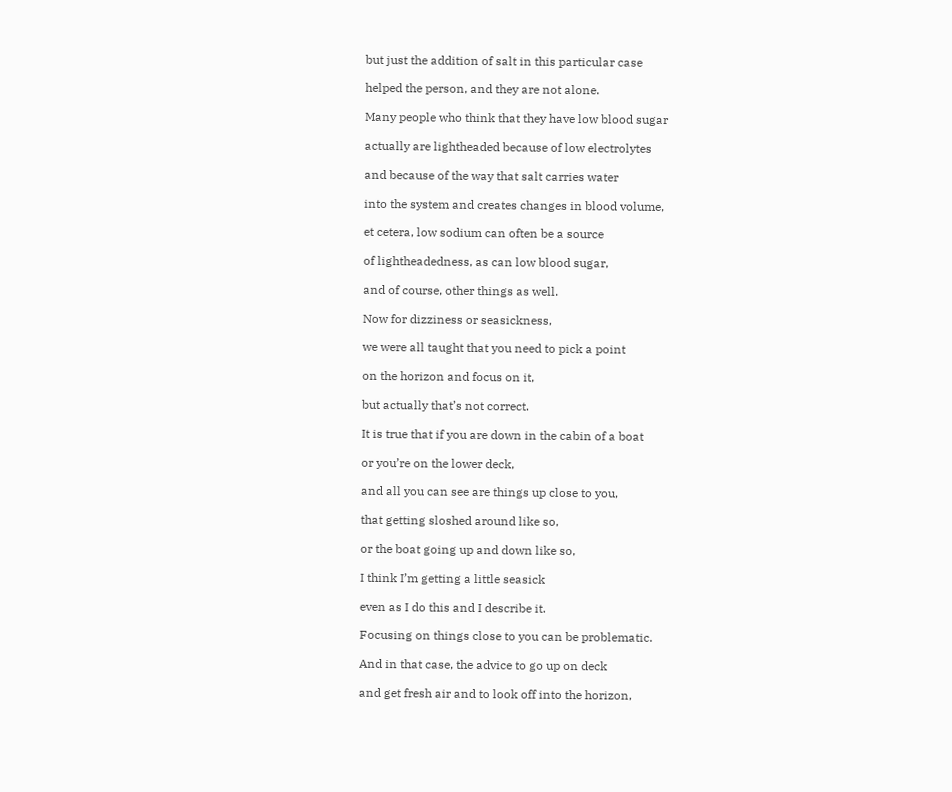but just the addition of salt in this particular case

helped the person, and they are not alone.

Many people who think that they have low blood sugar

actually are lightheaded because of low electrolytes

and because of the way that salt carries water

into the system and creates changes in blood volume,

et cetera, low sodium can often be a source

of lightheadedness, as can low blood sugar,

and of course, other things as well.

Now for dizziness or seasickness,

we were all taught that you need to pick a point

on the horizon and focus on it,

but actually that’s not correct.

It is true that if you are down in the cabin of a boat

or you’re on the lower deck,

and all you can see are things up close to you,

that getting sloshed around like so,

or the boat going up and down like so,

I think I’m getting a little seasick

even as I do this and I describe it.

Focusing on things close to you can be problematic.

And in that case, the advice to go up on deck

and get fresh air and to look off into the horizon,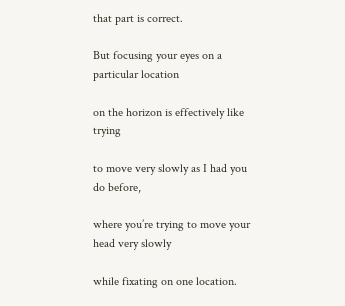that part is correct.

But focusing your eyes on a particular location

on the horizon is effectively like trying

to move very slowly as I had you do before,

where you’re trying to move your head very slowly

while fixating on one location.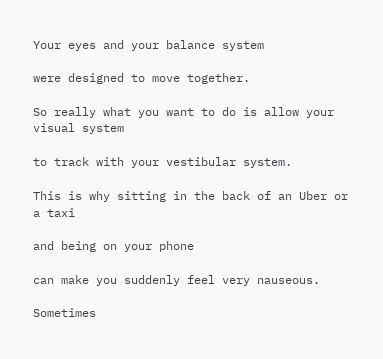Your eyes and your balance system

were designed to move together.

So really what you want to do is allow your visual system

to track with your vestibular system.

This is why sitting in the back of an Uber or a taxi

and being on your phone

can make you suddenly feel very nauseous.

Sometimes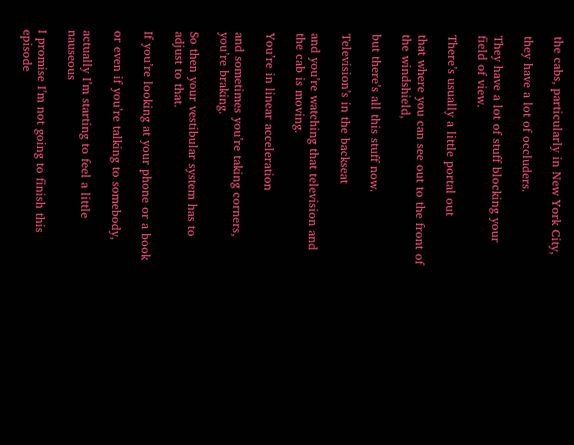the cabs, particularly in New York City,

they have a lot of occluders.

They have a lot of stuff blocking your field of view.

There’s usually a little portal out

that where you can see out to the front of the windshield,

but there’s all this stuff now.

Television’s in the backseat

and you’re watching that television and the cab is moving.

You’re in linear acceleration

and sometimes you’re taking corners, you’re braking.

So then your vestibular system has to adjust to that.

If you’re looking at your phone or a book

or even if you’re talking to somebody,

actually I’m starting to feel a little nauseous

I promise I’m not going to finish this episode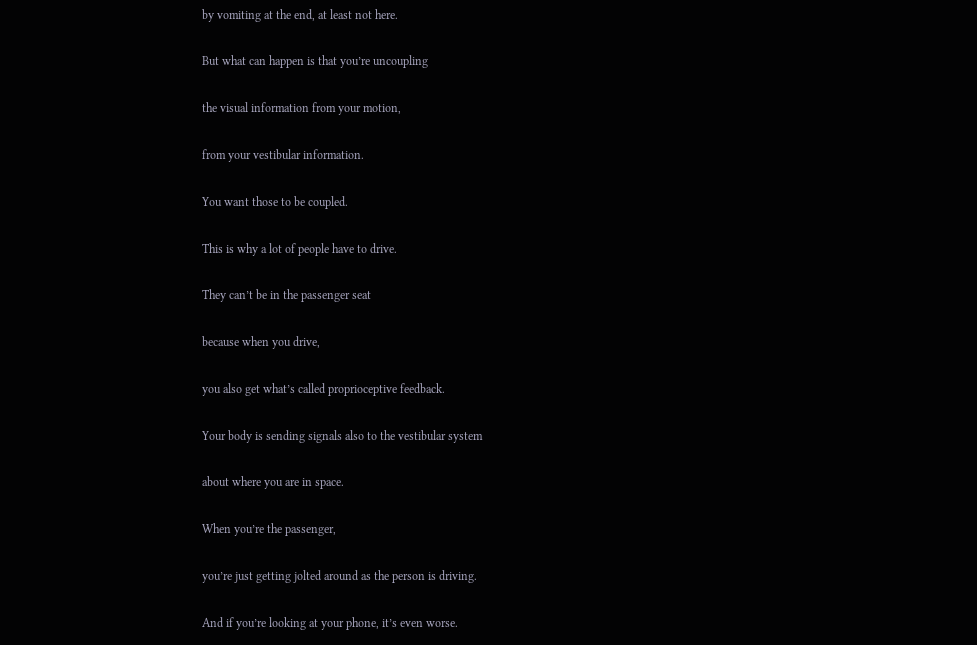by vomiting at the end, at least not here.

But what can happen is that you’re uncoupling

the visual information from your motion,

from your vestibular information.

You want those to be coupled.

This is why a lot of people have to drive.

They can’t be in the passenger seat

because when you drive,

you also get what’s called proprioceptive feedback.

Your body is sending signals also to the vestibular system

about where you are in space.

When you’re the passenger,

you’re just getting jolted around as the person is driving.

And if you’re looking at your phone, it’s even worse.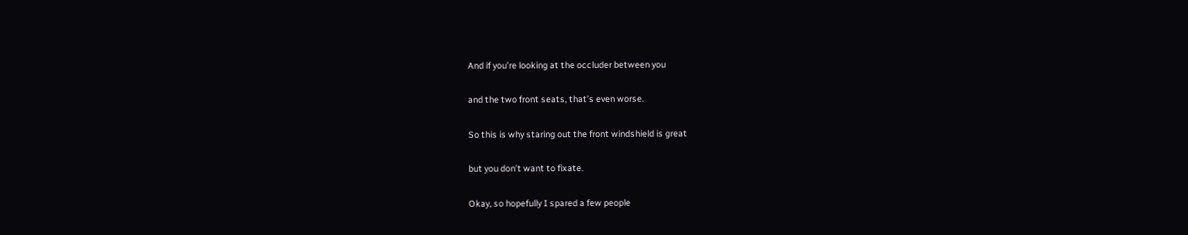And if you’re looking at the occluder between you

and the two front seats, that’s even worse.

So this is why staring out the front windshield is great

but you don’t want to fixate.

Okay, so hopefully I spared a few people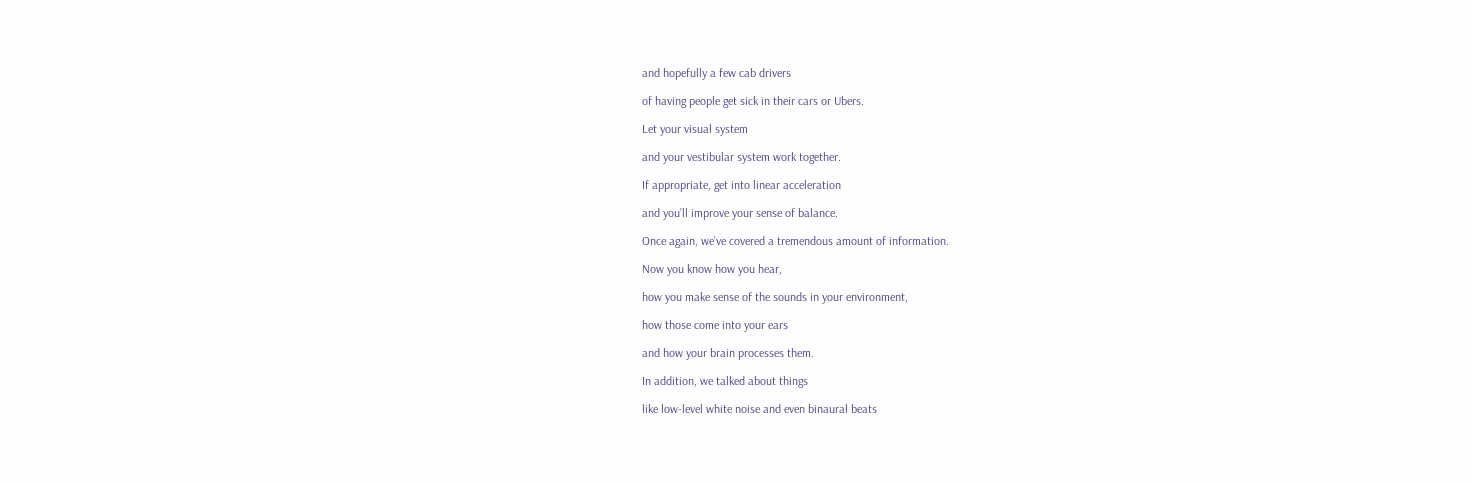and hopefully a few cab drivers

of having people get sick in their cars or Ubers.

Let your visual system

and your vestibular system work together.

If appropriate, get into linear acceleration

and you’ll improve your sense of balance.

Once again, we’ve covered a tremendous amount of information.

Now you know how you hear,

how you make sense of the sounds in your environment,

how those come into your ears

and how your brain processes them.

In addition, we talked about things

like low-level white noise and even binaural beats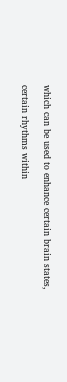which can be used to enhance certain brain states,

certain rhythms within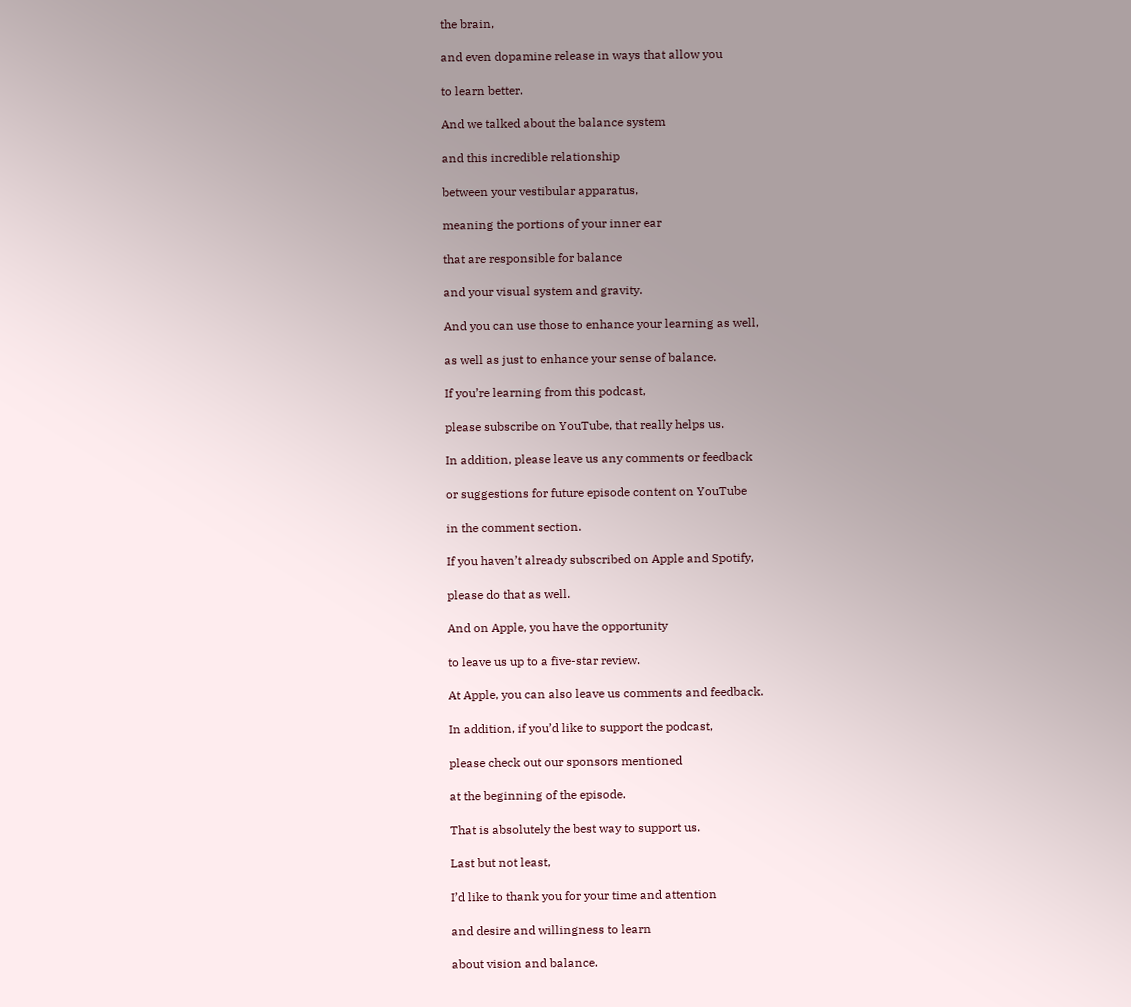the brain,

and even dopamine release in ways that allow you

to learn better.

And we talked about the balance system

and this incredible relationship

between your vestibular apparatus,

meaning the portions of your inner ear

that are responsible for balance

and your visual system and gravity.

And you can use those to enhance your learning as well,

as well as just to enhance your sense of balance.

If you’re learning from this podcast,

please subscribe on YouTube, that really helps us.

In addition, please leave us any comments or feedback

or suggestions for future episode content on YouTube

in the comment section.

If you haven’t already subscribed on Apple and Spotify,

please do that as well.

And on Apple, you have the opportunity

to leave us up to a five-star review.

At Apple, you can also leave us comments and feedback.

In addition, if you’d like to support the podcast,

please check out our sponsors mentioned

at the beginning of the episode.

That is absolutely the best way to support us.

Last but not least,

I’d like to thank you for your time and attention

and desire and willingness to learn

about vision and balance.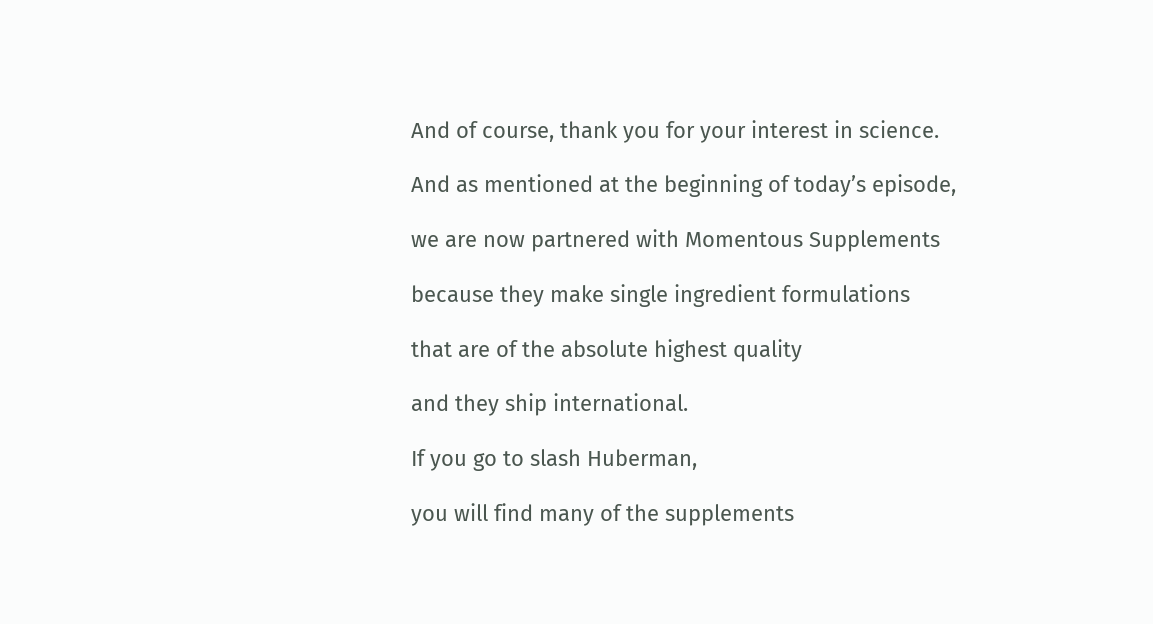And of course, thank you for your interest in science.

And as mentioned at the beginning of today’s episode,

we are now partnered with Momentous Supplements

because they make single ingredient formulations

that are of the absolute highest quality

and they ship international.

If you go to slash Huberman,

you will find many of the supplements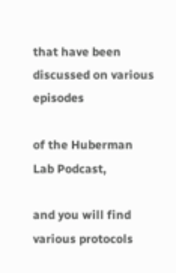that have been discussed on various episodes

of the Huberman Lab Podcast,

and you will find various protocols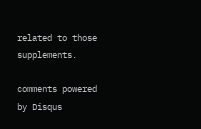related to those supplements.

comments powered by Disqus